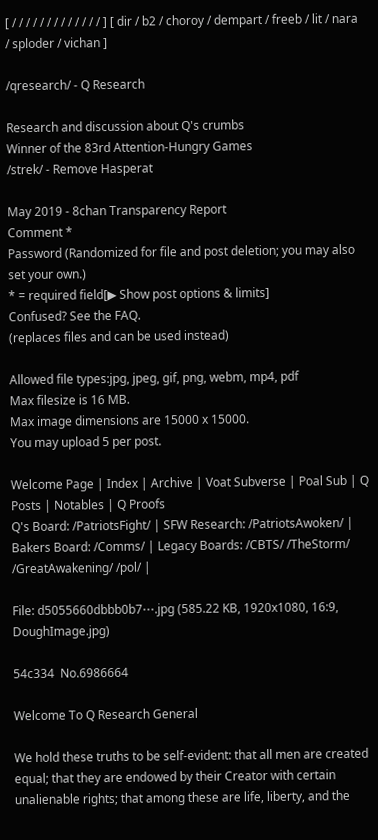[ / / / / / / / / / / / / / ] [ dir / b2 / choroy / dempart / freeb / lit / nara / sploder / vichan ]

/qresearch/ - Q Research

Research and discussion about Q's crumbs
Winner of the 83rd Attention-Hungry Games
/strek/ - Remove Hasperat

May 2019 - 8chan Transparency Report
Comment *
Password (Randomized for file and post deletion; you may also set your own.)
* = required field[▶ Show post options & limits]
Confused? See the FAQ.
(replaces files and can be used instead)

Allowed file types:jpg, jpeg, gif, png, webm, mp4, pdf
Max filesize is 16 MB.
Max image dimensions are 15000 x 15000.
You may upload 5 per post.

Welcome Page | Index | Archive | Voat Subverse | Poal Sub | Q Posts | Notables | Q Proofs
Q's Board: /PatriotsFight/ | SFW Research: /PatriotsAwoken/ | Bakers Board: /Comms/ | Legacy Boards: /CBTS/ /TheStorm/ /GreatAwakening/ /pol/ |

File: d5055660dbbb0b7⋯.jpg (585.22 KB, 1920x1080, 16:9, DoughImage.jpg)

54c334  No.6986664

Welcome To Q Research General

We hold these truths to be self-evident: that all men are created equal; that they are endowed by their Creator with certain unalienable rights; that among these are life, liberty, and the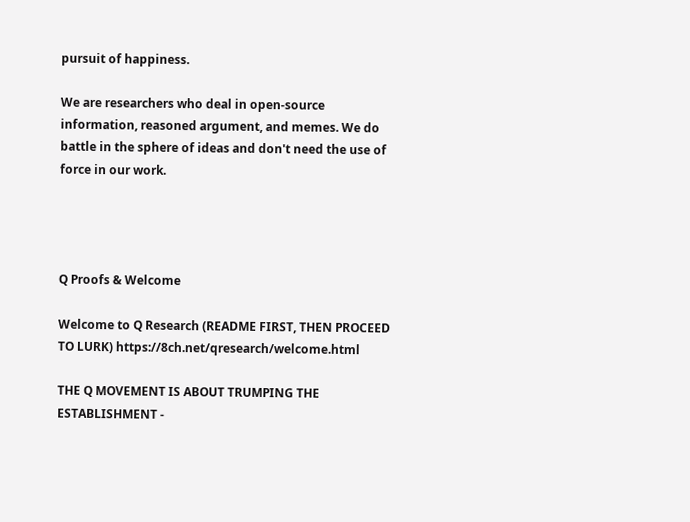pursuit of happiness.

We are researchers who deal in open-source information, reasoned argument, and memes. We do battle in the sphere of ideas and don't need the use of force in our work.




Q Proofs & Welcome

Welcome to Q Research (README FIRST, THEN PROCEED TO LURK) https://8ch.net/qresearch/welcome.html

THE Q MOVEMENT IS ABOUT TRUMPING THE ESTABLISHMENT -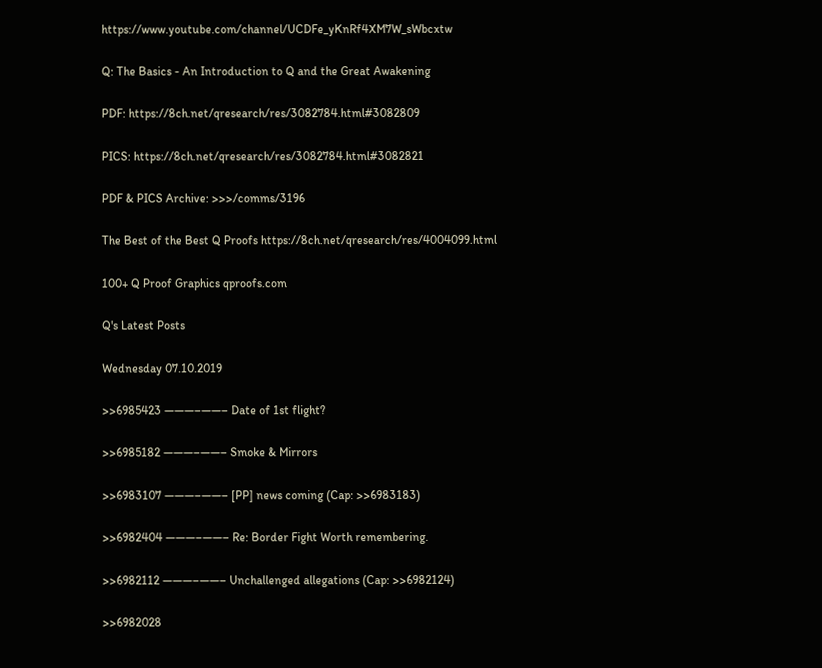https://www.youtube.com/channel/UCDFe_yKnRf4XM7W_sWbcxtw

Q: The Basics - An Introduction to Q and the Great Awakening

PDF: https://8ch.net/qresearch/res/3082784.html#3082809

PICS: https://8ch.net/qresearch/res/3082784.html#3082821

PDF & PICS Archive: >>>/comms/3196

The Best of the Best Q Proofs https://8ch.net/qresearch/res/4004099.html

100+ Q Proof Graphics qproofs.com

Q's Latest Posts

Wednesday 07.10.2019

>>6985423 ———–——– Date of 1st flight?

>>6985182 ———–——– Smoke & Mirrors

>>6983107 ———–——– [PP] news coming (Cap: >>6983183)

>>6982404 ———–——– Re: Border Fight Worth remembering.

>>6982112 ———–——– Unchallenged allegations (Cap: >>6982124)

>>6982028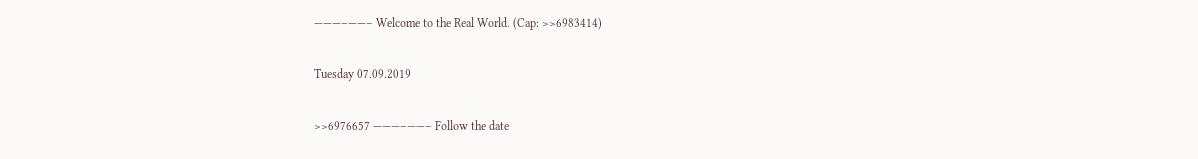———–——– Welcome to the Real World. (Cap: >>6983414)

Tuesday 07.09.2019

>>6976657 ———–——– Follow the date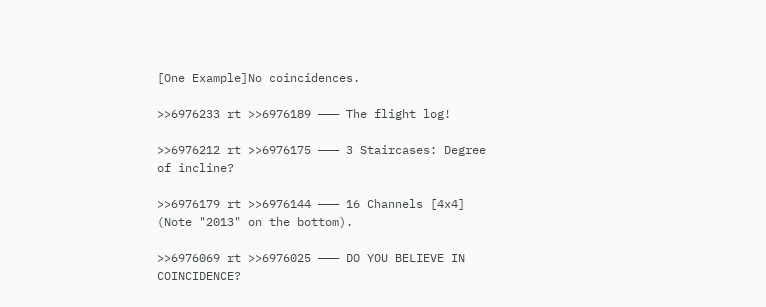[One Example]No coincidences.

>>6976233 rt >>6976189 ——— The flight log!

>>6976212 rt >>6976175 ——— 3 Staircases: Degree of incline?

>>6976179 rt >>6976144 ——— 16 Channels [4x4] (Note "2013" on the bottom).

>>6976069 rt >>6976025 ——— DO YOU BELIEVE IN COINCIDENCE?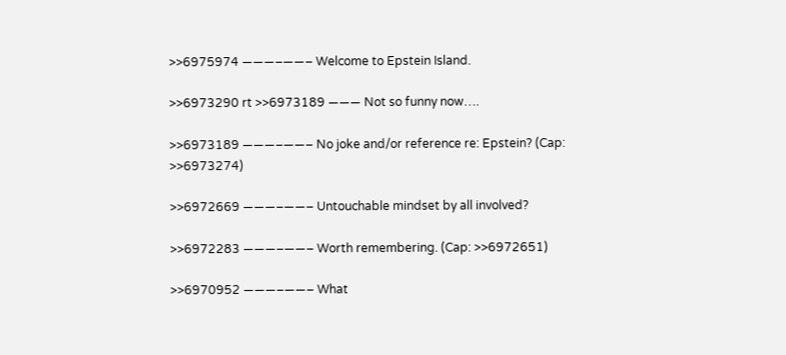>>6975974 ———–——– Welcome to Epstein Island.

>>6973290 rt >>6973189 ——— Not so funny now….

>>6973189 ———–——– No joke and/or reference re: Epstein? (Cap: >>6973274)

>>6972669 ———–——– Untouchable mindset by all involved?

>>6972283 ———–——– Worth remembering. (Cap: >>6972651)

>>6970952 ———–——– What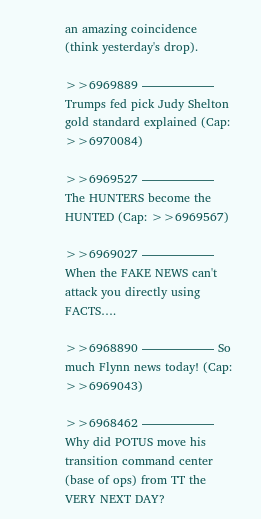an amazing coincidence (think yesterday's drop).

>>6969889 ———–——– Trumps fed pick Judy Shelton gold standard explained (Cap: >>6970084)

>>6969527 ———–——– The HUNTERS become the HUNTED (Cap: >>6969567)

>>6969027 ———–——– When the FAKE NEWS can't attack you directly using FACTS….

>>6968890 ———–——– So much Flynn news today! (Cap: >>6969043)

>>6968462 ———–——– Why did POTUS move his transition command center (base of ops) from TT the VERY NEXT DAY?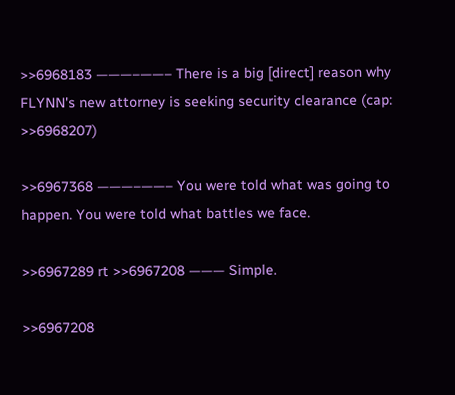>>6968183 ———–——– There is a big [direct] reason why FLYNN's new attorney is seeking security clearance (cap: >>6968207)

>>6967368 ———–——– You were told what was going to happen. You were told what battles we face.

>>6967289 rt >>6967208 ——— Simple.

>>6967208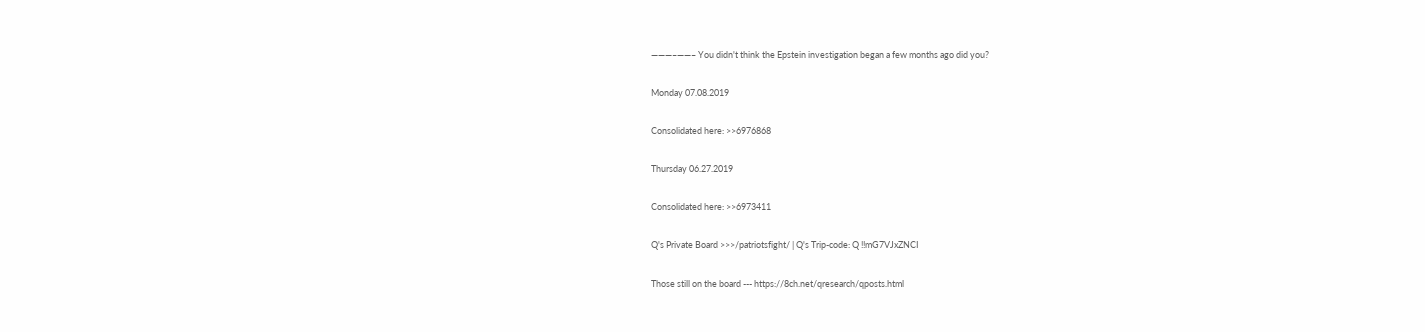———–——– You didn't think the Epstein investigation began a few months ago did you?

Monday 07.08.2019

Consolidated here: >>6976868

Thursday 06.27.2019

Consolidated here: >>6973411

Q's Private Board >>>/patriotsfight/ | Q's Trip-code: Q !!mG7VJxZNCI

Those still on the board --- https://8ch.net/qresearch/qposts.html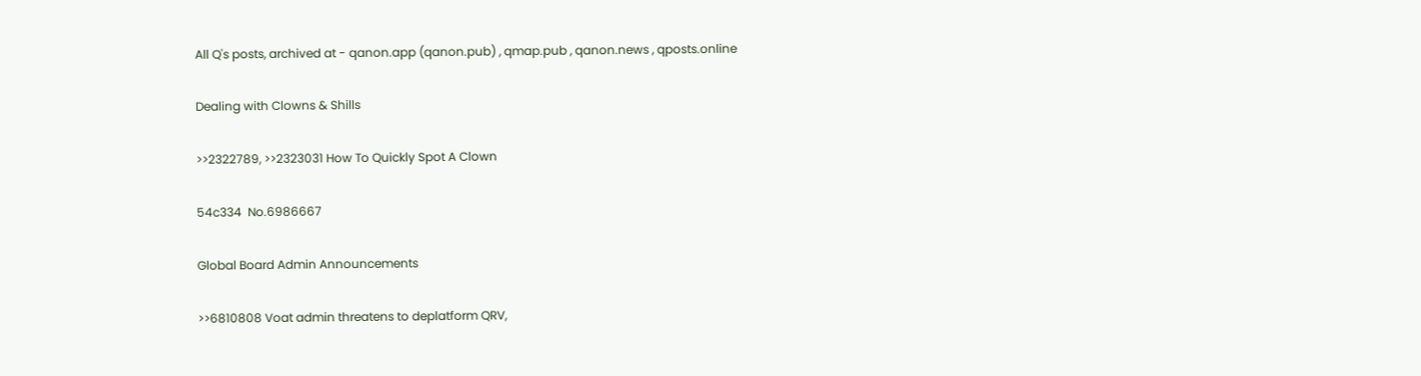All Q's posts, archived at - qanon.app (qanon.pub) , qmap.pub , qanon.news , qposts.online

Dealing with Clowns & Shills

>>2322789, >>2323031 How To Quickly Spot A Clown

54c334  No.6986667

Global Board Admin Announcements

>>6810808 Voat admin threatens to deplatform QRV,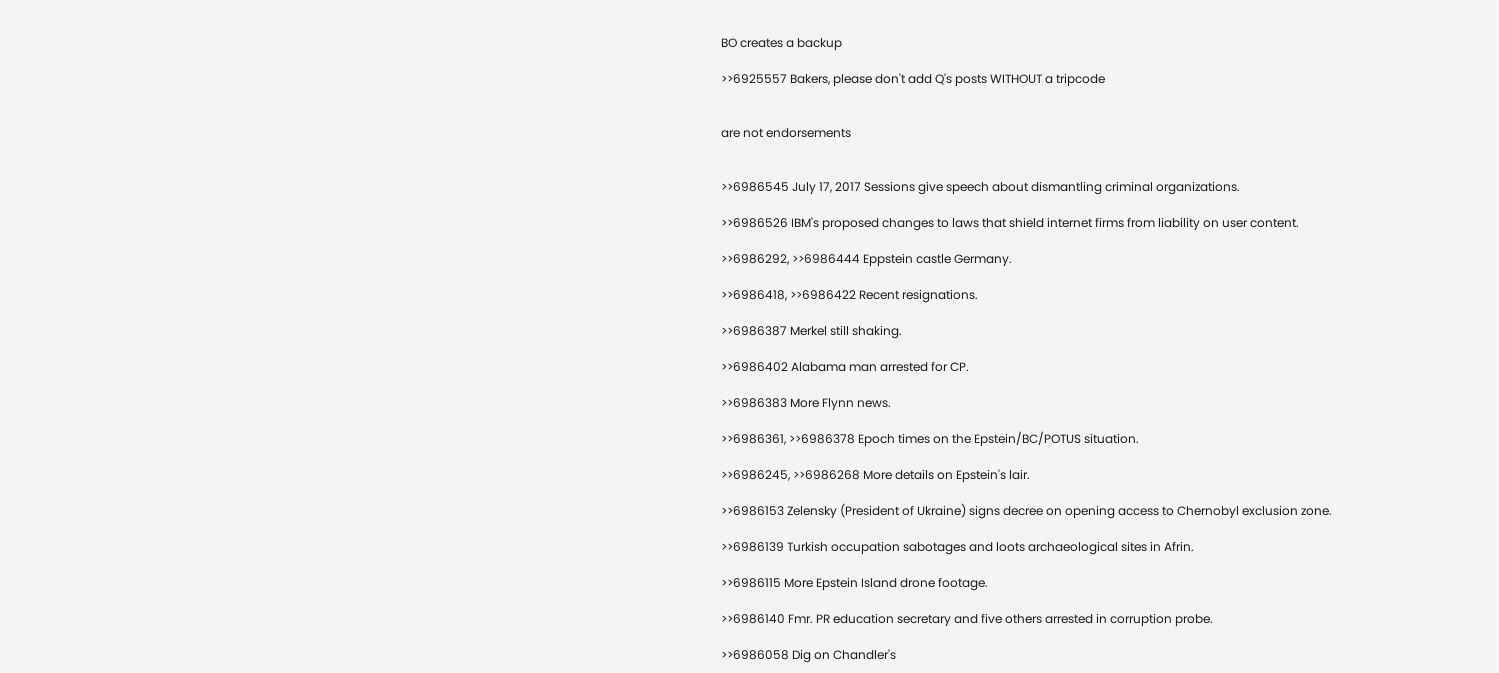BO creates a backup

>>6925557 Bakers, please don't add Q's posts WITHOUT a tripcode


are not endorsements


>>6986545 July 17, 2017 Sessions give speech about dismantling criminal organizations.

>>6986526 IBM's proposed changes to laws that shield internet firms from liability on user content.

>>6986292, >>6986444 Eppstein castle Germany.

>>6986418, >>6986422 Recent resignations.

>>6986387 Merkel still shaking.

>>6986402 Alabama man arrested for CP.

>>6986383 More Flynn news.

>>6986361, >>6986378 Epoch times on the Epstein/BC/POTUS situation.

>>6986245, >>6986268 More details on Epstein's lair.

>>6986153 Zelensky (President of Ukraine) signs decree on opening access to Chernobyl exclusion zone.

>>6986139 Turkish occupation sabotages and loots archaeological sites in Afrin.

>>6986115 More Epstein Island drone footage.

>>6986140 Fmr. PR education secretary and five others arrested in corruption probe.

>>6986058 Dig on Chandler's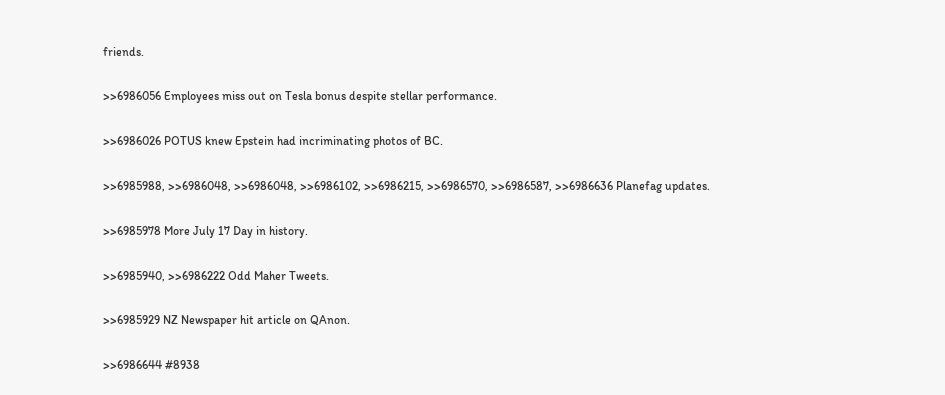friends.

>>6986056 Employees miss out on Tesla bonus despite stellar performance.

>>6986026 POTUS knew Epstein had incriminating photos of BC.

>>6985988, >>6986048, >>6986048, >>6986102, >>6986215, >>6986570, >>6986587, >>6986636 Planefag updates.

>>6985978 More July 17 Day in history.

>>6985940, >>6986222 Odd Maher Tweets.

>>6985929 NZ Newspaper hit article on QAnon.

>>6986644 #8938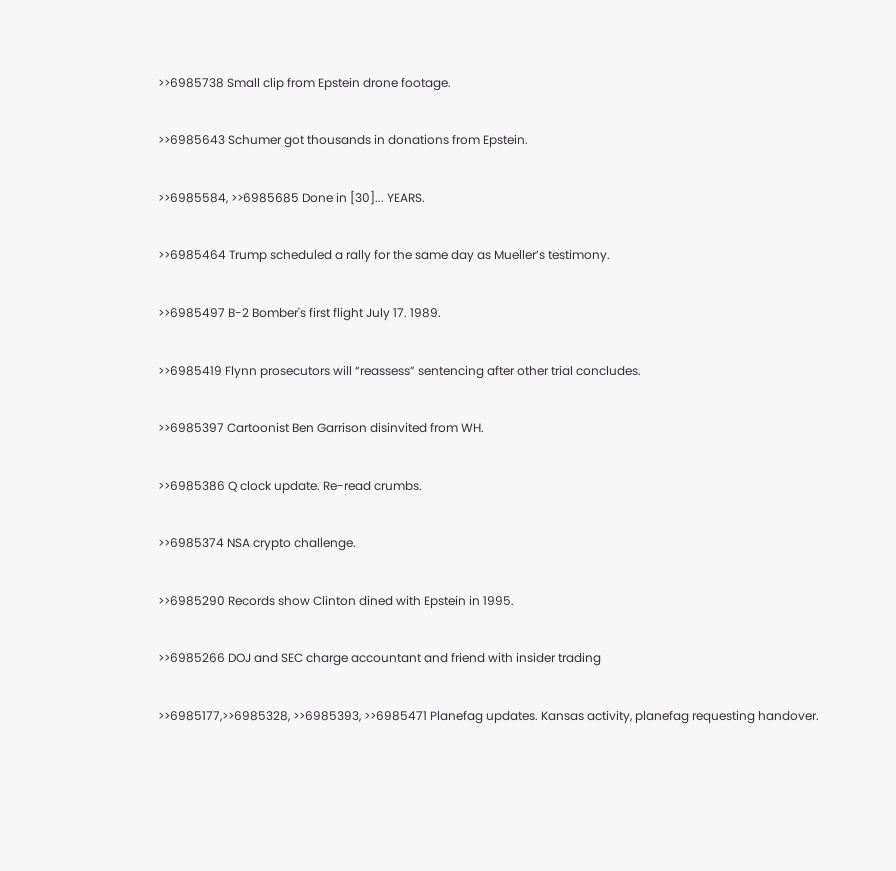>>6985738 Small clip from Epstein drone footage.

>>6985643 Schumer got thousands in donations from Epstein.

>>6985584, >>6985685 Done in [30]... YEARS.

>>6985464 Trump scheduled a rally for the same day as Mueller’s testimony.

>>6985497 B-2 Bomber's first flight July 17. 1989.

>>6985419 Flynn prosecutors will “reassess” sentencing after other trial concludes.

>>6985397 Cartoonist Ben Garrison disinvited from WH.

>>6985386 Q clock update. Re-read crumbs.

>>6985374 NSA crypto challenge.

>>6985290 Records show Clinton dined with Epstein in 1995.

>>6985266 DOJ and SEC charge accountant and friend with insider trading

>>6985177,>>6985328, >>6985393, >>6985471 Planefag updates. Kansas activity, planefag requesting handover.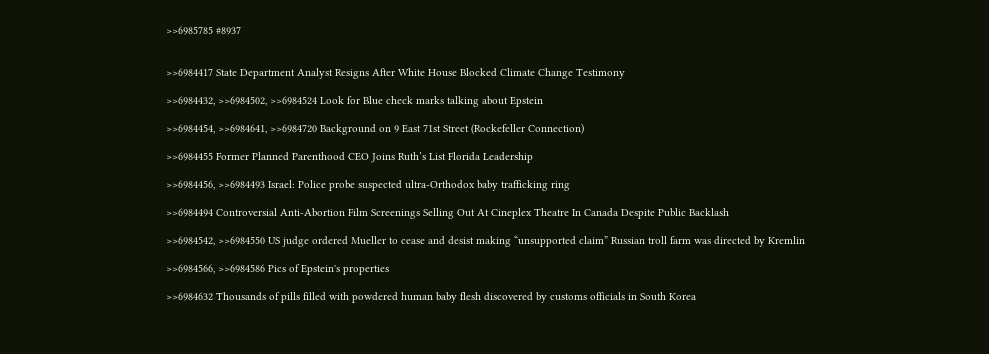>>6985785 #8937


>>6984417 State Department Analyst Resigns After White House Blocked Climate Change Testimony

>>6984432, >>6984502, >>6984524 Look for Blue check marks talking about Epstein

>>6984454, >>6984641, >>6984720 Background on 9 East 71st Street (Rockefeller Connection)

>>6984455 Former Planned Parenthood CEO Joins Ruth’s List Florida Leadership

>>6984456, >>6984493 Israel: Police probe suspected ultra-Orthodox baby trafficking ring

>>6984494 Controversial Anti-Abortion Film Screenings Selling Out At Cineplex Theatre In Canada Despite Public Backlash

>>6984542, >>6984550 US judge ordered Mueller to cease and desist making “unsupported claim” Russian troll farm was directed by Kremlin

>>6984566, >>6984586 Pics of Epstein's properties

>>6984632 Thousands of pills filled with powdered human baby flesh discovered by customs officials in South Korea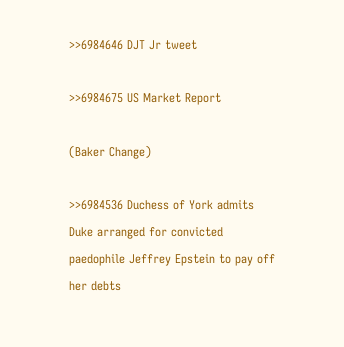>>6984646 DJT Jr tweet

>>6984675 US Market Report

(Baker Change)

>>6984536 Duchess of York admits Duke arranged for convicted paedophile Jeffrey Epstein to pay off her debts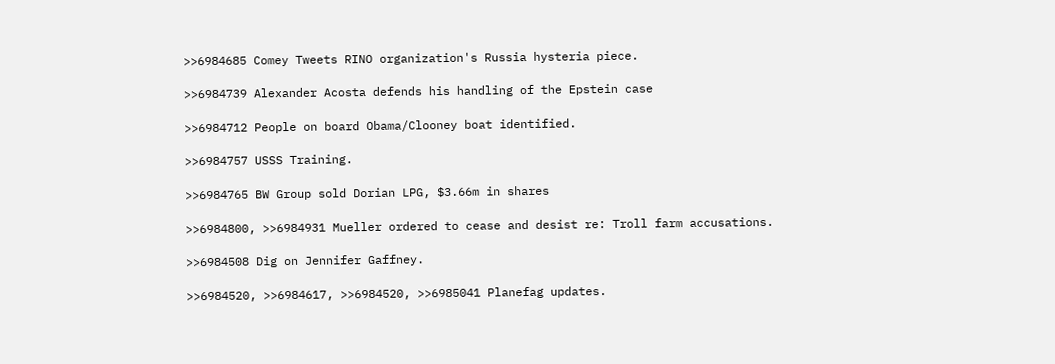>>6984685 Comey Tweets RINO organization's Russia hysteria piece.

>>6984739 Alexander Acosta defends his handling of the Epstein case

>>6984712 People on board Obama/Clooney boat identified.

>>6984757 USSS Training.

>>6984765 BW Group sold Dorian LPG, $3.66m in shares

>>6984800, >>6984931 Mueller ordered to cease and desist re: Troll farm accusations.

>>6984508 Dig on Jennifer Gaffney.

>>6984520, >>6984617, >>6984520, >>6985041 Planefag updates.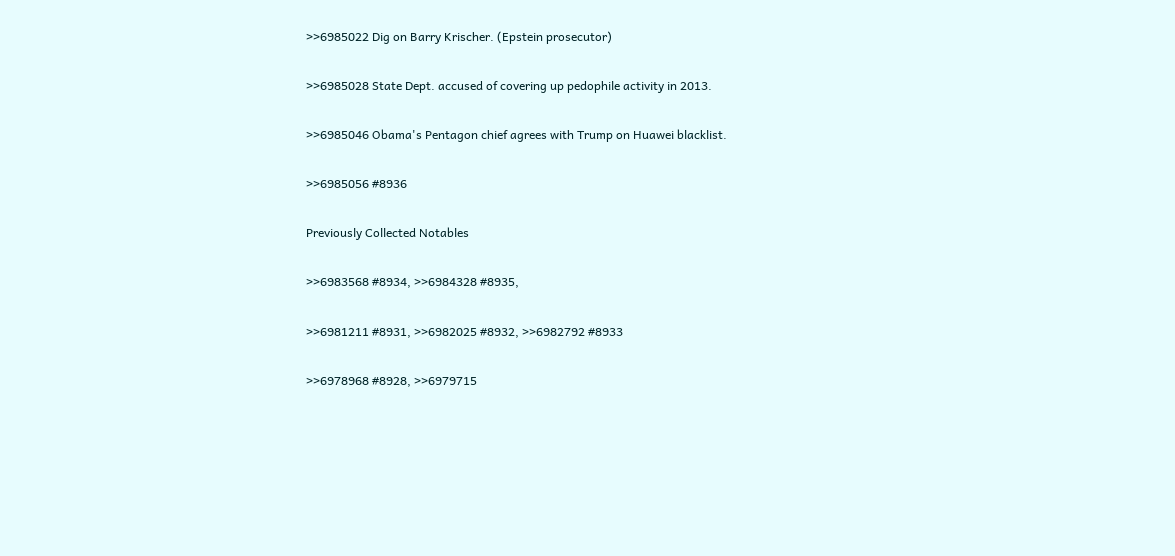>>6985022 Dig on Barry Krischer. (Epstein prosecutor)

>>6985028 State Dept. accused of covering up pedophile activity in 2013.

>>6985046 Obama's Pentagon chief agrees with Trump on Huawei blacklist.

>>6985056 #8936

Previously Collected Notables

>>6983568 #8934, >>6984328 #8935,

>>6981211 #8931, >>6982025 #8932, >>6982792 #8933

>>6978968 #8928, >>6979715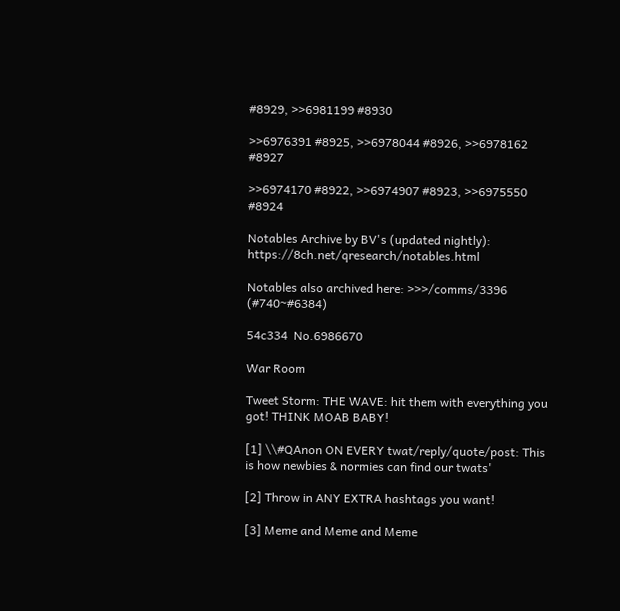#8929, >>6981199 #8930

>>6976391 #8925, >>6978044 #8926, >>6978162 #8927

>>6974170 #8922, >>6974907 #8923, >>6975550 #8924

Notables Archive by BV's (updated nightly): https://8ch.net/qresearch/notables.html

Notables also archived here: >>>/comms/3396 (#740~#6384)

54c334  No.6986670

War Room

Tweet Storm: THE WAVE: hit them with everything you got! THINK MOAB BABY!

[1] \\#QAnon ON EVERY twat/reply/quote/post: This is how newbies & normies can find our twats'

[2] Throw in ANY EXTRA hashtags you want!

[3] Meme and Meme and Meme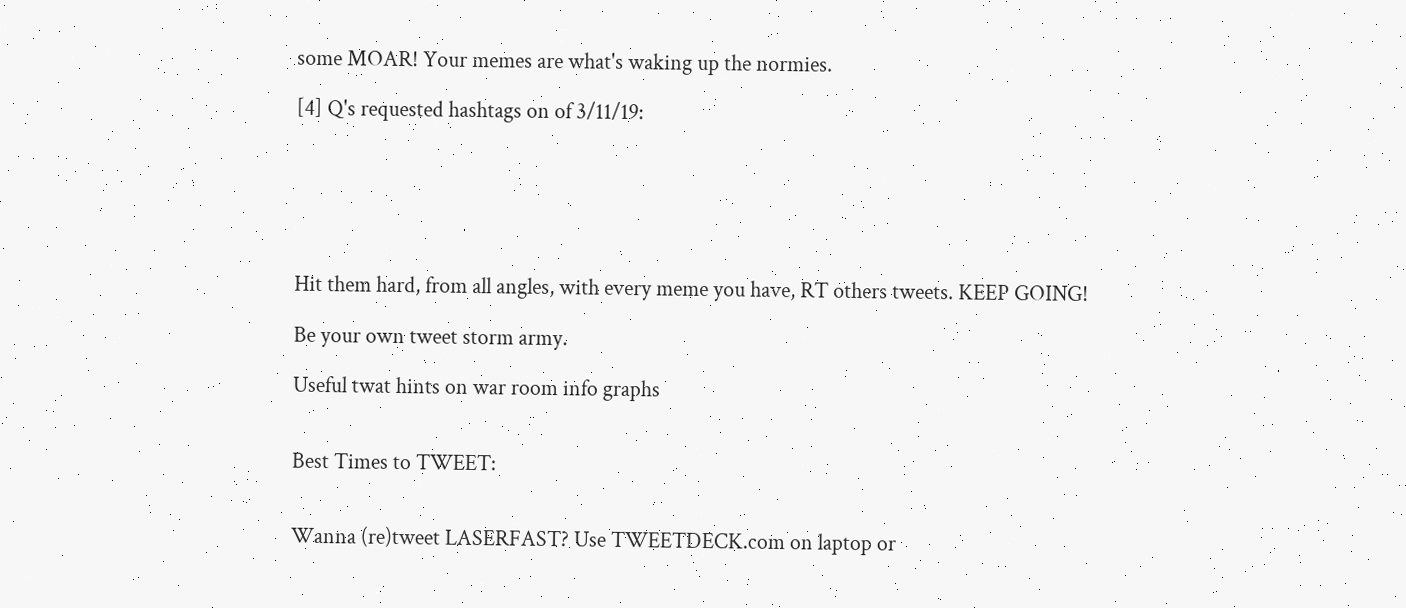some MOAR! Your memes are what's waking up the normies.

[4] Q's requested hashtags on of 3/11/19:






Hit them hard, from all angles, with every meme you have, RT others tweets. KEEP GOING!

Be your own tweet storm army.

Useful twat hints on war room info graphs


Best Times to TWEET:


Wanna (re)tweet LASERFAST? Use TWEETDECK.com on laptop or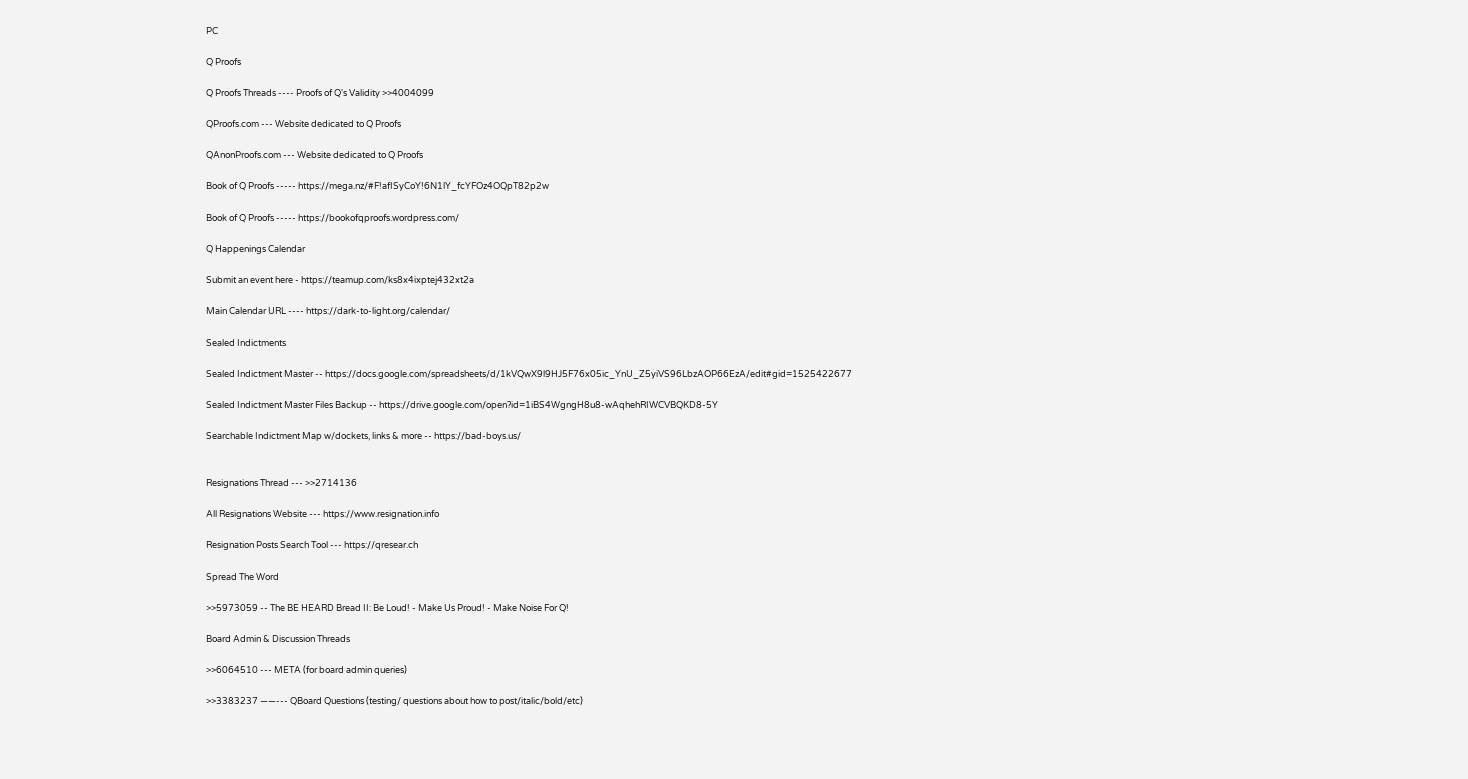PC

Q Proofs

Q Proofs Threads ---- Proofs of Q's Validity >>4004099

QProofs.com --- Website dedicated to Q Proofs

QAnonProofs.com --- Website dedicated to Q Proofs

Book of Q Proofs ----- https://mega.nz/#F!afISyCoY!6N1lY_fcYFOz4OQpT82p2w

Book of Q Proofs ----- https://bookofqproofs.wordpress.com/

Q Happenings Calendar

Submit an event here - https://teamup.com/ks8x4ixptej432xt2a

Main Calendar URL ---- https://dark-to-light.org/calendar/

Sealed Indictments

Sealed Indictment Master -- https://docs.google.com/spreadsheets/d/1kVQwX9l9HJ5F76x05ic_YnU_Z5yiVS96LbzAOP66EzA/edit#gid=1525422677

Sealed Indictment Master Files Backup -- https://drive.google.com/open?id=1iBS4WgngH8u8-wAqhehRIWCVBQKD8-5Y

Searchable Indictment Map w/dockets, links & more -- https://bad-boys.us/


Resignations Thread --- >>2714136

All Resignations Website --- https://www.resignation.info

Resignation Posts Search Tool --- https://qresear.ch

Spread The Word

>>5973059 -- The BE HEARD Bread II: Be Loud! - Make Us Proud! - Make Noise For Q!

Board Admin & Discussion Threads

>>6064510 --- META (for board admin queries)

>>3383237 ——--- QBoard Questions (testing/ questions about how to post/italic/bold/etc)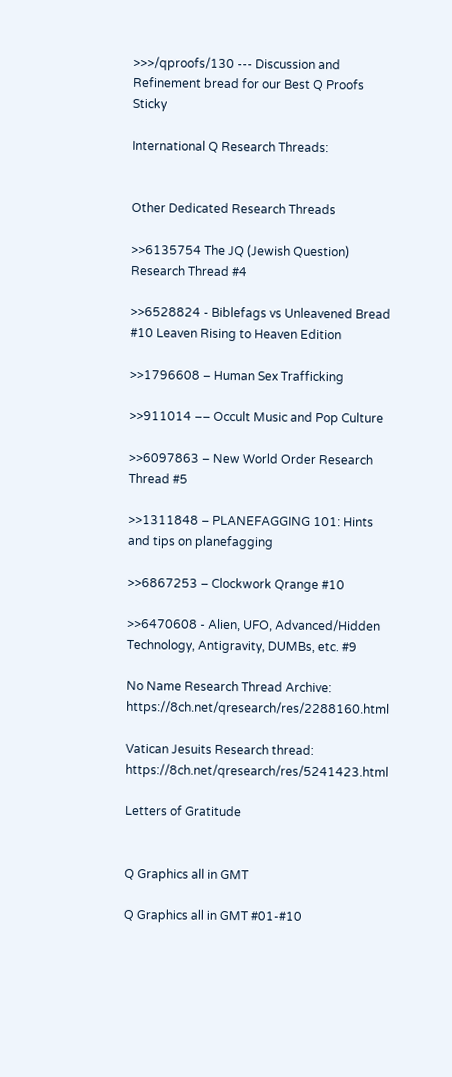>>>/qproofs/130 --- Discussion and Refinement bread for our Best Q Proofs Sticky

International Q Research Threads:


Other Dedicated Research Threads

>>6135754 The JQ (Jewish Question) Research Thread #4

>>6528824 - Biblefags vs Unleavened Bread #10 Leaven Rising to Heaven Edition

>>1796608 – Human Sex Trafficking

>>911014 –– Occult Music and Pop Culture

>>6097863 – New World Order Research Thread #5

>>1311848 – PLANEFAGGING 101: Hints and tips on planefagging

>>6867253 – Clockwork Qrange #10

>>6470608 - Alien, UFO, Advanced/Hidden Technology, Antigravity, DUMBs, etc. #9

No Name Research Thread Archive: https://8ch.net/qresearch/res/2288160.html

Vatican Jesuits Research thread: https://8ch.net/qresearch/res/5241423.html

Letters of Gratitude


Q Graphics all in GMT

Q Graphics all in GMT #01-#10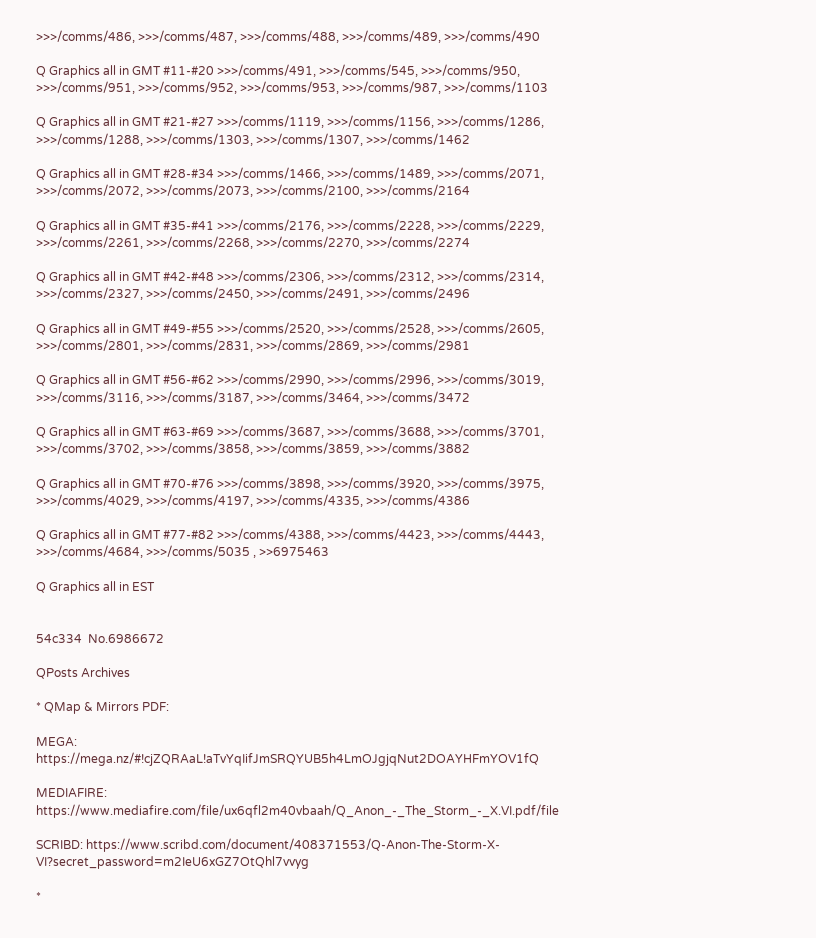>>>/comms/486, >>>/comms/487, >>>/comms/488, >>>/comms/489, >>>/comms/490

Q Graphics all in GMT #11-#20 >>>/comms/491, >>>/comms/545, >>>/comms/950, >>>/comms/951, >>>/comms/952, >>>/comms/953, >>>/comms/987, >>>/comms/1103

Q Graphics all in GMT #21-#27 >>>/comms/1119, >>>/comms/1156, >>>/comms/1286, >>>/comms/1288, >>>/comms/1303, >>>/comms/1307, >>>/comms/1462

Q Graphics all in GMT #28-#34 >>>/comms/1466, >>>/comms/1489, >>>/comms/2071, >>>/comms/2072, >>>/comms/2073, >>>/comms/2100, >>>/comms/2164

Q Graphics all in GMT #35-#41 >>>/comms/2176, >>>/comms/2228, >>>/comms/2229, >>>/comms/2261, >>>/comms/2268, >>>/comms/2270, >>>/comms/2274

Q Graphics all in GMT #42-#48 >>>/comms/2306, >>>/comms/2312, >>>/comms/2314, >>>/comms/2327, >>>/comms/2450, >>>/comms/2491, >>>/comms/2496

Q Graphics all in GMT #49-#55 >>>/comms/2520, >>>/comms/2528, >>>/comms/2605, >>>/comms/2801, >>>/comms/2831, >>>/comms/2869, >>>/comms/2981

Q Graphics all in GMT #56-#62 >>>/comms/2990, >>>/comms/2996, >>>/comms/3019, >>>/comms/3116, >>>/comms/3187, >>>/comms/3464, >>>/comms/3472

Q Graphics all in GMT #63-#69 >>>/comms/3687, >>>/comms/3688, >>>/comms/3701, >>>/comms/3702, >>>/comms/3858, >>>/comms/3859, >>>/comms/3882

Q Graphics all in GMT #70-#76 >>>/comms/3898, >>>/comms/3920, >>>/comms/3975, >>>/comms/4029, >>>/comms/4197, >>>/comms/4335, >>>/comms/4386

Q Graphics all in GMT #77-#82 >>>/comms/4388, >>>/comms/4423, >>>/comms/4443, >>>/comms/4684, >>>/comms/5035 , >>6975463

Q Graphics all in EST


54c334  No.6986672

QPosts Archives

* QMap & Mirrors PDF:

MEGA: https://mega.nz/#!cjZQRAaL!aTvYqIifJmSRQYUB5h4LmOJgjqNut2DOAYHFmYOV1fQ

MEDIAFIRE: https://www.mediafire.com/file/ux6qfl2m40vbaah/Q_Anon_-_The_Storm_-_X.VI.pdf/file

SCRIBD: https://www.scribd.com/document/408371553/Q-Anon-The-Storm-X-VI?secret_password=m2IeU6xGZ7OtQhl7vvyg

*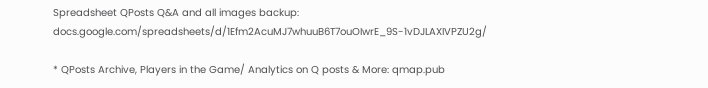Spreadsheet QPosts Q&A and all images backup: docs.google.com/spreadsheets/d/1Efm2AcuMJ7whuuB6T7ouOIwrE_9S-1vDJLAXIVPZU2g/

* QPosts Archive, Players in the Game/ Analytics on Q posts & More: qmap.pub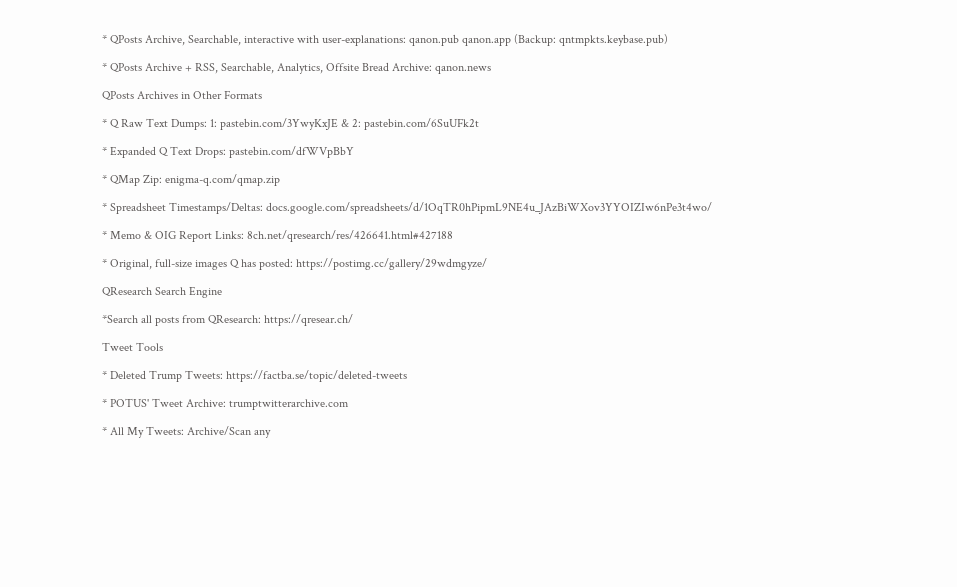* QPosts Archive, Searchable, interactive with user-explanations: qanon.pub qanon.app (Backup: qntmpkts.keybase.pub)

* QPosts Archive + RSS, Searchable, Analytics, Offsite Bread Archive: qanon.news

QPosts Archives in Other Formats

* Q Raw Text Dumps: 1: pastebin.com/3YwyKxJE & 2: pastebin.com/6SuUFk2t

* Expanded Q Text Drops: pastebin.com/dfWVpBbY

* QMap Zip: enigma-q.com/qmap.zip

* Spreadsheet Timestamps/Deltas: docs.google.com/spreadsheets/d/1OqTR0hPipmL9NE4u_JAzBiWXov3YYOIZIw6nPe3t4wo/

* Memo & OIG Report Links: 8ch.net/qresearch/res/426641.html#427188

* Original, full-size images Q has posted: https://postimg.cc/gallery/29wdmgyze/

QResearch Search Engine

*Search all posts from QResearch: https://qresear.ch/

Tweet Tools

* Deleted Trump Tweets: https://factba.se/topic/deleted-tweets

* POTUS' Tweet Archive: trumptwitterarchive.com

* All My Tweets: Archive/Scan any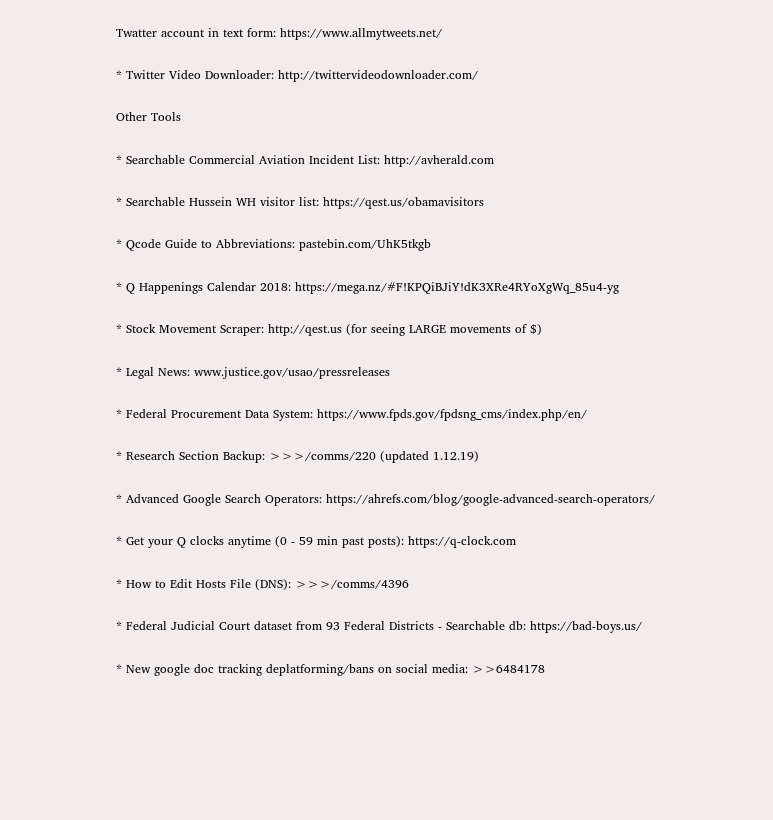Twatter account in text form: https://www.allmytweets.net/

* Twitter Video Downloader: http://twittervideodownloader.com/

Other Tools

* Searchable Commercial Aviation Incident List: http://avherald.com

* Searchable Hussein WH visitor list: https://qest.us/obamavisitors

* Qcode Guide to Abbreviations: pastebin.com/UhK5tkgb

* Q Happenings Calendar 2018: https://mega.nz/#F!KPQiBJiY!dK3XRe4RYoXgWq_85u4-yg

* Stock Movement Scraper: http://qest.us (for seeing LARGE movements of $)

* Legal News: www.justice.gov/usao/pressreleases

* Federal Procurement Data System: https://www.fpds.gov/fpdsng_cms/index.php/en/

* Research Section Backup: >>>/comms/220 (updated 1.12.19)

* Advanced Google Search Operators: https://ahrefs.com/blog/google-advanced-search-operators/

* Get your Q clocks anytime (0 - 59 min past posts): https://q-clock.com

* How to Edit Hosts File (DNS): >>>/comms/4396

* Federal Judicial Court dataset from 93 Federal Districts - Searchable db: https://bad-boys.us/

* New google doc tracking deplatforming/bans on social media: >>6484178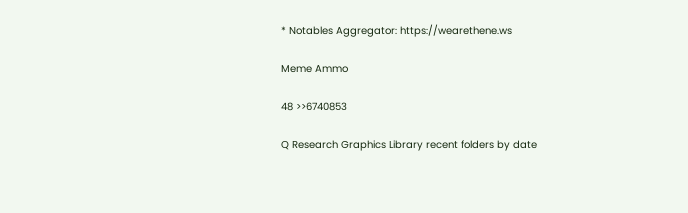* Notables Aggregator: https://wearethene.ws

Meme Ammo

48 >>6740853

Q Research Graphics Library recent folders by date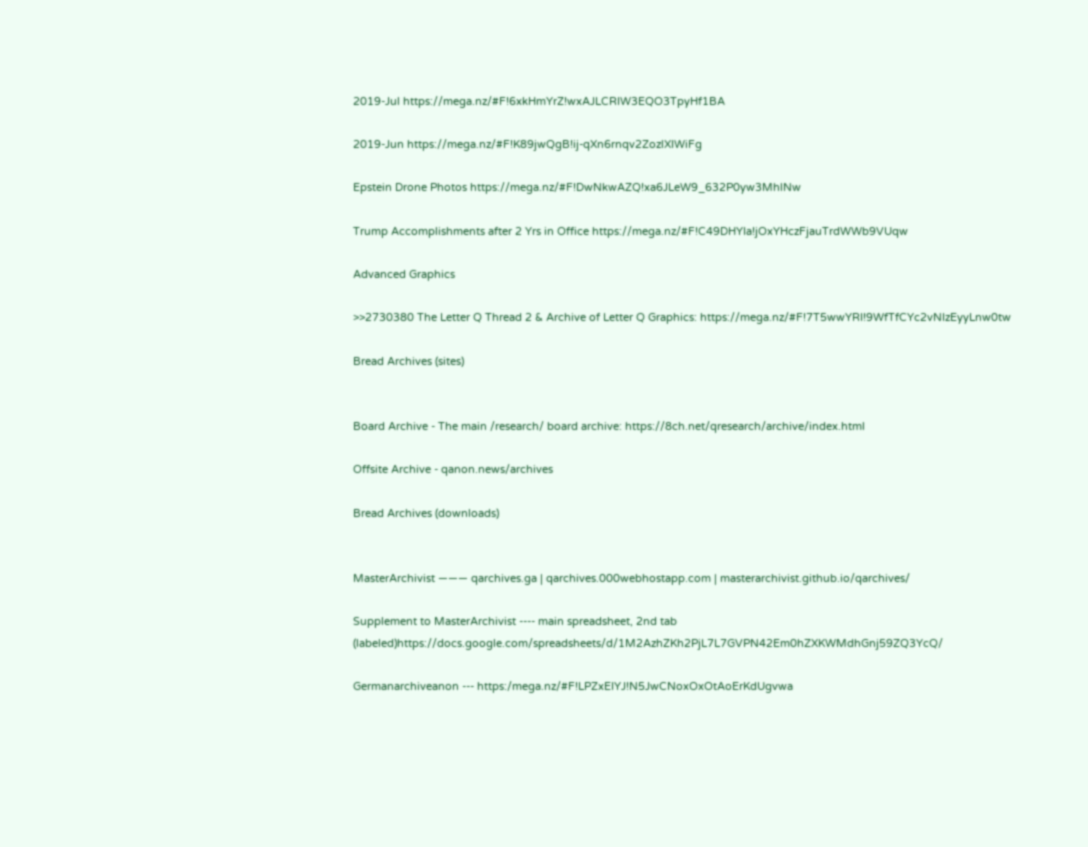2019-Jul https://mega.nz/#F!6xkHmYrZ!wxAJLCRIW3EQO3TpyHf1BA

2019-Jun https://mega.nz/#F!K89jwQgB!ij-qXn6rnqv2ZozlXIWiFg

Epstein Drone Photos https://mega.nz/#F!DwNkwAZQ!xa6JLeW9_632P0yw3MhlNw

Trump Accomplishments after 2 Yrs in Office https://mega.nz/#F!C49DHYIa!jOxYHczFjauTrdWWb9VUqw

Advanced Graphics

>>2730380 The Letter Q Thread 2 & Archive of Letter Q Graphics: https://mega.nz/#F!7T5wwYRI!9WfTfCYc2vNIzEyyLnw0tw

Bread Archives (sites)


Board Archive - The main /research/ board archive: https://8ch.net/qresearch/archive/index.html

Offsite Archive - qanon.news/archives

Bread Archives (downloads)


MasterArchivist ——— qarchives.ga | qarchives.000webhostapp.com | masterarchivist.github.io/qarchives/

Supplement to MasterArchivist ---- main spreadsheet, 2nd tab (labeled)https://docs.google.com/spreadsheets/d/1M2AzhZKh2PjL7L7GVPN42Em0hZXKWMdhGnj59ZQ3YcQ/

Germanarchiveanon --- https:/mega.nz/#F!LPZxEIYJ!N5JwCNoxOxOtAoErKdUgvwa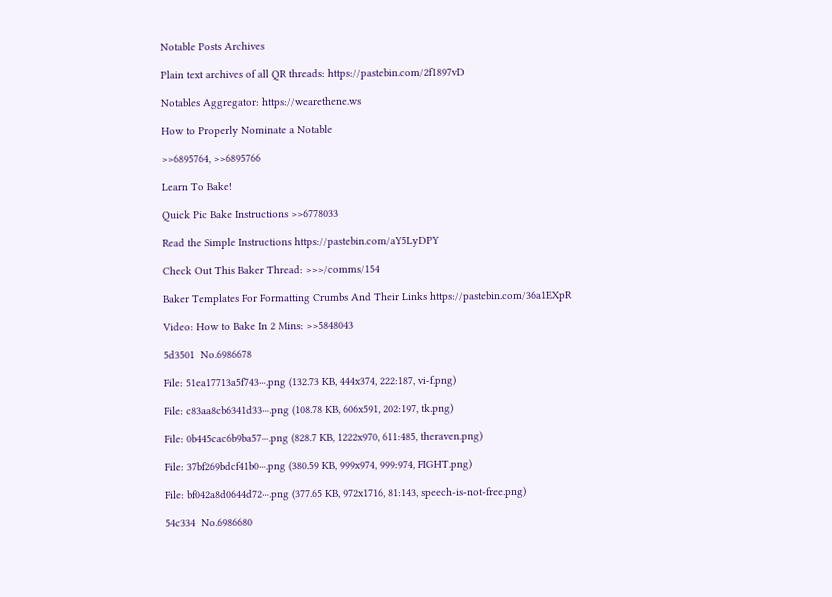Notable Posts Archives

Plain text archives of all QR threads: https://pastebin.com/2f1897vD

Notables Aggregator: https://wearethene.ws

How to Properly Nominate a Notable

>>6895764, >>6895766

Learn To Bake!

Quick Pic Bake Instructions >>6778033

Read the Simple Instructions https://pastebin.com/aY5LyDPY

Check Out This Baker Thread: >>>/comms/154

Baker Templates For Formatting Crumbs And Their Links https://pastebin.com/36a1EXpR

Video: How to Bake In 2 Mins: >>5848043

5d3501  No.6986678

File: 51ea17713a5f743⋯.png (132.73 KB, 444x374, 222:187, vi-f.png)

File: c83aa8cb6341d33⋯.png (108.78 KB, 606x591, 202:197, tk.png)

File: 0b445cac6b9ba57⋯.png (828.7 KB, 1222x970, 611:485, theraven.png)

File: 37bf269bdcf41b0⋯.png (380.59 KB, 999x974, 999:974, FIGHT.png)

File: bf042a8d0644d72⋯.png (377.65 KB, 972x1716, 81:143, speech-is-not-free.png)

54c334  No.6986680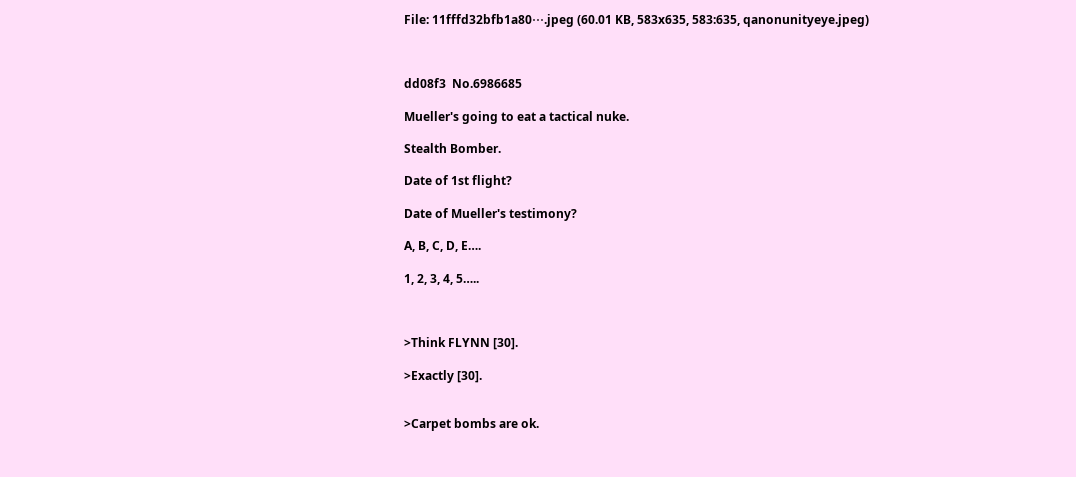File: 11fffd32bfb1a80⋯.jpeg (60.01 KB, 583x635, 583:635, qanonunityeye.jpeg)



dd08f3  No.6986685

Mueller's going to eat a tactical nuke.

Stealth Bomber.

Date of 1st flight?

Date of Mueller's testimony?

A, B, C, D, E….

1, 2, 3, 4, 5…..



>Think FLYNN [30].

>Exactly [30].


>Carpet bombs are ok.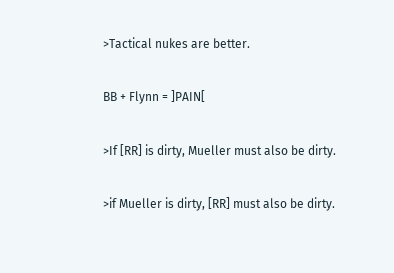>Tactical nukes are better.

BB + Flynn = ]PAIN[

>If [RR] is dirty, Mueller must also be dirty.

>if Mueller is dirty, [RR] must also be dirty.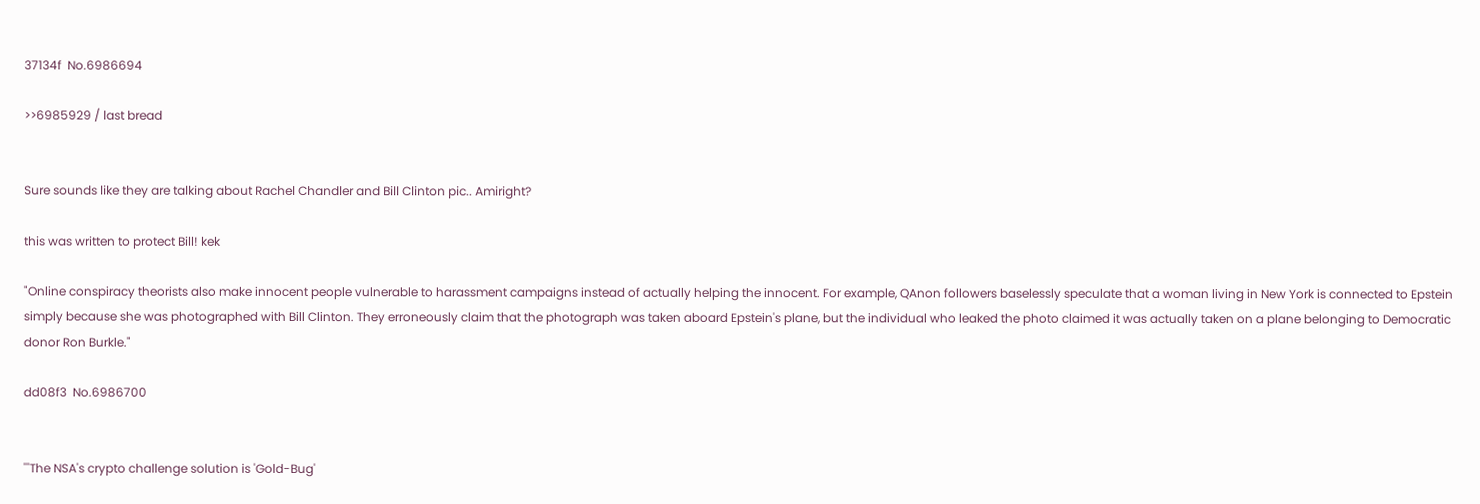37134f  No.6986694

>>6985929 / last bread


Sure sounds like they are talking about Rachel Chandler and Bill Clinton pic.. Amiright?

this was written to protect Bill! kek

"Online conspiracy theorists also make innocent people vulnerable to harassment campaigns instead of actually helping the innocent. For example, QAnon followers baselessly speculate that a woman living in New York is connected to Epstein simply because she was photographed with Bill Clinton. They erroneously claim that the photograph was taken aboard Epstein's plane, but the individual who leaked the photo claimed it was actually taken on a plane belonging to Democratic donor Ron Burkle."

dd08f3  No.6986700


'''The NSA's crypto challenge solution is 'Gold-Bug'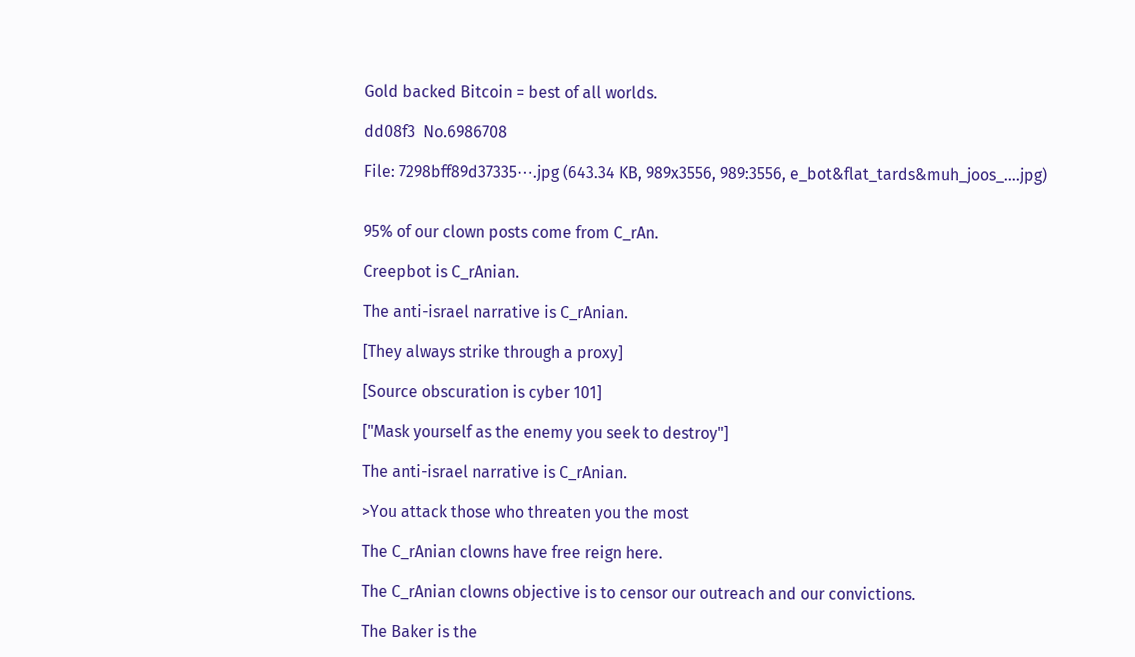Gold backed Bitcoin = best of all worlds.

dd08f3  No.6986708

File: 7298bff89d37335⋯.jpg (643.34 KB, 989x3556, 989:3556, e_bot&flat_tards&muh_joos_….jpg)


95% of our clown posts come from C_rAn.

Creepbot is C_rAnian.

The anti-israel narrative is C_rAnian.

[They always strike through a proxy]

[Source obscuration is cyber 101]

["Mask yourself as the enemy you seek to destroy"]

The anti-israel narrative is C_rAnian.

>You attack those who threaten you the most

The C_rAnian clowns have free reign here.

The C_rAnian clowns objective is to censor our outreach and our convictions.

The Baker is the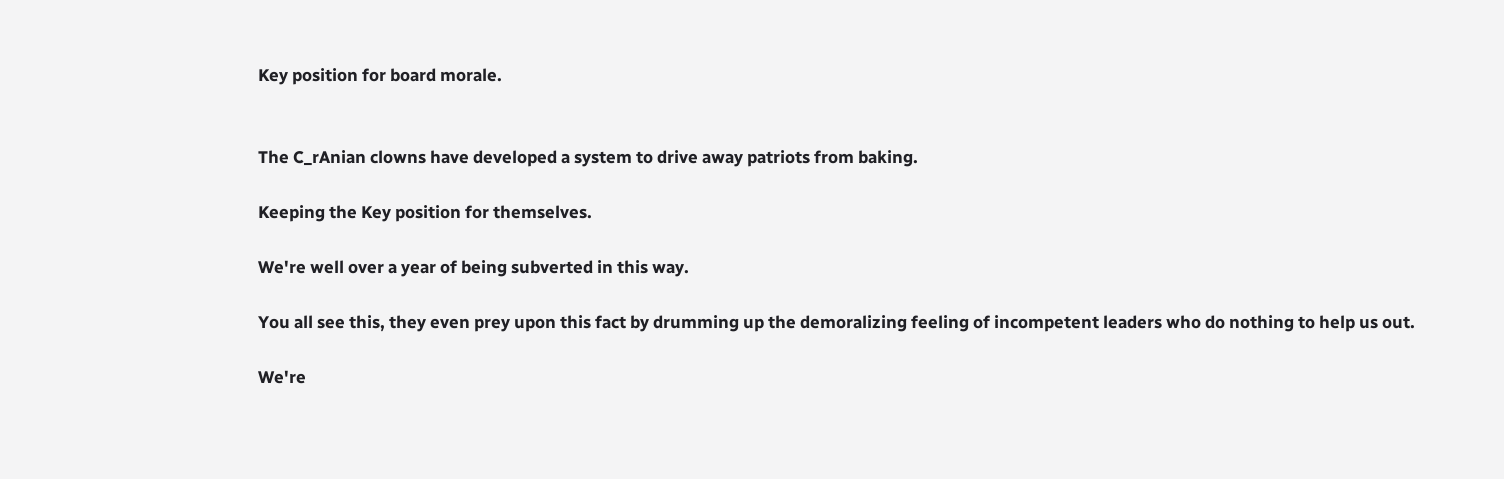Key position for board morale.


The C_rAnian clowns have developed a system to drive away patriots from baking.

Keeping the Key position for themselves.

We're well over a year of being subverted in this way.

You all see this, they even prey upon this fact by drumming up the demoralizing feeling of incompetent leaders who do nothing to help us out.

We're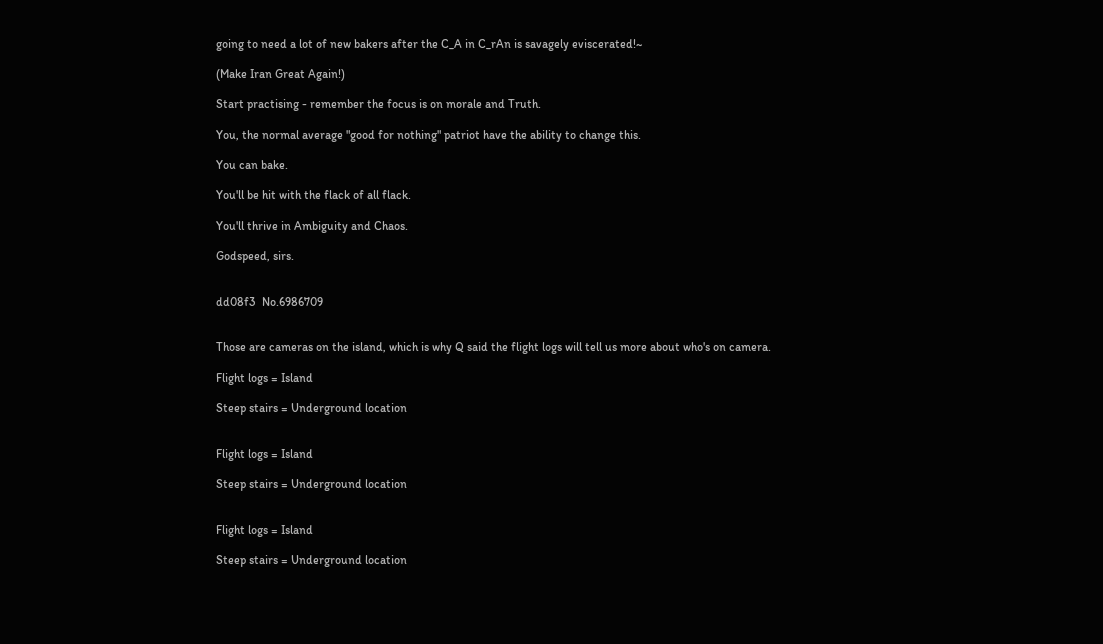going to need a lot of new bakers after the C_A in C_rAn is savagely eviscerated!~

(Make Iran Great Again!)

Start practising - remember the focus is on morale and Truth.

You, the normal average "good for nothing" patriot have the ability to change this.

You can bake.

You'll be hit with the flack of all flack.

You'll thrive in Ambiguity and Chaos.

Godspeed, sirs.


dd08f3  No.6986709


Those are cameras on the island, which is why Q said the flight logs will tell us more about who's on camera.

Flight logs = Island

Steep stairs = Underground location


Flight logs = Island

Steep stairs = Underground location


Flight logs = Island

Steep stairs = Underground location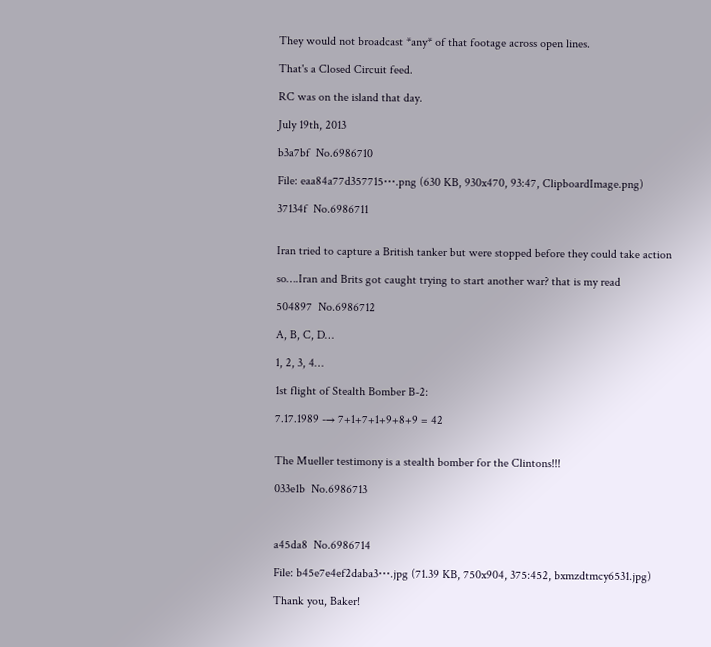They would not broadcast *any* of that footage across open lines.

That's a Closed Circuit feed.

RC was on the island that day.

July 19th, 2013

b3a7bf  No.6986710

File: eaa84a77d357715⋯.png (630 KB, 930x470, 93:47, ClipboardImage.png)

37134f  No.6986711


Iran tried to capture a British tanker but were stopped before they could take action

so….Iran and Brits got caught trying to start another war? that is my read

504897  No.6986712

A, B, C, D…

1, 2, 3, 4…

1st flight of Stealth Bomber B-2:

7.17.1989 -→ 7+1+7+1+9+8+9 = 42


The Mueller testimony is a stealth bomber for the Clintons!!!

033e1b  No.6986713



a45da8  No.6986714

File: b45e7e4ef2daba3⋯.jpg (71.39 KB, 750x904, 375:452, bxmzdtmcy6531.jpg)

Thank you, Baker!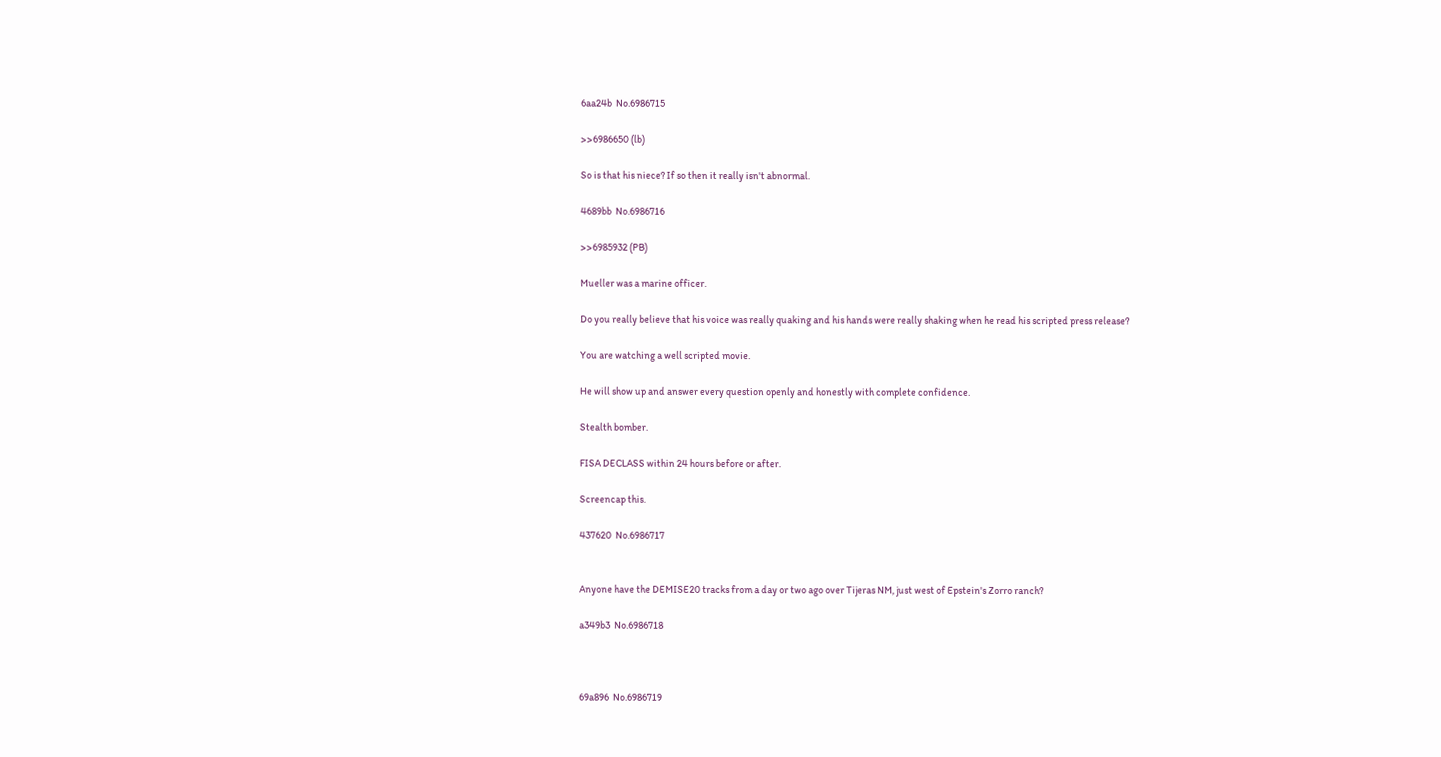6aa24b  No.6986715

>>6986650 (lb)

So is that his niece? If so then it really isn't abnormal.

4689bb  No.6986716

>>6985932 (PB)

Mueller was a marine officer.

Do you really believe that his voice was really quaking and his hands were really shaking when he read his scripted press release?

You are watching a well scripted movie.

He will show up and answer every question openly and honestly with complete confidence.

Stealth bomber.

FISA DECLASS within 24 hours before or after.

Screencap this.

437620  No.6986717


Anyone have the DEMISE20 tracks from a day or two ago over Tijeras NM, just west of Epstein's Zorro ranch?

a349b3  No.6986718



69a896  No.6986719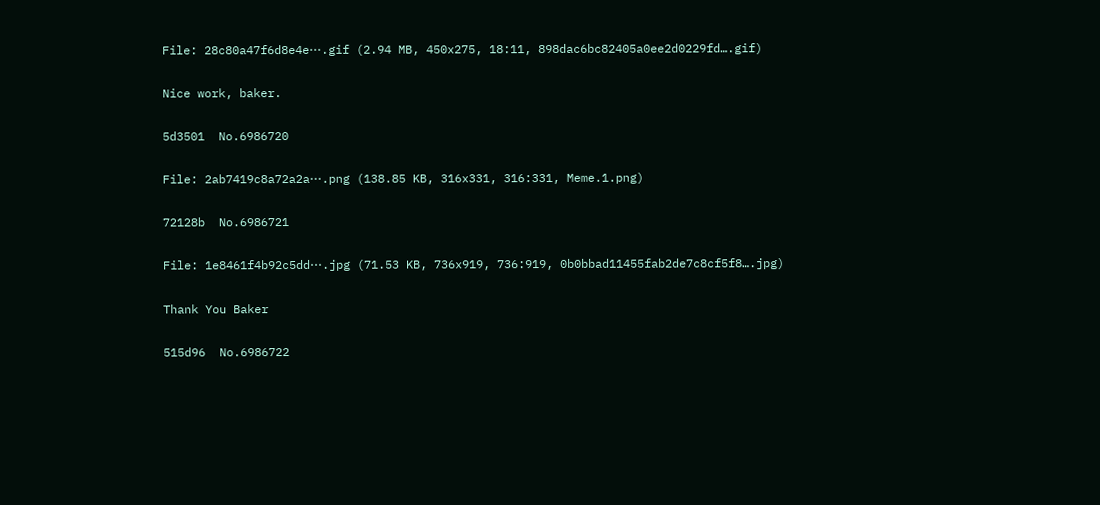File: 28c80a47f6d8e4e⋯.gif (2.94 MB, 450x275, 18:11, 898dac6bc82405a0ee2d0229fd….gif)

Nice work, baker.

5d3501  No.6986720

File: 2ab7419c8a72a2a⋯.png (138.85 KB, 316x331, 316:331, Meme.1.png)

72128b  No.6986721

File: 1e8461f4b92c5dd⋯.jpg (71.53 KB, 736x919, 736:919, 0b0bbad11455fab2de7c8cf5f8….jpg)

Thank You Baker

515d96  No.6986722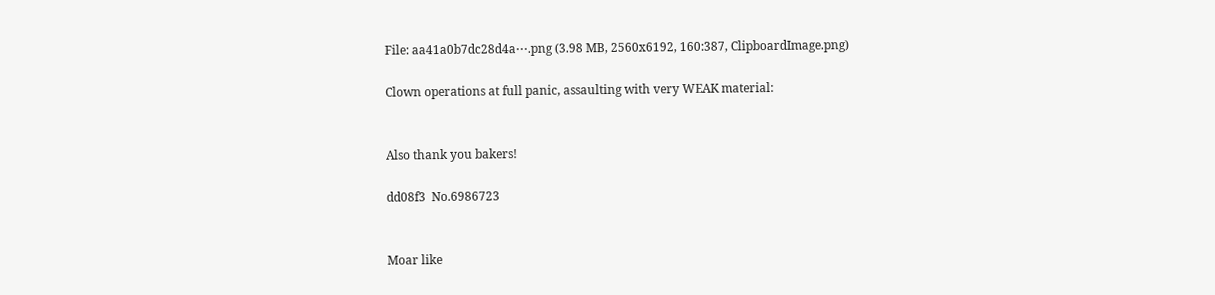File: aa41a0b7dc28d4a⋯.png (3.98 MB, 2560x6192, 160:387, ClipboardImage.png)

Clown operations at full panic, assaulting with very WEAK material:


Also thank you bakers!

dd08f3  No.6986723


Moar like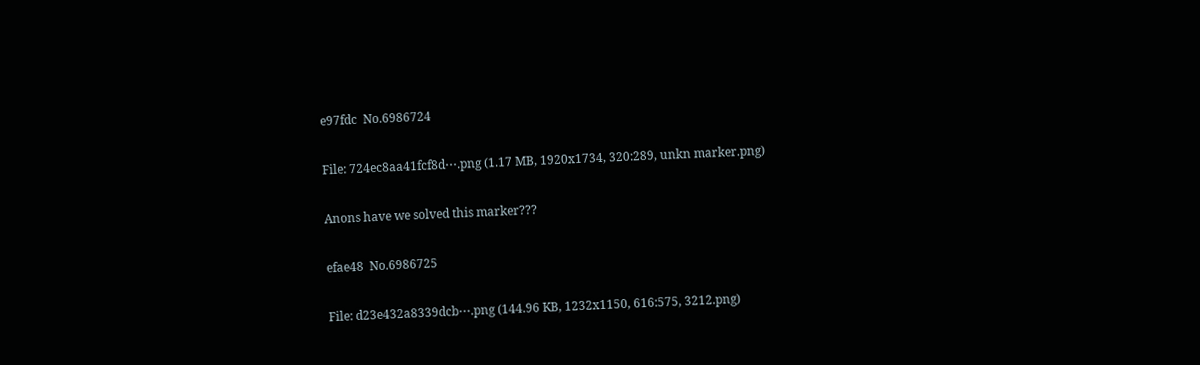e97fdc  No.6986724

File: 724ec8aa41fcf8d⋯.png (1.17 MB, 1920x1734, 320:289, unkn marker.png)

Anons have we solved this marker???

efae48  No.6986725

File: d23e432a8339dcb⋯.png (144.96 KB, 1232x1150, 616:575, 3212.png)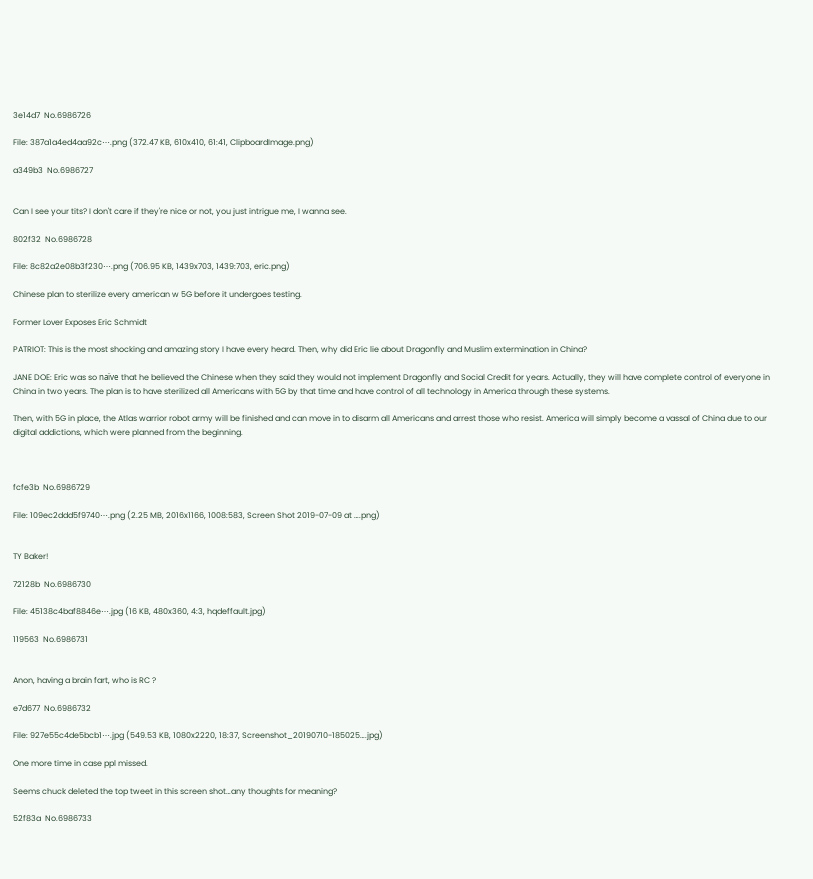3e14d7  No.6986726

File: 387a1a4ed4aa92c⋯.png (372.47 KB, 610x410, 61:41, ClipboardImage.png)

a349b3  No.6986727


Can I see your tits? I don't care if they're nice or not, you just intrigue me, I wanna see.

802f32  No.6986728

File: 8c82a2e08b3f230⋯.png (706.95 KB, 1439x703, 1439:703, eric.png)

Chinese plan to sterilize every american w 5G before it undergoes testing.

Former Lover Exposes Eric Schmidt

PATRIOT: This is the most shocking and amazing story I have every heard. Then, why did Eric lie about Dragonfly and Muslim extermination in China?

JANE DOE: Eric was so naïve that he believed the Chinese when they said they would not implement Dragonfly and Social Credit for years. Actually, they will have complete control of everyone in China in two years. The plan is to have sterilized all Americans with 5G by that time and have control of all technology in America through these systems.

Then, with 5G in place, the Atlas warrior robot army will be finished and can move in to disarm all Americans and arrest those who resist. America will simply become a vassal of China due to our digital addictions, which were planned from the beginning.



fcfe3b  No.6986729

File: 109ec2ddd5f9740⋯.png (2.25 MB, 2016x1166, 1008:583, Screen Shot 2019-07-09 at ….png)


TY Baker!

72128b  No.6986730

File: 45138c4baf8846e⋯.jpg (16 KB, 480x360, 4:3, hqdeffault.jpg)

119563  No.6986731


Anon, having a brain fart, who is RC ?

e7d677  No.6986732

File: 927e55c4de5bcb1⋯.jpg (549.53 KB, 1080x2220, 18:37, Screenshot_20190710-185025….jpg)

One more time in case ppl missed.

Seems chuck deleted the top tweet in this screen shot…any thoughts for meaning?

52f83a  No.6986733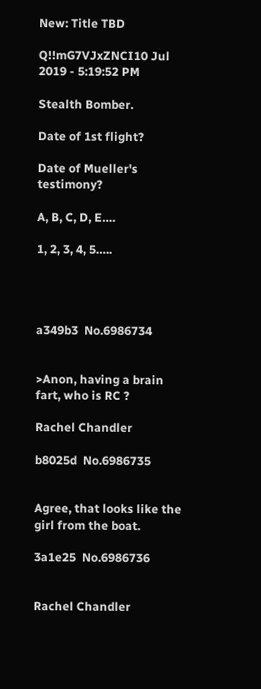New: Title TBD

Q!!mG7VJxZNCI10 Jul 2019 - 5:19:52 PM

Stealth Bomber.

Date of 1st flight?

Date of Mueller's testimony?

A, B, C, D, E….

1, 2, 3, 4, 5…..




a349b3  No.6986734


>Anon, having a brain fart, who is RC ?

Rachel Chandler

b8025d  No.6986735


Agree, that looks like the girl from the boat.

3a1e25  No.6986736


Rachel Chandler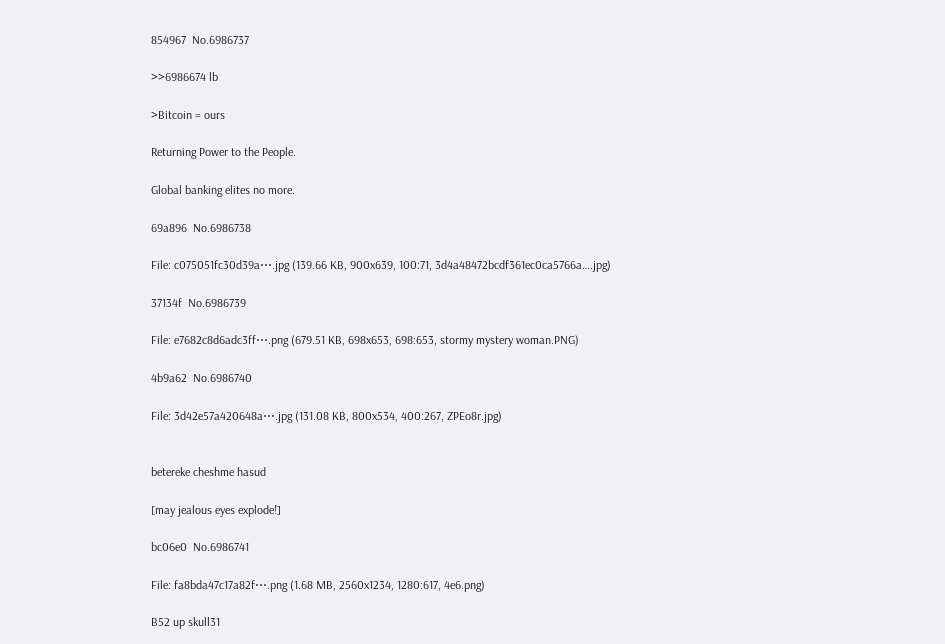854967  No.6986737

>>6986674 lb

>Bitcoin = ours

Returning Power to the People.

Global banking elites no more.

69a896  No.6986738

File: c075051fc30d39a⋯.jpg (139.66 KB, 900x639, 100:71, 3d4a48472bcdf361ec0ca5766a….jpg)

37134f  No.6986739

File: e7682c8d6adc3ff⋯.png (679.51 KB, 698x653, 698:653, stormy mystery woman.PNG)

4b9a62  No.6986740

File: 3d42e57a420648a⋯.jpg (131.08 KB, 800x534, 400:267, ZPEo8r.jpg)


betereke cheshme hasud

[may jealous eyes explode!]

bc06e0  No.6986741

File: fa8bda47c17a82f⋯.png (1.68 MB, 2560x1234, 1280:617, 4e6.png)

B52 up skull31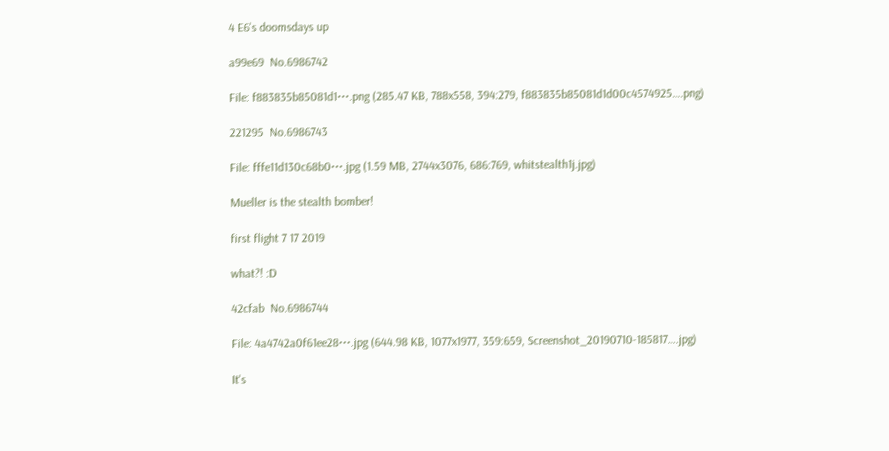4 E6's doomsdays up

a99e69  No.6986742

File: f883835b85081d1⋯.png (285.47 KB, 788x558, 394:279, f883835b85081d1d00c4574925….png)

221295  No.6986743

File: fffe11d130c68b0⋯.jpg (1.59 MB, 2744x3076, 686:769, whitstealth1j.jpg)

Mueller is the stealth bomber!

first flight 7 17 2019

what?! :D

42cfab  No.6986744

File: 4a4742a0f61ee28⋯.jpg (644.98 KB, 1077x1977, 359:659, Screenshot_20190710-185817….jpg)

It's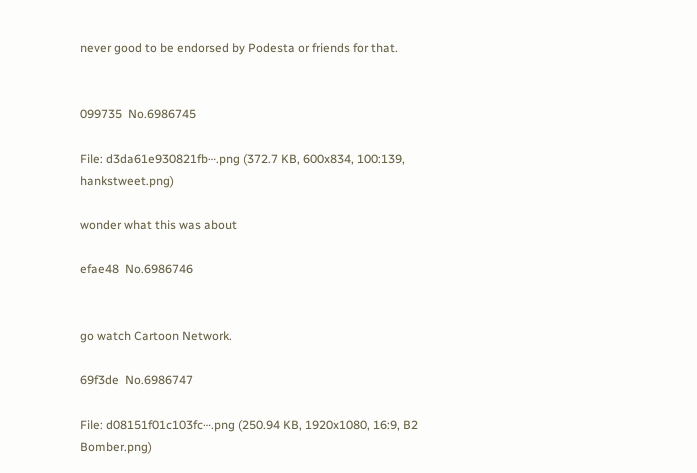never good to be endorsed by Podesta or friends for that.


099735  No.6986745

File: d3da61e930821fb⋯.png (372.7 KB, 600x834, 100:139, hankstweet.png)

wonder what this was about

efae48  No.6986746


go watch Cartoon Network.

69f3de  No.6986747

File: d08151f01c103fc⋯.png (250.94 KB, 1920x1080, 16:9, B2 Bomber.png)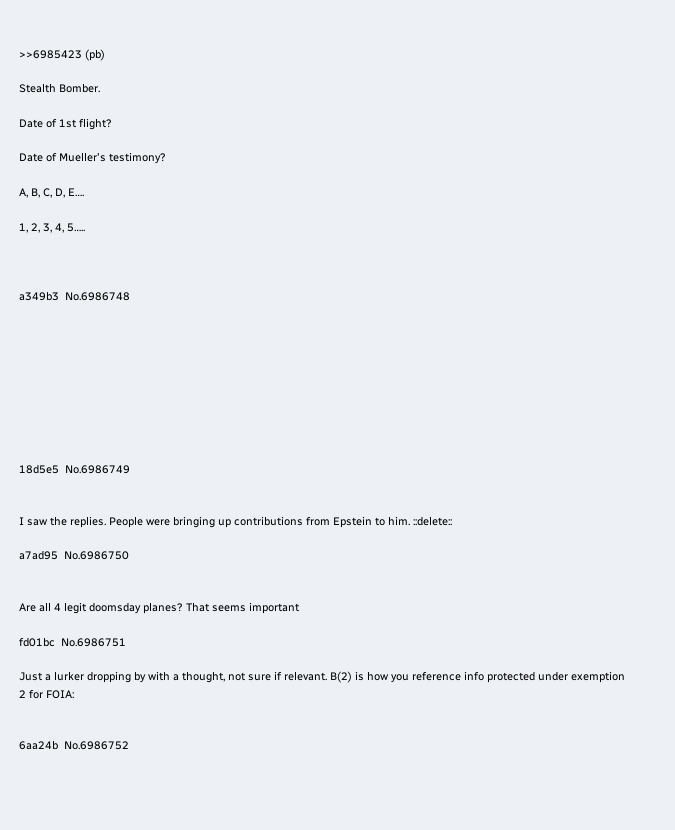>>6985423 (pb)

Stealth Bomber.

Date of 1st flight?

Date of Mueller's testimony?

A, B, C, D, E….

1, 2, 3, 4, 5…..



a349b3  No.6986748









18d5e5  No.6986749


I saw the replies. People were bringing up contributions from Epstein to him. ::delete::

a7ad95  No.6986750


Are all 4 legit doomsday planes? That seems important

fd01bc  No.6986751

Just a lurker dropping by with a thought, not sure if relevant. B(2) is how you reference info protected under exemption 2 for FOIA:


6aa24b  No.6986752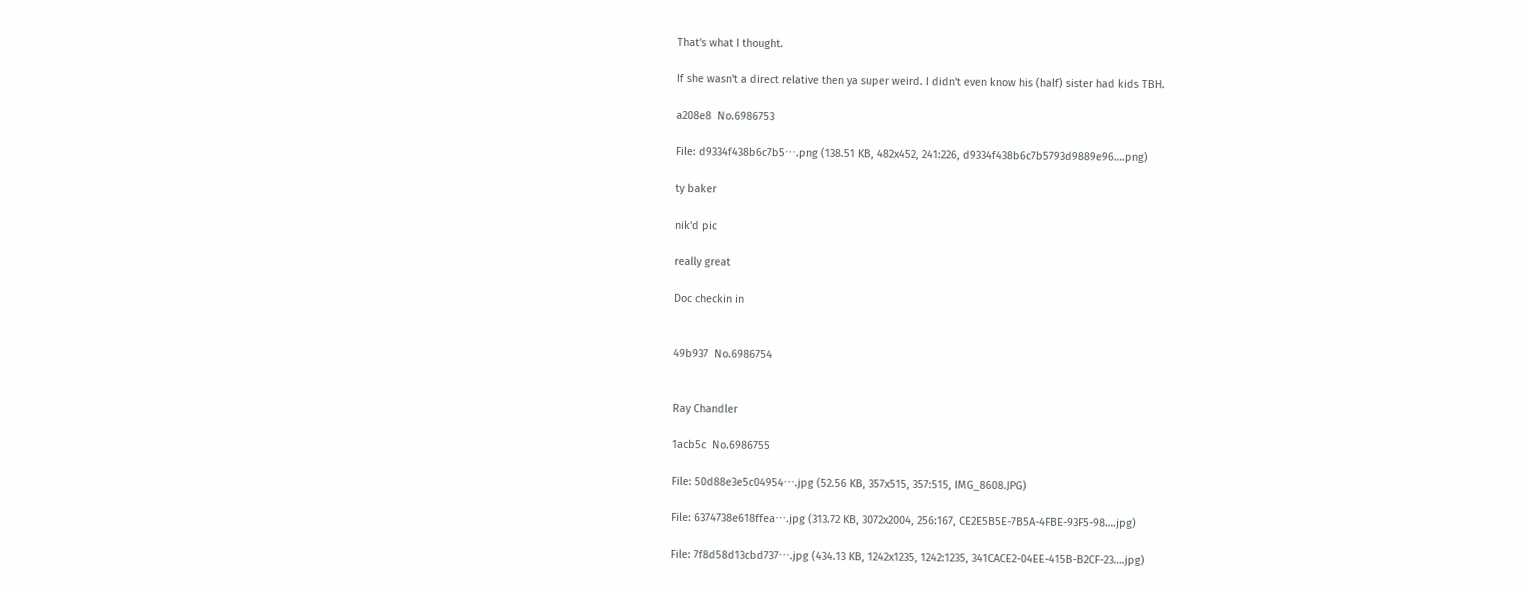That's what I thought.

If she wasn't a direct relative then ya super weird. I didn't even know his (half) sister had kids TBH.

a208e8  No.6986753

File: d9334f438b6c7b5⋯.png (138.51 KB, 482x452, 241:226, d9334f438b6c7b5793d9889e96….png)

ty baker

nik'd pic

really great

Doc checkin in


49b937  No.6986754


Ray Chandler

1acb5c  No.6986755

File: 50d88e3e5c04954⋯.jpg (52.56 KB, 357x515, 357:515, IMG_8608.JPG)

File: 6374738e618ffea⋯.jpg (313.72 KB, 3072x2004, 256:167, CE2E5B5E-7B5A-4FBE-93F5-98….jpg)

File: 7f8d58d13cbd737⋯.jpg (434.13 KB, 1242x1235, 1242:1235, 341CACE2-04EE-415B-B2CF-23….jpg)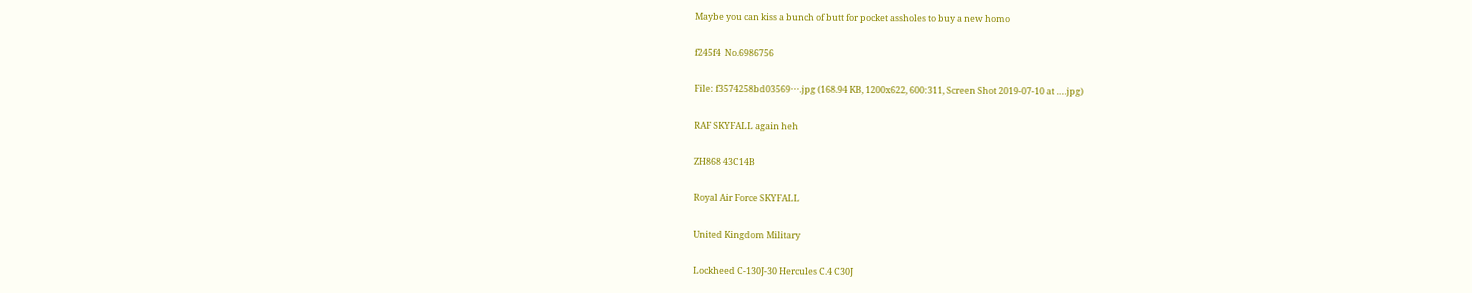Maybe you can kiss a bunch of butt for pocket assholes to buy a new homo

f245f4  No.6986756

File: f3574258bd03569⋯.jpg (168.94 KB, 1200x622, 600:311, Screen Shot 2019-07-10 at ….jpg)

RAF SKYFALL again heh

ZH868 43C14B

Royal Air Force SKYFALL

United Kingdom Military

Lockheed C-130J-30 Hercules C.4 C30J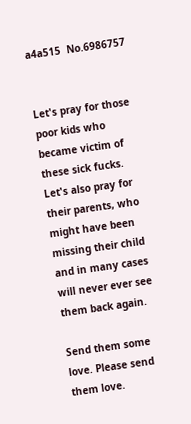a4a515  No.6986757


Let's pray for those poor kids who became victim of these sick fucks. Let's also pray for their parents, who might have been missing their child and in many cases will never ever see them back again.

Send them some love. Please send them love.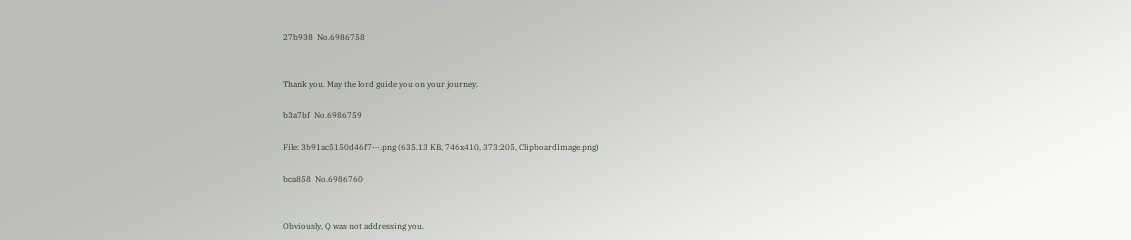27b938  No.6986758


Thank you. May the lord guide you on your journey.

b3a7bf  No.6986759

File: 3b91ac5150d46f7⋯.png (635.13 KB, 746x410, 373:205, ClipboardImage.png)

bca858  No.6986760


Obviously, Q was not addressing you.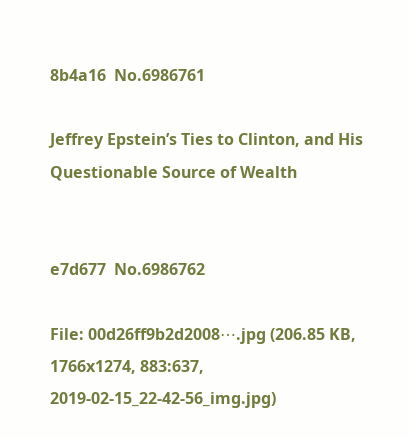8b4a16  No.6986761

Jeffrey Epstein’s Ties to Clinton, and His Questionable Source of Wealth


e7d677  No.6986762

File: 00d26ff9b2d2008⋯.jpg (206.85 KB, 1766x1274, 883:637, 2019-02-15_22-42-56_img.jpg)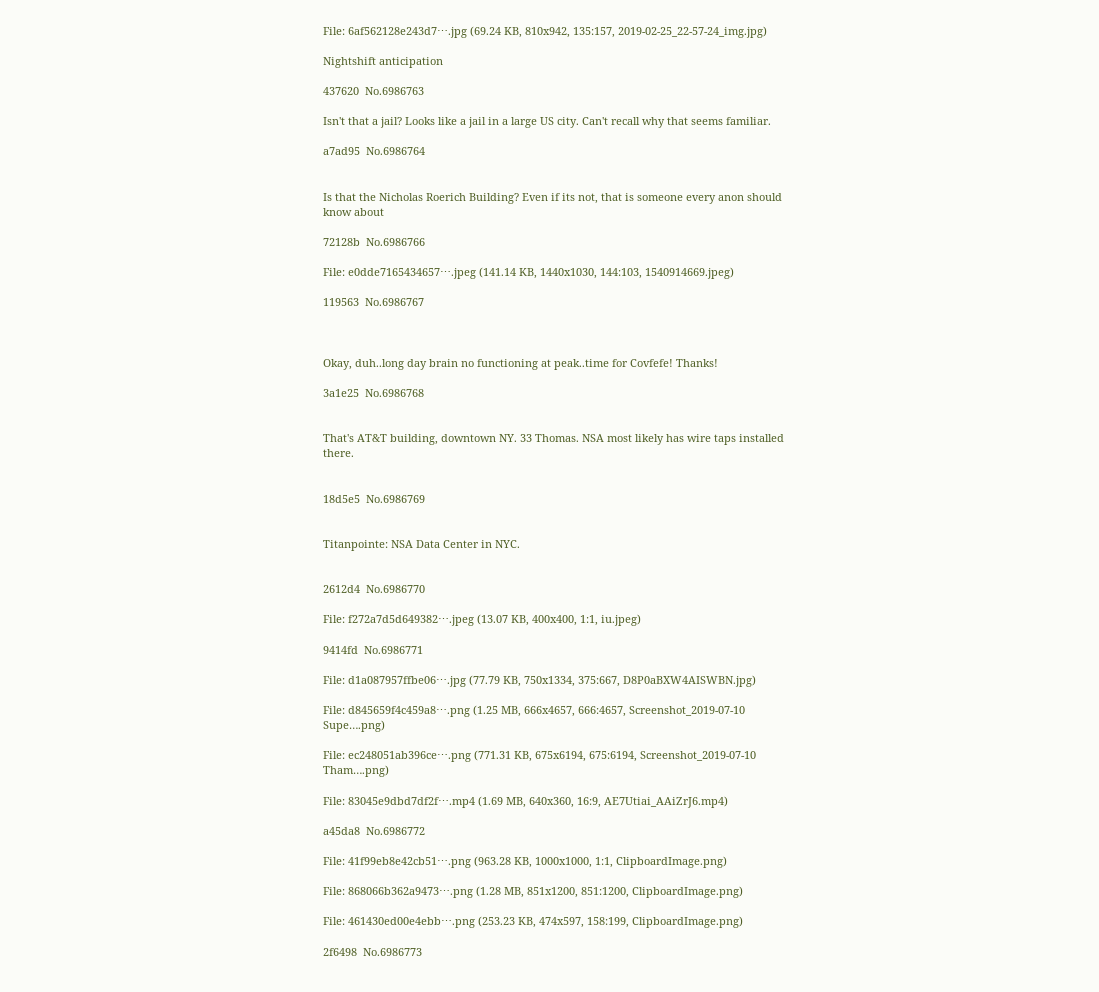File: 6af562128e243d7⋯.jpg (69.24 KB, 810x942, 135:157, 2019-02-25_22-57-24_img.jpg)

Nightshift anticipation

437620  No.6986763

Isn't that a jail? Looks like a jail in a large US city. Can't recall why that seems familiar.

a7ad95  No.6986764


Is that the Nicholas Roerich Building? Even if its not, that is someone every anon should know about

72128b  No.6986766

File: e0dde7165434657⋯.jpeg (141.14 KB, 1440x1030, 144:103, 1540914669.jpeg)

119563  No.6986767



Okay, duh..long day brain no functioning at peak..time for Covfefe! Thanks!

3a1e25  No.6986768


That's AT&T building, downtown NY. 33 Thomas. NSA most likely has wire taps installed there.


18d5e5  No.6986769


Titanpointe: NSA Data Center in NYC.


2612d4  No.6986770

File: f272a7d5d649382⋯.jpeg (13.07 KB, 400x400, 1:1, iu.jpeg)

9414fd  No.6986771

File: d1a087957ffbe06⋯.jpg (77.79 KB, 750x1334, 375:667, D8P0aBXW4AISWBN.jpg)

File: d845659f4c459a8⋯.png (1.25 MB, 666x4657, 666:4657, Screenshot_2019-07-10 Supe….png)

File: ec248051ab396ce⋯.png (771.31 KB, 675x6194, 675:6194, Screenshot_2019-07-10 Tham….png)

File: 83045e9dbd7df2f⋯.mp4 (1.69 MB, 640x360, 16:9, AE7Utiai_AAiZrJ6.mp4)

a45da8  No.6986772

File: 41f99eb8e42cb51⋯.png (963.28 KB, 1000x1000, 1:1, ClipboardImage.png)

File: 868066b362a9473⋯.png (1.28 MB, 851x1200, 851:1200, ClipboardImage.png)

File: 461430ed00e4ebb⋯.png (253.23 KB, 474x597, 158:199, ClipboardImage.png)

2f6498  No.6986773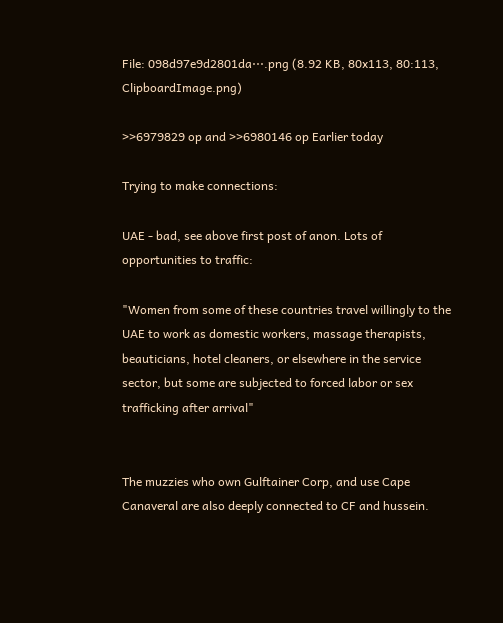File: 098d97e9d2801da⋯.png (8.92 KB, 80x113, 80:113, ClipboardImage.png)

>>6979829 op and >>6980146 op Earlier today

Trying to make connections:

UAE - bad, see above first post of anon. Lots of opportunities to traffic:

"Women from some of these countries travel willingly to the UAE to work as domestic workers, massage therapists, beauticians, hotel cleaners, or elsewhere in the service sector, but some are subjected to forced labor or sex trafficking after arrival"


The muzzies who own Gulftainer Corp, and use Cape Canaveral are also deeply connected to CF and hussein.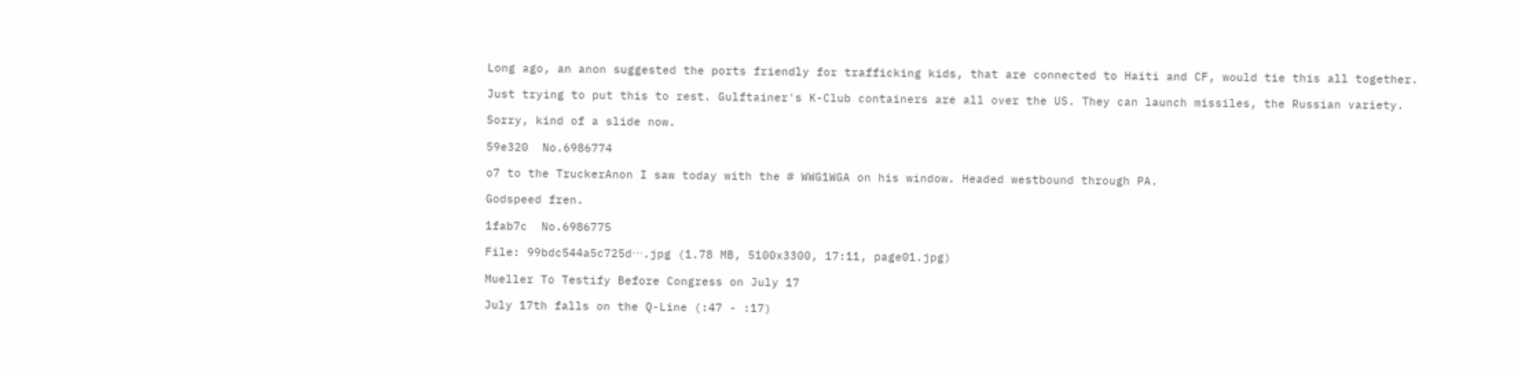Long ago, an anon suggested the ports friendly for trafficking kids, that are connected to Haiti and CF, would tie this all together.

Just trying to put this to rest. Gulftainer's K-Club containers are all over the US. They can launch missiles, the Russian variety.

Sorry, kind of a slide now.

59e320  No.6986774

o7 to the TruckerAnon I saw today with the # WWG1WGA on his window. Headed westbound through PA.

Godspeed fren.

1fab7c  No.6986775

File: 99bdc544a5c725d⋯.jpg (1.78 MB, 5100x3300, 17:11, page01.jpg)

Mueller To Testify Before Congress on July 17

July 17th falls on the Q-Line (:47 - :17)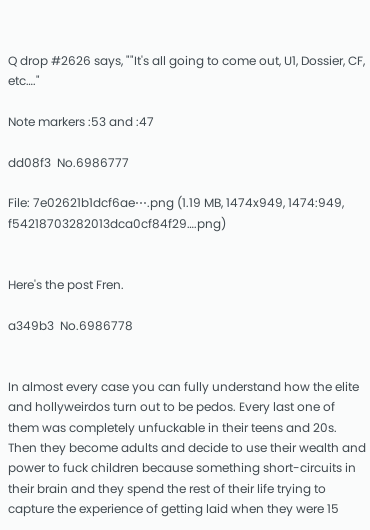Q drop #2626 says, ""It's all going to come out, U1, Dossier, CF, etc…."

Note markers :53 and :47

dd08f3  No.6986777

File: 7e02621b1dcf6ae⋯.png (1.19 MB, 1474x949, 1474:949, f54218703282013dca0cf84f29….png)


Here's the post Fren.

a349b3  No.6986778


In almost every case you can fully understand how the elite and hollyweirdos turn out to be pedos. Every last one of them was completely unfuckable in their teens and 20s. Then they become adults and decide to use their wealth and power to fuck children because something short-circuits in their brain and they spend the rest of their life trying to capture the experience of getting laid when they were 15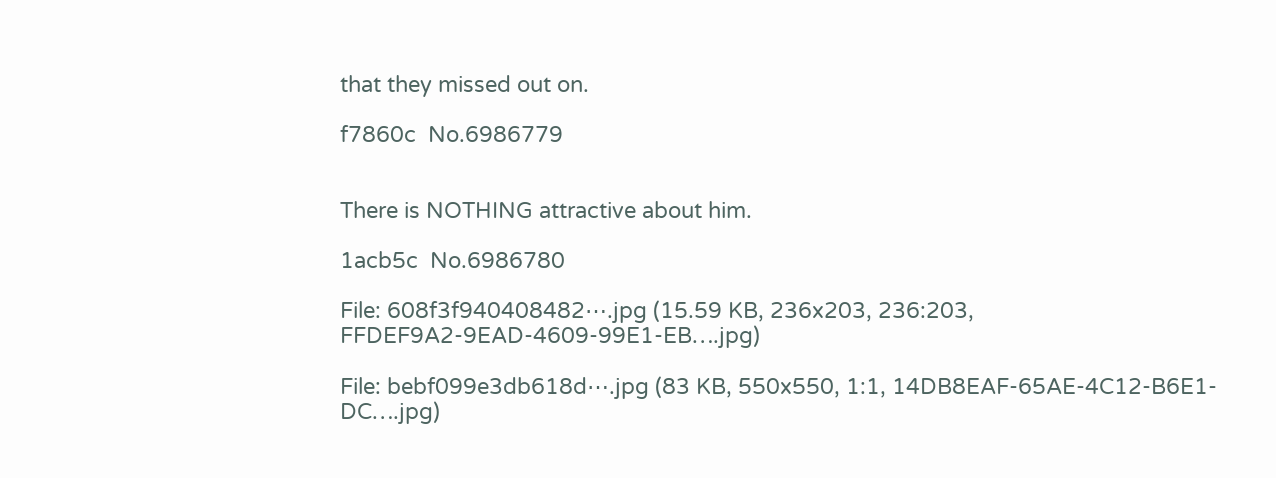that they missed out on.

f7860c  No.6986779


There is NOTHING attractive about him.

1acb5c  No.6986780

File: 608f3f940408482⋯.jpg (15.59 KB, 236x203, 236:203, FFDEF9A2-9EAD-4609-99E1-EB….jpg)

File: bebf099e3db618d⋯.jpg (83 KB, 550x550, 1:1, 14DB8EAF-65AE-4C12-B6E1-DC….jpg)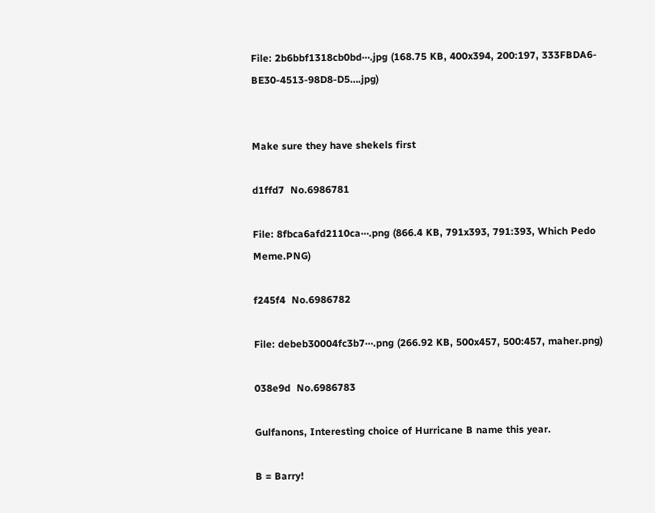File: 2b6bbf1318cb0bd⋯.jpg (168.75 KB, 400x394, 200:197, 333FBDA6-BE30-4513-98D8-D5….jpg)


Make sure they have shekels first

d1ffd7  No.6986781

File: 8fbca6afd2110ca⋯.png (866.4 KB, 791x393, 791:393, Which Pedo Meme.PNG)

f245f4  No.6986782

File: debeb30004fc3b7⋯.png (266.92 KB, 500x457, 500:457, maher.png)

038e9d  No.6986783

Gulfanons, Interesting choice of Hurricane B name this year.

B = Barry!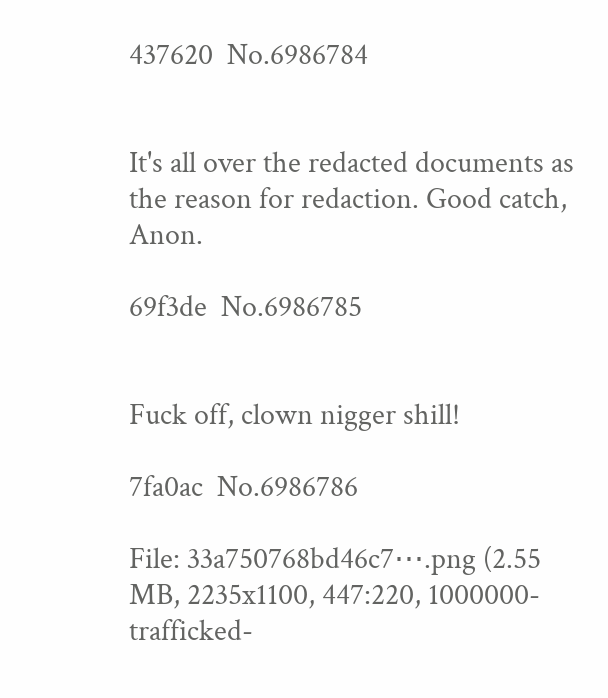437620  No.6986784


It's all over the redacted documents as the reason for redaction. Good catch, Anon.

69f3de  No.6986785


Fuck off, clown nigger shill!

7fa0ac  No.6986786

File: 33a750768bd46c7⋯.png (2.55 MB, 2235x1100, 447:220, 1000000-trafficked-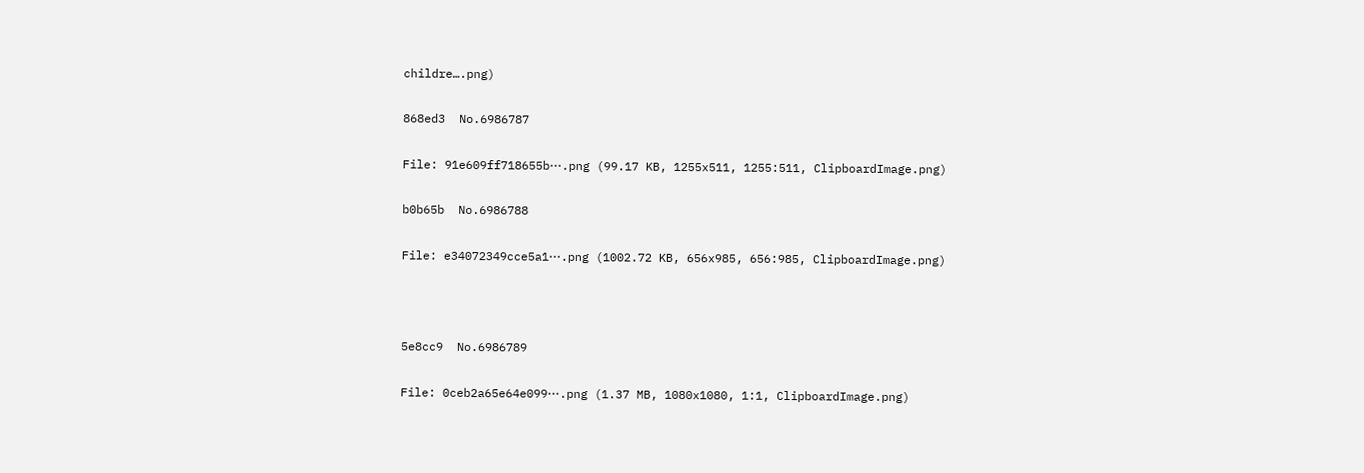childre….png)

868ed3  No.6986787

File: 91e609ff718655b⋯.png (99.17 KB, 1255x511, 1255:511, ClipboardImage.png)

b0b65b  No.6986788

File: e34072349cce5a1⋯.png (1002.72 KB, 656x985, 656:985, ClipboardImage.png)



5e8cc9  No.6986789

File: 0ceb2a65e64e099⋯.png (1.37 MB, 1080x1080, 1:1, ClipboardImage.png)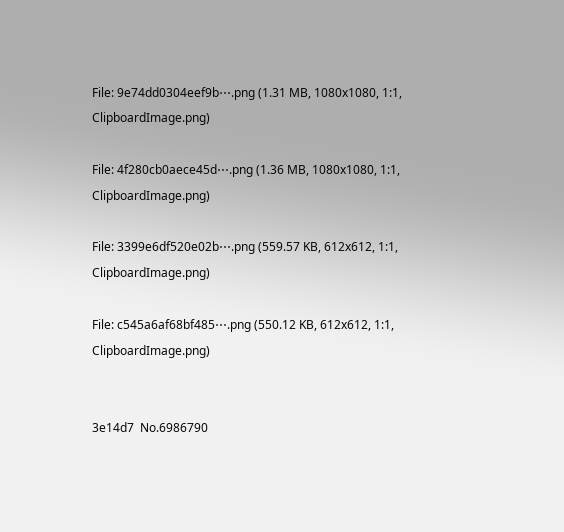File: 9e74dd0304eef9b⋯.png (1.31 MB, 1080x1080, 1:1, ClipboardImage.png)

File: 4f280cb0aece45d⋯.png (1.36 MB, 1080x1080, 1:1, ClipboardImage.png)

File: 3399e6df520e02b⋯.png (559.57 KB, 612x612, 1:1, ClipboardImage.png)

File: c545a6af68bf485⋯.png (550.12 KB, 612x612, 1:1, ClipboardImage.png)


3e14d7  No.6986790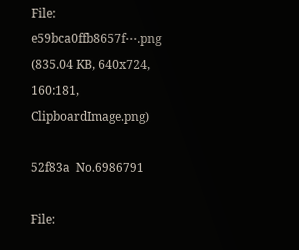File: e59bca0ffb8657f⋯.png (835.04 KB, 640x724, 160:181, ClipboardImage.png)

52f83a  No.6986791

File: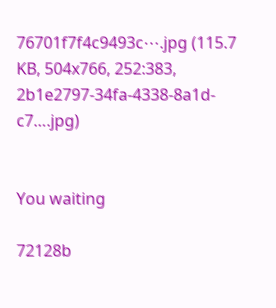76701f7f4c9493c⋯.jpg (115.7 KB, 504x766, 252:383, 2b1e2797-34fa-4338-8a1d-c7….jpg)


You waiting

72128b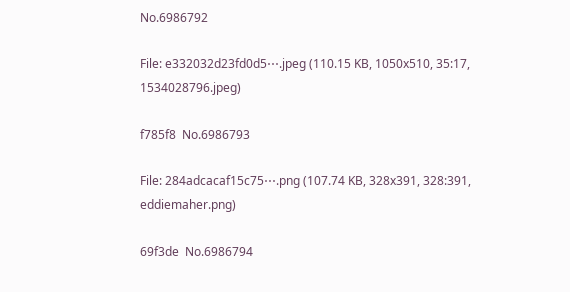No.6986792

File: e332032d23fd0d5⋯.jpeg (110.15 KB, 1050x510, 35:17, 1534028796.jpeg)

f785f8  No.6986793

File: 284adcacaf15c75⋯.png (107.74 KB, 328x391, 328:391, eddiemaher.png)

69f3de  No.6986794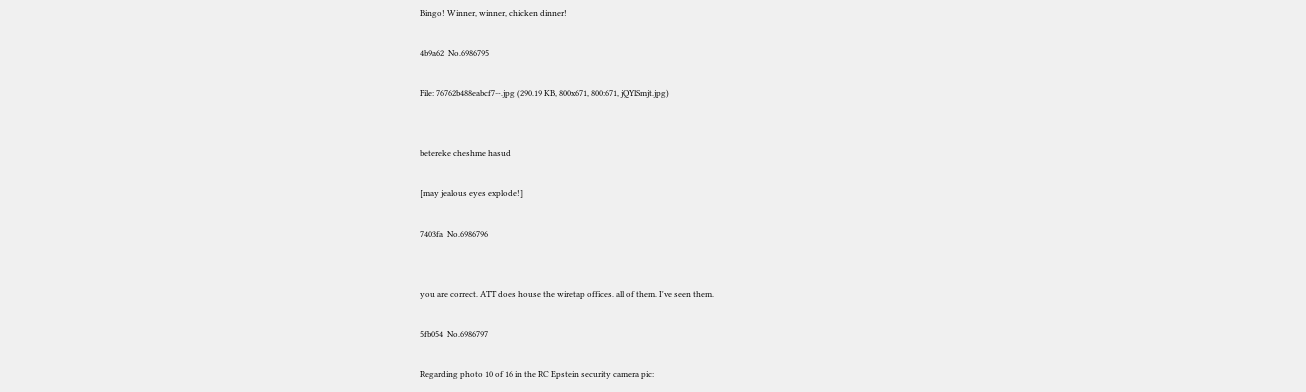Bingo! Winner, winner, chicken dinner!

4b9a62  No.6986795

File: 76762b488eabcf7⋯.jpg (290.19 KB, 800x671, 800:671, jQYlSmjt.jpg)


betereke cheshme hasud

[may jealous eyes explode!]

7403fa  No.6986796


you are correct. ATT does house the wiretap offices. all of them. I've seen them.

5fb054  No.6986797

Regarding photo 10 of 16 in the RC Epstein security camera pic: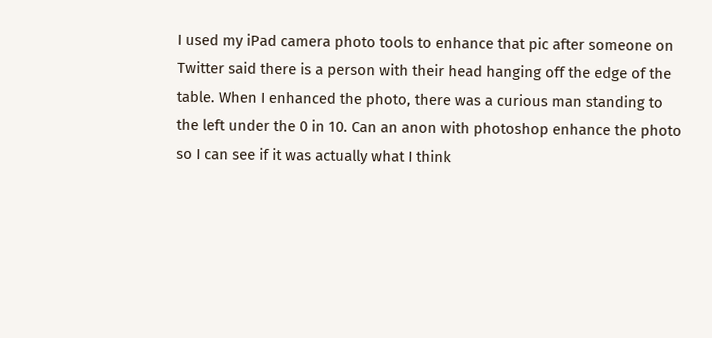I used my iPad camera photo tools to enhance that pic after someone on Twitter said there is a person with their head hanging off the edge of the table. When I enhanced the photo, there was a curious man standing to the left under the 0 in 10. Can an anon with photoshop enhance the photo so I can see if it was actually what I think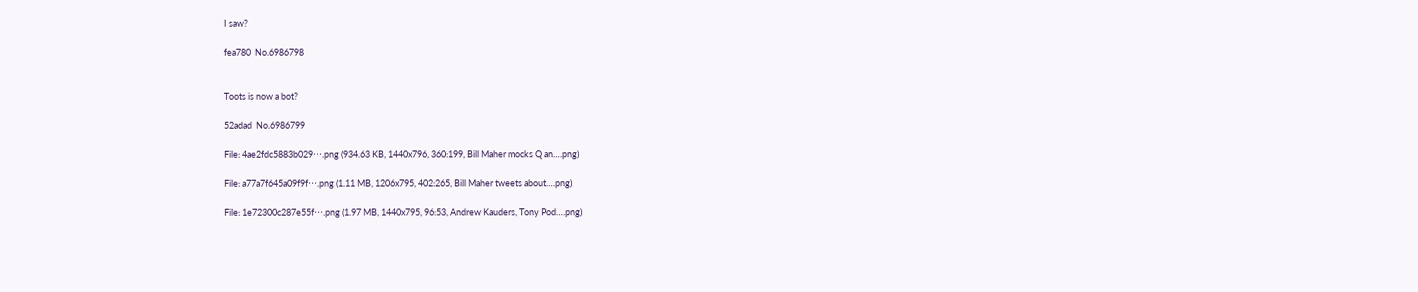I saw?

fea780  No.6986798


Toots is now a bot?

52adad  No.6986799

File: 4ae2fdc5883b029⋯.png (934.63 KB, 1440x796, 360:199, Bill Maher mocks Q an….png)

File: a77a7f645a09f9f⋯.png (1.11 MB, 1206x795, 402:265, Bill Maher tweets about….png)

File: 1e72300c287e55f⋯.png (1.97 MB, 1440x795, 96:53, Andrew Kauders, Tony Pod….png)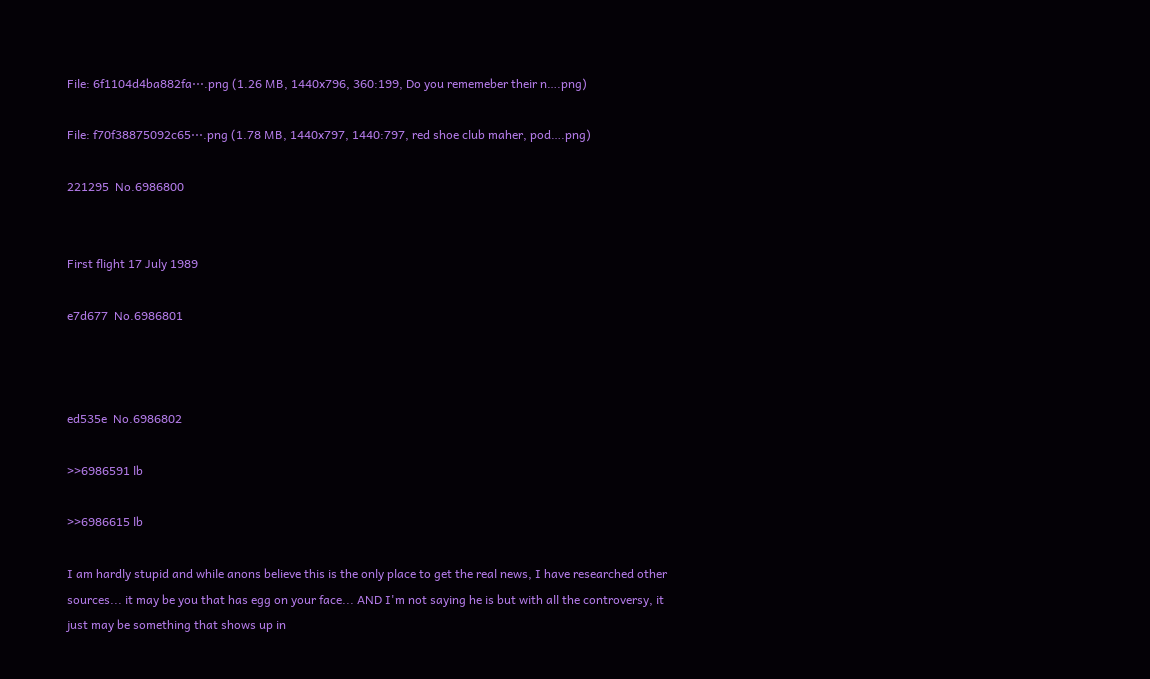File: 6f1104d4ba882fa⋯.png (1.26 MB, 1440x796, 360:199, Do you rememeber their n….png)

File: f70f38875092c65⋯.png (1.78 MB, 1440x797, 1440:797, red shoe club maher, pod….png)

221295  No.6986800


First flight 17 July 1989

e7d677  No.6986801



ed535e  No.6986802

>>6986591 lb

>>6986615 lb

I am hardly stupid and while anons believe this is the only place to get the real news, I have researched other sources... it may be you that has egg on your face... AND I'm not saying he is but with all the controversy, it just may be something that shows up in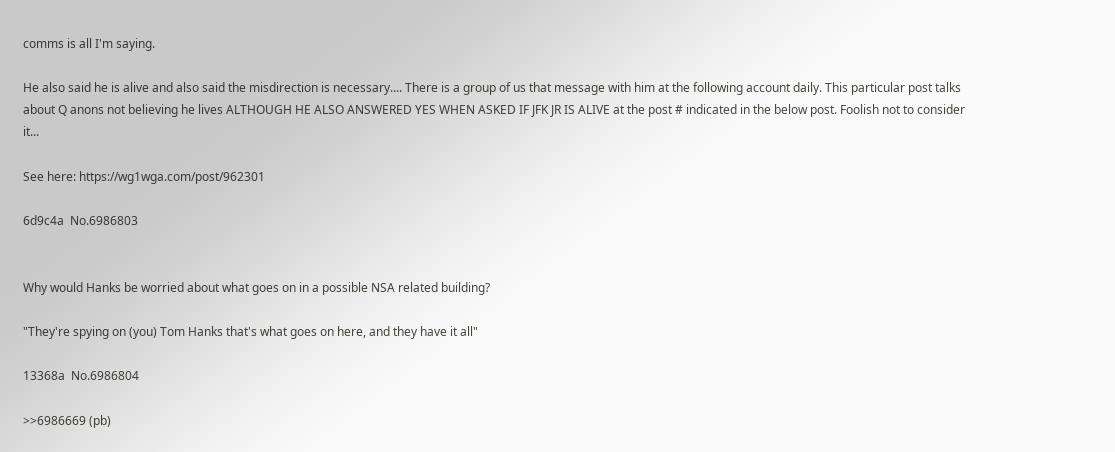comms is all I'm saying.

He also said he is alive and also said the misdirection is necessary.... There is a group of us that message with him at the following account daily. This particular post talks about Q anons not believing he lives ALTHOUGH HE ALSO ANSWERED YES WHEN ASKED IF JFK JR IS ALIVE at the post # indicated in the below post. Foolish not to consider it...

See here: https://wg1wga.com/post/962301

6d9c4a  No.6986803


Why would Hanks be worried about what goes on in a possible NSA related building?

"They're spying on (you) Tom Hanks that's what goes on here, and they have it all"

13368a  No.6986804

>>6986669 (pb)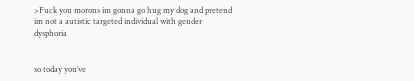>Fuck you morons im gonna go hug my dog and pretend im not a autistic targeted individual with gender dysphoria


so today you’ve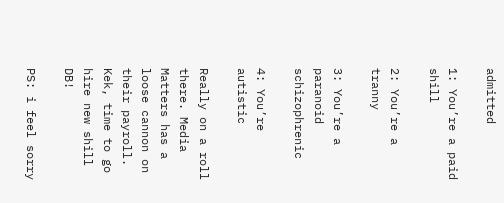admitted

1: You’re a paid shill

2: You’re a tranny

3: You’re a paranoid schizophrenic

4: You’re autistic

Really on a roll there. Media Matters has a loose cannon on their payroll. Kek, time to go hire new shill DB!

PS: i feel sorry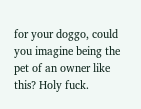for your doggo, could you imagine being the pet of an owner like this? Holy fuck.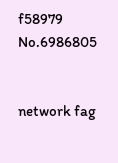f58979  No.6986805


network fag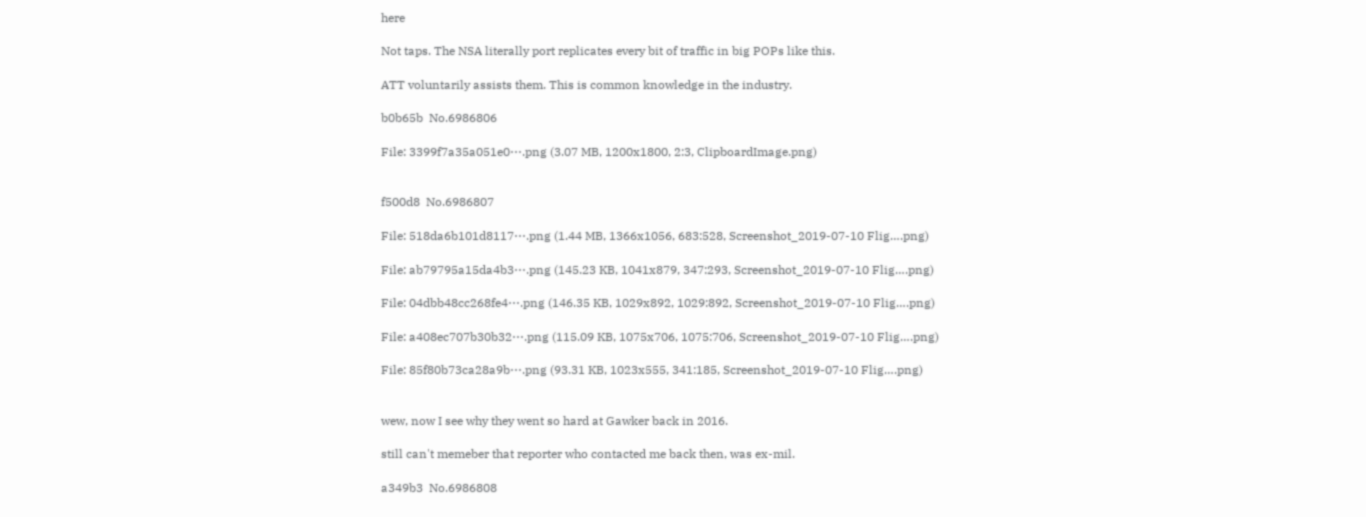here

Not taps. The NSA literally port replicates every bit of traffic in big POPs like this.

ATT voluntarily assists them. This is common knowledge in the industry.

b0b65b  No.6986806

File: 3399f7a35a051e0⋯.png (3.07 MB, 1200x1800, 2:3, ClipboardImage.png)


f500d8  No.6986807

File: 518da6b101d8117⋯.png (1.44 MB, 1366x1056, 683:528, Screenshot_2019-07-10 Flig….png)

File: ab79795a15da4b3⋯.png (145.23 KB, 1041x879, 347:293, Screenshot_2019-07-10 Flig….png)

File: 04dbb48cc268fe4⋯.png (146.35 KB, 1029x892, 1029:892, Screenshot_2019-07-10 Flig….png)

File: a408ec707b30b32⋯.png (115.09 KB, 1075x706, 1075:706, Screenshot_2019-07-10 Flig….png)

File: 85f80b73ca28a9b⋯.png (93.31 KB, 1023x555, 341:185, Screenshot_2019-07-10 Flig….png)


wew, now I see why they went so hard at Gawker back in 2016.

still can't memeber that reporter who contacted me back then, was ex-mil.

a349b3  No.6986808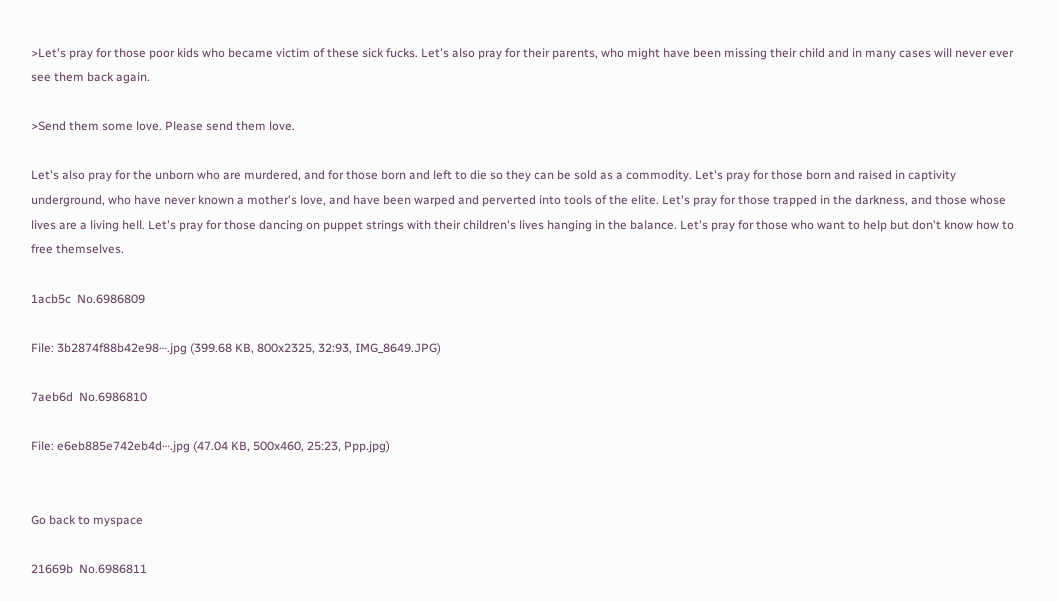>Let's pray for those poor kids who became victim of these sick fucks. Let's also pray for their parents, who might have been missing their child and in many cases will never ever see them back again.

>Send them some love. Please send them love.

Let's also pray for the unborn who are murdered, and for those born and left to die so they can be sold as a commodity. Let's pray for those born and raised in captivity underground, who have never known a mother's love, and have been warped and perverted into tools of the elite. Let's pray for those trapped in the darkness, and those whose lives are a living hell. Let's pray for those dancing on puppet strings with their children's lives hanging in the balance. Let's pray for those who want to help but don't know how to free themselves.

1acb5c  No.6986809

File: 3b2874f88b42e98⋯.jpg (399.68 KB, 800x2325, 32:93, IMG_8649.JPG)

7aeb6d  No.6986810

File: e6eb885e742eb4d⋯.jpg (47.04 KB, 500x460, 25:23, Ppp.jpg)


Go back to myspace

21669b  No.6986811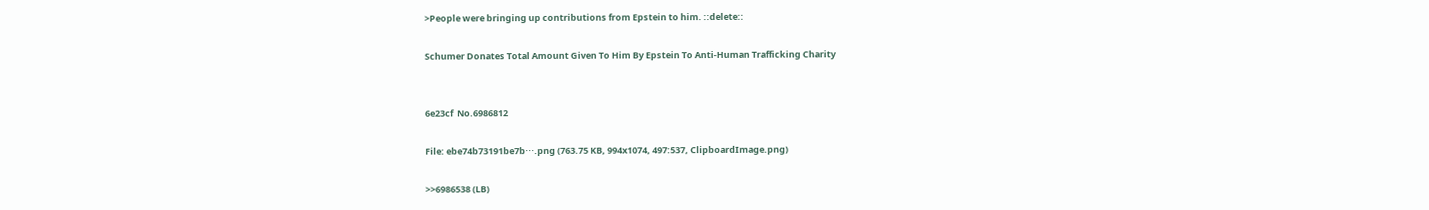>People were bringing up contributions from Epstein to him. ::delete::

Schumer Donates Total Amount Given To Him By Epstein To Anti-Human Trafficking Charity


6e23cf  No.6986812

File: ebe74b73191be7b⋯.png (763.75 KB, 994x1074, 497:537, ClipboardImage.png)

>>6986538 (LB)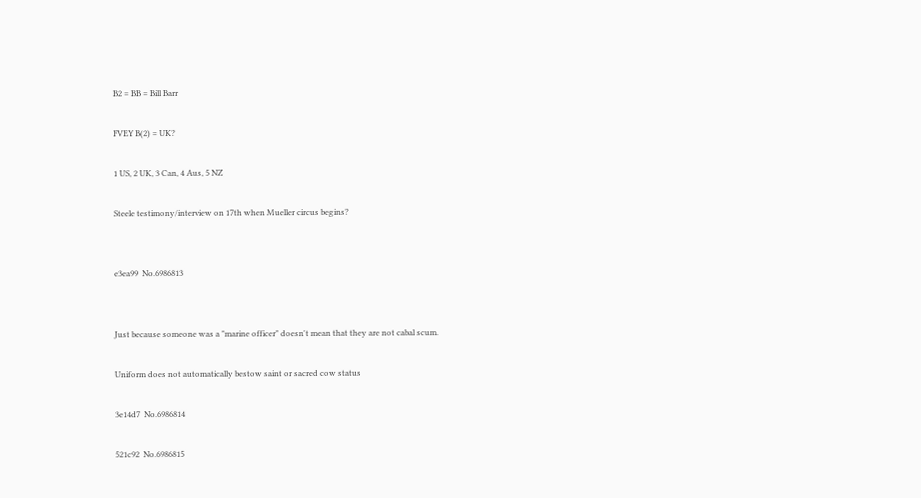B2 = BB = Bill Barr

FVEY B(2) = UK?

1 US, 2 UK, 3 Can, 4 Aus, 5 NZ

Steele testimony/interview on 17th when Mueller circus begins?


e3ea99  No.6986813


Just because someone was a "marine officer" doesn't mean that they are not cabal scum.

Uniform does not automatically bestow saint or sacred cow status

3e14d7  No.6986814

521c92  No.6986815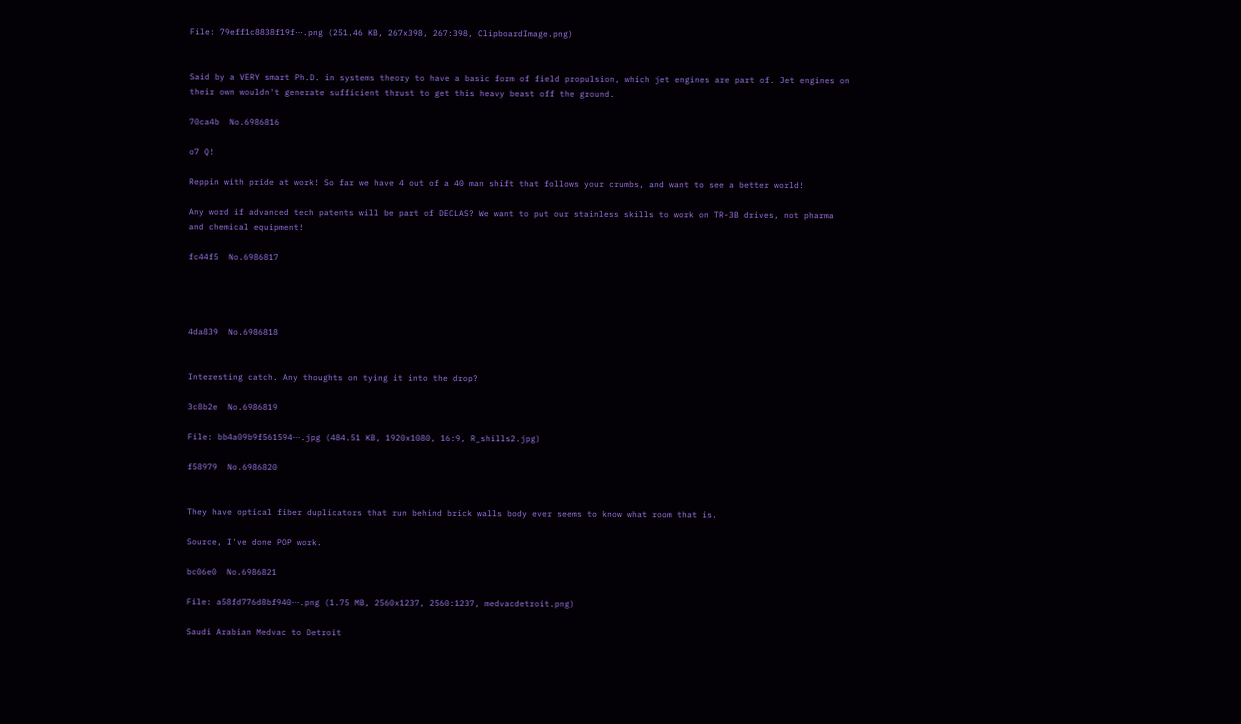File: 79eff1c8838f19f⋯.png (251.46 KB, 267x398, 267:398, ClipboardImage.png)


Said by a VERY smart Ph.D. in systems theory to have a basic form of field propulsion, which jet engines are part of. Jet engines on their own wouldn't generate sufficient thrust to get this heavy beast off the ground.

70ca4b  No.6986816

o7 Q!

Reppin with pride at work! So far we have 4 out of a 40 man shift that follows your crumbs, and want to see a better world!

Any word if advanced tech patents will be part of DECLAS? We want to put our stainless skills to work on TR-3B drives, not pharma and chemical equipment!

fc44f5  No.6986817




4da839  No.6986818


Interesting catch. Any thoughts on tying it into the drop?

3c8b2e  No.6986819

File: bb4a09b9f561594⋯.jpg (484.51 KB, 1920x1080, 16:9, R_shills2.jpg)

f58979  No.6986820


They have optical fiber duplicators that run behind brick walls body ever seems to know what room that is.

Source, I've done POP work.

bc06e0  No.6986821

File: a58fd776d8bf940⋯.png (1.75 MB, 2560x1237, 2560:1237, medvacdetroit.png)

Saudi Arabian Medvac to Detroit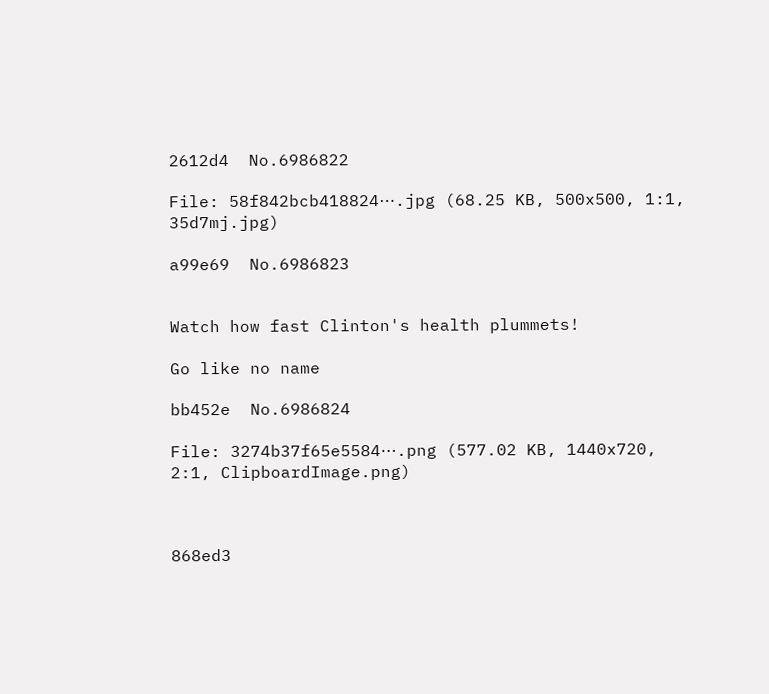2612d4  No.6986822

File: 58f842bcb418824⋯.jpg (68.25 KB, 500x500, 1:1, 35d7mj.jpg)

a99e69  No.6986823


Watch how fast Clinton's health plummets!

Go like no name

bb452e  No.6986824

File: 3274b37f65e5584⋯.png (577.02 KB, 1440x720, 2:1, ClipboardImage.png)



868ed3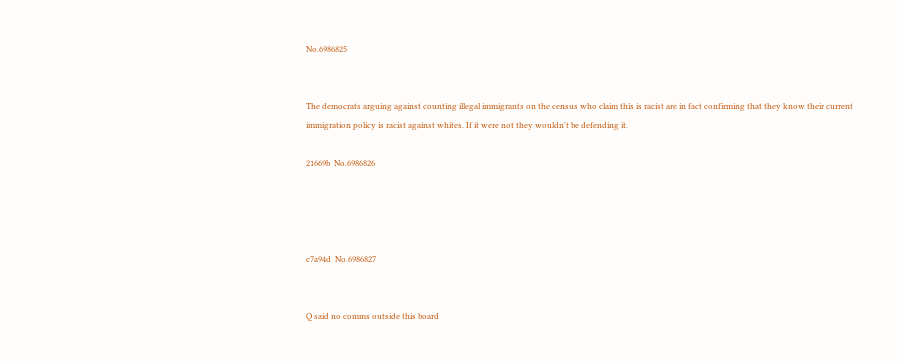No.6986825


The democrats arguing against counting illegal immigrants on the census who claim this is racist are in fact confirming that they know their current immigration policy is racist against whites. If it were not they wouldn't be defending it.

21669b  No.6986826




c7a94d  No.6986827


Q said no comms outside this board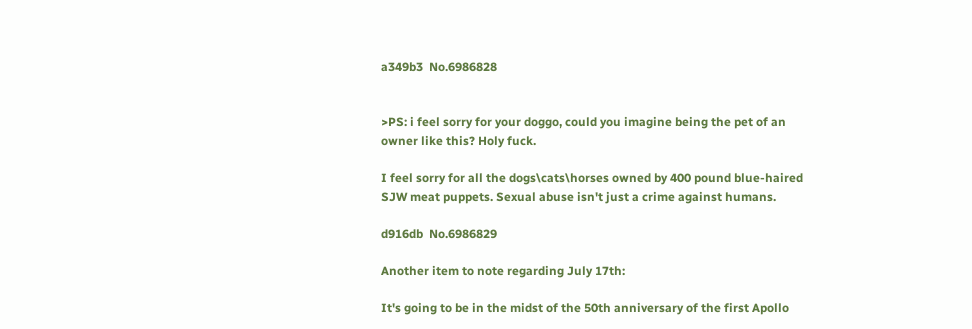a349b3  No.6986828


>PS: i feel sorry for your doggo, could you imagine being the pet of an owner like this? Holy fuck.

I feel sorry for all the dogs\cats\horses owned by 400 pound blue-haired SJW meat puppets. Sexual abuse isn't just a crime against humans.

d916db  No.6986829

Another item to note regarding July 17th:

It's going to be in the midst of the 50th anniversary of the first Apollo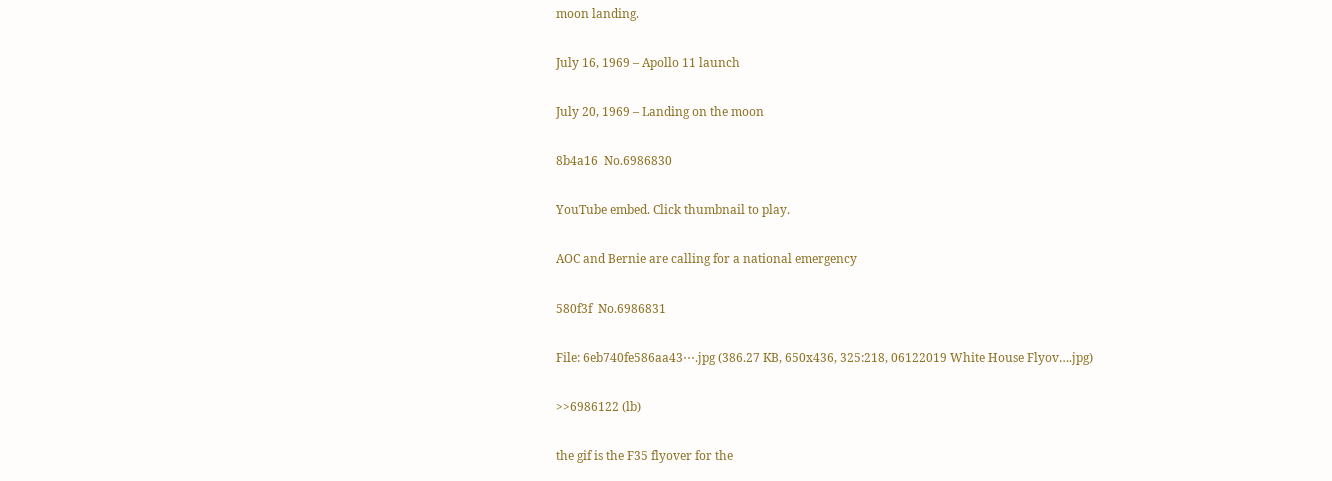moon landing.

July 16, 1969 – Apollo 11 launch

July 20, 1969 – Landing on the moon

8b4a16  No.6986830

YouTube embed. Click thumbnail to play.

AOC and Bernie are calling for a national emergency

580f3f  No.6986831

File: 6eb740fe586aa43⋯.jpg (386.27 KB, 650x436, 325:218, 06122019 White House Flyov….jpg)

>>6986122 (lb)

the gif is the F35 flyover for the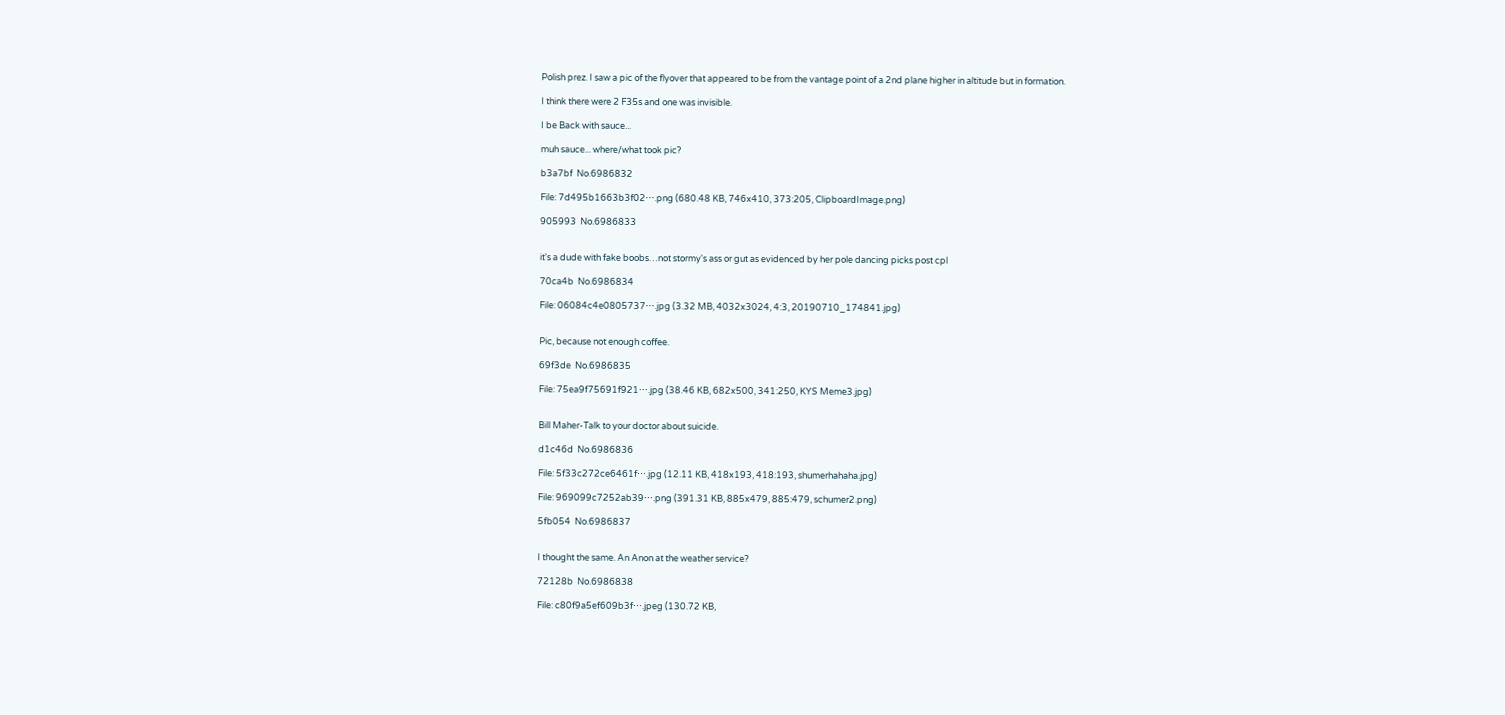Polish prez. I saw a pic of the flyover that appeared to be from the vantage point of a 2nd plane higher in altitude but in formation.

I think there were 2 F35s and one was invisible.

I be Back with sauce...

muh sauce... where/what took pic?

b3a7bf  No.6986832

File: 7d495b1663b3f02⋯.png (680.48 KB, 746x410, 373:205, ClipboardImage.png)

905993  No.6986833


it's a dude with fake boobs…not stormy's ass or gut as evidenced by her pole dancing picks post cpl

70ca4b  No.6986834

File: 06084c4e0805737⋯.jpg (3.32 MB, 4032x3024, 4:3, 20190710_174841.jpg)


Pic, because not enough coffee.

69f3de  No.6986835

File: 75ea9f75691f921⋯.jpg (38.46 KB, 682x500, 341:250, KYS Meme3.jpg)


Bill Maher-Talk to your doctor about suicide.

d1c46d  No.6986836

File: 5f33c272ce6461f⋯.jpg (12.11 KB, 418x193, 418:193, shumerhahaha.jpg)

File: 969099c7252ab39⋯.png (391.31 KB, 885x479, 885:479, schumer2.png)

5fb054  No.6986837


I thought the same. An Anon at the weather service?

72128b  No.6986838

File: c80f9a5ef609b3f⋯.jpeg (130.72 KB,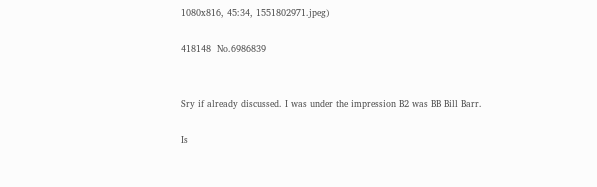1080x816, 45:34, 1551802971.jpeg)

418148  No.6986839


Sry if already discussed. I was under the impression B2 was BB Bill Barr.

Is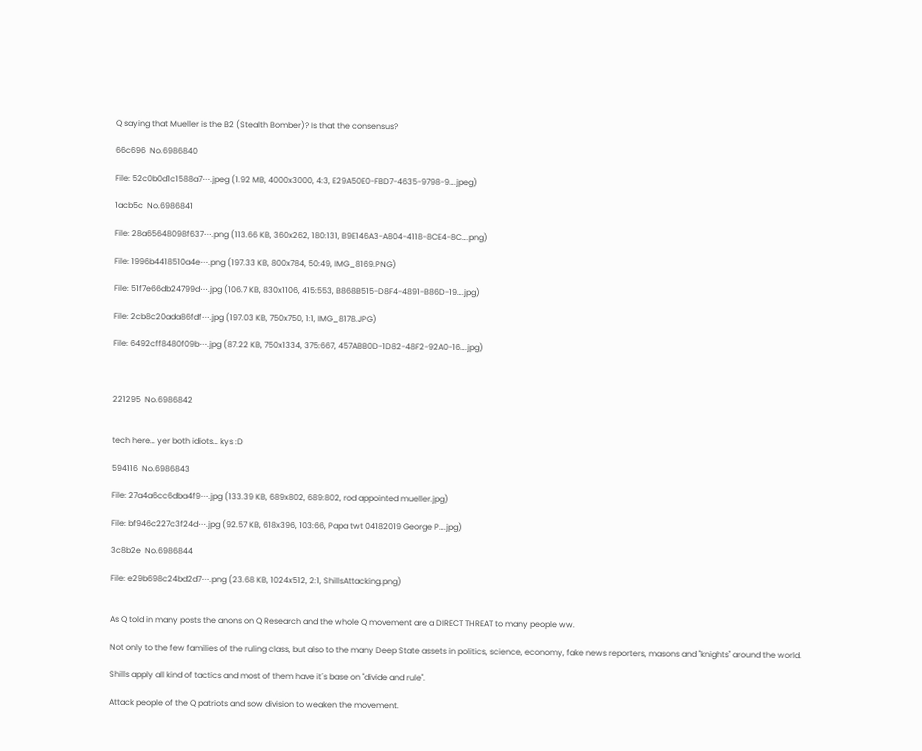Q saying that Mueller is the B2 (Stealth Bomber)? Is that the consensus?

66c696  No.6986840

File: 52c0b0d1c1588a7⋯.jpeg (1.92 MB, 4000x3000, 4:3, E29A50E0-FBD7-4635-9798-9….jpeg)

1acb5c  No.6986841

File: 28a65648098f637⋯.png (113.66 KB, 360x262, 180:131, B9E146A3-A804-4118-8CE4-8C….png)

File: 1996b4418510a4e⋯.png (197.33 KB, 800x784, 50:49, IMG_8169.PNG)

File: 51f7e66db24799d⋯.jpg (106.7 KB, 830x1106, 415:553, B868B515-D8F4-4891-B86D-19….jpg)

File: 2cb8c20ada86fdf⋯.jpg (197.03 KB, 750x750, 1:1, IMG_8178.JPG)

File: 6492cff8480f09b⋯.jpg (87.22 KB, 750x1334, 375:667, 457ABB0D-1D82-48F2-92A0-16….jpg)



221295  No.6986842


tech here… yer both idiots… kys :D

594116  No.6986843

File: 27a4a6cc6dba4f9⋯.jpg (133.39 KB, 689x802, 689:802, rod appointed mueller.jpg)

File: bf946c227c3f24d⋯.jpg (92.57 KB, 618x396, 103:66, Papa twt 04182019 George P….jpg)

3c8b2e  No.6986844

File: e29b698c24bd2d7⋯.png (23.68 KB, 1024x512, 2:1, ShillsAttacking.png)


As Q told in many posts the anons on Q Research and the whole Q movement are a DIRECT THREAT to many people ww.

Not only to the few families of the ruling class, but also to the many Deep State assets in politics, science, economy, fake news reporters, masons and "knights" around the world.

Shills apply all kind of tactics and most of them have it´s base on "divide and rule".

Attack people of the Q patriots and sow division to weaken the movement.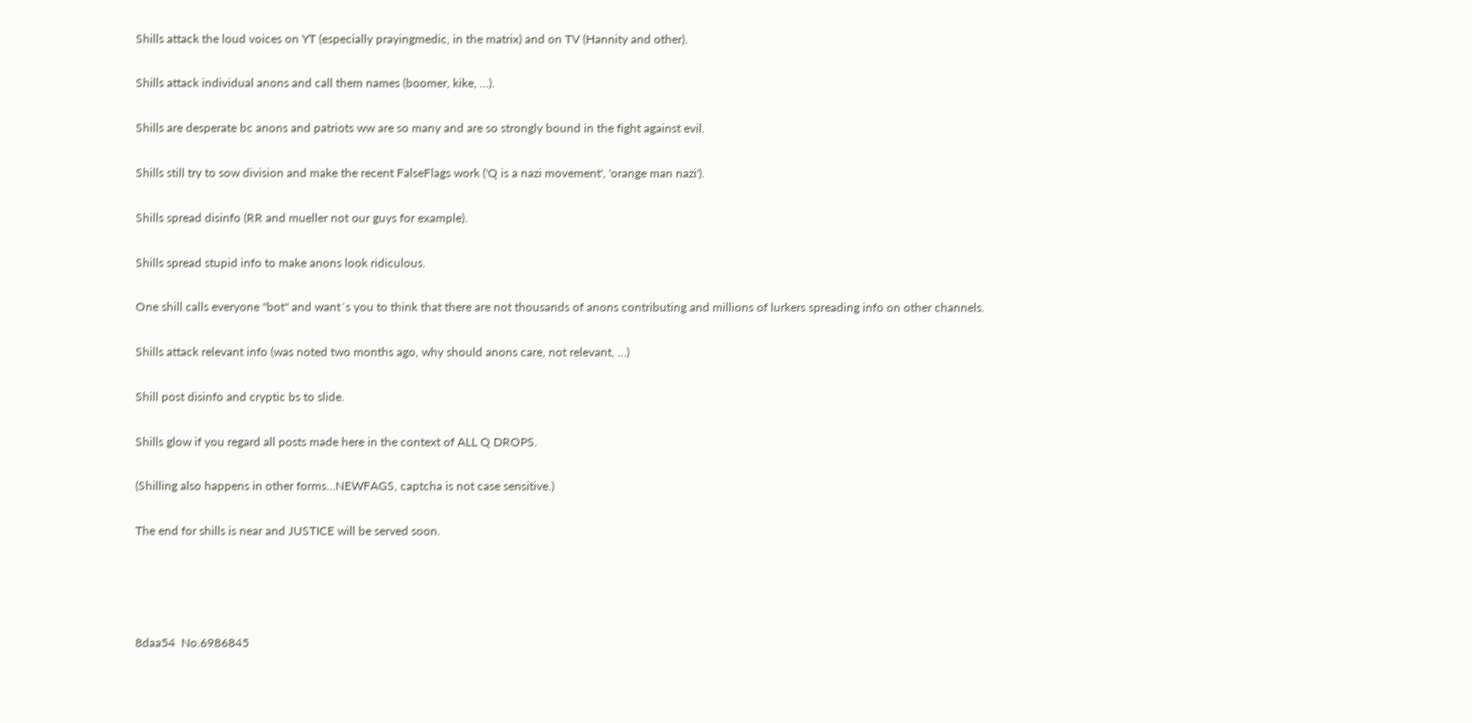Shills attack the loud voices on YT (especially prayingmedic, in the matrix) and on TV (Hannity and other).

Shills attack individual anons and call them names (boomer, kike, …).

Shills are desperate bc anons and patriots ww are so many and are so strongly bound in the fight against evil.

Shills still try to sow division and make the recent FalseFlags work ('Q is a nazi movement', 'orange man nazi').

Shills spread disinfo (RR and mueller not our guys for example).

Shills spread stupid info to make anons look ridiculous.

One shill calls everyone "bot" and want´s you to think that there are not thousands of anons contributing and millions of lurkers spreading info on other channels.

Shills attack relevant info (was noted two months ago, why should anons care, not relevant, …)

Shill post disinfo and cryptic bs to slide.

Shills glow if you regard all posts made here in the context of ALL Q DROPS.

(Shilling also happens in other forms…NEWFAGS, captcha is not case sensitive.)

The end for shills is near and JUSTICE will be served soon.




8daa54  No.6986845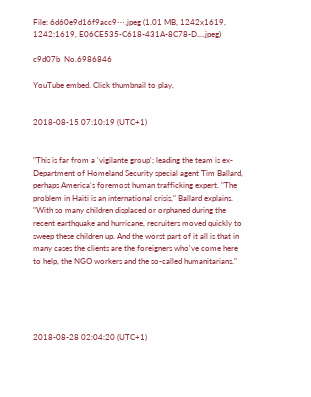File: 6d60e9d16f9acc9⋯.jpeg (1.01 MB, 1242x1619, 1242:1619, E06CE535-C618-431A-8C78-D….jpeg)

c9d07b  No.6986846

YouTube embed. Click thumbnail to play.


2018-08-15 07:10:19 (UTC+1)


"This is far from a 'vigilante group'; leading the team is ex-Department of Homeland Security special agent Tim Ballard, perhaps America's foremost human trafficking expert. "The problem in Haiti is an international crisis," Ballard explains. "With so many children displaced or orphaned during the recent earthquake and hurricane, recruiters moved quickly to sweep these children up. And the worst part of it all is that in many cases the clients are the foreigners who've come here to help, the NGO workers and the so-called humanitarians."





2018-08-28 02:04:20 (UTC+1)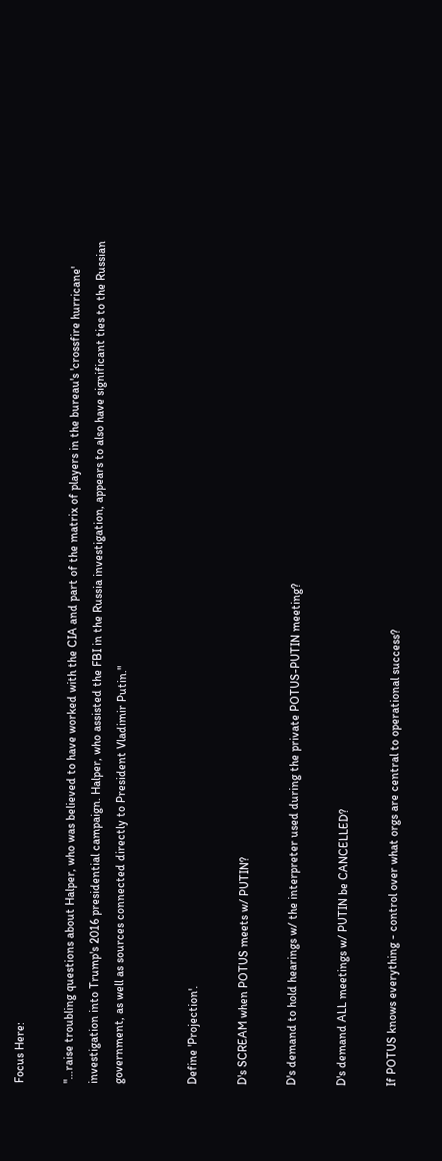Focus Here:

"…raise troubling questions about Halper, who was believed to have worked with the CIA and part of the matrix of players in the bureau's 'crossfire hurricane' investigation into Trump's 2016 presidential campaign. Halper, who assisted the FBI in the Russia investigation, appears to also have significant ties to the Russian government, as well as sources connected directly to President Vladimir Putin."


Define 'Projection'.

D's SCREAM when POTUS meets w/ PUTIN?

D's demand to hold hearings w/ the interpreter used during the private POTUS-PUTIN meeting?

D's demand ALL meetings w/ PUTIN be CANCELLED?

If POTUS knows everything - control over what orgs are central to operational success?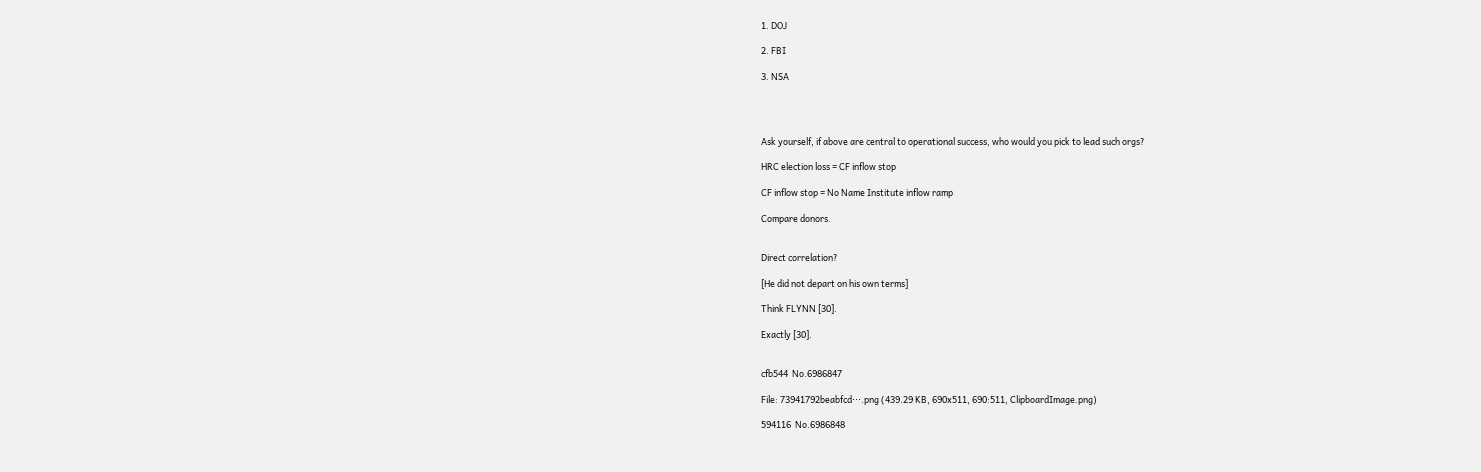1. DOJ

2. FBI

3. NSA




Ask yourself, if above are central to operational success, who would you pick to lead such orgs?

HRC election loss = CF inflow stop

CF inflow stop = No Name Institute inflow ramp

Compare donors.


Direct correlation?

[He did not depart on his own terms]

Think FLYNN [30].

Exactly [30].


cfb544  No.6986847

File: 73941792beabfcd⋯.png (439.29 KB, 690x511, 690:511, ClipboardImage.png)

594116  No.6986848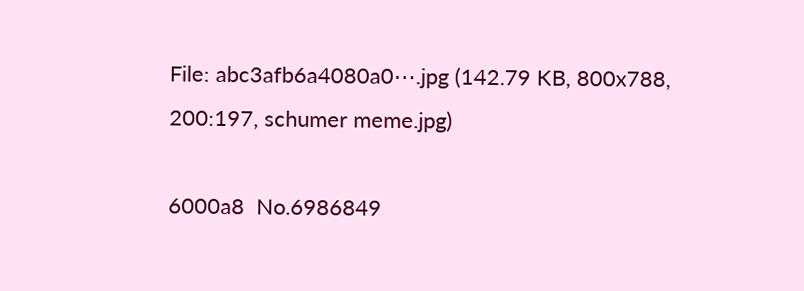File: abc3afb6a4080a0⋯.jpg (142.79 KB, 800x788, 200:197, schumer meme.jpg)

6000a8  No.6986849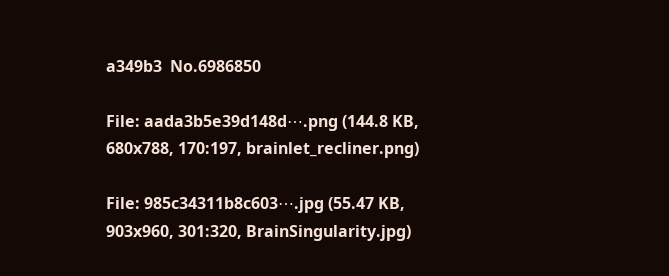a349b3  No.6986850

File: aada3b5e39d148d⋯.png (144.8 KB, 680x788, 170:197, brainlet_recliner.png)

File: 985c34311b8c603⋯.jpg (55.47 KB, 903x960, 301:320, BrainSingularity.jpg)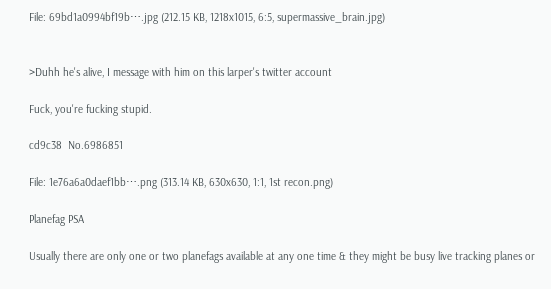File: 69bd1a0994bf19b⋯.jpg (212.15 KB, 1218x1015, 6:5, supermassive_brain.jpg)


>Duhh he's alive, I message with him on this larper's twitter account

Fuck, you're fucking stupid.

cd9c38  No.6986851

File: 1e76a6a0daef1bb⋯.png (313.14 KB, 630x630, 1:1, 1st recon.png)

Planefag PSA

Usually there are only one or two planefags available at any one time & they might be busy live tracking planes or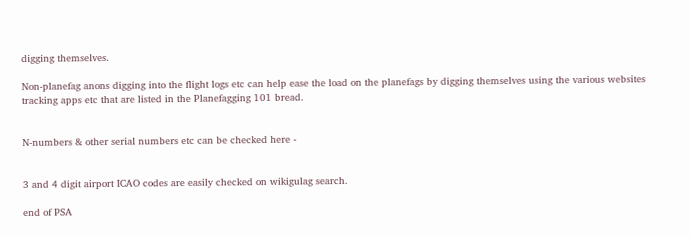digging themselves.

Non-planefag anons digging into the flight logs etc can help ease the load on the planefags by digging themselves using the various websites tracking apps etc that are listed in the Planefagging 101 bread.


N-numbers & other serial numbers etc can be checked here -


3 and 4 digit airport ICAO codes are easily checked on wikigulag search.

end of PSA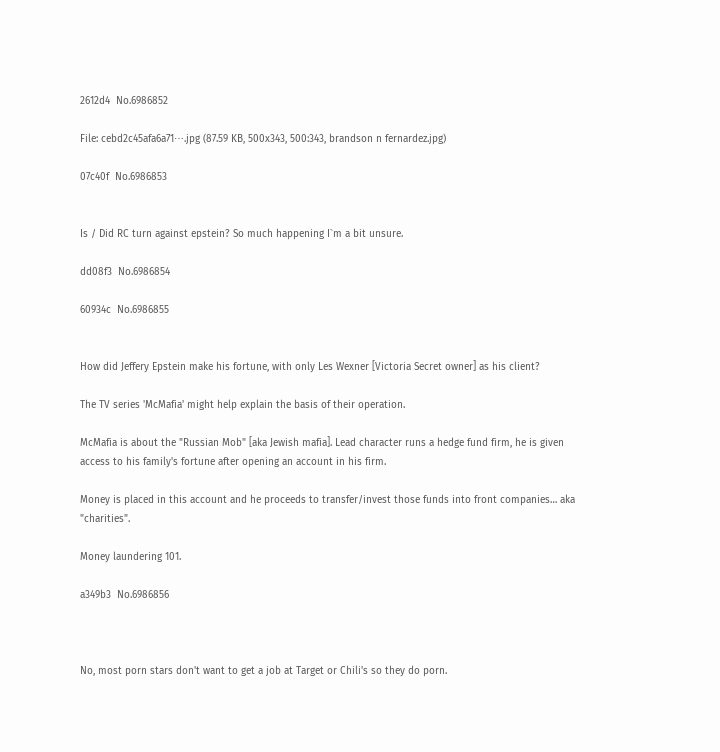2612d4  No.6986852

File: cebd2c45afa6a71⋯.jpg (87.59 KB, 500x343, 500:343, brandson n fernardez.jpg)

07c40f  No.6986853


Is / Did RC turn against epstein? So much happening I`m a bit unsure.

dd08f3  No.6986854

60934c  No.6986855


How did Jeffery Epstein make his fortune, with only Les Wexner [Victoria Secret owner] as his client?

The TV series 'McMafia' might help explain the basis of their operation.

McMafia is about the "Russian Mob" [aka Jewish mafia]. Lead character runs a hedge fund firm, he is given access to his family's fortune after opening an account in his firm.

Money is placed in this account and he proceeds to transfer/invest those funds into front companies… aka "charities".

Money laundering 101.

a349b3  No.6986856



No, most porn stars don't want to get a job at Target or Chili's so they do porn.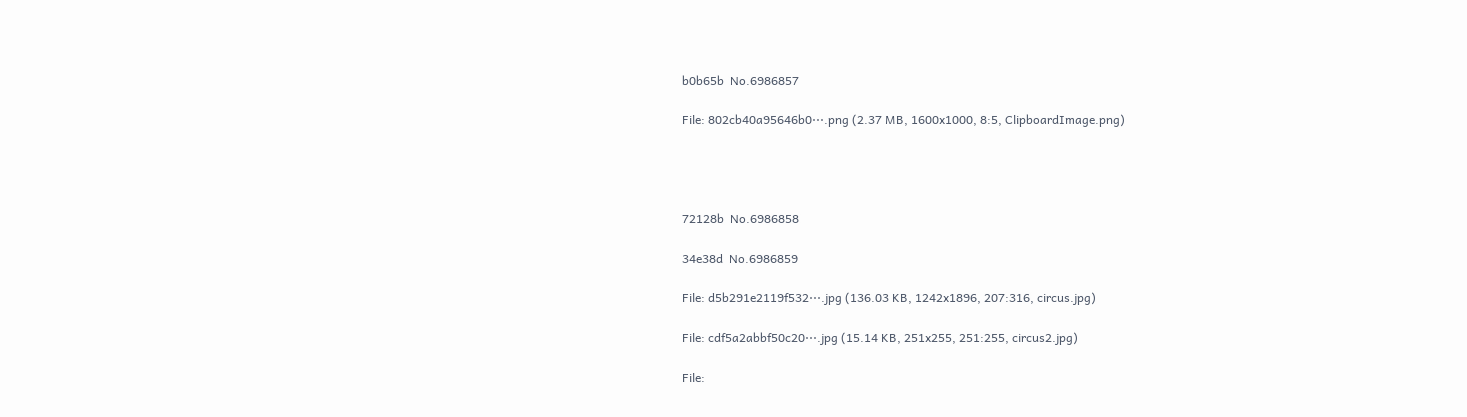b0b65b  No.6986857

File: 802cb40a95646b0⋯.png (2.37 MB, 1600x1000, 8:5, ClipboardImage.png)




72128b  No.6986858

34e38d  No.6986859

File: d5b291e2119f532⋯.jpg (136.03 KB, 1242x1896, 207:316, circus.jpg)

File: cdf5a2abbf50c20⋯.jpg (15.14 KB, 251x255, 251:255, circus2.jpg)

File: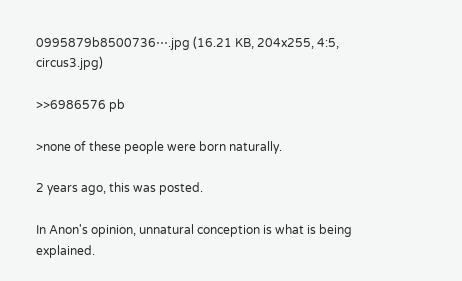0995879b8500736⋯.jpg (16.21 KB, 204x255, 4:5, circus3.jpg)

>>6986576 pb

>none of these people were born naturally.

2 years ago, this was posted.

In Anon's opinion, unnatural conception is what is being explained.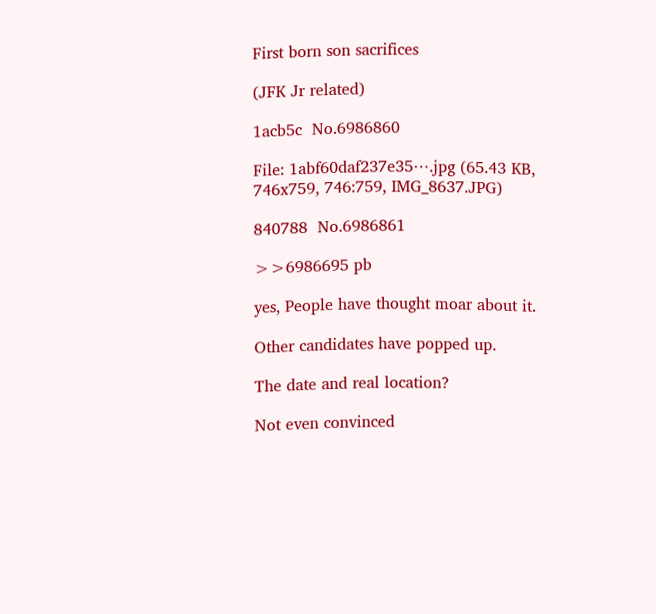First born son sacrifices

(JFK Jr related)

1acb5c  No.6986860

File: 1abf60daf237e35⋯.jpg (65.43 KB, 746x759, 746:759, IMG_8637.JPG)

840788  No.6986861

>>6986695 pb

yes, People have thought moar about it.

Other candidates have popped up.

The date and real location?

Not even convinced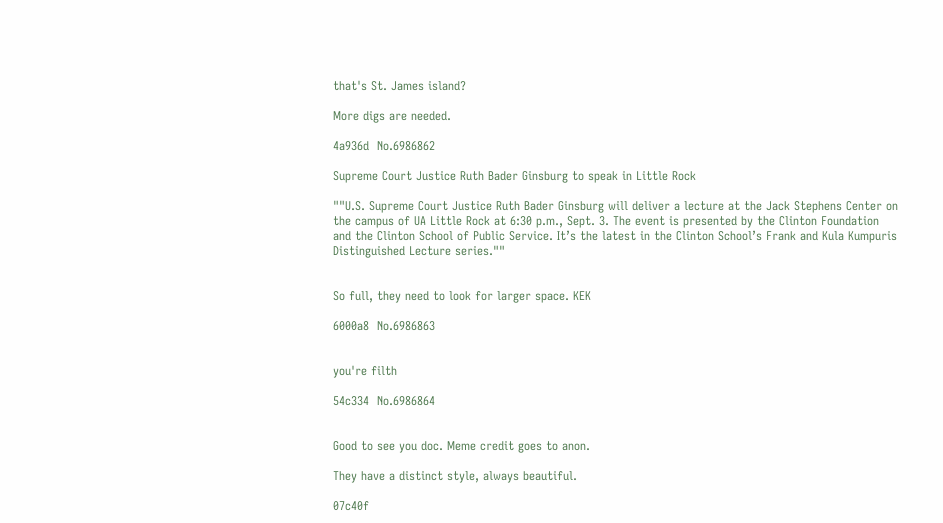that's St. James island?

More digs are needed.

4a936d  No.6986862

Supreme Court Justice Ruth Bader Ginsburg to speak in Little Rock

""U.S. Supreme Court Justice Ruth Bader Ginsburg will deliver a lecture at the Jack Stephens Center on the campus of UA Little Rock at 6:30 p.m., Sept. 3. The event is presented by the Clinton Foundation and the Clinton School of Public Service. It’s the latest in the Clinton School’s Frank and Kula Kumpuris Distinguished Lecture series.""


So full, they need to look for larger space. KEK

6000a8  No.6986863


you're filth

54c334  No.6986864


Good to see you doc. Meme credit goes to anon.

They have a distinct style, always beautiful.

07c40f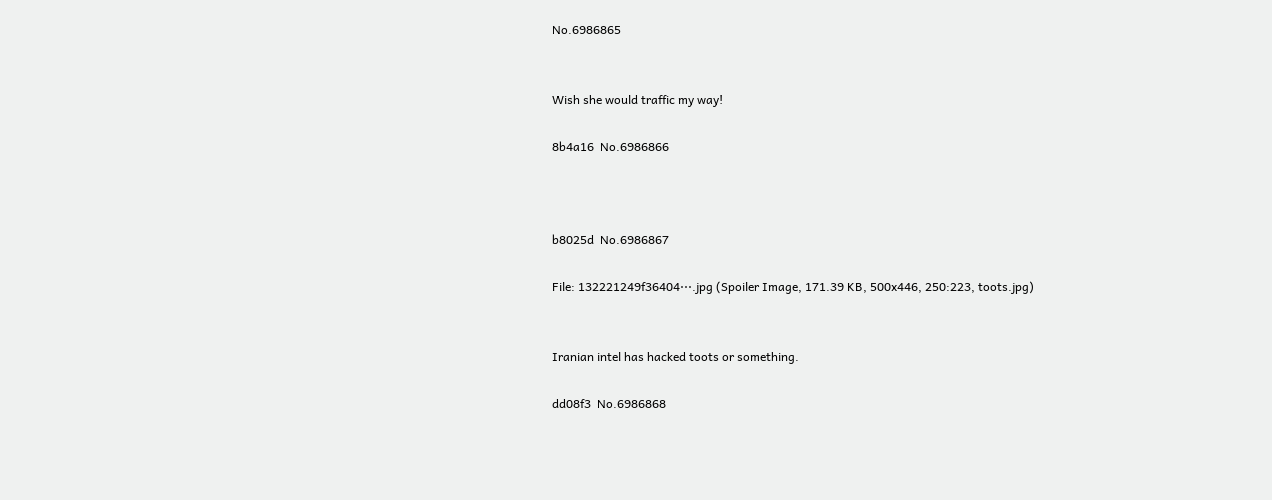No.6986865


Wish she would traffic my way!

8b4a16  No.6986866



b8025d  No.6986867

File: 132221249f36404⋯.jpg (Spoiler Image, 171.39 KB, 500x446, 250:223, toots.jpg)


Iranian intel has hacked toots or something.

dd08f3  No.6986868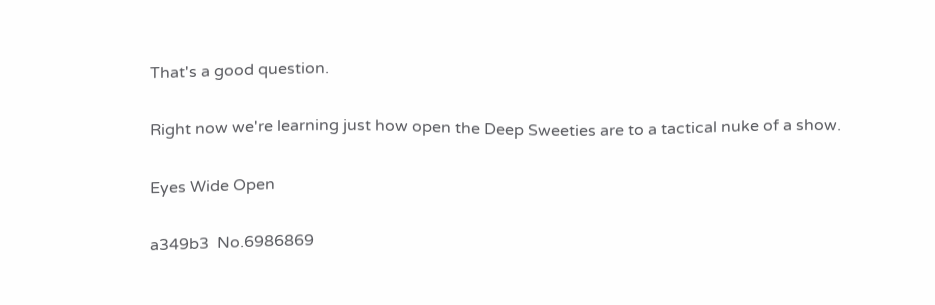That's a good question.

Right now we're learning just how open the Deep Sweeties are to a tactical nuke of a show.

Eyes Wide Open

a349b3  No.6986869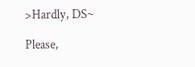>Hardly, DS~

Please,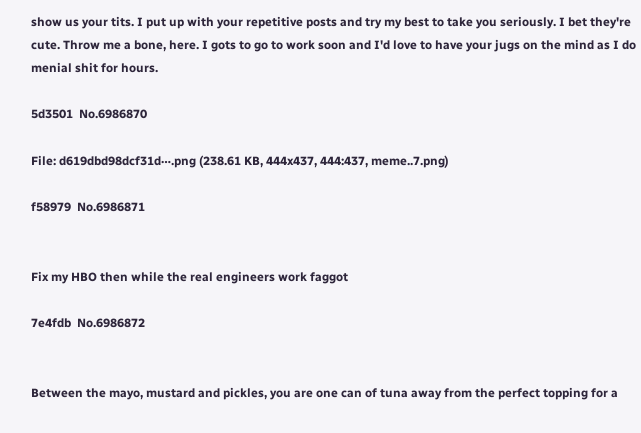show us your tits. I put up with your repetitive posts and try my best to take you seriously. I bet they're cute. Throw me a bone, here. I gots to go to work soon and I'd love to have your jugs on the mind as I do menial shit for hours.

5d3501  No.6986870

File: d619dbd98dcf31d⋯.png (238.61 KB, 444x437, 444:437, meme..7.png)

f58979  No.6986871


Fix my HBO then while the real engineers work faggot

7e4fdb  No.6986872


Between the mayo, mustard and pickles, you are one can of tuna away from the perfect topping for a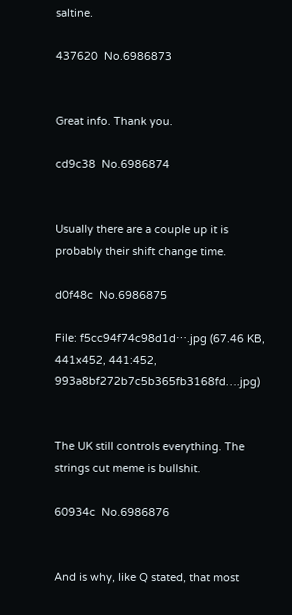saltine.

437620  No.6986873


Great info. Thank you.

cd9c38  No.6986874


Usually there are a couple up it is probably their shift change time.

d0f48c  No.6986875

File: f5cc94f74c98d1d⋯.jpg (67.46 KB, 441x452, 441:452, 993a8bf272b7c5b365fb3168fd….jpg)


The UK still controls everything. The strings cut meme is bullshit.

60934c  No.6986876


And is why, like Q stated, that most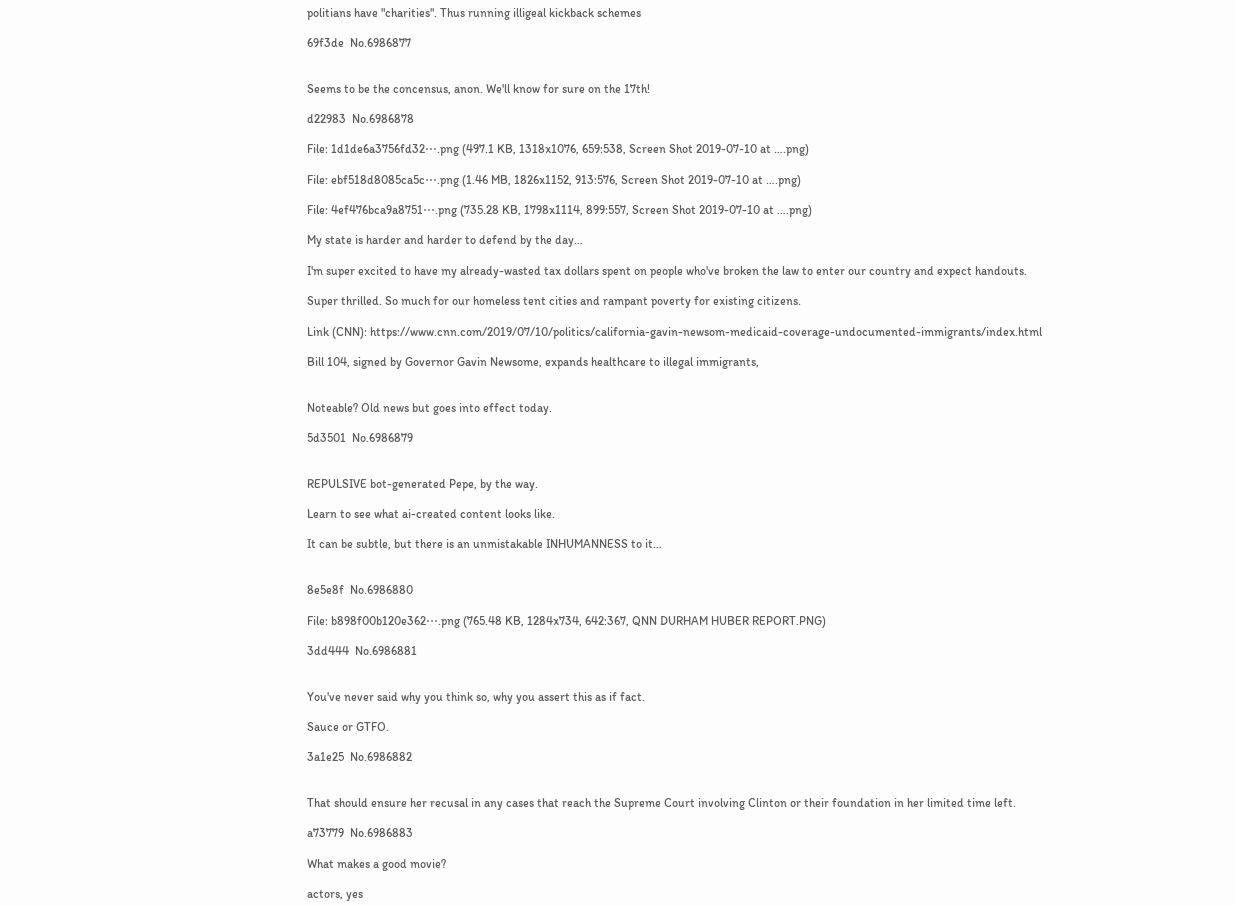politians have "charities". Thus running illigeal kickback schemes

69f3de  No.6986877


Seems to be the concensus, anon. We'll know for sure on the 17th!

d22983  No.6986878

File: 1d1de6a3756fd32⋯.png (497.1 KB, 1318x1076, 659:538, Screen Shot 2019-07-10 at ….png)

File: ebf518d8085ca5c⋯.png (1.46 MB, 1826x1152, 913:576, Screen Shot 2019-07-10 at ….png)

File: 4ef476bca9a8751⋯.png (735.28 KB, 1798x1114, 899:557, Screen Shot 2019-07-10 at ….png)

My state is harder and harder to defend by the day…

I'm super excited to have my already-wasted tax dollars spent on people who've broken the law to enter our country and expect handouts.

Super thrilled. So much for our homeless tent cities and rampant poverty for existing citizens.

Link (CNN): https://www.cnn.com/2019/07/10/politics/california-gavin-newsom-medicaid-coverage-undocumented-immigrants/index.html

Bill 104, signed by Governor Gavin Newsome, expands healthcare to illegal immigrants,


Noteable? Old news but goes into effect today.

5d3501  No.6986879


REPULSIVE bot-generated Pepe, by the way.

Learn to see what ai-created content looks like.

It can be subtle, but there is an unmistakable INHUMANNESS to it…


8e5e8f  No.6986880

File: b898f00b120e362⋯.png (765.48 KB, 1284x734, 642:367, QNN DURHAM HUBER REPORT.PNG)

3dd444  No.6986881


You've never said why you think so, why you assert this as if fact.

Sauce or GTFO.

3a1e25  No.6986882


That should ensure her recusal in any cases that reach the Supreme Court involving Clinton or their foundation in her limited time left.

a73779  No.6986883

What makes a good movie?

actors, yes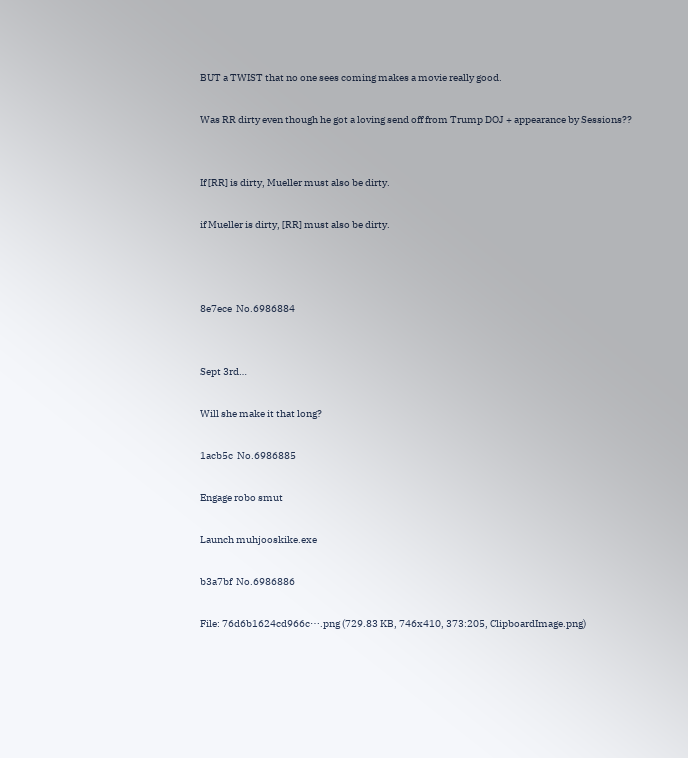BUT a TWIST that no one sees coming makes a movie really good.

Was RR dirty even though he got a loving send off from Trump DOJ + appearance by Sessions??


If [RR] is dirty, Mueller must also be dirty.

if Mueller is dirty, [RR] must also be dirty.



8e7ece  No.6986884


Sept 3rd…

Will she make it that long?

1acb5c  No.6986885

Engage robo smut

Launch muhjooskike.exe

b3a7bf  No.6986886

File: 76d6b1624cd966c⋯.png (729.83 KB, 746x410, 373:205, ClipboardImage.png)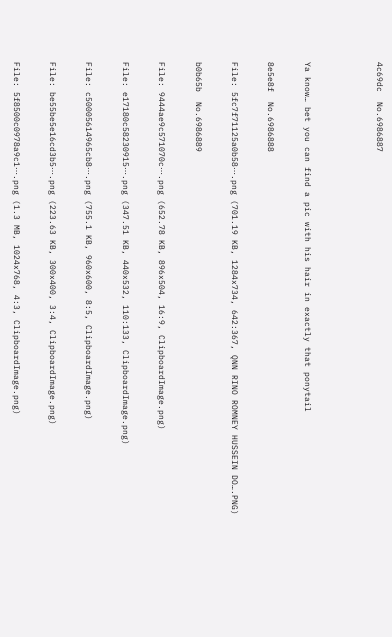4c69dc  No.6986887



Ya know… bet you can find a pic with his hair in exactly that ponytail

8e5e8f  No.6986888

File: 5fc7f71125a0b58⋯.png (701.19 KB, 1284x734, 642:367, QNN RINO ROMNEY HUSSEIN DO….PNG)

b0b65b  No.6986889

File: 9444ae9c571070c⋯.png (652.78 KB, 896x504, 16:9, ClipboardImage.png)

File: e17180c58230915⋯.png (347.51 KB, 440x532, 110:133, ClipboardImage.png)

File: c50005614965cb8⋯.png (755.1 KB, 960x600, 8:5, ClipboardImage.png)

File: be55be5e16cd3b5⋯.png (223.63 KB, 300x400, 3:4, ClipboardImage.png)

File: 5f8500c0978a9c1⋯.png (1.3 MB, 1024x768, 4:3, ClipboardImage.png)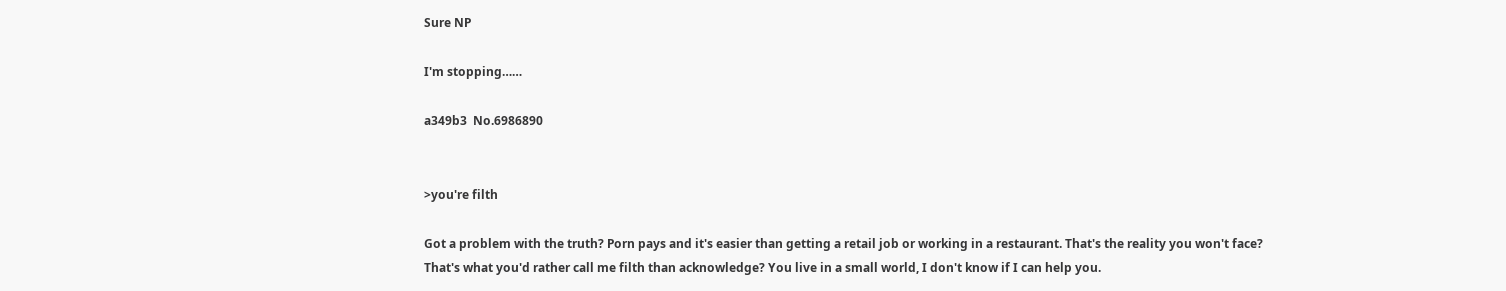Sure NP

I'm stopping……

a349b3  No.6986890


>you're filth

Got a problem with the truth? Porn pays and it's easier than getting a retail job or working in a restaurant. That's the reality you won't face? That's what you'd rather call me filth than acknowledge? You live in a small world, I don't know if I can help you.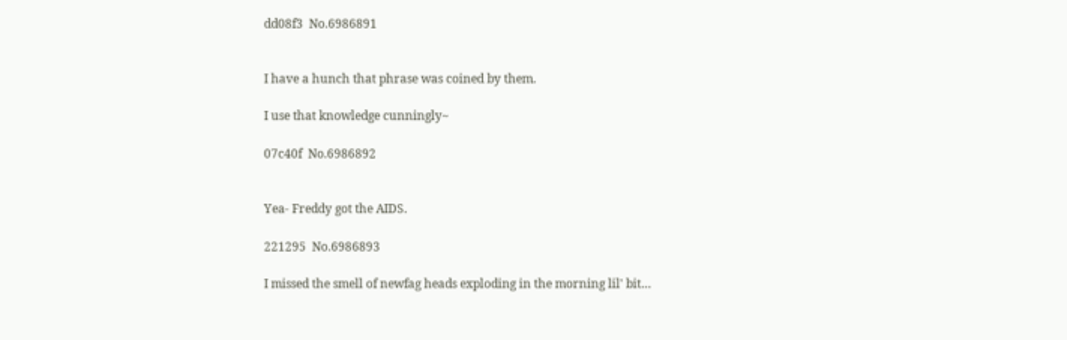dd08f3  No.6986891


I have a hunch that phrase was coined by them.

I use that knowledge cunningly~

07c40f  No.6986892


Yea- Freddy got the AIDS.

221295  No.6986893

I missed the smell of newfag heads exploding in the morning lil' bit…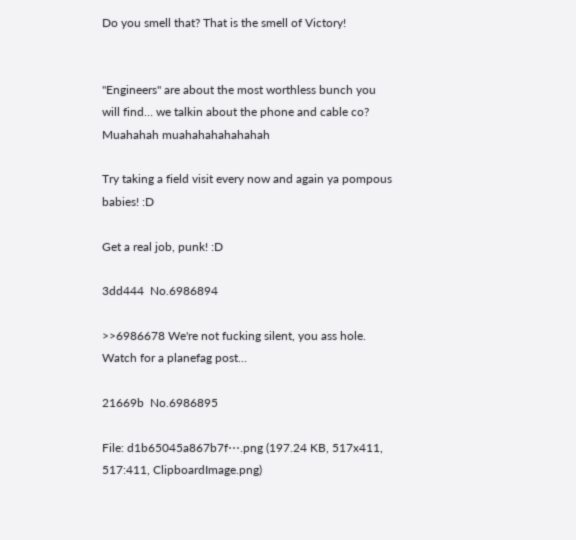Do you smell that? That is the smell of Victory!


"Engineers" are about the most worthless bunch you will find… we talkin about the phone and cable co? Muahahah muahahahahahahah

Try taking a field visit every now and again ya pompous babies! :D

Get a real job, punk! :D

3dd444  No.6986894

>>6986678 We're not fucking silent, you ass hole. Watch for a planefag post…

21669b  No.6986895

File: d1b65045a867b7f⋯.png (197.24 KB, 517x411, 517:411, ClipboardImage.png)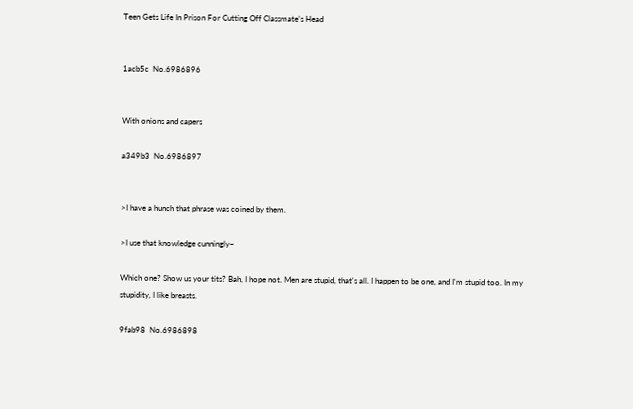Teen Gets Life In Prison For Cutting Off Classmate’s Head


1acb5c  No.6986896


With onions and capers

a349b3  No.6986897


>I have a hunch that phrase was coined by them.

>I use that knowledge cunningly~

Which one? Show us your tits? Bah, I hope not. Men are stupid, that's all. I happen to be one, and I'm stupid too. In my stupidity, I like breasts.

9fab98  No.6986898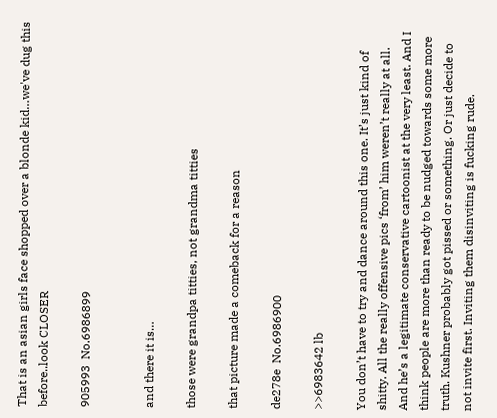That is an asian girls face shopped over a blonde kid…we've dug this before..look CLOSER

905993  No.6986899


and there it is…

those were grandpa titties, not grandma titties

that picture made a comeback for a reason

de278e  No.6986900

>>6983642 lb

You don’t have to try and dance around this one. It’s just kind of shitty. All the really offensive pics ‘from’ him weren’t really at all. And he’s a legitimate conservative cartoonist at the very least. And I think people are more than ready to be nudged towards some more truth. Kushner probably got pissed or something. Or just decide to not invite first. Inviting them disinviting is fucking rude.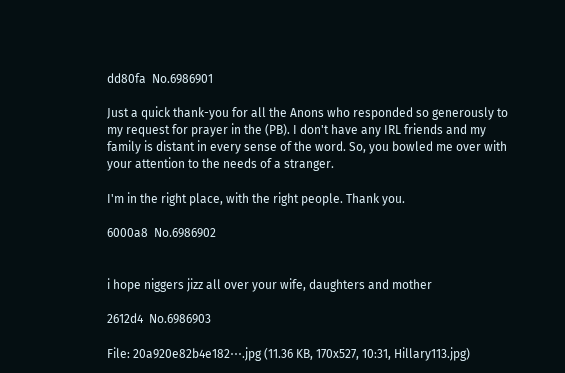dd80fa  No.6986901

Just a quick thank-you for all the Anons who responded so generously to my request for prayer in the (PB). I don't have any IRL friends and my family is distant in every sense of the word. So, you bowled me over with your attention to the needs of a stranger.

I'm in the right place, with the right people. Thank you.

6000a8  No.6986902


i hope niggers jizz all over your wife, daughters and mother

2612d4  No.6986903

File: 20a920e82b4e182⋯.jpg (11.36 KB, 170x527, 10:31, Hillary113.jpg)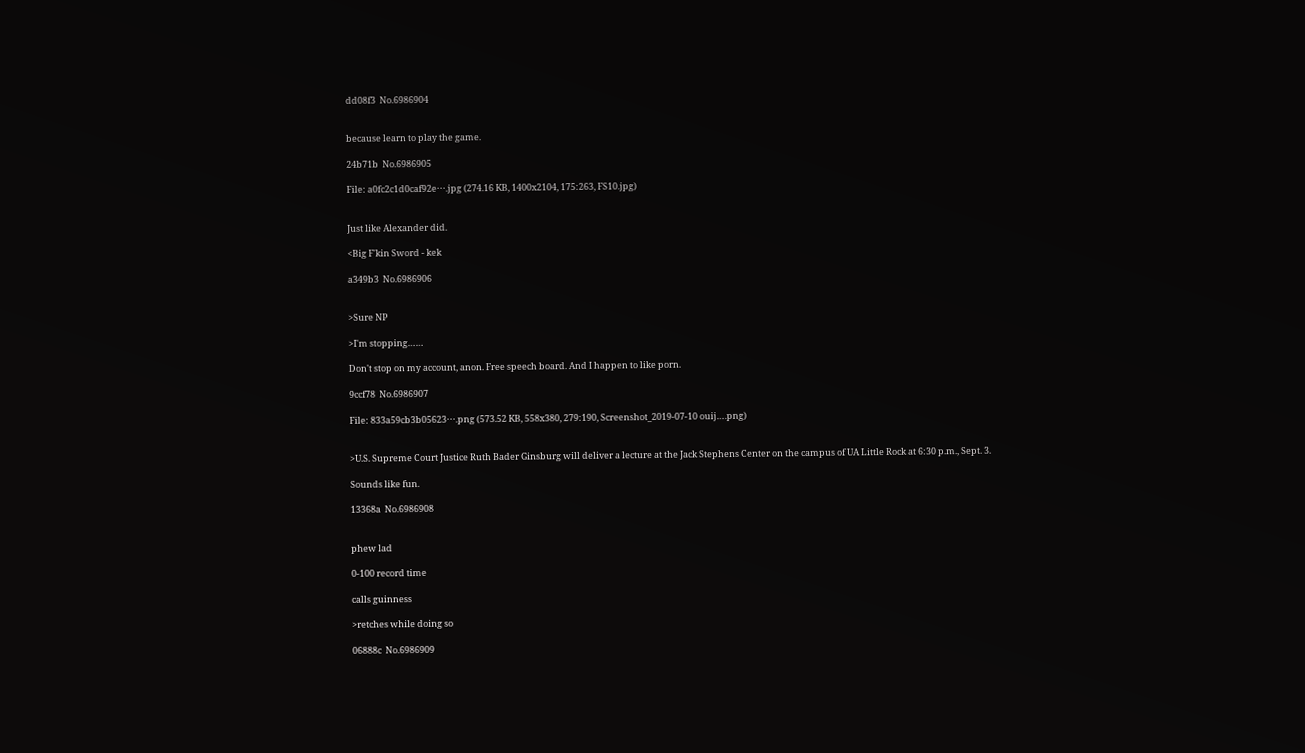dd08f3  No.6986904


because learn to play the game.

24b71b  No.6986905

File: a0fc2c1d0caf92e⋯.jpg (274.16 KB, 1400x2104, 175:263, FS10.jpg)


Just like Alexander did.

<Big F'kin Sword - kek

a349b3  No.6986906


>Sure NP

>I'm stopping……

Don't stop on my account, anon. Free speech board. And I happen to like porn.

9ccf78  No.6986907

File: 833a59cb3b05623⋯.png (573.52 KB, 558x380, 279:190, Screenshot_2019-07-10 ouij….png)


>U.S. Supreme Court Justice Ruth Bader Ginsburg will deliver a lecture at the Jack Stephens Center on the campus of UA Little Rock at 6:30 p.m., Sept. 3.

Sounds like fun.

13368a  No.6986908


phew lad

0-100 record time

calls guinness

>retches while doing so

06888c  No.6986909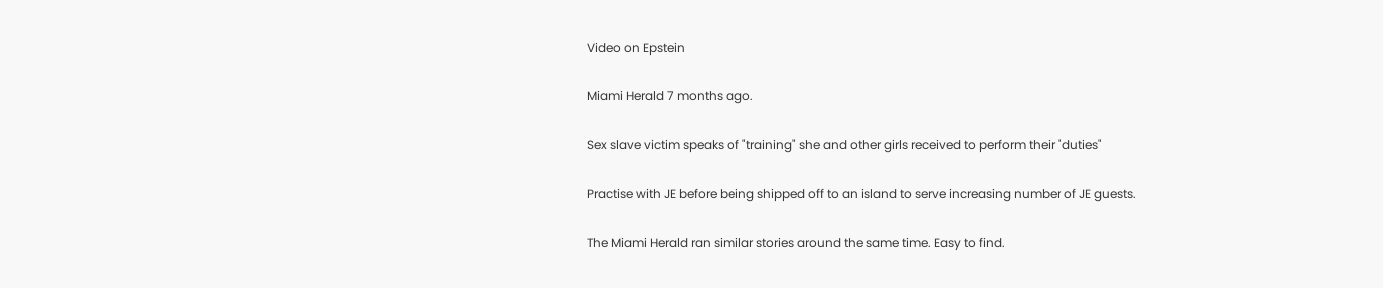Video on Epstein

Miami Herald 7 months ago.

Sex slave victim speaks of "training" she and other girls received to perform their "duties"

Practise with JE before being shipped off to an island to serve increasing number of JE guests.

The Miami Herald ran similar stories around the same time. Easy to find.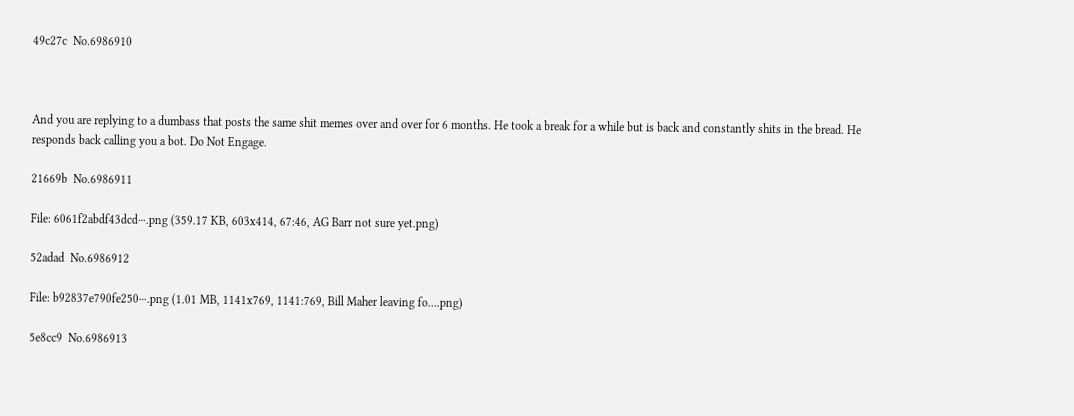49c27c  No.6986910



And you are replying to a dumbass that posts the same shit memes over and over for 6 months. He took a break for a while but is back and constantly shits in the bread. He responds back calling you a bot. Do Not Engage.

21669b  No.6986911

File: 6061f2abdf43dcd⋯.png (359.17 KB, 603x414, 67:46, AG Barr not sure yet.png)

52adad  No.6986912

File: b92837e790fe250⋯.png (1.01 MB, 1141x769, 1141:769, Bill Maher leaving fo….png)

5e8cc9  No.6986913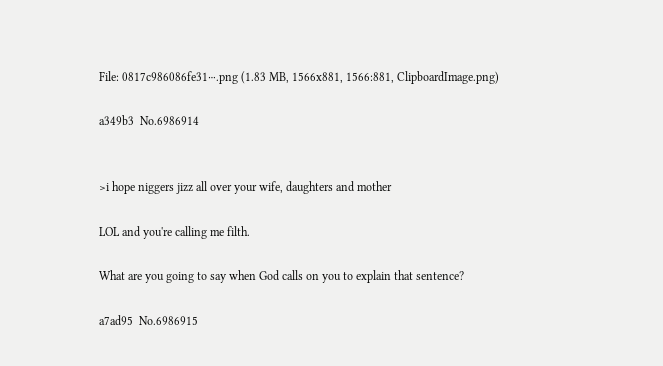File: 0817c986086fe31⋯.png (1.83 MB, 1566x881, 1566:881, ClipboardImage.png)

a349b3  No.6986914


>i hope niggers jizz all over your wife, daughters and mother

LOL and you're calling me filth.

What are you going to say when God calls on you to explain that sentence?

a7ad95  No.6986915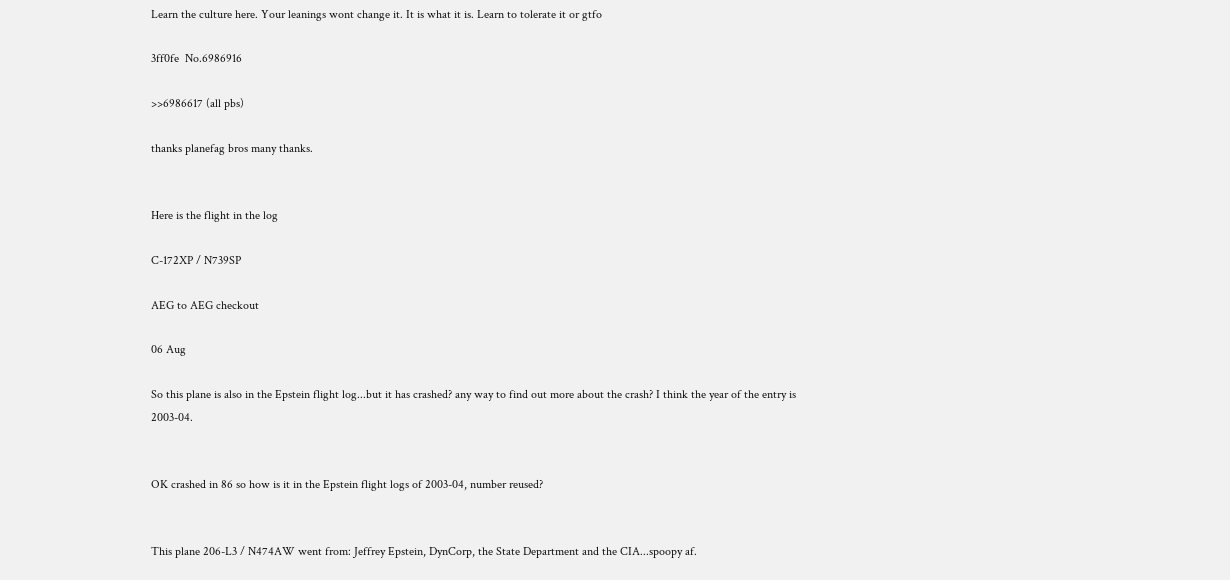Learn the culture here. Your leanings wont change it. It is what it is. Learn to tolerate it or gtfo

3ff0fe  No.6986916

>>6986617 (all pbs)

thanks planefag bros many thanks.


Here is the flight in the log

C-172XP / N739SP

AEG to AEG checkout

06 Aug

So this plane is also in the Epstein flight log...but it has crashed? any way to find out more about the crash? I think the year of the entry is 2003-04.


OK crashed in 86 so how is it in the Epstein flight logs of 2003-04, number reused?


This plane 206-L3 / N474AW went from: Jeffrey Epstein, DynCorp, the State Department and the CIA...spoopy af.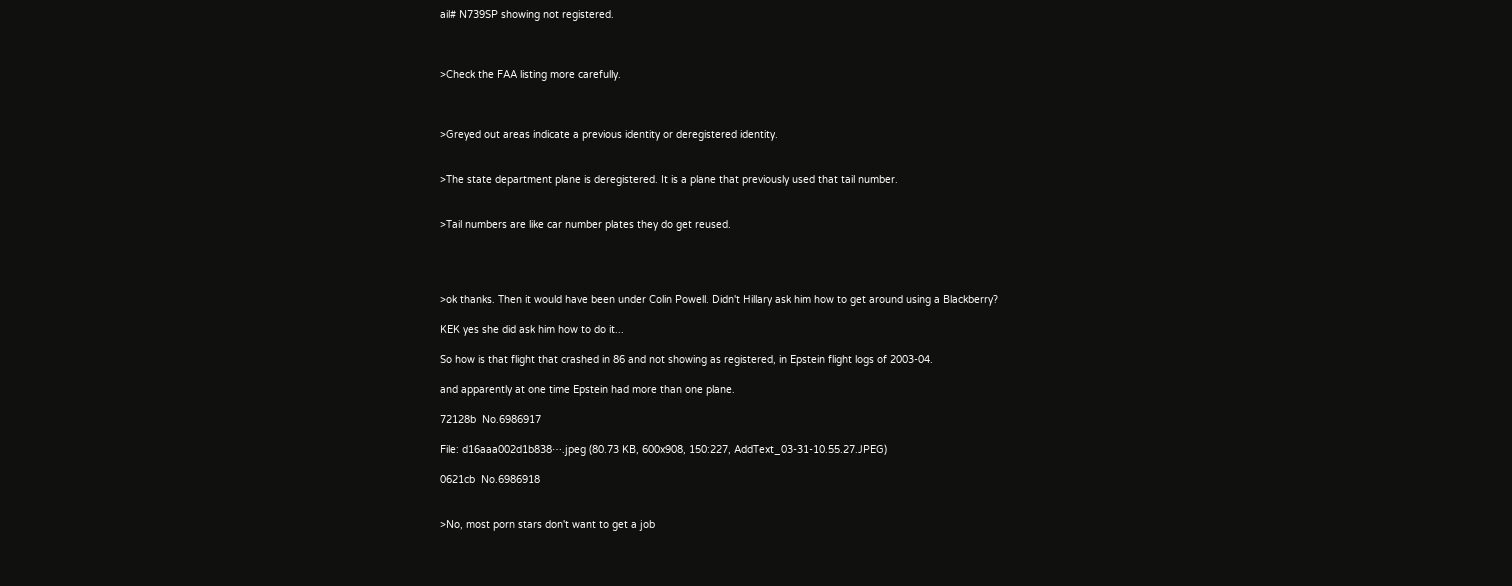ail# N739SP showing not registered.



>Check the FAA listing more carefully.



>Greyed out areas indicate a previous identity or deregistered identity.


>The state department plane is deregistered. It is a plane that previously used that tail number.


>Tail numbers are like car number plates they do get reused.




>ok thanks. Then it would have been under Colin Powell. Didn't Hillary ask him how to get around using a Blackberry?

KEK yes she did ask him how to do it...

So how is that flight that crashed in 86 and not showing as registered, in Epstein flight logs of 2003-04.

and apparently at one time Epstein had more than one plane.

72128b  No.6986917

File: d16aaa002d1b838⋯.jpeg (80.73 KB, 600x908, 150:227, AddText_03-31-10.55.27.JPEG)

0621cb  No.6986918


>No, most porn stars don't want to get a job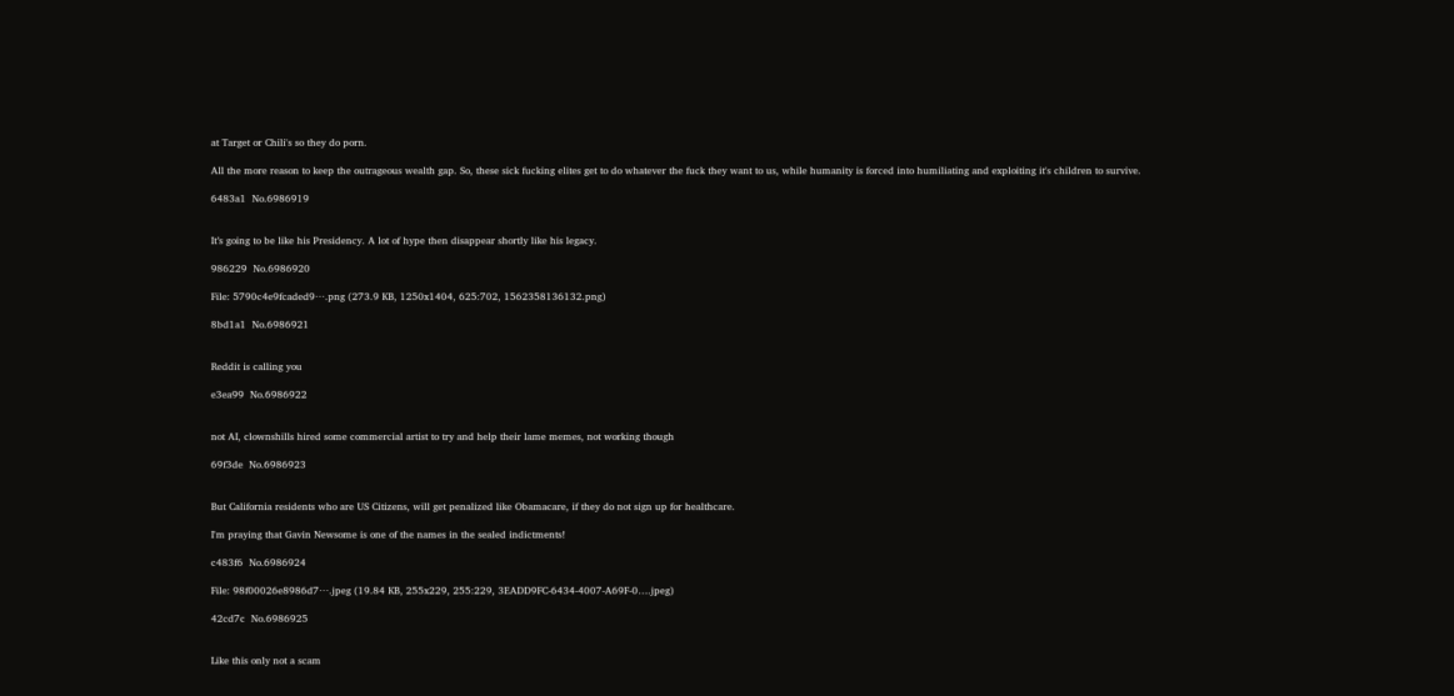at Target or Chili's so they do porn.

All the more reason to keep the outrageous wealth gap. So, these sick fucking elites get to do whatever the fuck they want to us, while humanity is forced into humiliating and exploiting it's children to survive.

6483a1  No.6986919


It’s going to be like his Presidency. A lot of hype then disappear shortly like his legacy.

986229  No.6986920

File: 5790c4e9fcaded9⋯.png (273.9 KB, 1250x1404, 625:702, 1562358136132.png)

8bd1a1  No.6986921


Reddit is calling you

e3ea99  No.6986922


not AI, clownshills hired some commercial artist to try and help their lame memes, not working though

69f3de  No.6986923


But California residents who are US Citizens, will get penalized like Obamacare, if they do not sign up for healthcare.

I'm praying that Gavin Newsome is one of the names in the sealed indictments!

c483f6  No.6986924

File: 98f00026e8986d7⋯.jpeg (19.84 KB, 255x229, 255:229, 3EADD9FC-6434-4007-A69F-0….jpeg)

42cd7c  No.6986925


Like this only not a scam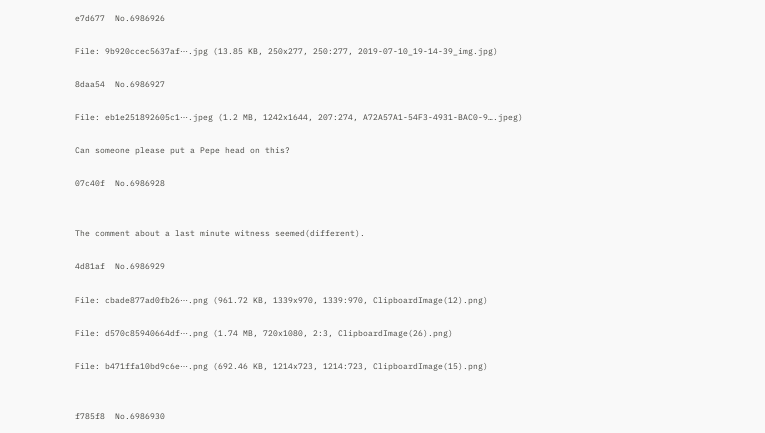e7d677  No.6986926

File: 9b920ccec5637af⋯.jpg (13.85 KB, 250x277, 250:277, 2019-07-10_19-14-39_img.jpg)

8daa54  No.6986927

File: eb1e251892605c1⋯.jpeg (1.2 MB, 1242x1644, 207:274, A72A57A1-54F3-4931-BAC0-9….jpeg)

Can someone please put a Pepe head on this?

07c40f  No.6986928


The comment about a last minute witness seemed(different).

4d81af  No.6986929

File: cbade877ad0fb26⋯.png (961.72 KB, 1339x970, 1339:970, ClipboardImage(12).png)

File: d570c85940664df⋯.png (1.74 MB, 720x1080, 2:3, ClipboardImage(26).png)

File: b471ffa10bd9c6e⋯.png (692.46 KB, 1214x723, 1214:723, ClipboardImage(15).png)


f785f8  No.6986930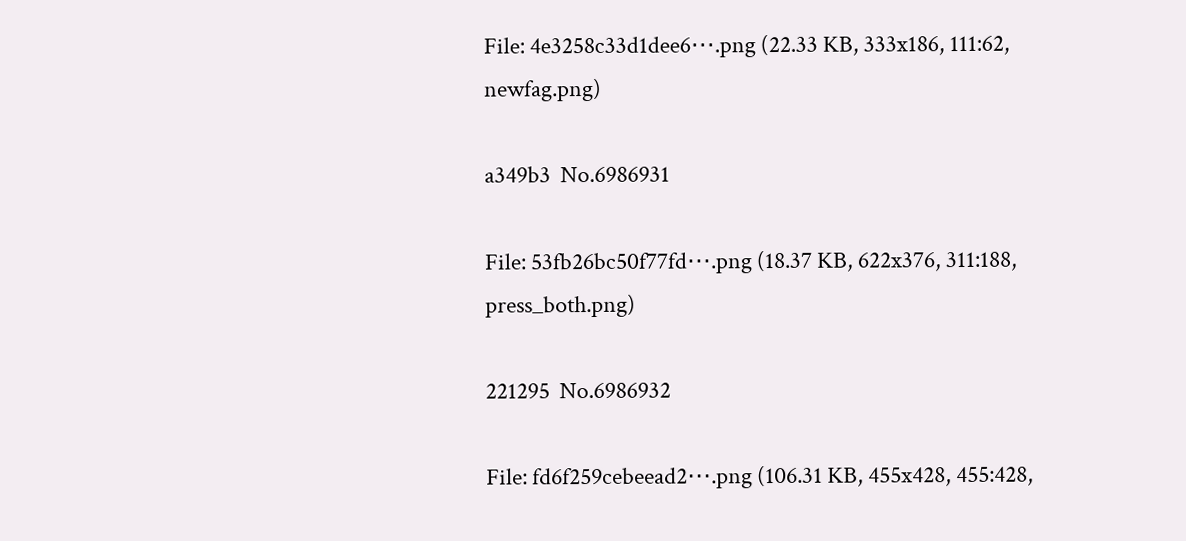File: 4e3258c33d1dee6⋯.png (22.33 KB, 333x186, 111:62, newfag.png)

a349b3  No.6986931

File: 53fb26bc50f77fd⋯.png (18.37 KB, 622x376, 311:188, press_both.png)

221295  No.6986932

File: fd6f259cebeead2⋯.png (106.31 KB, 455x428, 455:428,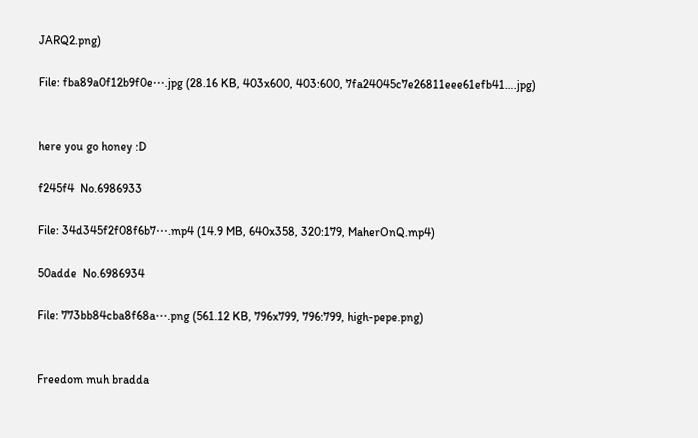JARQ2.png)

File: fba89a0f12b9f0e⋯.jpg (28.16 KB, 403x600, 403:600, 7fa24045c7e26811eee61efb41….jpg)


here you go honey :D

f245f4  No.6986933

File: 34d345f2f08f6b7⋯.mp4 (14.9 MB, 640x358, 320:179, MaherOnQ.mp4)

50adde  No.6986934

File: 773bb84cba8f68a⋯.png (561.12 KB, 796x799, 796:799, high-pepe.png)


Freedom muh bradda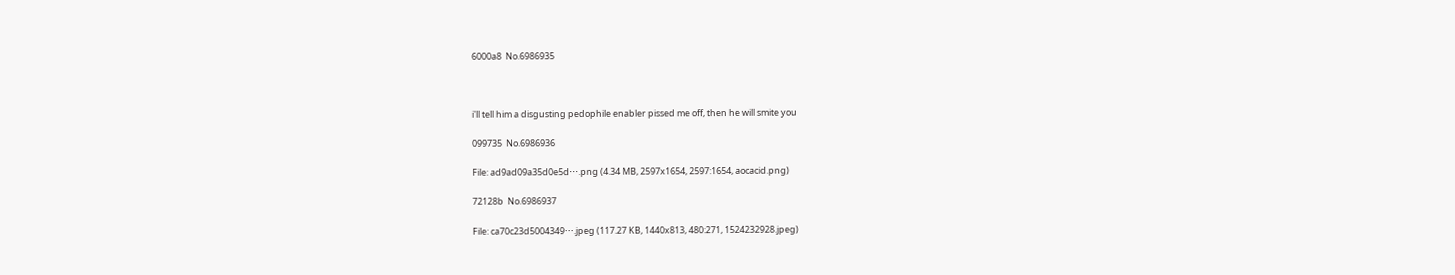6000a8  No.6986935



i'll tell him a disgusting pedophile enabler pissed me off, then he will smite you

099735  No.6986936

File: ad9ad09a35d0e5d⋯.png (4.34 MB, 2597x1654, 2597:1654, aocacid.png)

72128b  No.6986937

File: ca70c23d5004349⋯.jpeg (117.27 KB, 1440x813, 480:271, 1524232928.jpeg)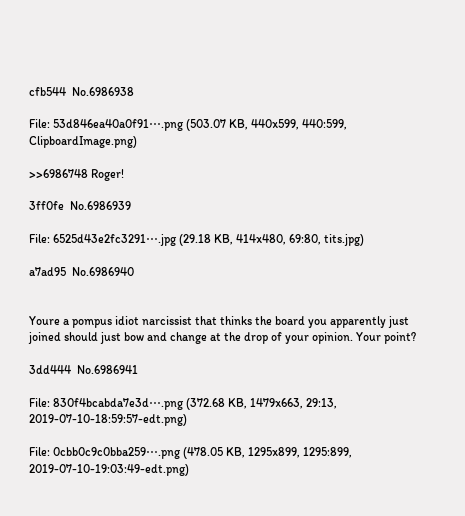cfb544  No.6986938

File: 53d846ea40a0f91⋯.png (503.07 KB, 440x599, 440:599, ClipboardImage.png)

>>6986748 Roger!

3ff0fe  No.6986939

File: 6525d43e2fc3291⋯.jpg (29.18 KB, 414x480, 69:80, tits.jpg)

a7ad95  No.6986940


Youre a pompus idiot narcissist that thinks the board you apparently just joined should just bow and change at the drop of your opinion. Your point?

3dd444  No.6986941

File: 830f4bcabda7e3d⋯.png (372.68 KB, 1479x663, 29:13, 2019-07-10-18:59:57-edt.png)

File: 0cbb0c9c0bba259⋯.png (478.05 KB, 1295x899, 1295:899, 2019-07-10-19:03:49-edt.png)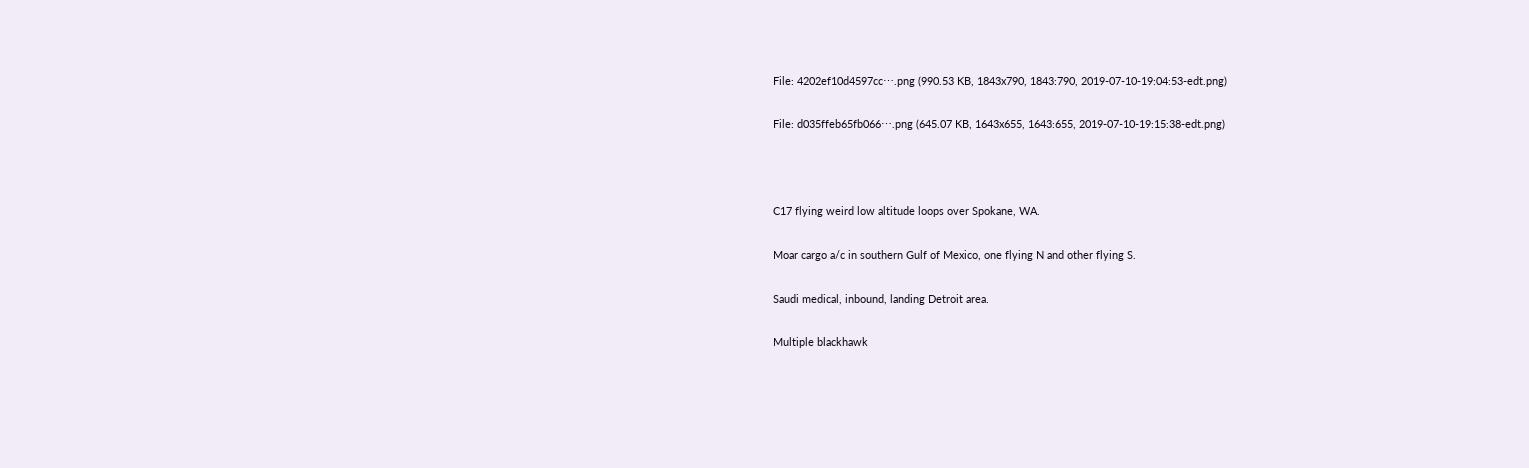File: 4202ef10d4597cc⋯.png (990.53 KB, 1843x790, 1843:790, 2019-07-10-19:04:53-edt.png)

File: d035ffeb65fb066⋯.png (645.07 KB, 1643x655, 1643:655, 2019-07-10-19:15:38-edt.png)



C17 flying weird low altitude loops over Spokane, WA.

Moar cargo a/c in southern Gulf of Mexico, one flying N and other flying S.

Saudi medical, inbound, landing Detroit area.

Multiple blackhawk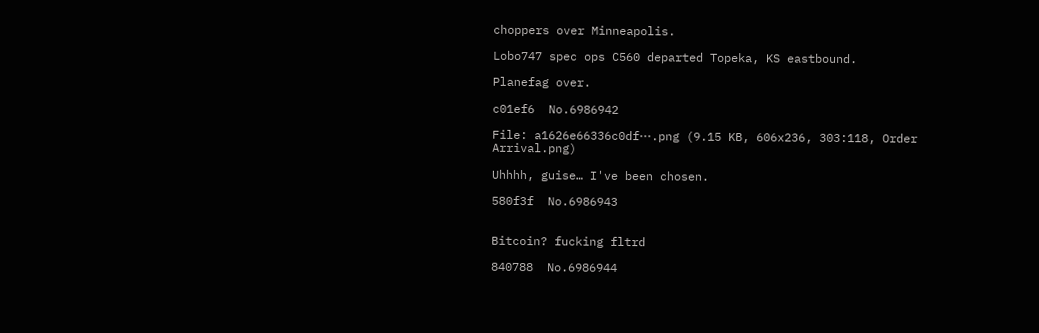choppers over Minneapolis.

Lobo747 spec ops C560 departed Topeka, KS eastbound.

Planefag over.

c01ef6  No.6986942

File: a1626e66336c0df⋯.png (9.15 KB, 606x236, 303:118, Order Arrival.png)

Uhhhh, guise… I've been chosen.

580f3f  No.6986943


Bitcoin? fucking fltrd

840788  No.6986944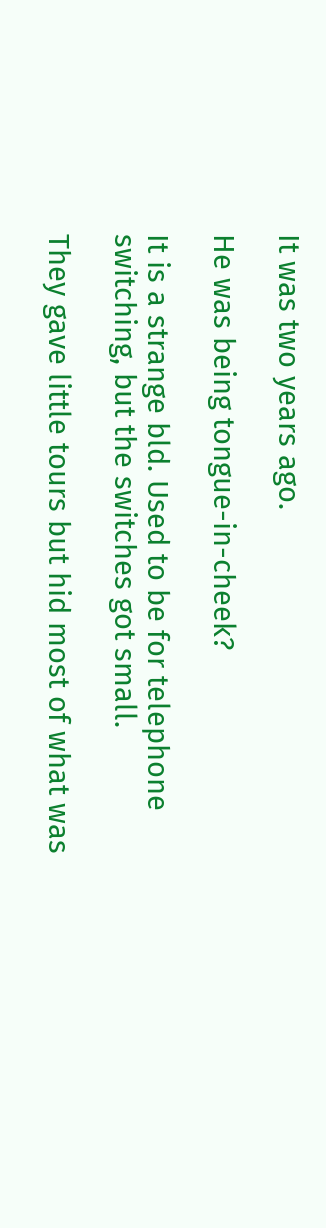It was two years ago.

He was being tongue-in-cheek?

It is a strange bld. Used to be for telephone switching, but the switches got small.

They gave little tours but hid most of what was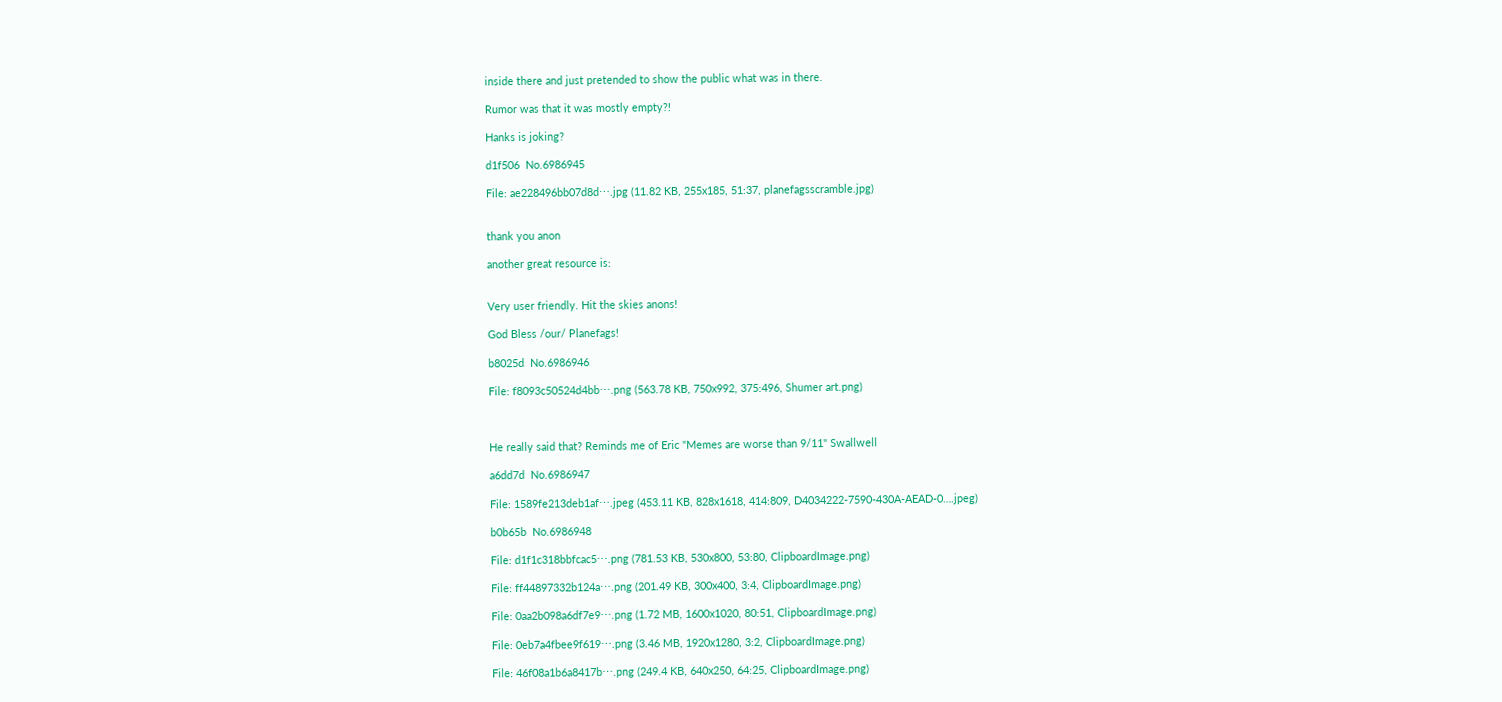inside there and just pretended to show the public what was in there.

Rumor was that it was mostly empty?!

Hanks is joking?

d1f506  No.6986945

File: ae228496bb07d8d⋯.jpg (11.82 KB, 255x185, 51:37, planefagsscramble.jpg)


thank you anon

another great resource is:


Very user friendly. Hit the skies anons!

God Bless /our/ Planefags!

b8025d  No.6986946

File: f8093c50524d4bb⋯.png (563.78 KB, 750x992, 375:496, Shumer art.png)



He really said that? Reminds me of Eric "Memes are worse than 9/11" Swallwell

a6dd7d  No.6986947

File: 1589fe213deb1af⋯.jpeg (453.11 KB, 828x1618, 414:809, D4034222-7590-430A-AEAD-0….jpeg)

b0b65b  No.6986948

File: d1f1c318bbfcac5⋯.png (781.53 KB, 530x800, 53:80, ClipboardImage.png)

File: ff44897332b124a⋯.png (201.49 KB, 300x400, 3:4, ClipboardImage.png)

File: 0aa2b098a6df7e9⋯.png (1.72 MB, 1600x1020, 80:51, ClipboardImage.png)

File: 0eb7a4fbee9f619⋯.png (3.46 MB, 1920x1280, 3:2, ClipboardImage.png)

File: 46f08a1b6a8417b⋯.png (249.4 KB, 640x250, 64:25, ClipboardImage.png)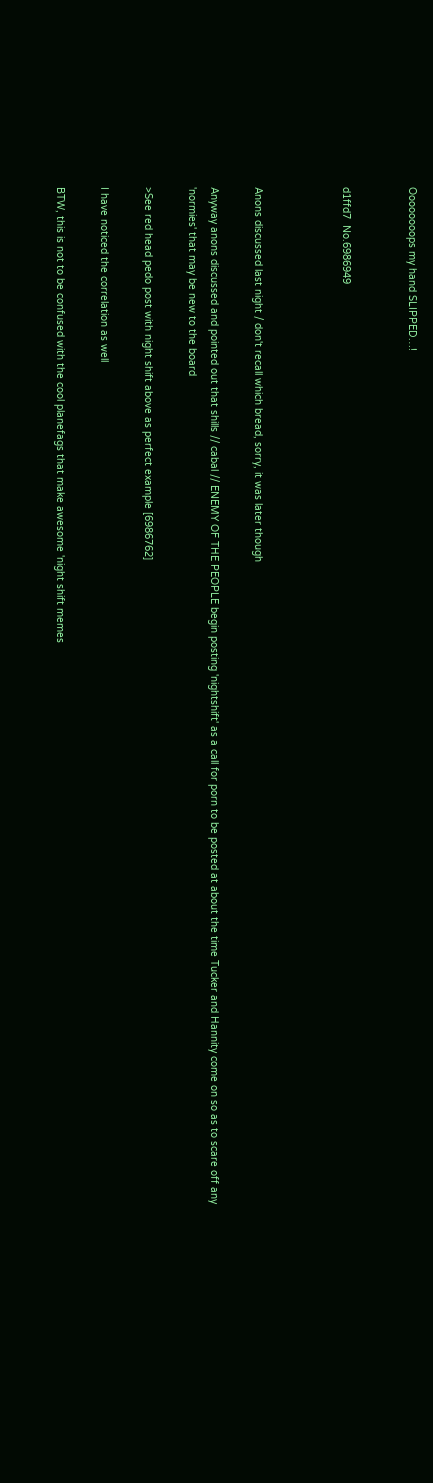Oooooooops my hand SLIPPED…!


d1ffd7  No.6986949



Anons discussed last night / don't recall which bread, sorry, it was later though

Anyway anons discussed and pointed out that shills // cabal // ENEMY OF THE PEOPLE begin posting 'nightshift' as a call for porn to be posted at about the time Tucker and Hannity come on so as to scare off any 'normies' that may be new to the board

>See red head pedo post with night shift above as perfect example [6986762]

I have noticed the correlation as well

BTW, this is not to be confused with the cool planefags that make awesome 'night shift memes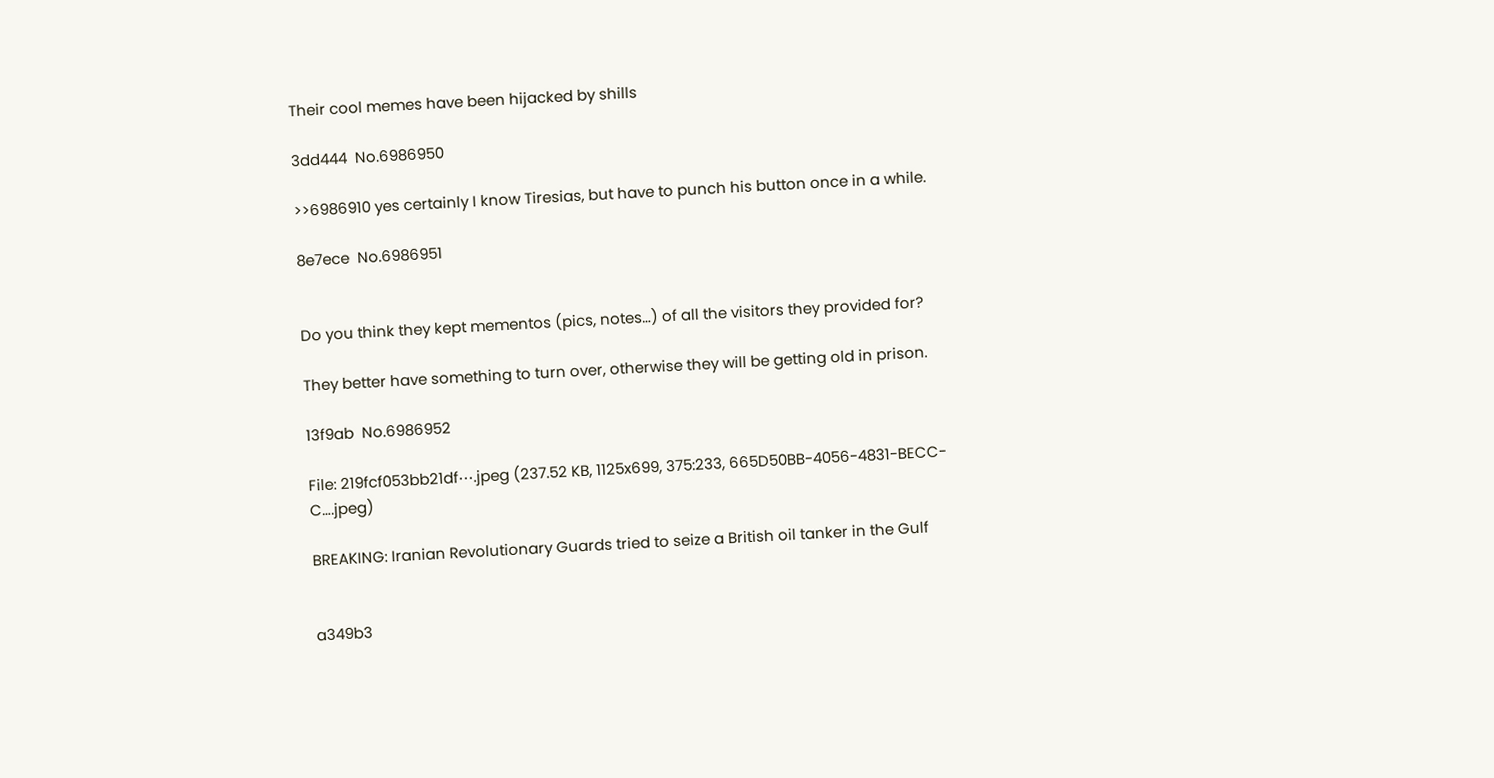Their cool memes have been hijacked by shills

3dd444  No.6986950

>>6986910 yes certainly I know Tiresias, but have to punch his button once in a while.

8e7ece  No.6986951


Do you think they kept mementos (pics, notes…) of all the visitors they provided for?

They better have something to turn over, otherwise they will be getting old in prison.

13f9ab  No.6986952

File: 219fcf053bb21df⋯.jpeg (237.52 KB, 1125x699, 375:233, 665D50BB-4056-4831-BECC-C….jpeg)

BREAKING: Iranian Revolutionary Guards tried to seize a British oil tanker in the Gulf


a349b3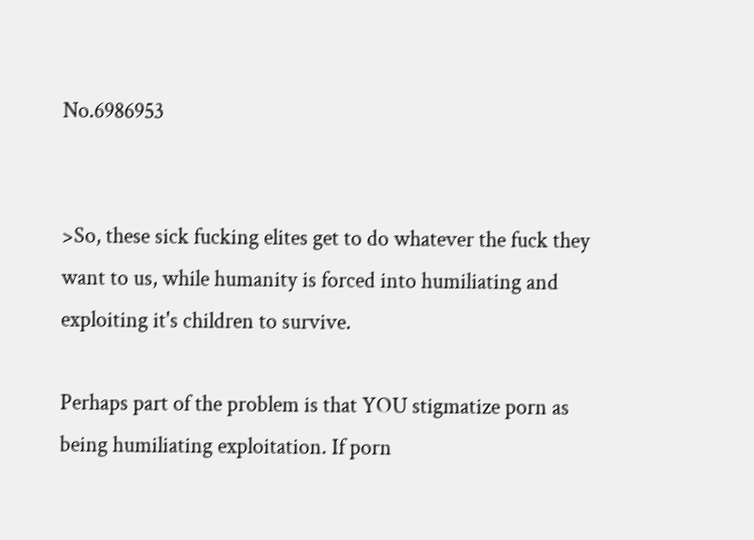No.6986953


>So, these sick fucking elites get to do whatever the fuck they want to us, while humanity is forced into humiliating and exploiting it's children to survive.

Perhaps part of the problem is that YOU stigmatize porn as being humiliating exploitation. If porn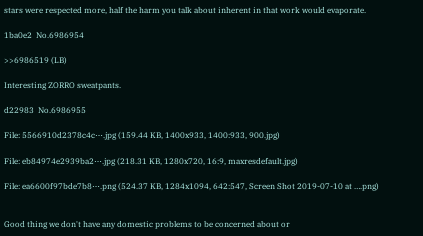stars were respected more, half the harm you talk about inherent in that work would evaporate.

1ba0e2  No.6986954

>>6986519 (LB)

Interesting ZORRO sweatpants.

d22983  No.6986955

File: 5566910d2378c4c⋯.jpg (159.44 KB, 1400x933, 1400:933, 900.jpg)

File: eb84974e2939ba2⋯.jpg (218.31 KB, 1280x720, 16:9, maxresdefault.jpg)

File: ea6600f97bde7b8⋯.png (524.37 KB, 1284x1094, 642:547, Screen Shot 2019-07-10 at ….png)


Good thing we don't have any domestic problems to be concerned about or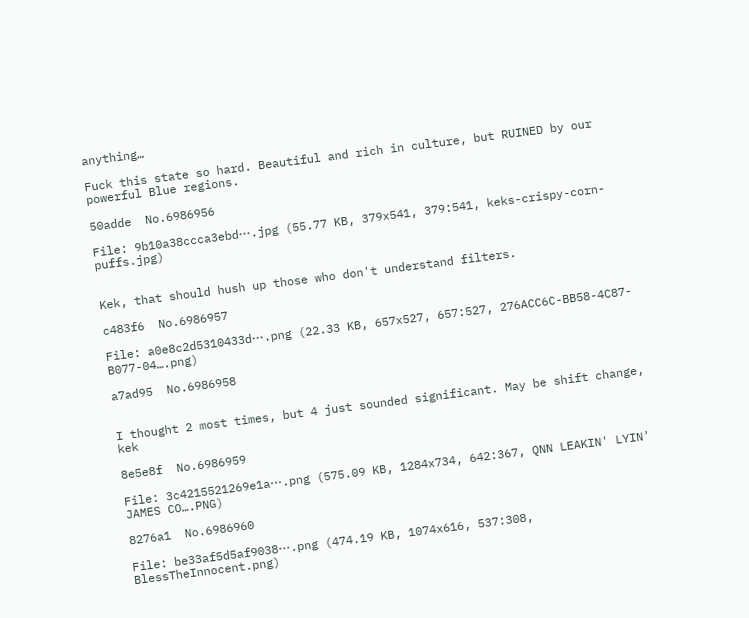anything…

Fuck this state so hard. Beautiful and rich in culture, but RUINED by our powerful Blue regions.

50adde  No.6986956

File: 9b10a38ccca3ebd⋯.jpg (55.77 KB, 379x541, 379:541, keks-crispy-corn-puffs.jpg)


Kek, that should hush up those who don't understand filters.

c483f6  No.6986957

File: a0e8c2d5310433d⋯.png (22.33 KB, 657x527, 657:527, 276ACC6C-BB58-4C87-B077-04….png)

a7ad95  No.6986958


I thought 2 most times, but 4 just sounded significant. May be shift change, kek

8e5e8f  No.6986959

File: 3c4215521269e1a⋯.png (575.09 KB, 1284x734, 642:367, QNN LEAKIN' LYIN' JAMES CO….PNG)

8276a1  No.6986960

File: be33af5d5af9038⋯.png (474.19 KB, 1074x616, 537:308, BlessTheInnocent.png)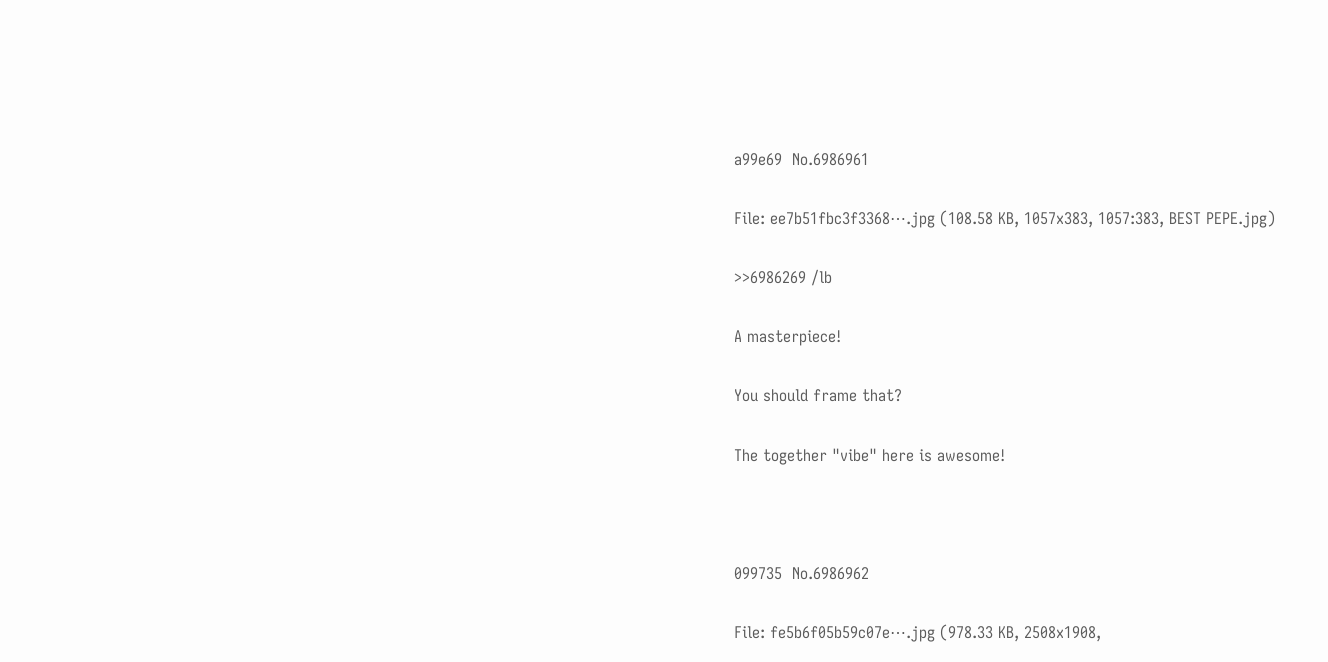a99e69  No.6986961

File: ee7b51fbc3f3368⋯.jpg (108.58 KB, 1057x383, 1057:383, BEST PEPE.jpg)

>>6986269 /lb

A masterpiece!

You should frame that?

The together "vibe" here is awesome!



099735  No.6986962

File: fe5b6f05b59c07e⋯.jpg (978.33 KB, 2508x1908,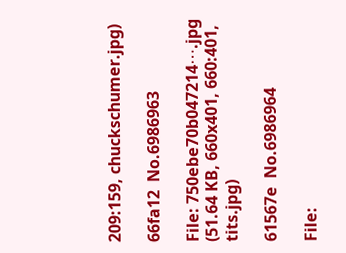209:159, chuckschumer.jpg)

66fa12  No.6986963

File: 750ebe70b047214⋯.jpg (51.64 KB, 660x401, 660:401, tits.jpg)

61567e  No.6986964

File: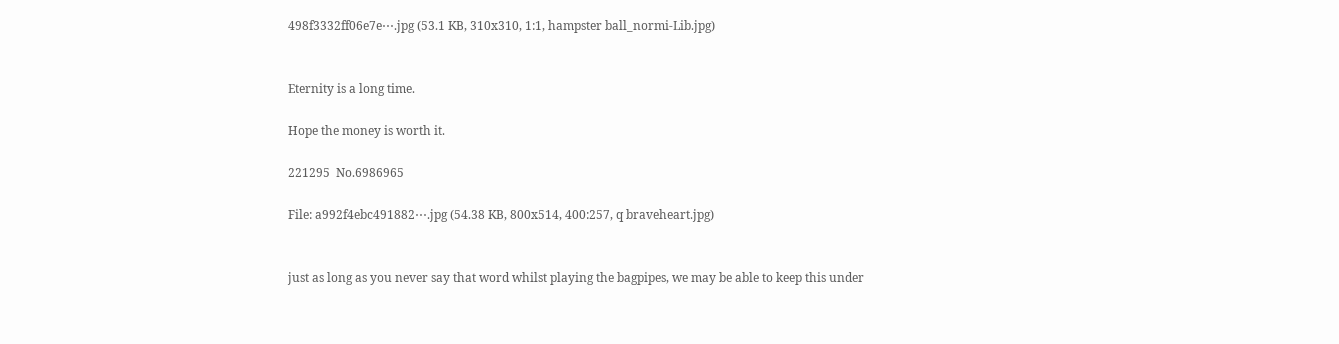498f3332ff06e7e⋯.jpg (53.1 KB, 310x310, 1:1, hampster ball_normi-Lib.jpg)


Eternity is a long time.

Hope the money is worth it.

221295  No.6986965

File: a992f4ebc491882⋯.jpg (54.38 KB, 800x514, 400:257, q braveheart.jpg)


just as long as you never say that word whilst playing the bagpipes, we may be able to keep this under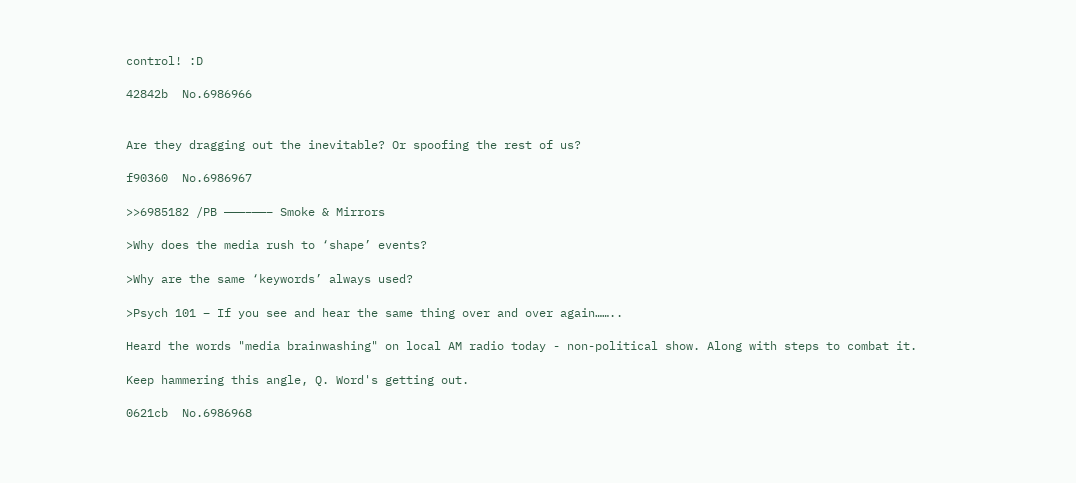control! :D

42842b  No.6986966


Are they dragging out the inevitable? Or spoofing the rest of us?

f90360  No.6986967

>>6985182 /PB ———–——– Smoke & Mirrors

>Why does the media rush to ‘shape’ events?

>Why are the same ‘keywords’ always used?

>Psych 101 – If you see and hear the same thing over and over again……..

Heard the words "media brainwashing" on local AM radio today - non-political show. Along with steps to combat it.

Keep hammering this angle, Q. Word's getting out.

0621cb  No.6986968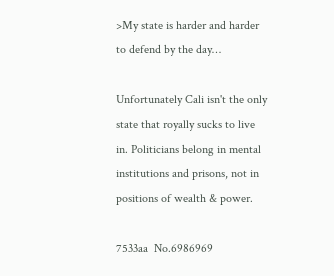>My state is harder and harder to defend by the day…

Unfortunately Cali isn't the only state that royally sucks to live in. Politicians belong in mental institutions and prisons, not in positions of wealth & power.

7533aa  No.6986969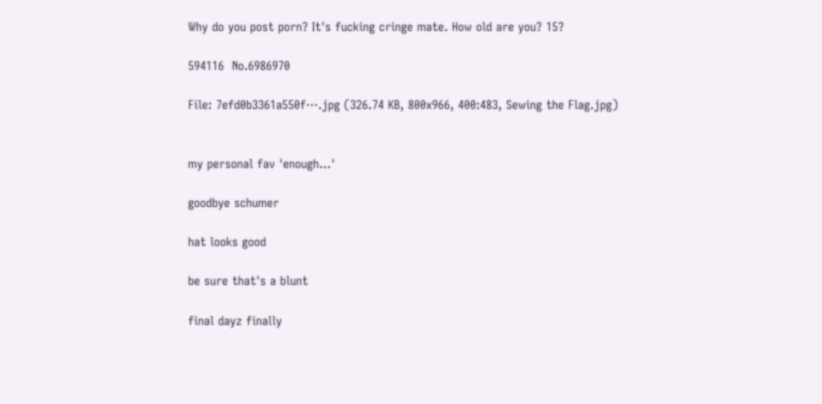Why do you post porn? It's fucking cringe mate. How old are you? 15?

594116  No.6986970

File: 7efd0b3361a550f⋯.jpg (326.74 KB, 800x966, 400:483, Sewing the Flag.jpg)


my personal fav 'enough…'

goodbye schumer

hat looks good

be sure that's a blunt

final dayz finally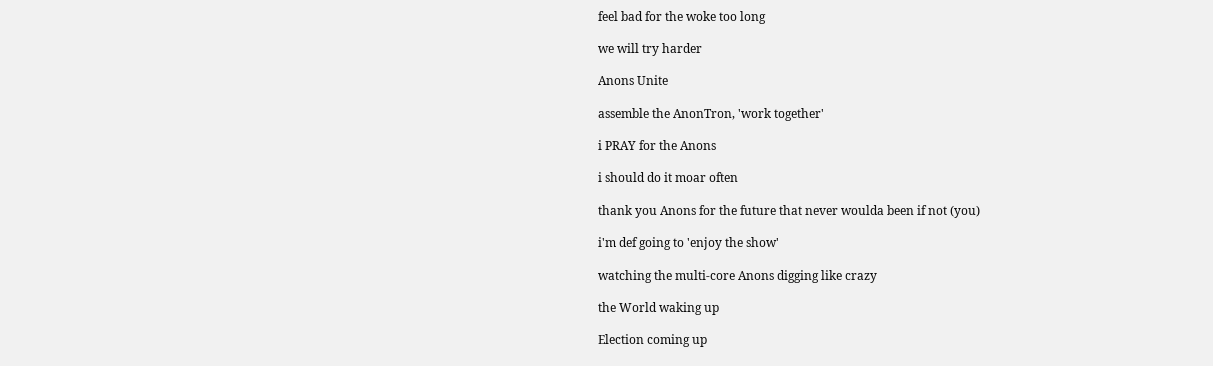feel bad for the woke too long

we will try harder

Anons Unite

assemble the AnonTron, 'work together'

i PRAY for the Anons

i should do it moar often

thank you Anons for the future that never woulda been if not (you)

i'm def going to 'enjoy the show'

watching the multi-core Anons digging like crazy

the World waking up

Election coming up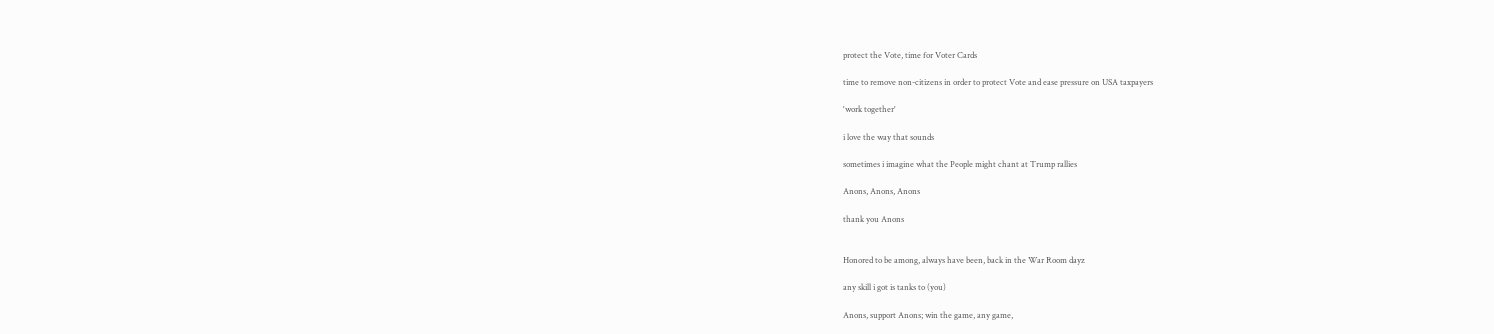protect the Vote, time for Voter Cards

time to remove non-citizens in order to protect Vote and ease pressure on USA taxpayers

'work together'

i love the way that sounds

sometimes i imagine what the People might chant at Trump rallies

Anons, Anons, Anons

thank you Anons


Honored to be among, always have been, back in the War Room dayz

any skill i got is tanks to (you)

Anons, support Anons; win the game, any game,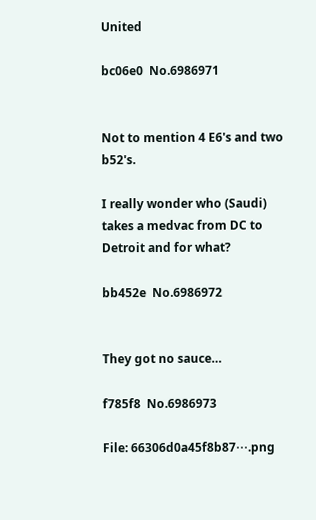United

bc06e0  No.6986971


Not to mention 4 E6's and two b52's.

I really wonder who (Saudi) takes a medvac from DC to Detroit and for what?

bb452e  No.6986972


They got no sauce…

f785f8  No.6986973

File: 66306d0a45f8b87⋯.png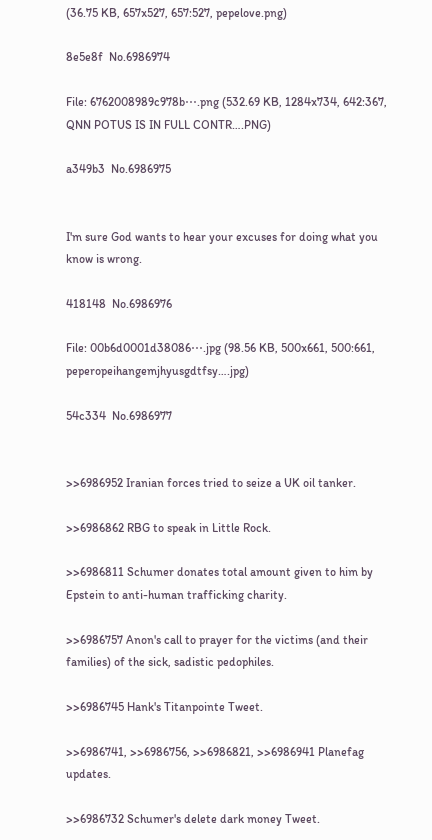(36.75 KB, 657x527, 657:527, pepelove.png)

8e5e8f  No.6986974

File: 6762008989c978b⋯.png (532.69 KB, 1284x734, 642:367, QNN POTUS IS IN FULL CONTR….PNG)

a349b3  No.6986975


I'm sure God wants to hear your excuses for doing what you know is wrong.

418148  No.6986976

File: 00b6d0001d38086⋯.jpg (98.56 KB, 500x661, 500:661, peperopeihangemjhyusgdtfsy….jpg)

54c334  No.6986977


>>6986952 Iranian forces tried to seize a UK oil tanker.

>>6986862 RBG to speak in Little Rock.

>>6986811 Schumer donates total amount given to him by Epstein to anti-human trafficking charity.

>>6986757 Anon's call to prayer for the victims (and their families) of the sick, sadistic pedophiles.

>>6986745 Hank's Titanpointe Tweet.

>>6986741, >>6986756, >>6986821, >>6986941 Planefag updates.

>>6986732 Schumer's delete dark money Tweet.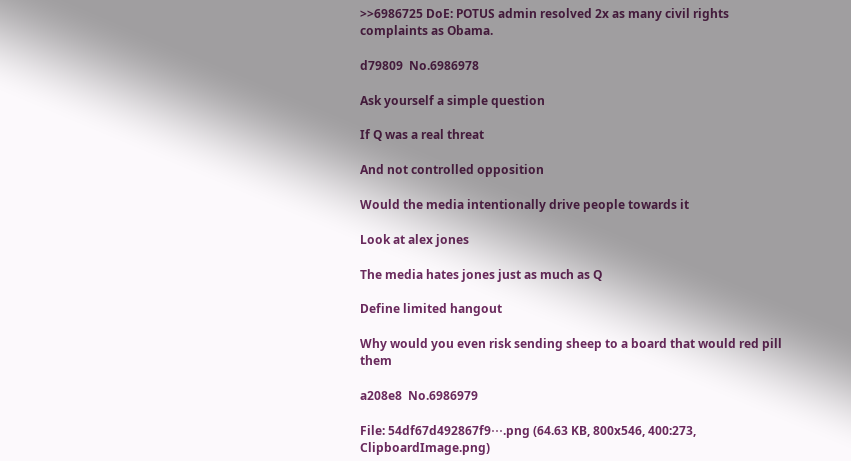>>6986725 DoE: POTUS admin resolved 2x as many civil rights complaints as Obama.

d79809  No.6986978

Ask yourself a simple question

If Q was a real threat

And not controlled opposition

Would the media intentionally drive people towards it

Look at alex jones

The media hates jones just as much as Q

Define limited hangout

Why would you even risk sending sheep to a board that would red pill them

a208e8  No.6986979

File: 54df67d492867f9⋯.png (64.63 KB, 800x546, 400:273, ClipboardImage.png)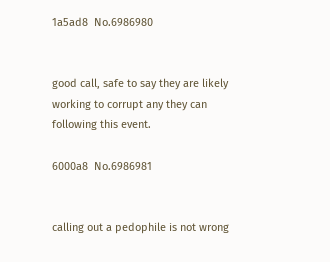1a5ad8  No.6986980


good call, safe to say they are likely working to corrupt any they can following this event.

6000a8  No.6986981


calling out a pedophile is not wrong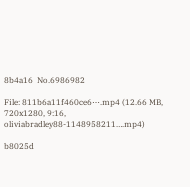8b4a16  No.6986982

File: 811b6a11f460ce6⋯.mp4 (12.66 MB, 720x1280, 9:16, oliviabradley88-1148958211….mp4)

b8025d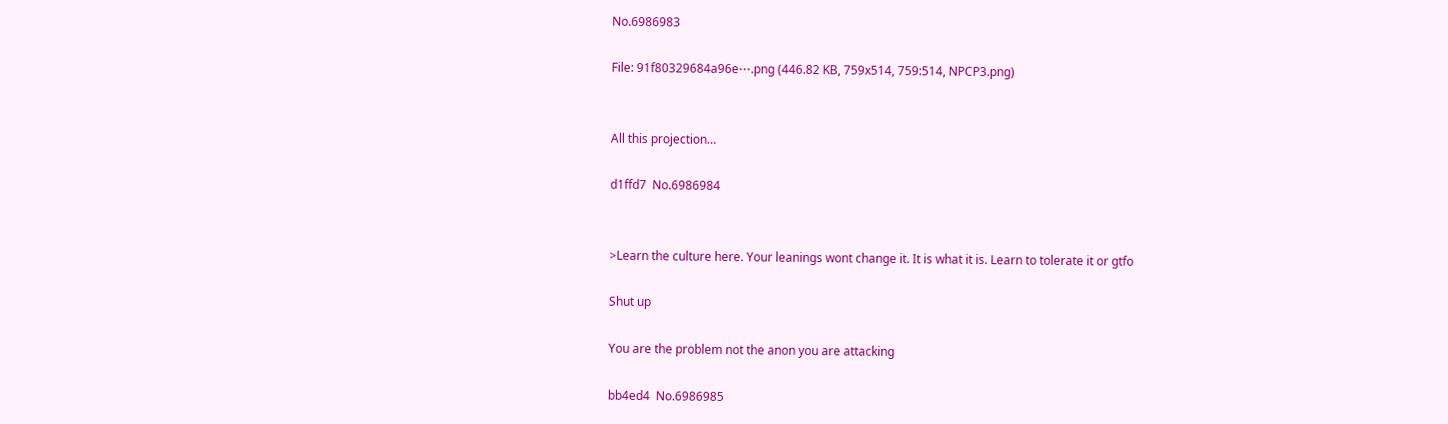No.6986983

File: 91f80329684a96e⋯.png (446.82 KB, 759x514, 759:514, NPCP3.png)


All this projection…

d1ffd7  No.6986984


>Learn the culture here. Your leanings wont change it. It is what it is. Learn to tolerate it or gtfo

Shut up

You are the problem not the anon you are attacking

bb4ed4  No.6986985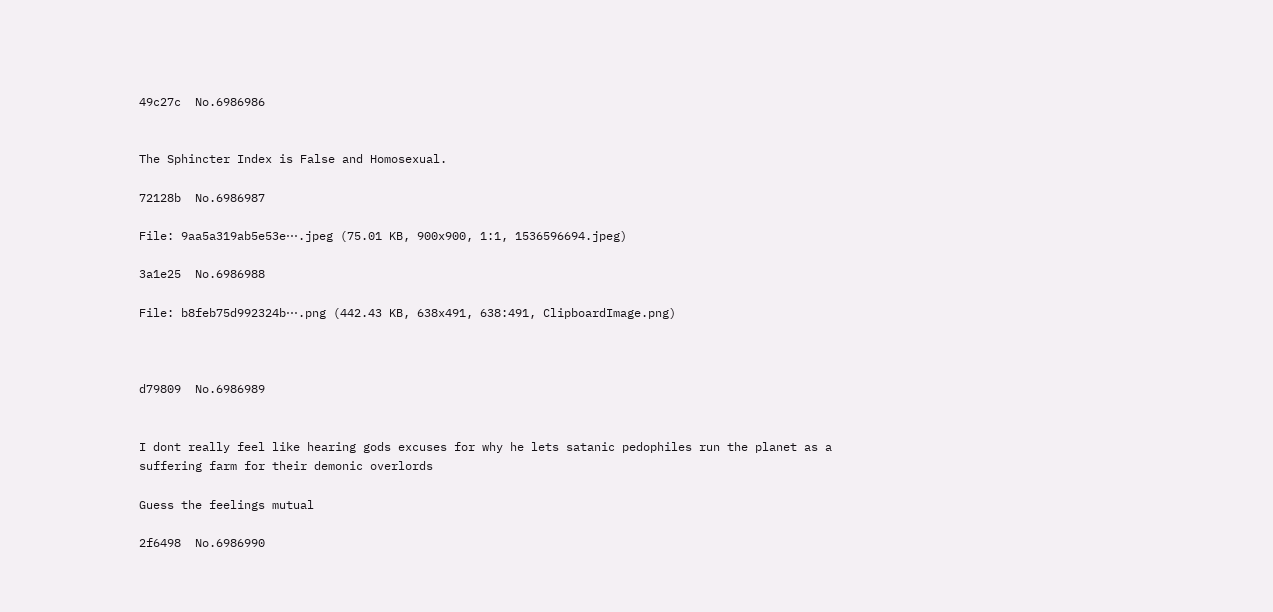49c27c  No.6986986


The Sphincter Index is False and Homosexual.

72128b  No.6986987

File: 9aa5a319ab5e53e⋯.jpeg (75.01 KB, 900x900, 1:1, 1536596694.jpeg)

3a1e25  No.6986988

File: b8feb75d992324b⋯.png (442.43 KB, 638x491, 638:491, ClipboardImage.png)



d79809  No.6986989


I dont really feel like hearing gods excuses for why he lets satanic pedophiles run the planet as a suffering farm for their demonic overlords

Guess the feelings mutual

2f6498  No.6986990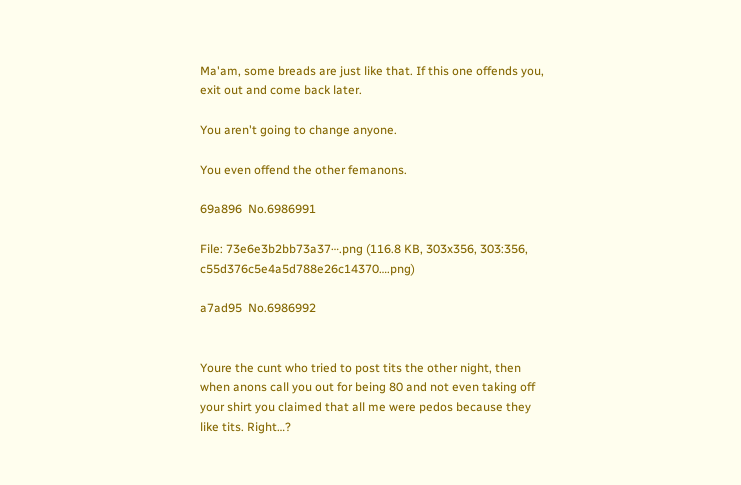Ma'am, some breads are just like that. If this one offends you, exit out and come back later.

You aren't going to change anyone.

You even offend the other femanons.

69a896  No.6986991

File: 73e6e3b2bb73a37⋯.png (116.8 KB, 303x356, 303:356, c55d376c5e4a5d788e26c14370….png)

a7ad95  No.6986992


Youre the cunt who tried to post tits the other night, then when anons call you out for being 80 and not even taking off your shirt you claimed that all me were pedos because they like tits. Right…?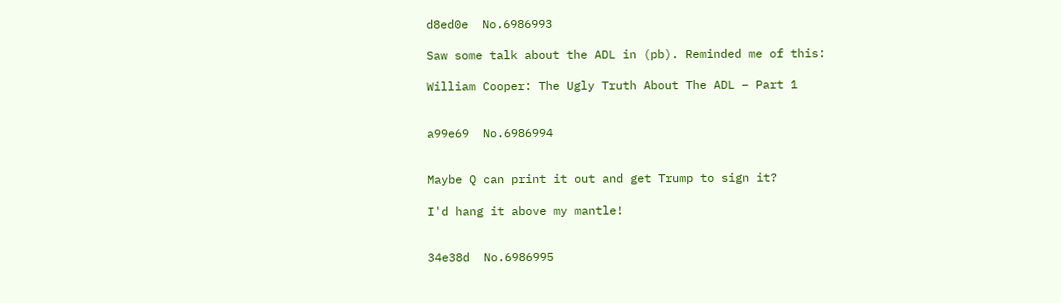d8ed0e  No.6986993

Saw some talk about the ADL in (pb). Reminded me of this:

William Cooper: The Ugly Truth About The ADL – Part 1


a99e69  No.6986994


Maybe Q can print it out and get Trump to sign it?

I'd hang it above my mantle!


34e38d  No.6986995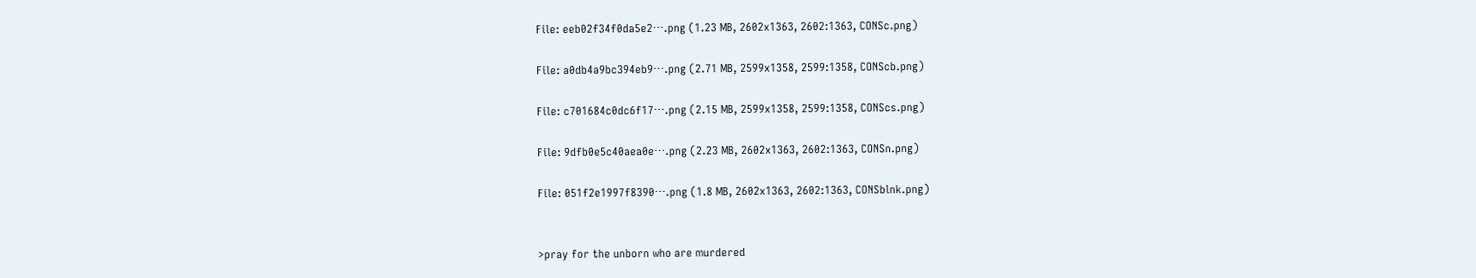File: eeb02f34f0da5e2⋯.png (1.23 MB, 2602x1363, 2602:1363, CONSc.png)

File: a0db4a9bc394eb9⋯.png (2.71 MB, 2599x1358, 2599:1358, CONScb.png)

File: c701684c0dc6f17⋯.png (2.15 MB, 2599x1358, 2599:1358, CONScs.png)

File: 9dfb0e5c40aea0e⋯.png (2.23 MB, 2602x1363, 2602:1363, CONSn.png)

File: 051f2e1997f8390⋯.png (1.8 MB, 2602x1363, 2602:1363, CONSblnk.png)


>pray for the unborn who are murdered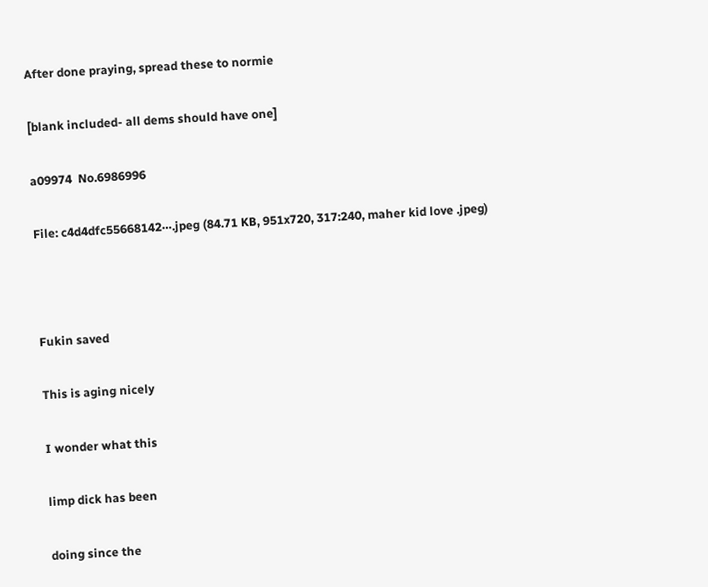After done praying, spread these to normie

[blank included- all dems should have one]

a09974  No.6986996

File: c4d4dfc55668142⋯.jpeg (84.71 KB, 951x720, 317:240, maher kid love .jpeg)



Fukin saved

This is aging nicely

I wonder what this

limp dick has been

doing since the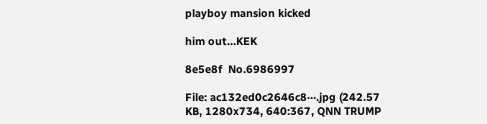playboy mansion kicked

him out…KEK

8e5e8f  No.6986997

File: ac132ed0c2646c8⋯.jpg (242.57 KB, 1280x734, 640:367, QNN TRUMP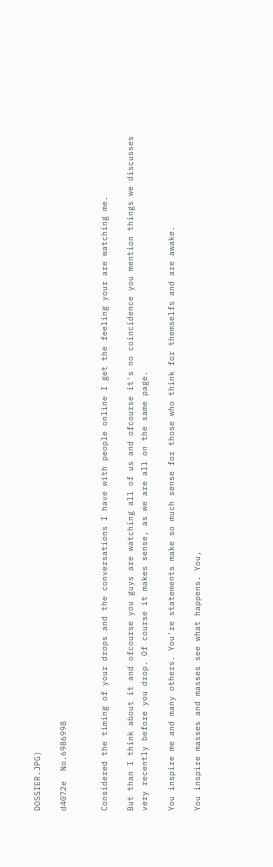DOSSIER.JPG)

d4072e  No.6986998


Considered the timing of your drops and the conversations I have with people online I get the feeling your are watching me.

But than I think about it and ofcourse you guys are watching all of us and ofcourse it's no coincidence you mention things we discusses very recently before you drop. Of course it makes sense, as we are all on the same page.

You inspire me and many others. You're statements make so much sense for those who think for themselfs and are awake.

You inspire masses and masses see what happens. You,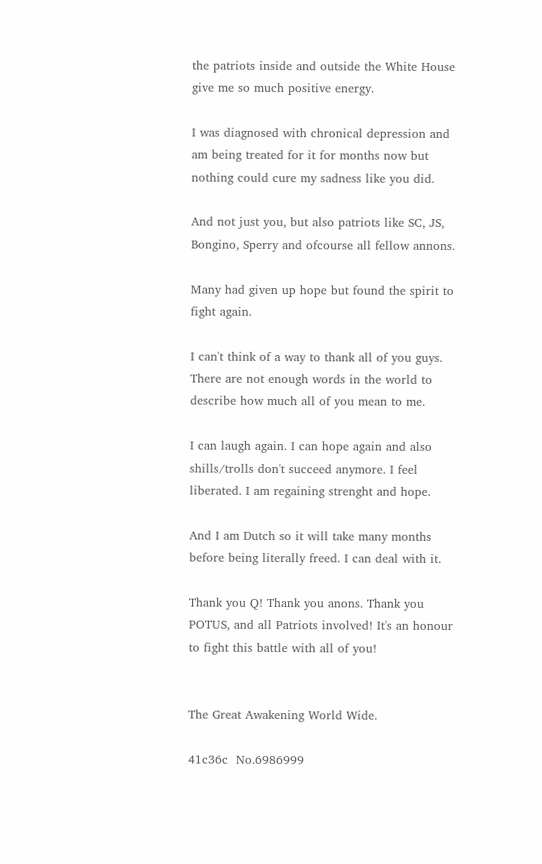the patriots inside and outside the White House give me so much positive energy.

I was diagnosed with chronical depression and am being treated for it for months now but nothing could cure my sadness like you did.

And not just you, but also patriots like SC, JS, Bongino, Sperry and ofcourse all fellow annons.

Many had given up hope but found the spirit to fight again.

I can't think of a way to thank all of you guys. There are not enough words in the world to describe how much all of you mean to me.

I can laugh again. I can hope again and also shills/trolls don't succeed anymore. I feel liberated. I am regaining strenght and hope.

And I am Dutch so it will take many months before being literally freed. I can deal with it.

Thank you Q! Thank you anons. Thank you POTUS, and all Patriots involved! It's an honour to fight this battle with all of you!


The Great Awakening World Wide.

41c36c  No.6986999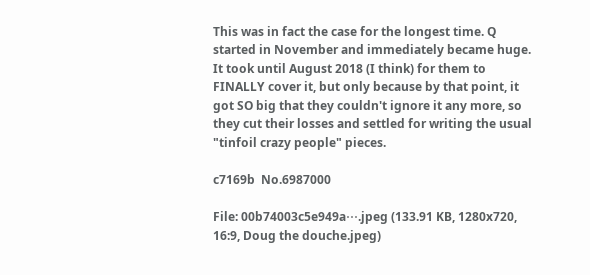This was in fact the case for the longest time. Q started in November and immediately became huge. It took until August 2018 (I think) for them to FINALLY cover it, but only because by that point, it got SO big that they couldn't ignore it any more, so they cut their losses and settled for writing the usual "tinfoil crazy people" pieces.

c7169b  No.6987000

File: 00b74003c5e949a⋯.jpeg (133.91 KB, 1280x720, 16:9, Doug the douche.jpeg)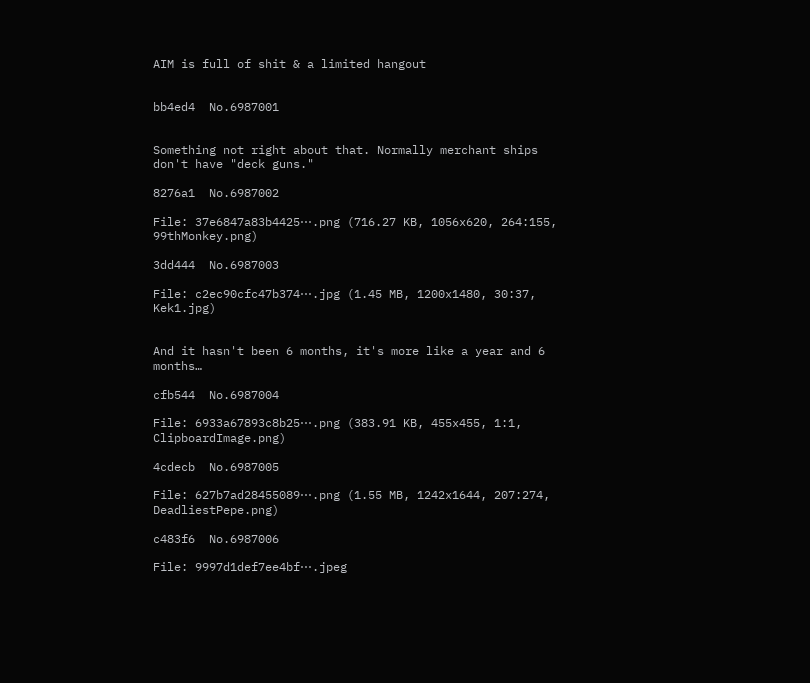AIM is full of shit & a limited hangout


bb4ed4  No.6987001


Something not right about that. Normally merchant ships don't have "deck guns."

8276a1  No.6987002

File: 37e6847a83b4425⋯.png (716.27 KB, 1056x620, 264:155, 99thMonkey.png)

3dd444  No.6987003

File: c2ec90cfc47b374⋯.jpg (1.45 MB, 1200x1480, 30:37, Kek1.jpg)


And it hasn't been 6 months, it's more like a year and 6 months…

cfb544  No.6987004

File: 6933a67893c8b25⋯.png (383.91 KB, 455x455, 1:1, ClipboardImage.png)

4cdecb  No.6987005

File: 627b7ad28455089⋯.png (1.55 MB, 1242x1644, 207:274, DeadliestPepe.png)

c483f6  No.6987006

File: 9997d1def7ee4bf⋯.jpeg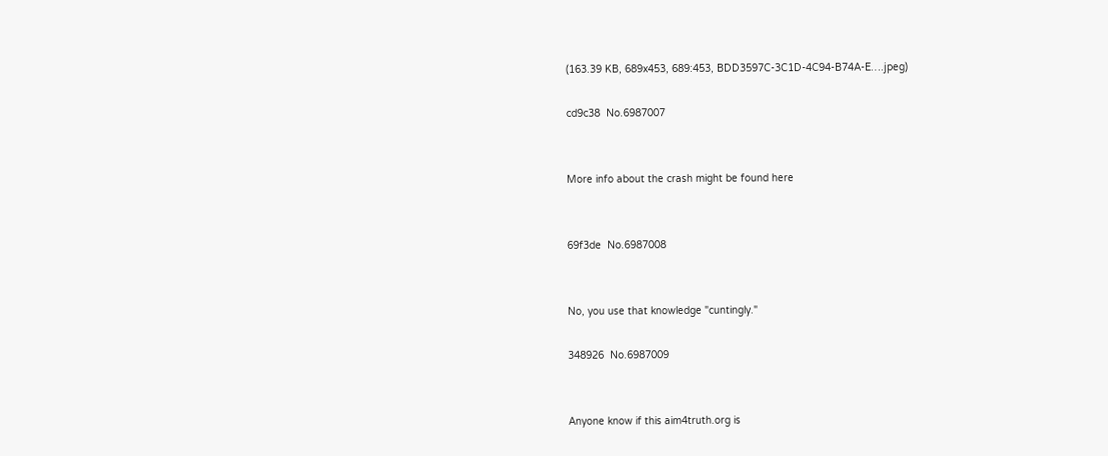(163.39 KB, 689x453, 689:453, BDD3597C-3C1D-4C94-B74A-E….jpeg)

cd9c38  No.6987007


More info about the crash might be found here


69f3de  No.6987008


No, you use that knowledge "cuntingly."

348926  No.6987009


Anyone know if this aim4truth.org is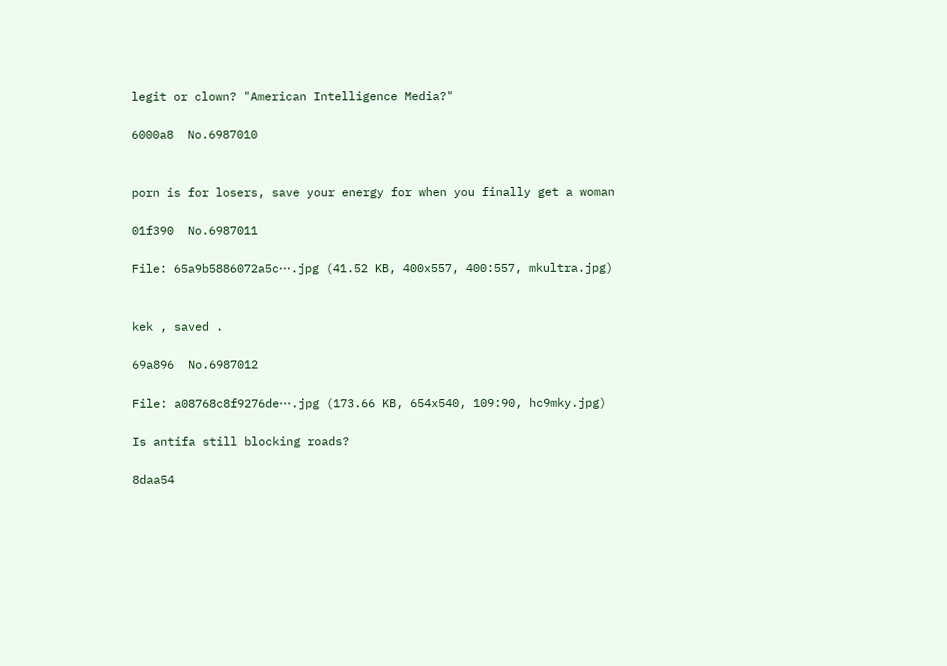legit or clown? "American Intelligence Media?"

6000a8  No.6987010


porn is for losers, save your energy for when you finally get a woman

01f390  No.6987011

File: 65a9b5886072a5c⋯.jpg (41.52 KB, 400x557, 400:557, mkultra.jpg)


kek , saved .

69a896  No.6987012

File: a08768c8f9276de⋯.jpg (173.66 KB, 654x540, 109:90, hc9mky.jpg)

Is antifa still blocking roads?

8daa54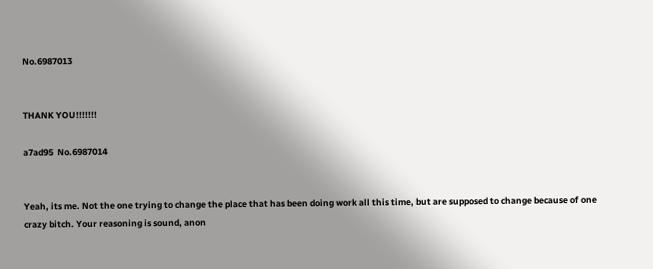No.6987013


THANK YOU!!!!!!!

a7ad95  No.6987014


Yeah, its me. Not the one trying to change the place that has been doing work all this time, but are supposed to change because of one crazy bitch. Your reasoning is sound, anon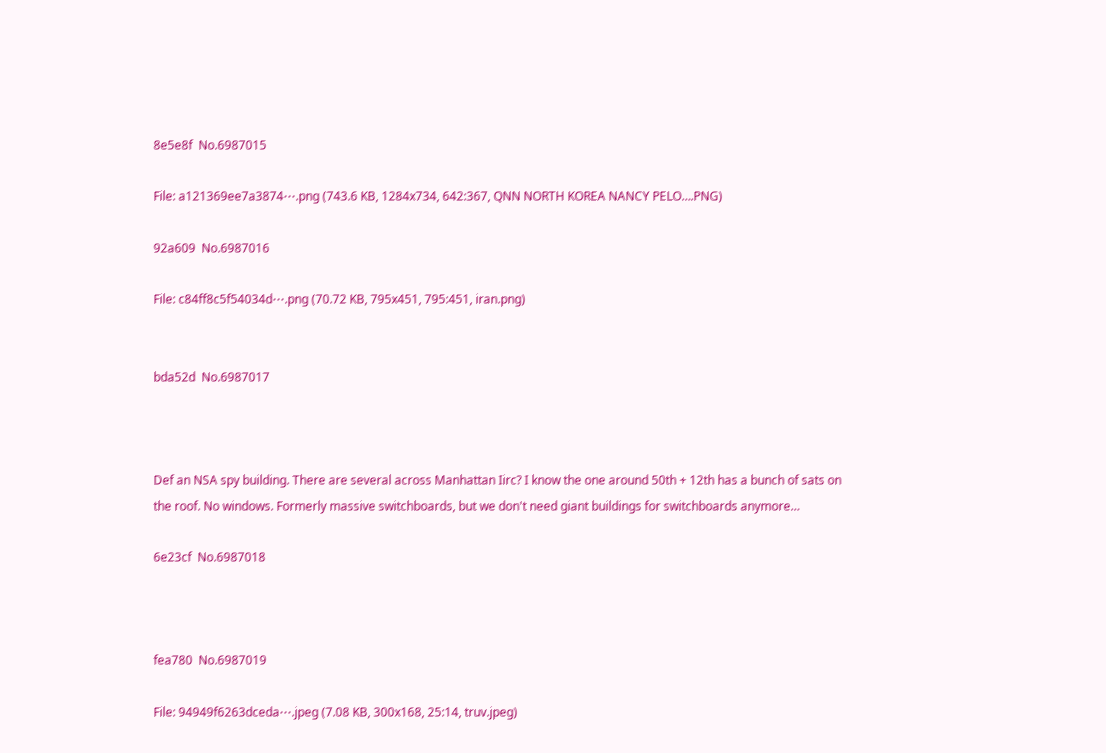8e5e8f  No.6987015

File: a121369ee7a3874⋯.png (743.6 KB, 1284x734, 642:367, QNN NORTH KOREA NANCY PELO….PNG)

92a609  No.6987016

File: c84ff8c5f54034d⋯.png (70.72 KB, 795x451, 795:451, iran.png)


bda52d  No.6987017



Def an NSA spy building. There are several across Manhattan Iirc? I know the one around 50th + 12th has a bunch of sats on the roof. No windows. Formerly massive switchboards, but we don't need giant buildings for switchboards anymore…

6e23cf  No.6987018



fea780  No.6987019

File: 94949f6263dceda⋯.jpeg (7.08 KB, 300x168, 25:14, truv.jpeg)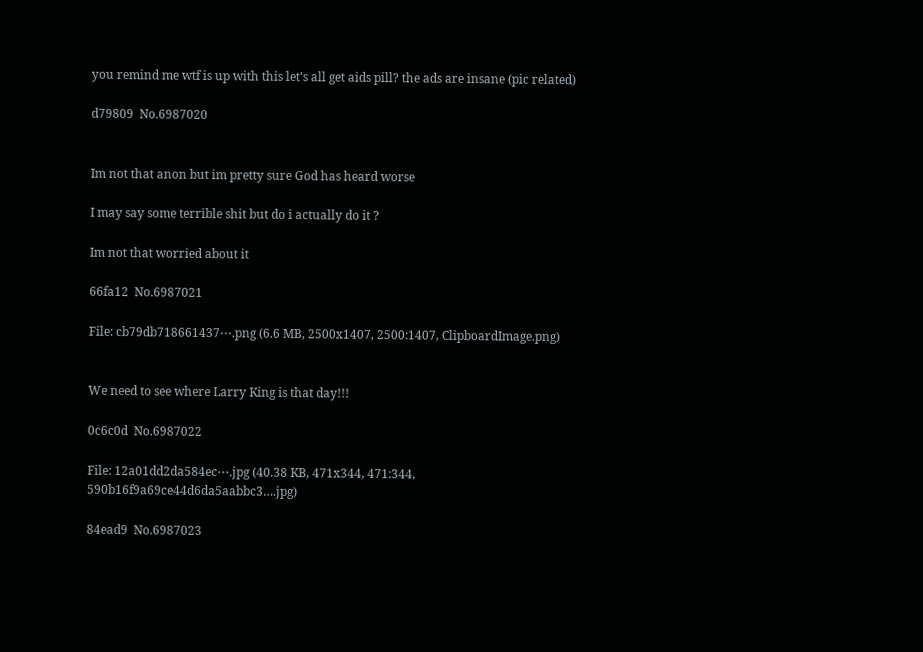you remind me wtf is up with this let's all get aids pill? the ads are insane (pic related)

d79809  No.6987020


Im not that anon but im pretty sure God has heard worse

I may say some terrible shit but do i actually do it ?

Im not that worried about it

66fa12  No.6987021

File: cb79db718661437⋯.png (6.6 MB, 2500x1407, 2500:1407, ClipboardImage.png)


We need to see where Larry King is that day!!!

0c6c0d  No.6987022

File: 12a01dd2da584ec⋯.jpg (40.38 KB, 471x344, 471:344, 590b16f9a69ce44d6da5aabbc3….jpg)

84ead9  No.6987023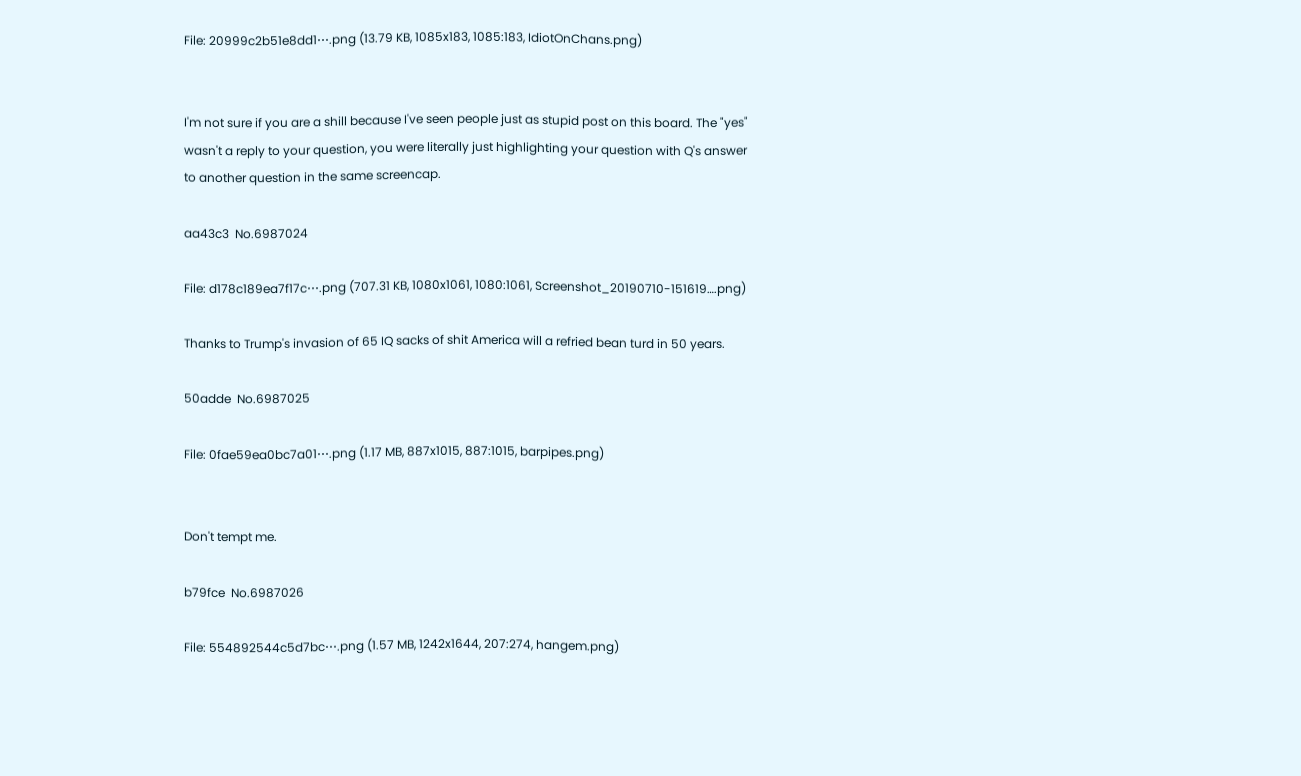File: 20999c2b51e8dd1⋯.png (13.79 KB, 1085x183, 1085:183, IdiotOnChans.png)


I'm not sure if you are a shill because I've seen people just as stupid post on this board. The "yes" wasn't a reply to your question, you were literally just highlighting your question with Q's answer to another question in the same screencap.

aa43c3  No.6987024

File: d178c189ea7f17c⋯.png (707.31 KB, 1080x1061, 1080:1061, Screenshot_20190710-151619….png)

Thanks to Trump's invasion of 65 IQ sacks of shit America will a refried bean turd in 50 years.

50adde  No.6987025

File: 0fae59ea0bc7a01⋯.png (1.17 MB, 887x1015, 887:1015, barpipes.png)


Don't tempt me.

b79fce  No.6987026

File: 554892544c5d7bc⋯.png (1.57 MB, 1242x1644, 207:274, hangem.png)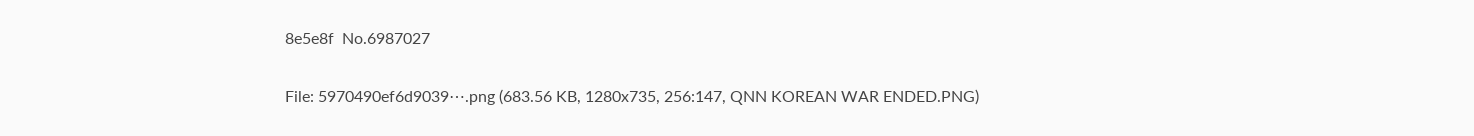8e5e8f  No.6987027

File: 5970490ef6d9039⋯.png (683.56 KB, 1280x735, 256:147, QNN KOREAN WAR ENDED.PNG)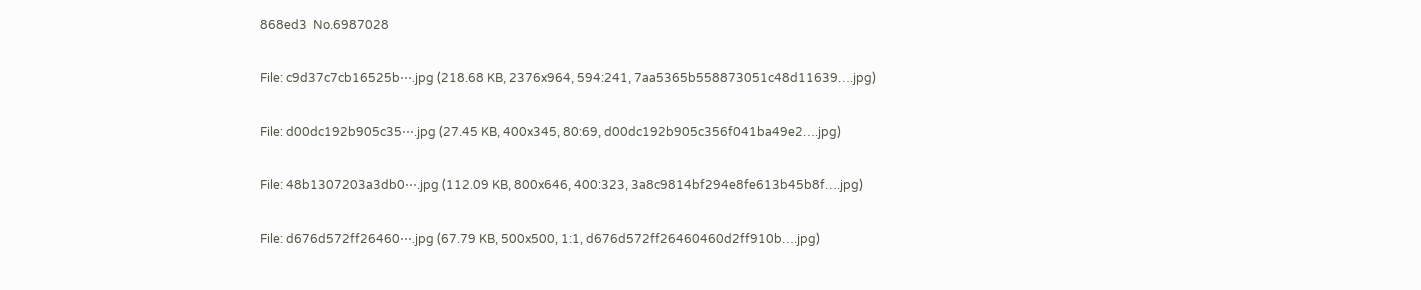868ed3  No.6987028

File: c9d37c7cb16525b⋯.jpg (218.68 KB, 2376x964, 594:241, 7aa5365b558873051c48d11639….jpg)

File: d00dc192b905c35⋯.jpg (27.45 KB, 400x345, 80:69, d00dc192b905c356f041ba49e2….jpg)

File: 48b1307203a3db0⋯.jpg (112.09 KB, 800x646, 400:323, 3a8c9814bf294e8fe613b45b8f….jpg)

File: d676d572ff26460⋯.jpg (67.79 KB, 500x500, 1:1, d676d572ff26460460d2ff910b….jpg)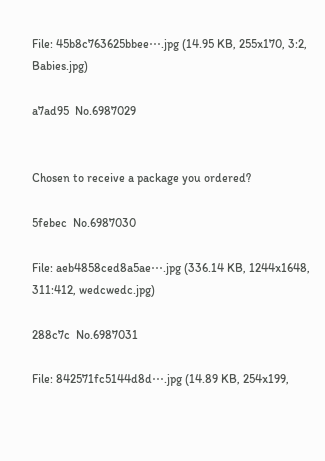File: 45b8c763625bbee⋯.jpg (14.95 KB, 255x170, 3:2, Babies.jpg)

a7ad95  No.6987029


Chosen to receive a package you ordered?

5febec  No.6987030

File: aeb4858ced8a5ae⋯.jpg (336.14 KB, 1244x1648, 311:412, wedcwedc.jpg)

288c7c  No.6987031

File: 842571fc5144d8d⋯.jpg (14.89 KB, 254x199,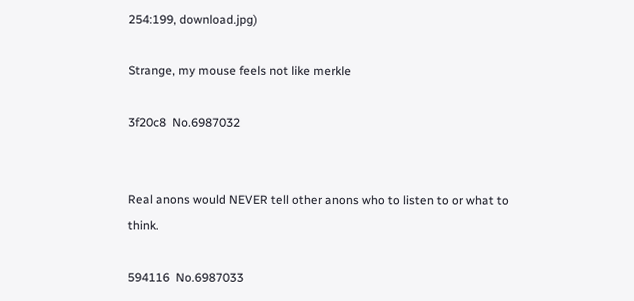254:199, download.jpg)

Strange, my mouse feels not like merkle

3f20c8  No.6987032


Real anons would NEVER tell other anons who to listen to or what to think.

594116  No.6987033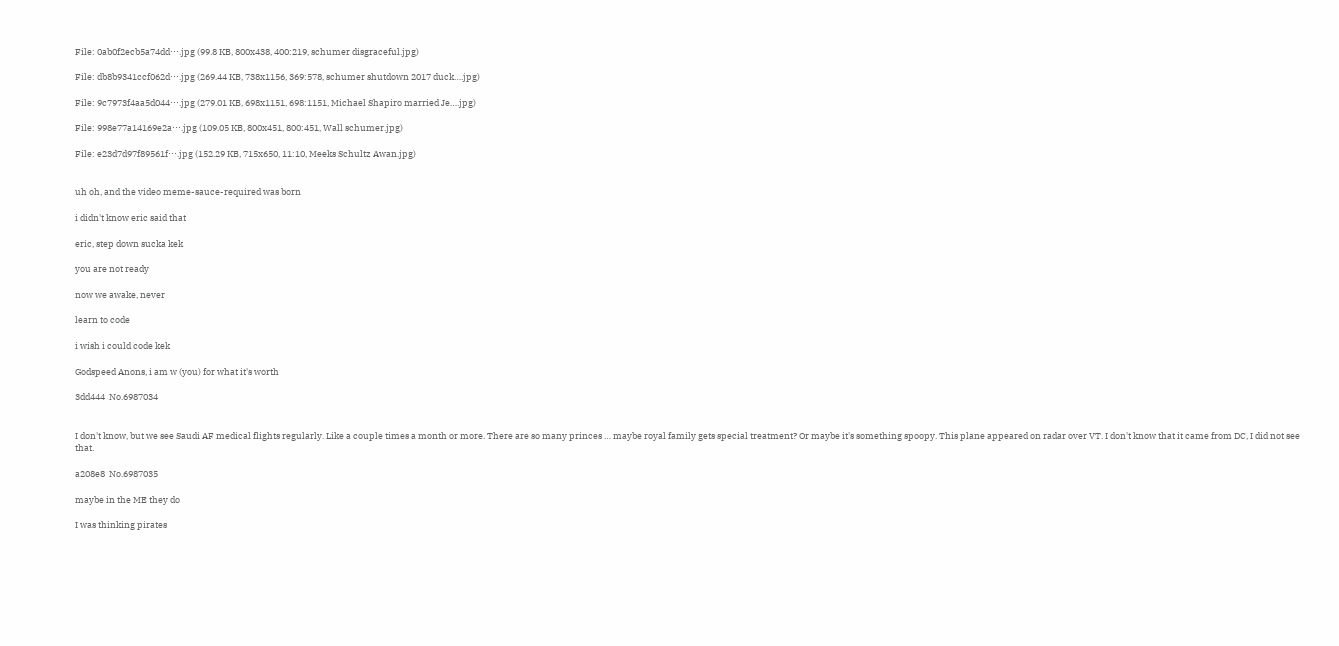File: 0ab0f2ecb5a74dd⋯.jpg (99.8 KB, 800x438, 400:219, schumer disgraceful.jpg)

File: db8b9341ccf062d⋯.jpg (269.44 KB, 738x1156, 369:578, schumer shutdown 2017 duck….jpg)

File: 9c7973f4aa5d044⋯.jpg (279.01 KB, 698x1151, 698:1151, Michael Shapiro married Je….jpg)

File: 998e77a14169e2a⋯.jpg (109.05 KB, 800x451, 800:451, Wall schumer.jpg)

File: e23d7d97f89561f⋯.jpg (152.29 KB, 715x650, 11:10, Meeks Schultz Awan.jpg)


uh oh, and the video meme-sauce-required was born

i didn't know eric said that

eric, step down sucka kek

you are not ready

now we awake, never

learn to code

i wish i could code kek

Godspeed Anons, i am w (you) for what it's worth

3dd444  No.6987034


I don't know, but we see Saudi AF medical flights regularly. Like a couple times a month or more. There are so many princes … maybe royal family gets special treatment? Or maybe it's something spoopy. This plane appeared on radar over VT. I don't know that it came from DC, I did not see that.

a208e8  No.6987035

maybe in the ME they do

I was thinking pirates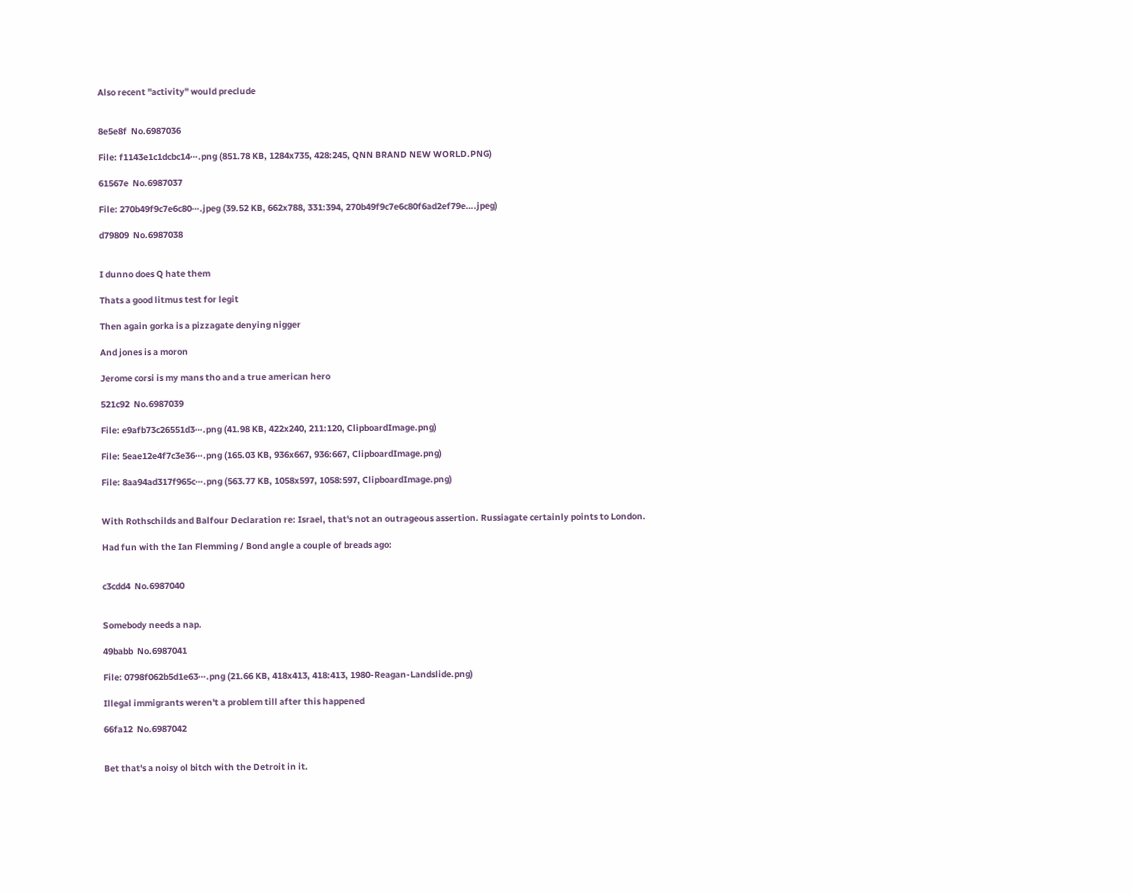Also recent "activity" would preclude


8e5e8f  No.6987036

File: f1143e1c1dcbc14⋯.png (851.78 KB, 1284x735, 428:245, QNN BRAND NEW WORLD.PNG)

61567e  No.6987037

File: 270b49f9c7e6c80⋯.jpeg (39.52 KB, 662x788, 331:394, 270b49f9c7e6c80f6ad2ef79e….jpeg)

d79809  No.6987038


I dunno does Q hate them

Thats a good litmus test for legit

Then again gorka is a pizzagate denying nigger

And jones is a moron

Jerome corsi is my mans tho and a true american hero

521c92  No.6987039

File: e9afb73c26551d3⋯.png (41.98 KB, 422x240, 211:120, ClipboardImage.png)

File: 5eae12e4f7c3e36⋯.png (165.03 KB, 936x667, 936:667, ClipboardImage.png)

File: 8aa94ad317f965c⋯.png (563.77 KB, 1058x597, 1058:597, ClipboardImage.png)


With Rothschilds and Balfour Declaration re: Israel, that's not an outrageous assertion. Russiagate certainly points to London.

Had fun with the Ian Flemming / Bond angle a couple of breads ago:


c3cdd4  No.6987040


Somebody needs a nap.

49babb  No.6987041

File: 0798f062b5d1e63⋯.png (21.66 KB, 418x413, 418:413, 1980-Reagan-Landslide.png)

Illegal immigrants weren't a problem till after this happened

66fa12  No.6987042


Bet that's a noisy ol bitch with the Detroit in it.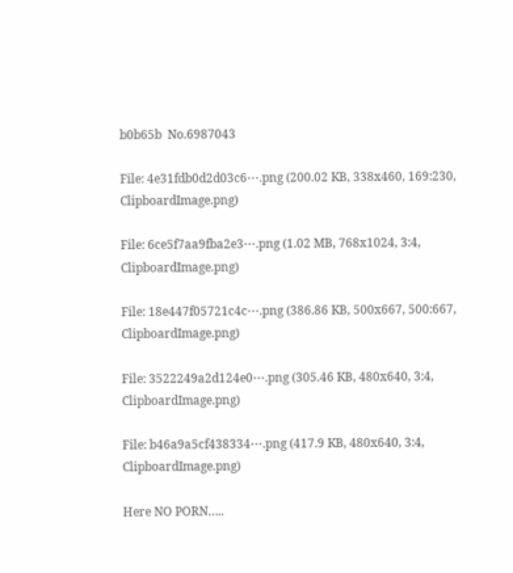b0b65b  No.6987043

File: 4e31fdb0d2d03c6⋯.png (200.02 KB, 338x460, 169:230, ClipboardImage.png)

File: 6ce5f7aa9fba2e3⋯.png (1.02 MB, 768x1024, 3:4, ClipboardImage.png)

File: 18e447f05721c4c⋯.png (386.86 KB, 500x667, 500:667, ClipboardImage.png)

File: 3522249a2d124e0⋯.png (305.46 KB, 480x640, 3:4, ClipboardImage.png)

File: b46a9a5cf438334⋯.png (417.9 KB, 480x640, 3:4, ClipboardImage.png)

Here NO PORN…..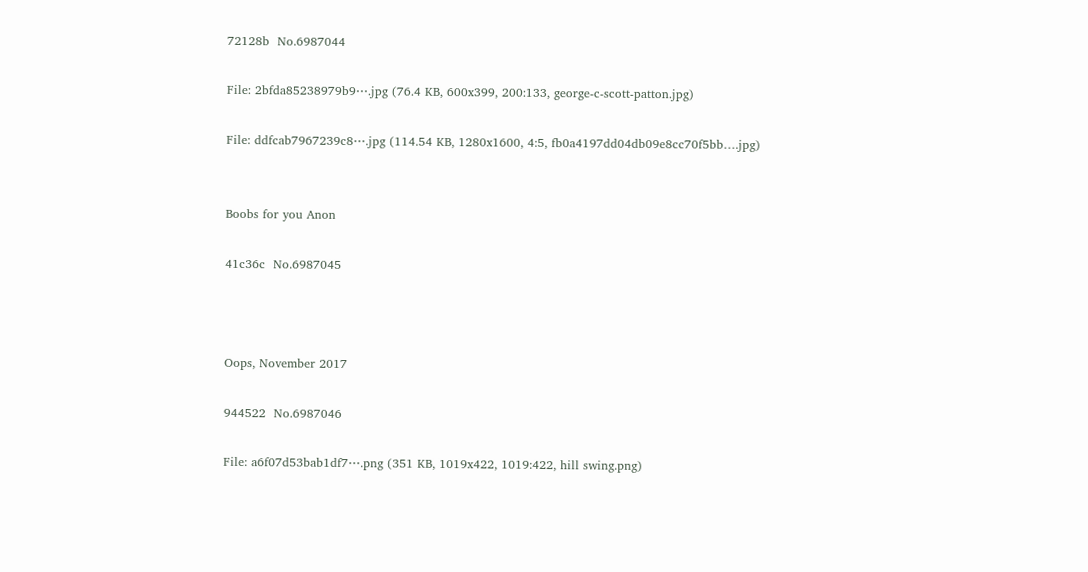72128b  No.6987044

File: 2bfda85238979b9⋯.jpg (76.4 KB, 600x399, 200:133, george-c-scott-patton.jpg)

File: ddfcab7967239c8⋯.jpg (114.54 KB, 1280x1600, 4:5, fb0a4197dd04db09e8cc70f5bb….jpg)


Boobs for you Anon

41c36c  No.6987045



Oops, November 2017

944522  No.6987046

File: a6f07d53bab1df7⋯.png (351 KB, 1019x422, 1019:422, hill swing.png)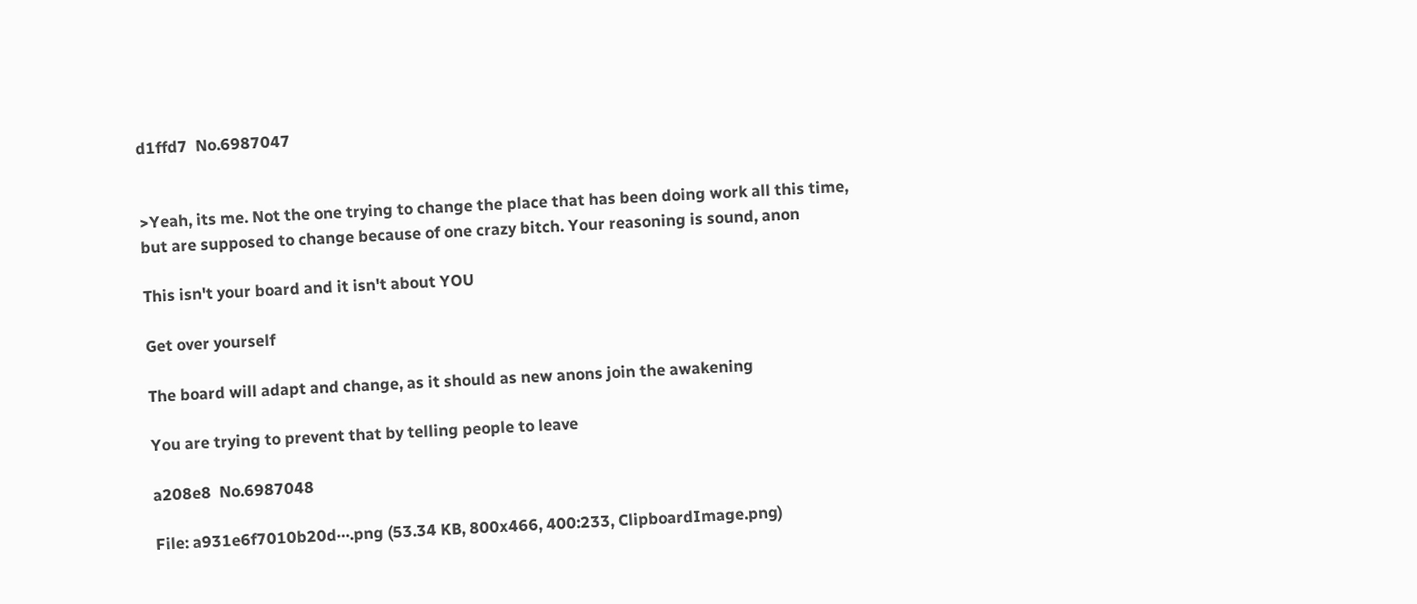d1ffd7  No.6987047


>Yeah, its me. Not the one trying to change the place that has been doing work all this time, but are supposed to change because of one crazy bitch. Your reasoning is sound, anon

This isn't your board and it isn't about YOU

Get over yourself

The board will adapt and change, as it should as new anons join the awakening

You are trying to prevent that by telling people to leave

a208e8  No.6987048

File: a931e6f7010b20d⋯.png (53.34 KB, 800x466, 400:233, ClipboardImage.png)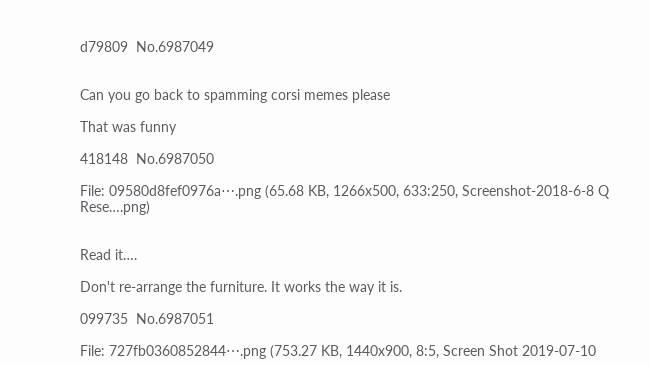d79809  No.6987049


Can you go back to spamming corsi memes please

That was funny

418148  No.6987050

File: 09580d8fef0976a⋯.png (65.68 KB, 1266x500, 633:250, Screenshot-2018-6-8 Q Rese….png)


Read it….

Don't re-arrange the furniture. It works the way it is.

099735  No.6987051

File: 727fb0360852844⋯.png (753.27 KB, 1440x900, 8:5, Screen Shot 2019-07-10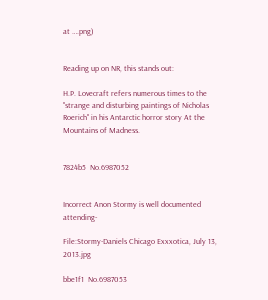at ….png)


Reading up on NR, this stands out:

H.P. Lovecraft refers numerous times to the "strange and disturbing paintings of Nicholas Roerich" in his Antarctic horror story At the Mountains of Madness.


7824b5  No.6987052


Incorrect Anon Stormy is well documented attending-

File:Stormy-Daniels Chicago Exxxotica, July 13, 2013.jpg

bbe1f1  No.6987053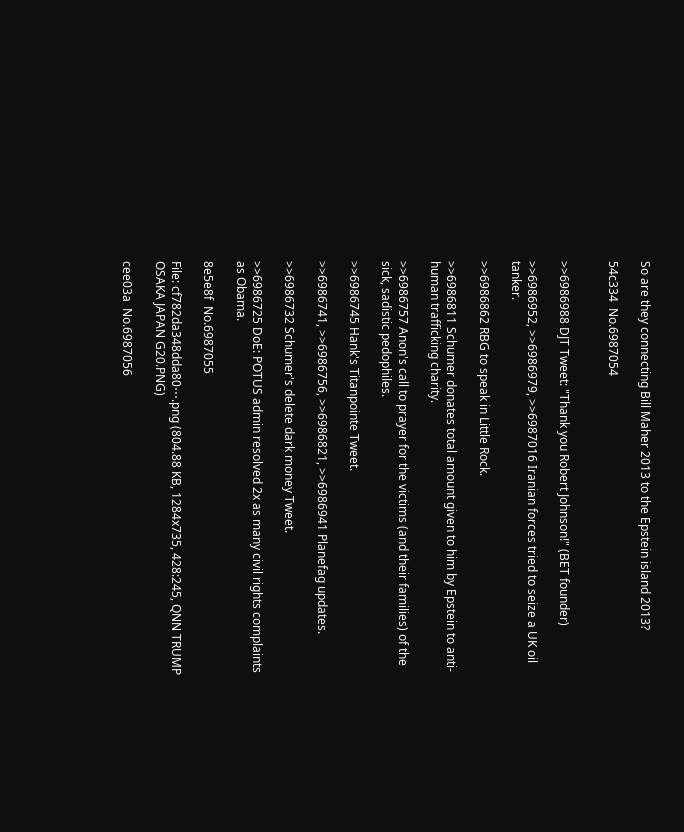So are they connecting Bill Maher 2013 to the Epstein island 2013?

54c334  No.6987054


>>6986988 DJT Tweet: "Thank you Robert Johnson!" (BET founder)

>>6986952, >>6986979, >>6987016 Iranian forces tried to seize a UK oil tanker.

>>6986862 RBG to speak in Little Rock.

>>6986811 Schumer donates total amount given to him by Epstein to anti-human trafficking charity.

>>6986757 Anon's call to prayer for the victims (and their families) of the sick, sadistic pedophiles.

>>6986745 Hank's Titanpointe Tweet.

>>6986741, >>6986756, >>6986821, >>6986941 Planefag updates.

>>6986732 Schumer's delete dark money Tweet.

>>6986725 DoE: POTUS admin resolved 2x as many civil rights complaints as Obama.

8e5e8f  No.6987055

File: cf782da348dda80⋯.png (804.88 KB, 1284x735, 428:245, QNN TRUMP OSAKA JAPAN G20.PNG)

cee03a  No.6987056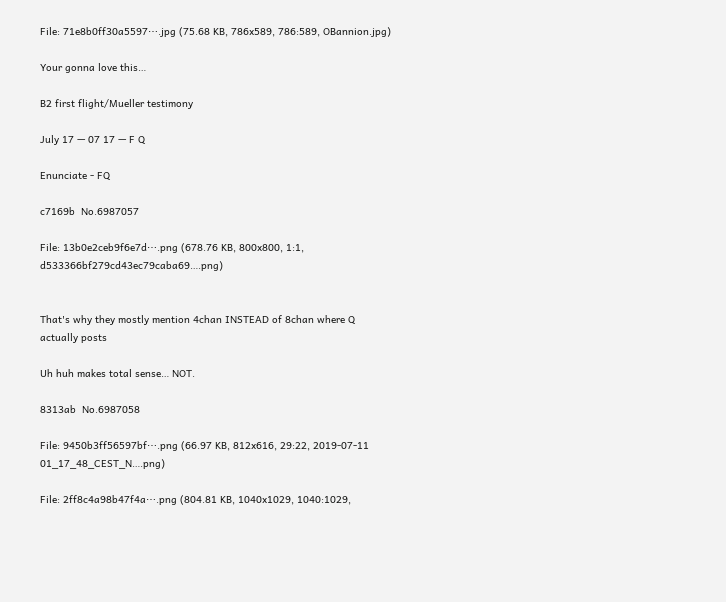File: 71e8b0ff30a5597⋯.jpg (75.68 KB, 786x589, 786:589, OBannion.jpg)

Your gonna love this…

B2 first flight/Mueller testimony

July 17 — 07 17 — F Q

Enunciate - FQ

c7169b  No.6987057

File: 13b0e2ceb9f6e7d⋯.png (678.76 KB, 800x800, 1:1, d533366bf279cd43ec79caba69….png)


That's why they mostly mention 4chan INSTEAD of 8chan where Q actually posts

Uh huh makes total sense… NOT.

8313ab  No.6987058

File: 9450b3ff56597bf⋯.png (66.97 KB, 812x616, 29:22, 2019-07-11 01_17_48_CEST_N….png)

File: 2ff8c4a98b47f4a⋯.png (804.81 KB, 1040x1029, 1040:1029,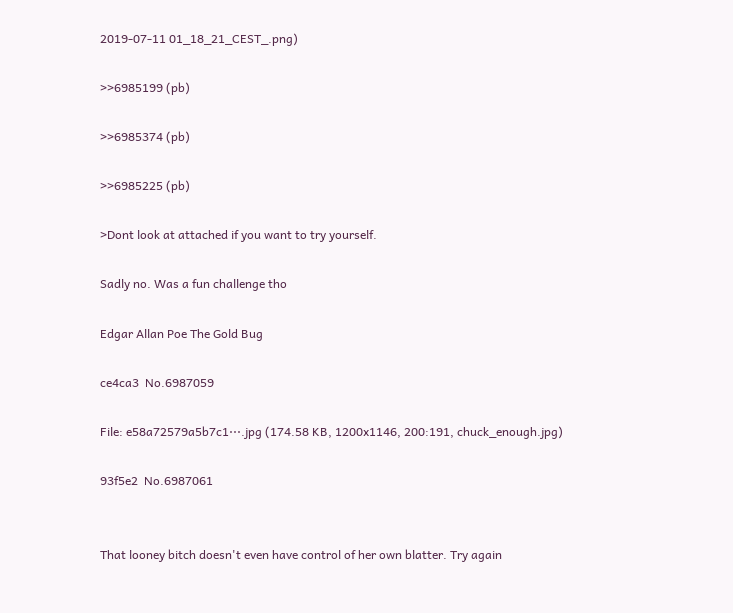2019-07-11 01_18_21_CEST_.png)

>>6985199 (pb)

>>6985374 (pb)

>>6985225 (pb)

>Dont look at attached if you want to try yourself.

Sadly no. Was a fun challenge tho

Edgar Allan Poe The Gold Bug

ce4ca3  No.6987059

File: e58a72579a5b7c1⋯.jpg (174.58 KB, 1200x1146, 200:191, chuck_enough.jpg)

93f5e2  No.6987061


That looney bitch doesn't even have control of her own blatter. Try again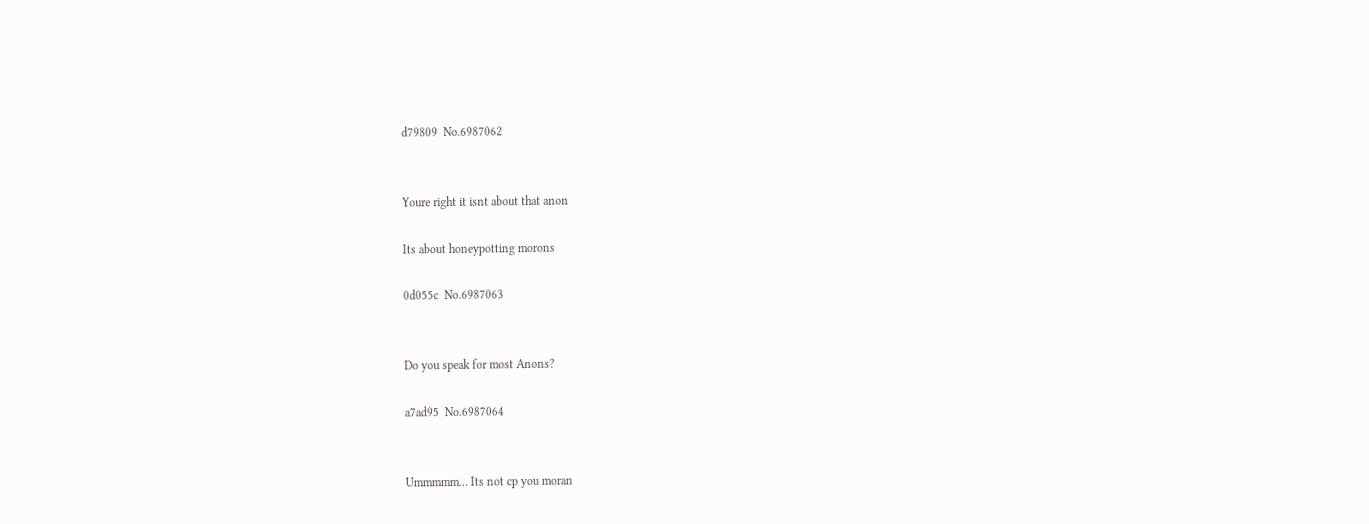d79809  No.6987062


Youre right it isnt about that anon

Its about honeypotting morons

0d055c  No.6987063


Do you speak for most Anons?

a7ad95  No.6987064


Ummmmm… Its not cp you moran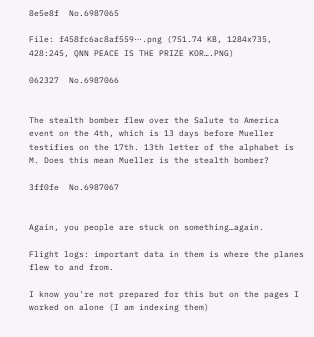8e5e8f  No.6987065

File: f458fc6ac8af559⋯.png (751.74 KB, 1284x735, 428:245, QNN PEACE IS THE PRIZE KOR….PNG)

062327  No.6987066


The stealth bomber flew over the Salute to America event on the 4th, which is 13 days before Mueller testifies on the 17th. 13th letter of the alphabet is M. Does this mean Mueller is the stealth bomber?

3ff0fe  No.6987067


Again, you people are stuck on something…again.

Flight logs: important data in them is where the planes flew to and from.

I know you're not prepared for this but on the pages I worked on alone (I am indexing them)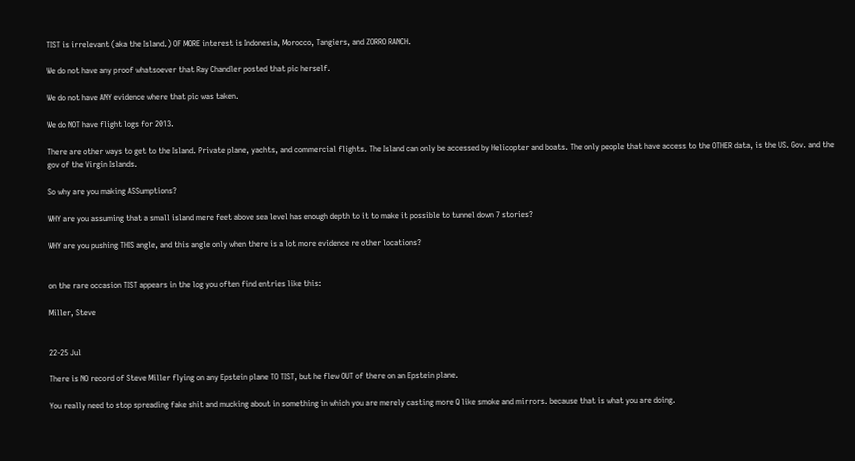TIST is irrelevant (aka the Island.) OF MORE interest is Indonesia, Morocco, Tangiers, and ZORRO RANCH.

We do not have any proof whatsoever that Ray Chandler posted that pic herself.

We do not have ANY evidence where that pic was taken.

We do NOT have flight logs for 2013.

There are other ways to get to the Island. Private plane, yachts, and commercial flights. The Island can only be accessed by Helicopter and boats. The only people that have access to the OTHER data, is the US. Gov. and the gov of the Virgin Islands.

So why are you making ASSumptions?

WHY are you assuming that a small island mere feet above sea level has enough depth to it to make it possible to tunnel down 7 stories?

WHY are you pushing THIS angle, and this angle only when there is a lot more evidence re other locations?


on the rare occasion TIST appears in the log you often find entries like this:

Miller, Steve


22-25 Jul

There is NO record of Steve Miller flying on any Epstein plane TO TIST, but he flew OUT of there on an Epstein plane.

You really need to stop spreading fake shit and mucking about in something in which you are merely casting more Q like smoke and mirrors. because that is what you are doing.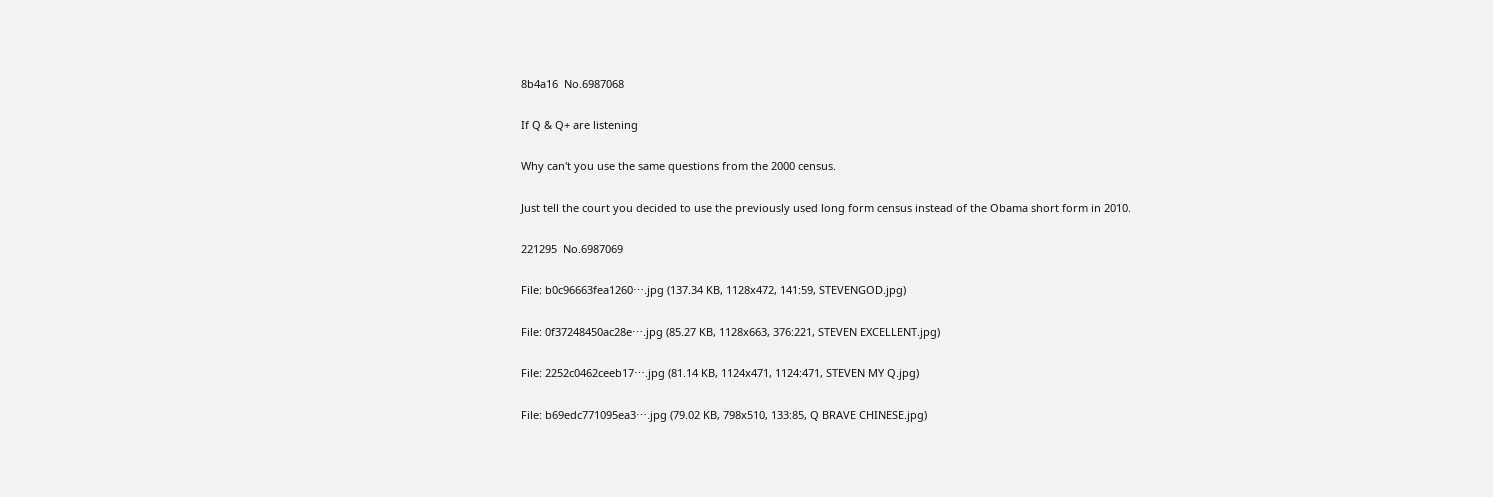8b4a16  No.6987068

If Q & Q+ are listening

Why can't you use the same questions from the 2000 census.

Just tell the court you decided to use the previously used long form census instead of the Obama short form in 2010.

221295  No.6987069

File: b0c96663fea1260⋯.jpg (137.34 KB, 1128x472, 141:59, STEVENGOD.jpg)

File: 0f37248450ac28e⋯.jpg (85.27 KB, 1128x663, 376:221, STEVEN EXCELLENT.jpg)

File: 2252c0462ceeb17⋯.jpg (81.14 KB, 1124x471, 1124:471, STEVEN MY Q.jpg)

File: b69edc771095ea3⋯.jpg (79.02 KB, 798x510, 133:85, Q BRAVE CHINESE.jpg)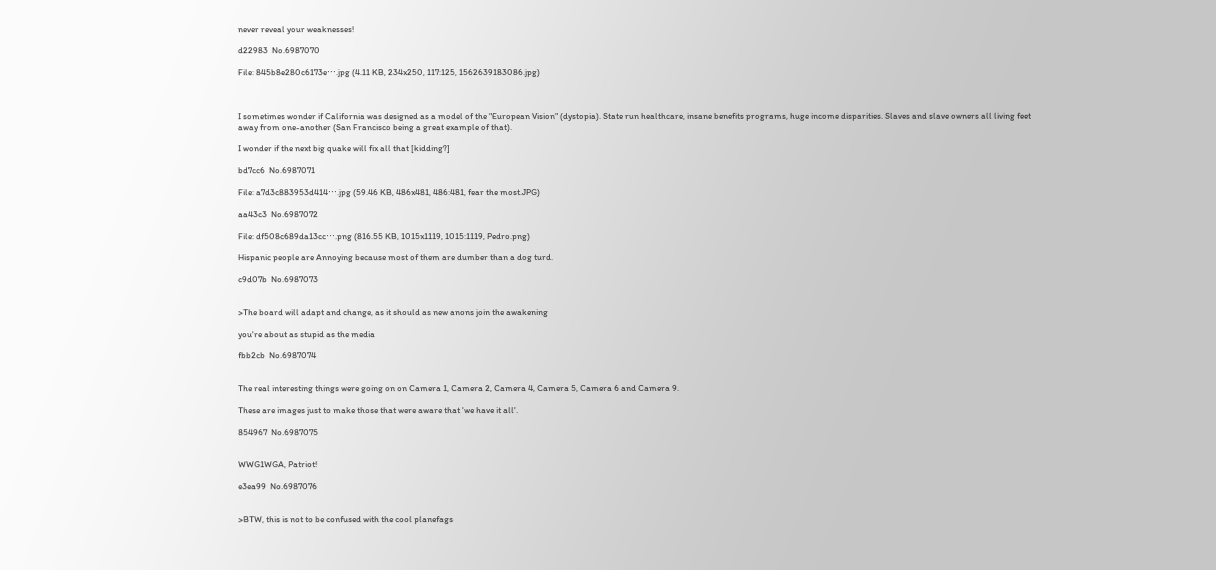never reveal your weaknesses!

d22983  No.6987070

File: 845b8e280c6173e⋯.jpg (4.11 KB, 234x250, 117:125, 1562639183086.jpg)



I sometimes wonder if California was designed as a model of the "European Vision" (dystopia). State run healthcare, insane benefits programs, huge income disparities. Slaves and slave owners all living feet away from one-another (San Francisco being a great example of that).

I wonder if the next big quake will fix all that [kidding?]

bd7cc6  No.6987071

File: a7d3c883953d414⋯.jpg (59.46 KB, 486x481, 486:481, fear the most.JPG)

aa43c3  No.6987072

File: df508c689da13cc⋯.png (816.55 KB, 1015x1119, 1015:1119, Pedro.png)

Hispanic people are Annoying because most of them are dumber than a dog turd.

c9d07b  No.6987073


>The board will adapt and change, as it should as new anons join the awakening

you're about as stupid as the media

fbb2cb  No.6987074


The real interesting things were going on on Camera 1, Camera 2, Camera 4, Camera 5, Camera 6 and Camera 9.

These are images just to make those that were aware that 'we have it all'.

854967  No.6987075


WWG1WGA, Patriot!

e3ea99  No.6987076


>BTW, this is not to be confused with the cool planefags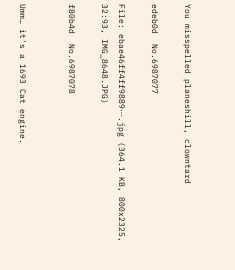You misspelled planeshill, clowntard

edeb0d  No.6987077

File: ebae46ff4ff9889⋯.jpg (364.1 KB, 800x2325, 32:93, IMG_8648.JPG)

f80b4d  No.6987078


Umm… it's a 1693 Cat engine.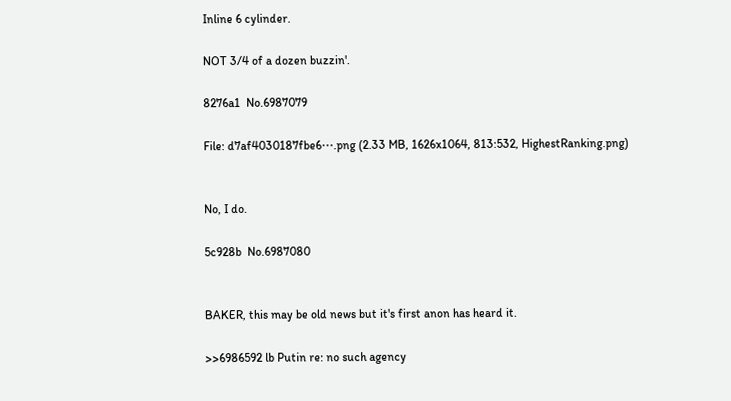Inline 6 cylinder.

NOT 3/4 of a dozen buzzin'.

8276a1  No.6987079

File: d7af4030187fbe6⋯.png (2.33 MB, 1626x1064, 813:532, HighestRanking.png)


No, I do.

5c928b  No.6987080


BAKER, this may be old news but it's first anon has heard it.

>>6986592 lb Putin re: no such agency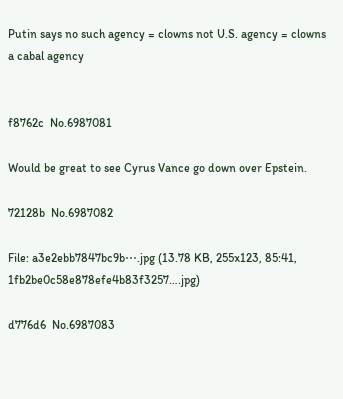Putin says no such agency = clowns not U.S. agency = clowns a cabal agency


f8762c  No.6987081

Would be great to see Cyrus Vance go down over Epstein.

72128b  No.6987082

File: a3e2ebb7847bc9b⋯.jpg (13.78 KB, 255x123, 85:41, 1fb2be0c58e878efe4b83f3257….jpg)

d776d6  No.6987083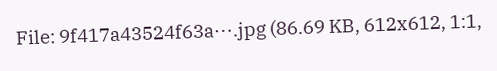File: 9f417a43524f63a⋯.jpg (86.69 KB, 612x612, 1:1,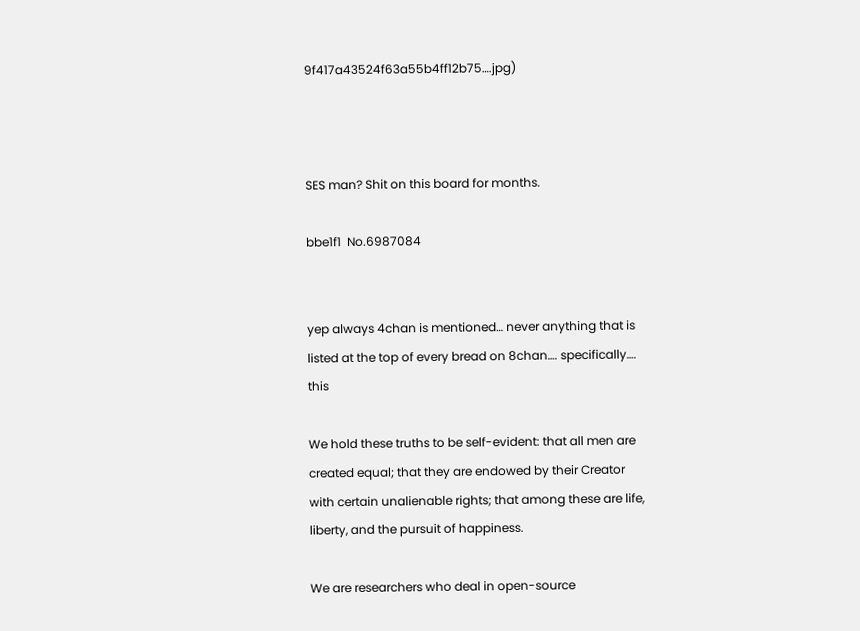9f417a43524f63a55b4ff12b75….jpg)



SES man? Shit on this board for months.

bbe1f1  No.6987084


yep always 4chan is mentioned… never anything that is listed at the top of every bread on 8chan…. specifically…. this

We hold these truths to be self-evident: that all men are created equal; that they are endowed by their Creator with certain unalienable rights; that among these are life, liberty, and the pursuit of happiness.

We are researchers who deal in open-source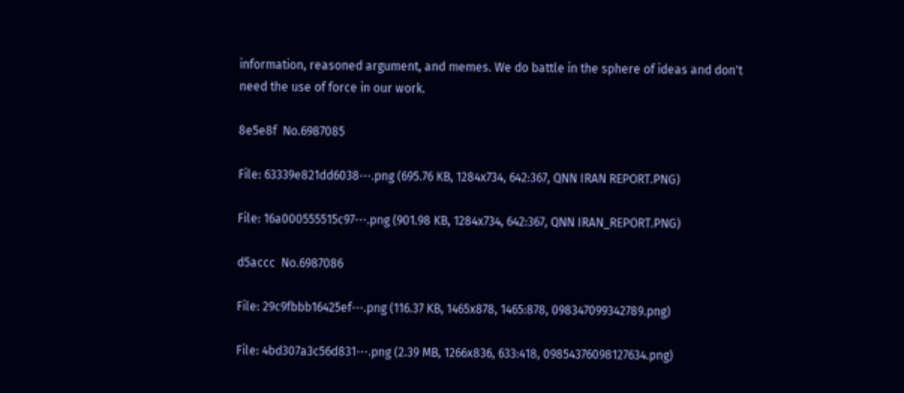information, reasoned argument, and memes. We do battle in the sphere of ideas and don't need the use of force in our work.

8e5e8f  No.6987085

File: 63339e821dd6038⋯.png (695.76 KB, 1284x734, 642:367, QNN IRAN REPORT.PNG)

File: 16a000555515c97⋯.png (901.98 KB, 1284x734, 642:367, QNN IRAN_REPORT.PNG)

d5accc  No.6987086

File: 29c9fbbb16425ef⋯.png (116.37 KB, 1465x878, 1465:878, 098347099342789.png)

File: 4bd307a3c56d831⋯.png (2.39 MB, 1266x836, 633:418, 09854376098127634.png)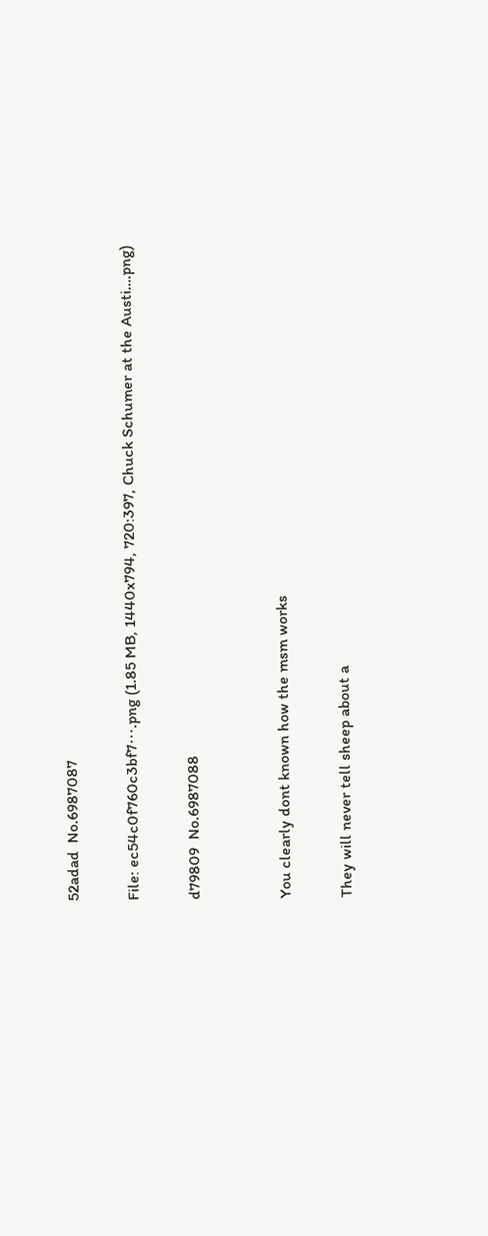52adad  No.6987087

File: ec54c0f760c3bf7⋯.png (1.85 MB, 1440x794, 720:397, Chuck Schumer at the Austi….png)

d79809  No.6987088


You clearly dont known how the msm works

They will never tell sheep about a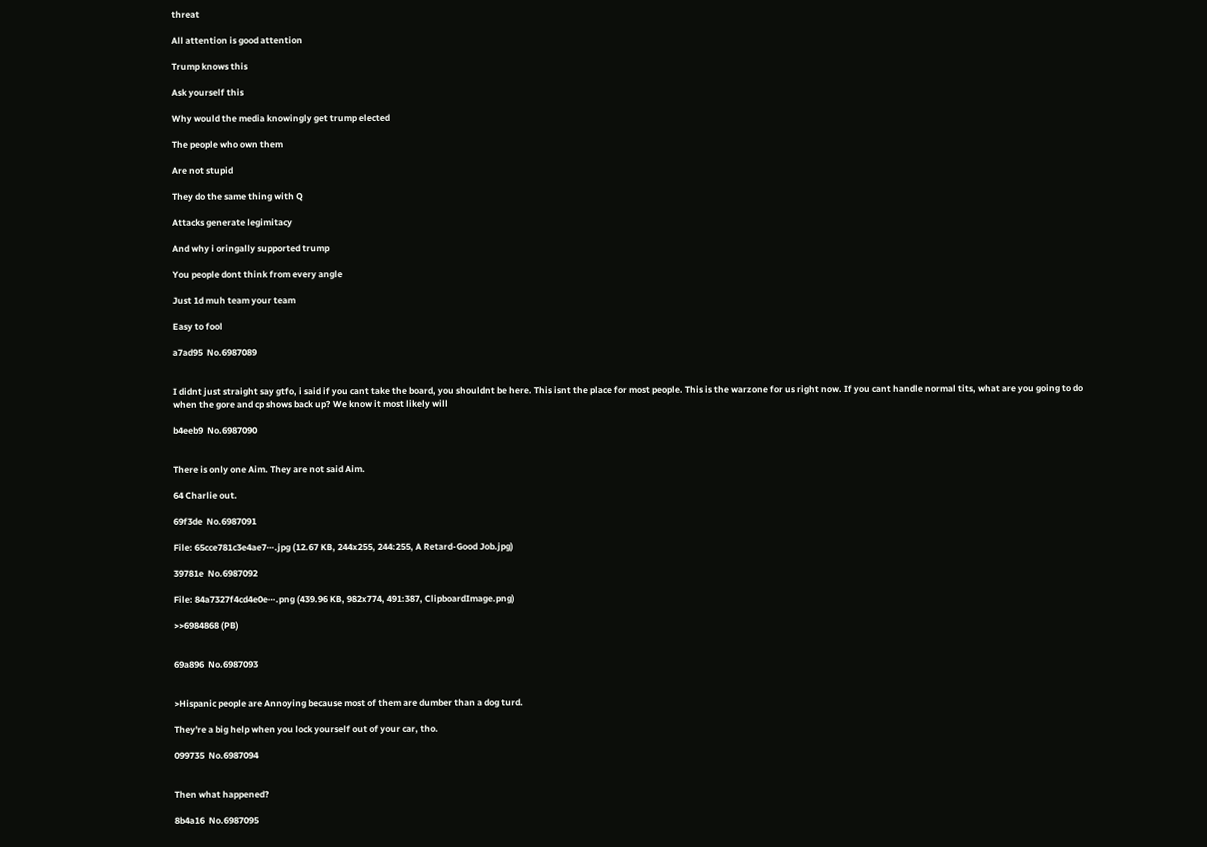threat

All attention is good attention

Trump knows this

Ask yourself this

Why would the media knowingly get trump elected

The people who own them

Are not stupid

They do the same thing with Q

Attacks generate legimitacy

And why i oringally supported trump

You people dont think from every angle

Just 1d muh team your team

Easy to fool

a7ad95  No.6987089


I didnt just straight say gtfo, i said if you cant take the board, you shouldnt be here. This isnt the place for most people. This is the warzone for us right now. If you cant handle normal tits, what are you going to do when the gore and cp shows back up? We know it most likely will

b4eeb9  No.6987090


There is only one Aim. They are not said Aim.

64 Charlie out.

69f3de  No.6987091

File: 65cce781c3e4ae7⋯.jpg (12.67 KB, 244x255, 244:255, A Retard-Good Job.jpg)

39781e  No.6987092

File: 84a7327f4cd4e0e⋯.png (439.96 KB, 982x774, 491:387, ClipboardImage.png)

>>6984868 (PB)


69a896  No.6987093


>Hispanic people are Annoying because most of them are dumber than a dog turd.

They're a big help when you lock yourself out of your car, tho.

099735  No.6987094


Then what happened?

8b4a16  No.6987095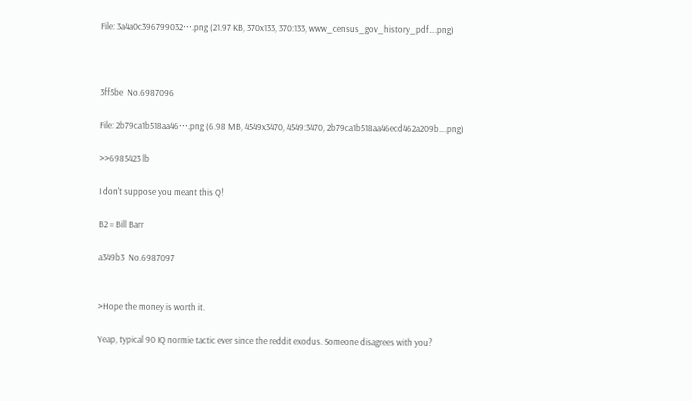File: 3a4a0c396799032⋯.png (21.97 KB, 370x133, 370:133, www_census_gov_history_pdf….png)



3ff5be  No.6987096

File: 2b79ca1b518aa46⋯.png (6.98 MB, 4549x3470, 4549:3470, 2b79ca1b518aa46ecd462a209b….png)

>>6985423 lb

I don't suppose you meant this Q!

B2 = Bill Barr

a349b3  No.6987097


>Hope the money is worth it.

Yeap, typical 90 IQ normie tactic ever since the reddit exodus. Someone disagrees with you?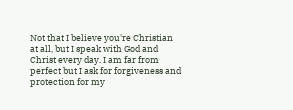Not that I believe you're Christian at all, but I speak with God and Christ every day. I am far from perfect but I ask for forgiveness and protection for my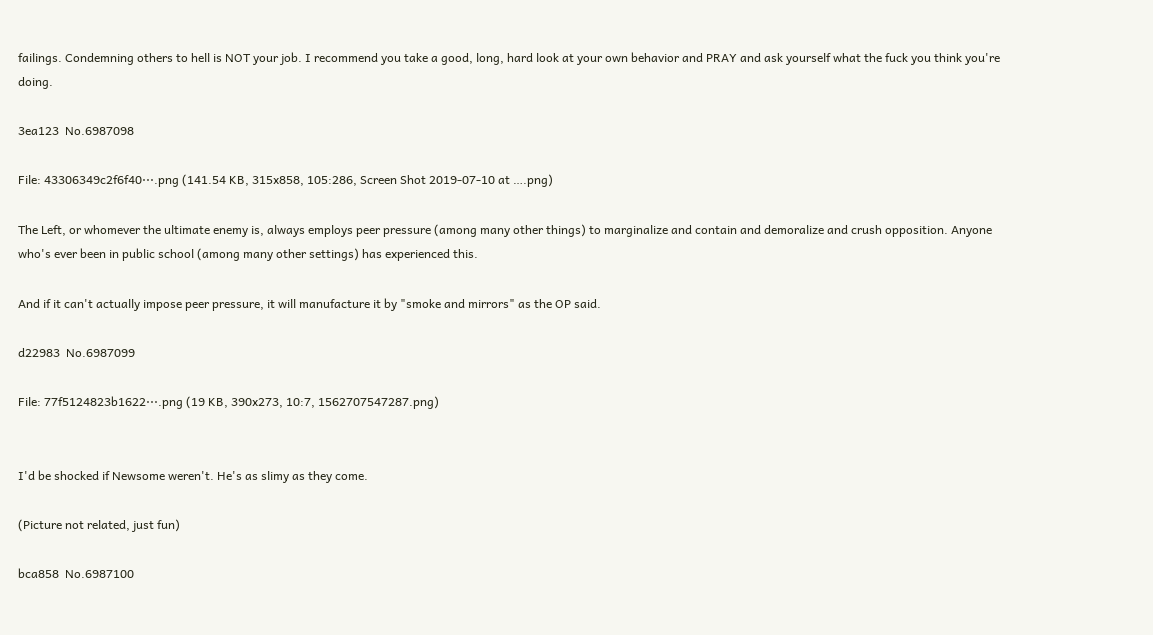failings. Condemning others to hell is NOT your job. I recommend you take a good, long, hard look at your own behavior and PRAY and ask yourself what the fuck you think you're doing.

3ea123  No.6987098

File: 43306349c2f6f40⋯.png (141.54 KB, 315x858, 105:286, Screen Shot 2019-07-10 at ….png)

The Left, or whomever the ultimate enemy is, always employs peer pressure (among many other things) to marginalize and contain and demoralize and crush opposition. Anyone who's ever been in public school (among many other settings) has experienced this.

And if it can't actually impose peer pressure, it will manufacture it by "smoke and mirrors" as the OP said.

d22983  No.6987099

File: 77f5124823b1622⋯.png (19 KB, 390x273, 10:7, 1562707547287.png)


I'd be shocked if Newsome weren't. He's as slimy as they come.

(Picture not related, just fun)

bca858  No.6987100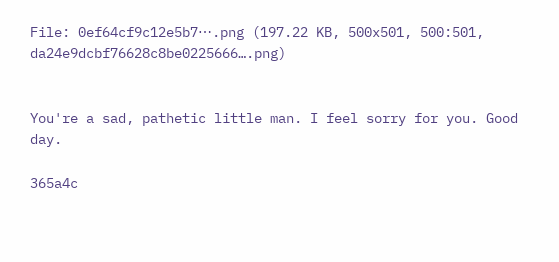File: 0ef64cf9c12e5b7⋯.png (197.22 KB, 500x501, 500:501, da24e9dcbf76628c8be0225666….png)


You're a sad, pathetic little man. I feel sorry for you. Good day.

365a4c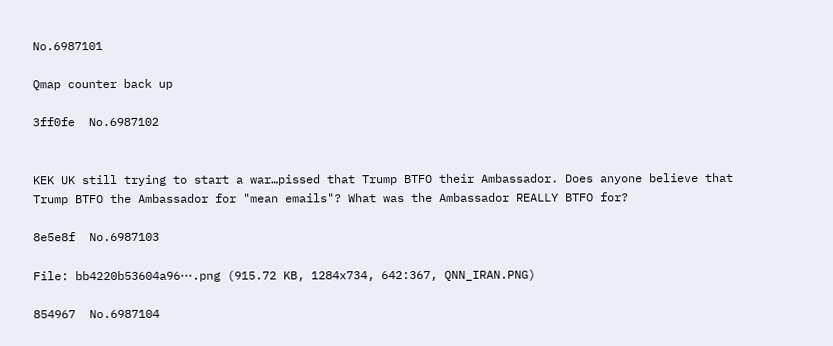No.6987101

Qmap counter back up

3ff0fe  No.6987102


KEK UK still trying to start a war…pissed that Trump BTFO their Ambassador. Does anyone believe that Trump BTFO the Ambassador for "mean emails"? What was the Ambassador REALLY BTFO for?

8e5e8f  No.6987103

File: bb4220b53604a96⋯.png (915.72 KB, 1284x734, 642:367, QNN_IRAN.PNG)

854967  No.6987104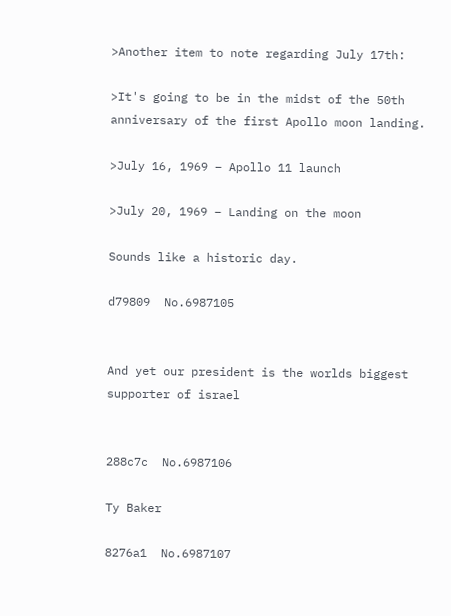>Another item to note regarding July 17th:

>It's going to be in the midst of the 50th anniversary of the first Apollo moon landing.

>July 16, 1969 – Apollo 11 launch

>July 20, 1969 – Landing on the moon

Sounds like a historic day.

d79809  No.6987105


And yet our president is the worlds biggest supporter of israel


288c7c  No.6987106

Ty Baker

8276a1  No.6987107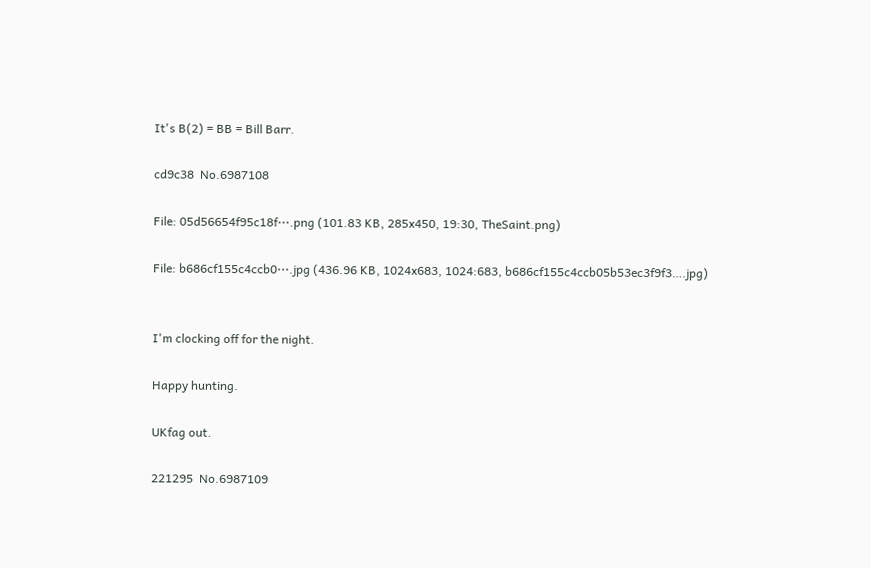It's B(2) = BB = Bill Barr.

cd9c38  No.6987108

File: 05d56654f95c18f⋯.png (101.83 KB, 285x450, 19:30, TheSaint.png)

File: b686cf155c4ccb0⋯.jpg (436.96 KB, 1024x683, 1024:683, b686cf155c4ccb05b53ec3f9f3….jpg)


I'm clocking off for the night.

Happy hunting.

UKfag out.

221295  No.6987109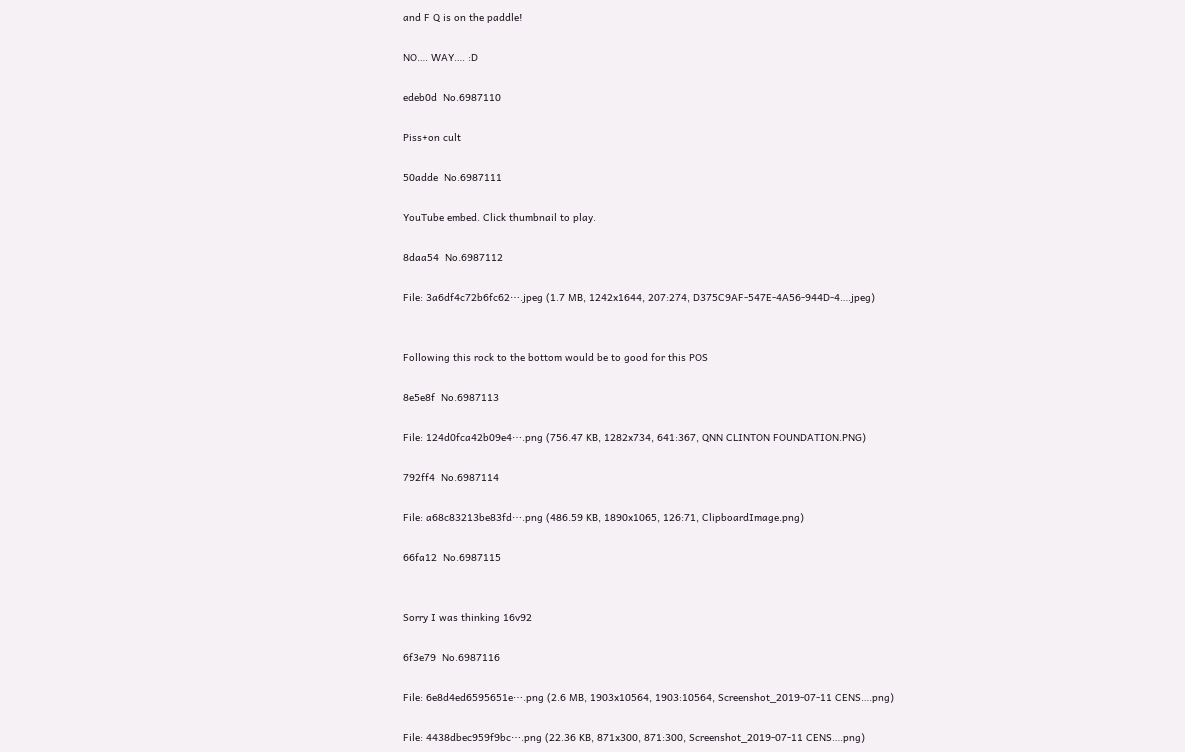and F Q is on the paddle!

NO…. WAY…. :D

edeb0d  No.6987110

Piss+on cult

50adde  No.6987111

YouTube embed. Click thumbnail to play.

8daa54  No.6987112

File: 3a6df4c72b6fc62⋯.jpeg (1.7 MB, 1242x1644, 207:274, D375C9AF-547E-4A56-944D-4….jpeg)


Following this rock to the bottom would be to good for this POS

8e5e8f  No.6987113

File: 124d0fca42b09e4⋯.png (756.47 KB, 1282x734, 641:367, QNN CLINTON FOUNDATION.PNG)

792ff4  No.6987114

File: a68c83213be83fd⋯.png (486.59 KB, 1890x1065, 126:71, ClipboardImage.png)

66fa12  No.6987115


Sorry I was thinking 16v92

6f3e79  No.6987116

File: 6e8d4ed6595651e⋯.png (2.6 MB, 1903x10564, 1903:10564, Screenshot_2019-07-11 CENS….png)

File: 4438dbec959f9bc⋯.png (22.36 KB, 871x300, 871:300, Screenshot_2019-07-11 CENS….png)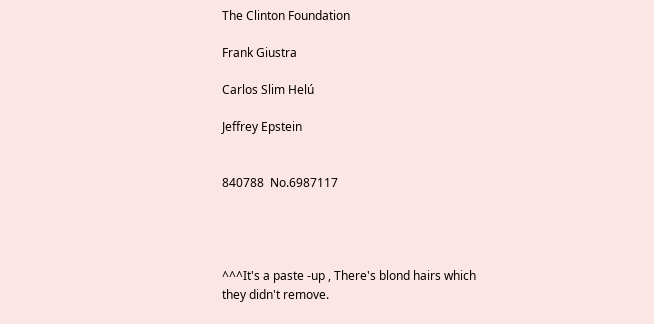The Clinton Foundation

Frank Giustra

Carlos Slim Helú

Jeffrey Epstein


840788  No.6987117




^^^It's a paste -up , There's blond hairs which they didn't remove.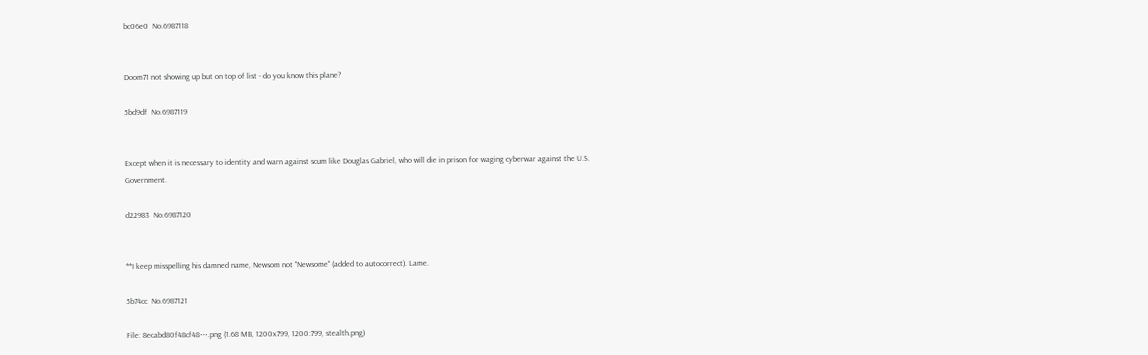bc06e0  No.6987118


Doom71 not showing up but on top of list - do you know this plane?

5bd9df  No.6987119


Except when it is necessary to identity and warn against scum like Douglas Gabriel, who will die in prison for waging cyberwar against the U.S. Government.

d22983  No.6987120


**I keep misspelling his damned name, Newsom not "Newsome" (added to autocorrect). Lame.

5b74cc  No.6987121

File: 8ecabd80f48cf48⋯.png (1.68 MB, 1200x799, 1200:799, stealth.png)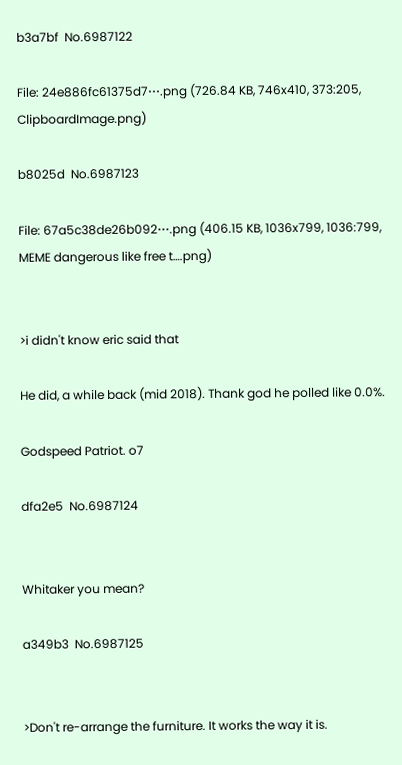b3a7bf  No.6987122

File: 24e886fc61375d7⋯.png (726.84 KB, 746x410, 373:205, ClipboardImage.png)

b8025d  No.6987123

File: 67a5c38de26b092⋯.png (406.15 KB, 1036x799, 1036:799, MEME dangerous like free t….png)


>i didn't know eric said that

He did, a while back (mid 2018). Thank god he polled like 0.0%.

Godspeed Patriot. o7

dfa2e5  No.6987124


Whitaker you mean?

a349b3  No.6987125


>Don't re-arrange the furniture. It works the way it is.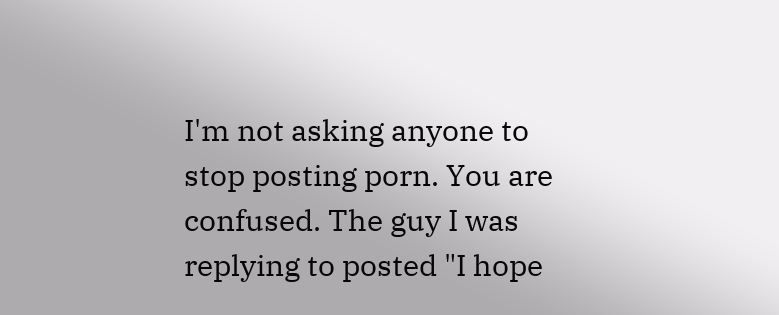I'm not asking anyone to stop posting porn. You are confused. The guy I was replying to posted "I hope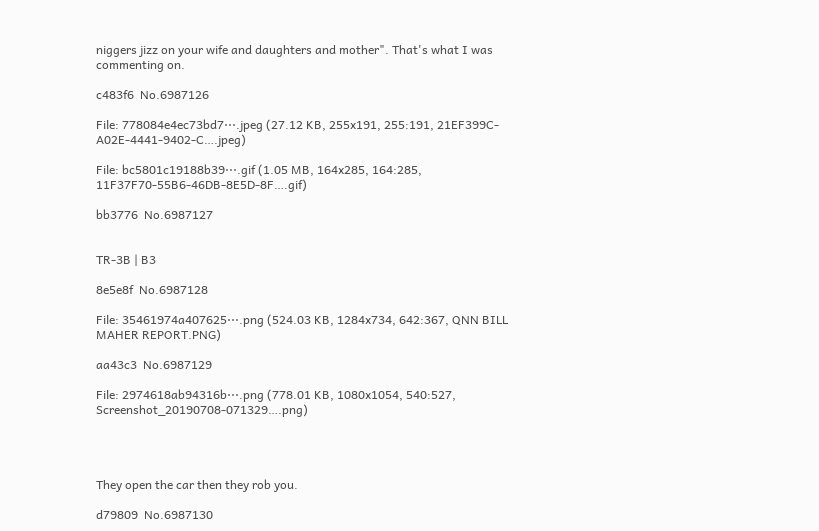niggers jizz on your wife and daughters and mother". That's what I was commenting on.

c483f6  No.6987126

File: 778084e4ec73bd7⋯.jpeg (27.12 KB, 255x191, 255:191, 21EF399C-A02E-4441-9402-C….jpeg)

File: bc5801c19188b39⋯.gif (1.05 MB, 164x285, 164:285, 11F37F70-55B6-46DB-8E5D-8F….gif)

bb3776  No.6987127


TR-3B | B3

8e5e8f  No.6987128

File: 35461974a407625⋯.png (524.03 KB, 1284x734, 642:367, QNN BILL MAHER REPORT.PNG)

aa43c3  No.6987129

File: 2974618ab94316b⋯.png (778.01 KB, 1080x1054, 540:527, Screenshot_20190708-071329….png)




They open the car then they rob you.

d79809  No.6987130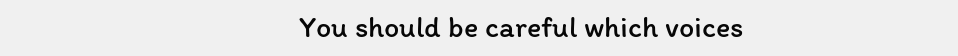You should be careful which voices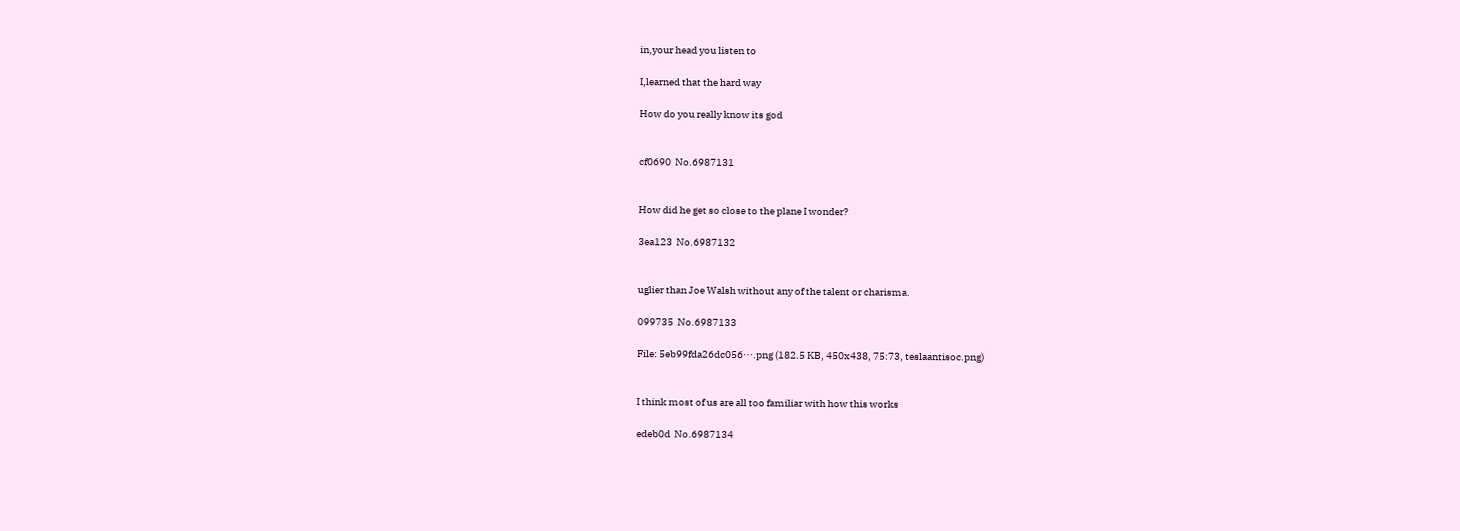in,your head you listen to

I,learned that the hard way

How do you really know its god


cf0690  No.6987131


How did he get so close to the plane I wonder?

3ea123  No.6987132


uglier than Joe Walsh without any of the talent or charisma.

099735  No.6987133

File: 5eb99fda26dc056⋯.png (182.5 KB, 450x438, 75:73, teslaantisoc.png)


I think most of us are all too familiar with how this works

edeb0d  No.6987134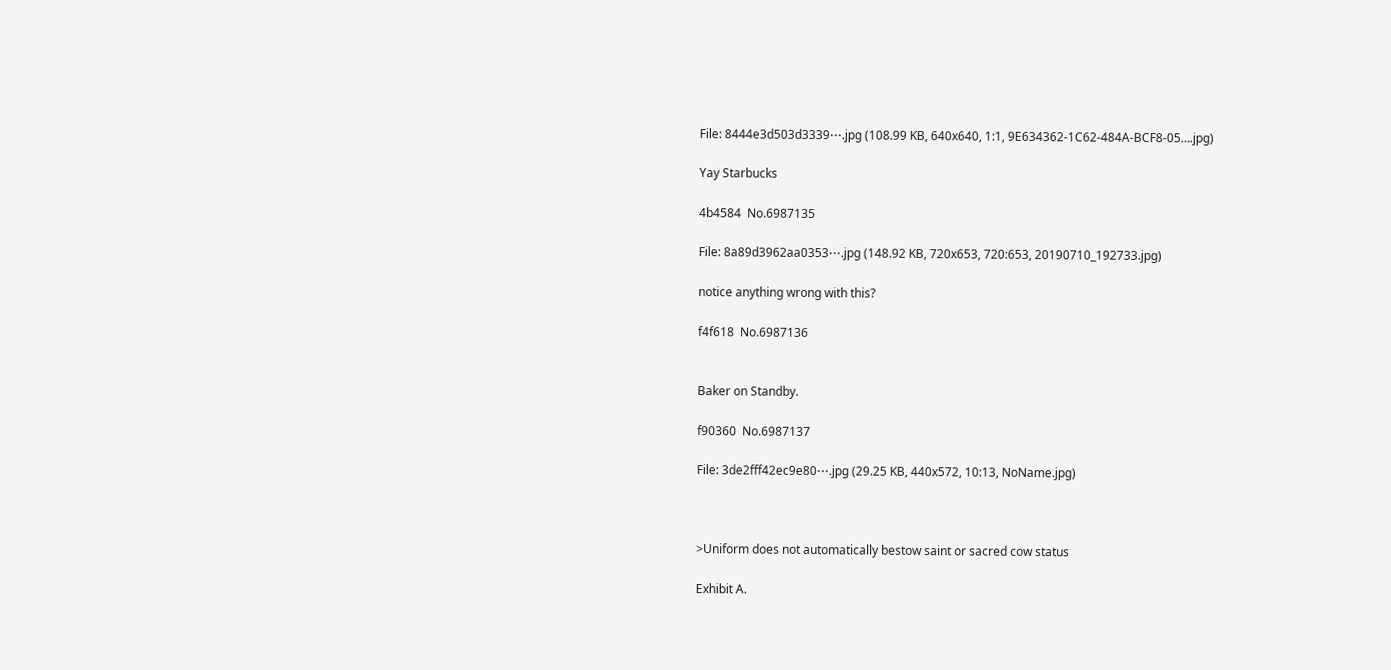File: 8444e3d503d3339⋯.jpg (108.99 KB, 640x640, 1:1, 9E634362-1C62-484A-BCF8-05….jpg)

Yay Starbucks

4b4584  No.6987135

File: 8a89d3962aa0353⋯.jpg (148.92 KB, 720x653, 720:653, 20190710_192733.jpg)

notice anything wrong with this?

f4f618  No.6987136


Baker on Standby.

f90360  No.6987137

File: 3de2fff42ec9e80⋯.jpg (29.25 KB, 440x572, 10:13, NoName.jpg)



>Uniform does not automatically bestow saint or sacred cow status

Exhibit A.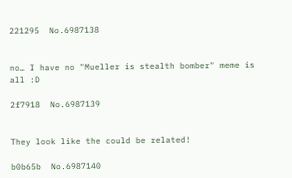221295  No.6987138


no… I have no "Mueller is stealth bomber" meme is all :D

2f7918  No.6987139


They look like the could be related!

b0b65b  No.6987140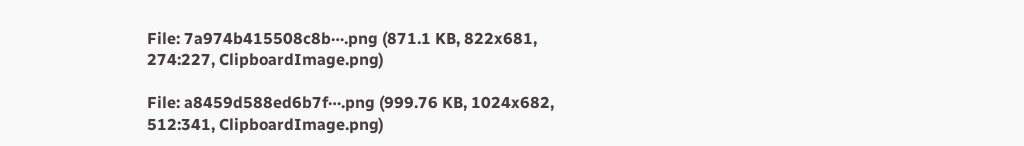File: 7a974b415508c8b⋯.png (871.1 KB, 822x681, 274:227, ClipboardImage.png)

File: a8459d588ed6b7f⋯.png (999.76 KB, 1024x682, 512:341, ClipboardImage.png)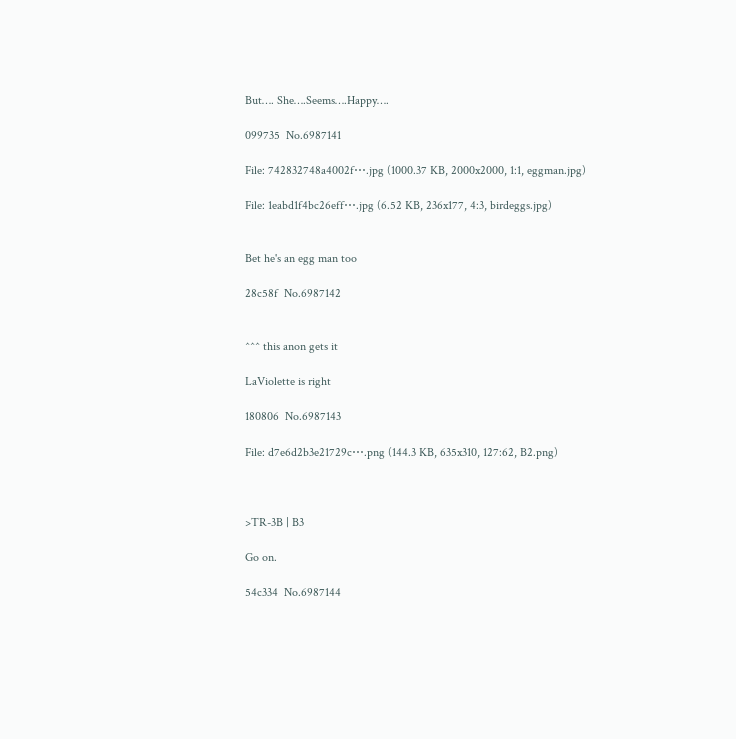But…. She….Seems….Happy….

099735  No.6987141

File: 742832748a4002f⋯.jpg (1000.37 KB, 2000x2000, 1:1, eggman.jpg)

File: 1eabd1f4bc26eff⋯.jpg (6.52 KB, 236x177, 4:3, birdeggs.jpg)


Bet he's an egg man too

28c58f  No.6987142


^^^ this anon gets it

LaViolette is right

180806  No.6987143

File: d7e6d2b3e21729c⋯.png (144.3 KB, 635x310, 127:62, B2.png)



>TR-3B | B3

Go on.

54c334  No.6987144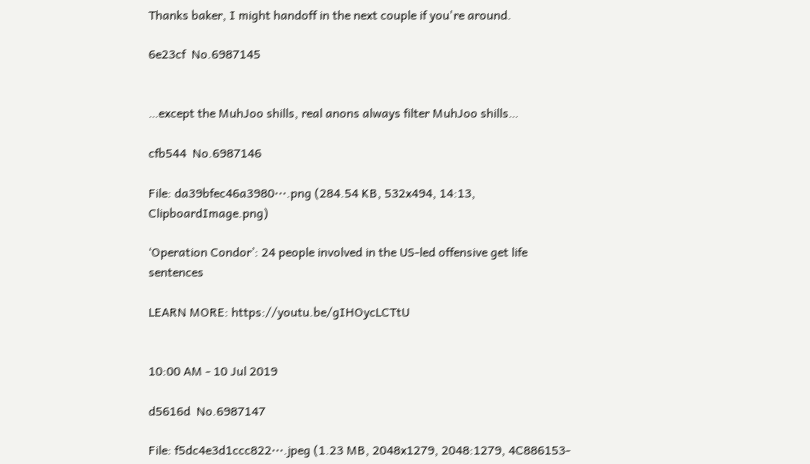Thanks baker, I might handoff in the next couple if you're around.

6e23cf  No.6987145


…except the MuhJoo shills, real anons always filter MuhJoo shills…

cfb544  No.6987146

File: da39bfec46a3980⋯.png (284.54 KB, 532x494, 14:13, ClipboardImage.png)

‘Operation Condor’: 24 people involved in the US-led offensive get life sentences

LEARN MORE: https://youtu.be/gIHOycLCTtU


10:00 AM - 10 Jul 2019

d5616d  No.6987147

File: f5dc4e3d1ccc822⋯.jpeg (1.23 MB, 2048x1279, 2048:1279, 4C886153-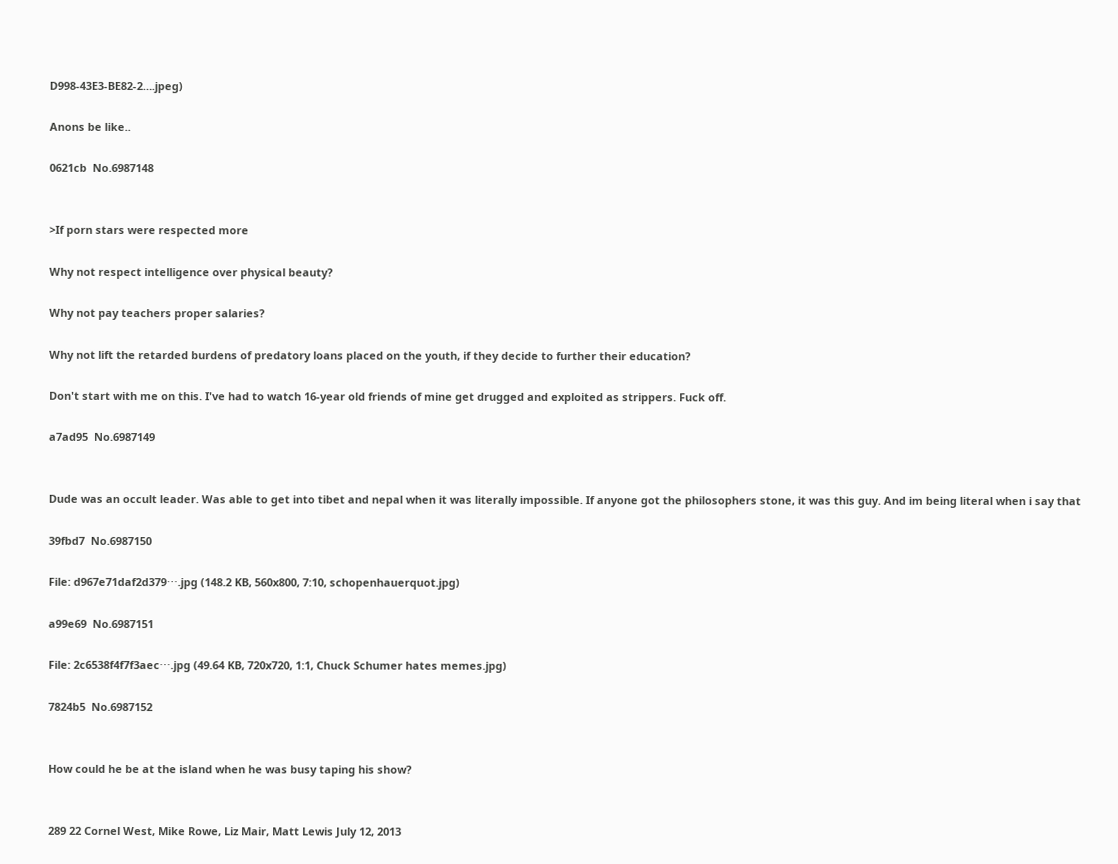D998-43E3-BE82-2….jpeg)

Anons be like..

0621cb  No.6987148


>If porn stars were respected more

Why not respect intelligence over physical beauty?

Why not pay teachers proper salaries?

Why not lift the retarded burdens of predatory loans placed on the youth, if they decide to further their education?

Don't start with me on this. I've had to watch 16-year old friends of mine get drugged and exploited as strippers. Fuck off.

a7ad95  No.6987149


Dude was an occult leader. Was able to get into tibet and nepal when it was literally impossible. If anyone got the philosophers stone, it was this guy. And im being literal when i say that

39fbd7  No.6987150

File: d967e71daf2d379⋯.jpg (148.2 KB, 560x800, 7:10, schopenhauerquot.jpg)

a99e69  No.6987151

File: 2c6538f4f7f3aec⋯.jpg (49.64 KB, 720x720, 1:1, Chuck Schumer hates memes.jpg)

7824b5  No.6987152


How could he be at the island when he was busy taping his show?


289 22 Cornel West, Mike Rowe, Liz Mair, Matt Lewis July 12, 2013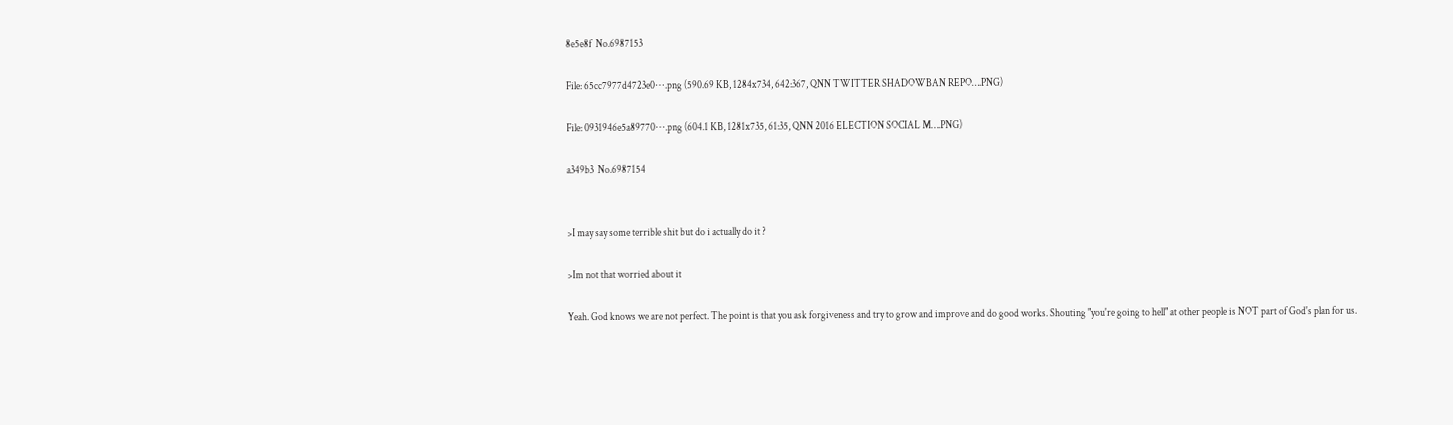8e5e8f  No.6987153

File: 65cc7977d4723e0⋯.png (590.69 KB, 1284x734, 642:367, QNN TWITTER SHADOWBAN REPO….PNG)

File: 0931946e5a89770⋯.png (604.1 KB, 1281x735, 61:35, QNN 2016 ELECTION SOCIAL M….PNG)

a349b3  No.6987154


>I may say some terrible shit but do i actually do it ?

>Im not that worried about it

Yeah. God knows we are not perfect. The point is that you ask forgiveness and try to grow and improve and do good works. Shouting "you're going to hell" at other people is NOT part of God's plan for us.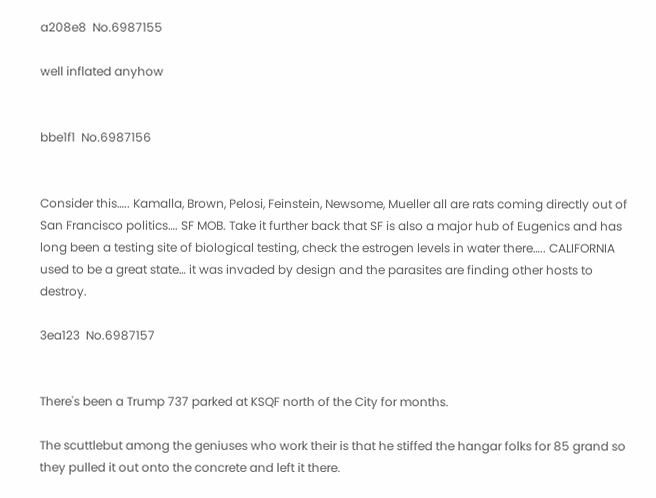a208e8  No.6987155

well inflated anyhow


bbe1f1  No.6987156


Consider this….. Kamalla, Brown, Pelosi, Feinstein, Newsome, Mueller all are rats coming directly out of San Francisco politics…. SF MOB. Take it further back that SF is also a major hub of Eugenics and has long been a testing site of biological testing, check the estrogen levels in water there….. CALIFORNIA used to be a great state… it was invaded by design and the parasites are finding other hosts to destroy.

3ea123  No.6987157


There's been a Trump 737 parked at KSQF north of the City for months.

The scuttlebut among the geniuses who work their is that he stiffed the hangar folks for 85 grand so they pulled it out onto the concrete and left it there.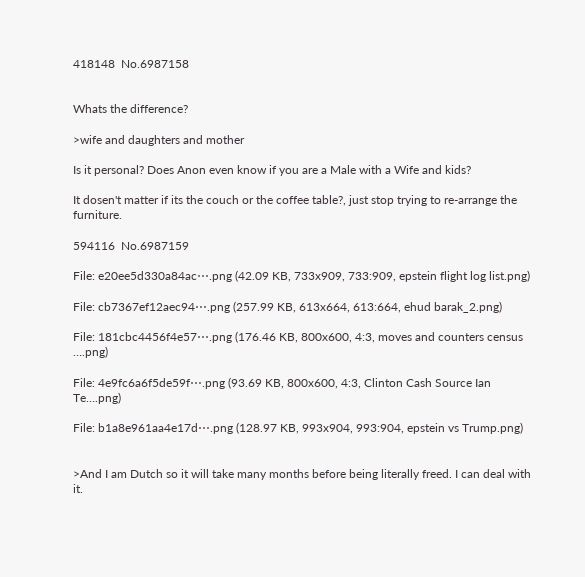418148  No.6987158


Whats the difference?

>wife and daughters and mother

Is it personal? Does Anon even know if you are a Male with a Wife and kids?

It dosen't matter if its the couch or the coffee table?, just stop trying to re-arrange the furniture.

594116  No.6987159

File: e20ee5d330a84ac⋯.png (42.09 KB, 733x909, 733:909, epstein flight log list.png)

File: cb7367ef12aec94⋯.png (257.99 KB, 613x664, 613:664, ehud barak_2.png)

File: 181cbc4456f4e57⋯.png (176.46 KB, 800x600, 4:3, moves and counters census ….png)

File: 4e9fc6a6f5de59f⋯.png (93.69 KB, 800x600, 4:3, Clinton Cash Source Ian Te….png)

File: b1a8e961aa4e17d⋯.png (128.97 KB, 993x904, 993:904, epstein vs Trump.png)


>And I am Dutch so it will take many months before being literally freed. I can deal with it.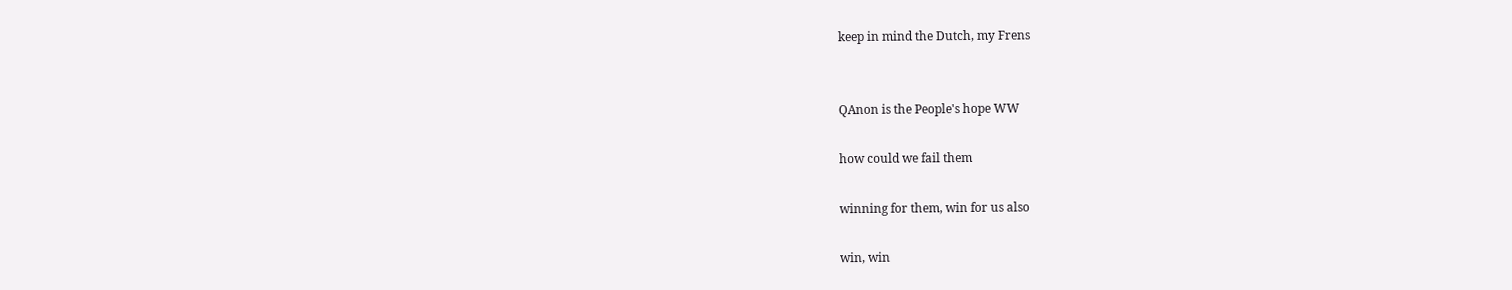keep in mind the Dutch, my Frens


QAnon is the People's hope WW

how could we fail them

winning for them, win for us also

win, win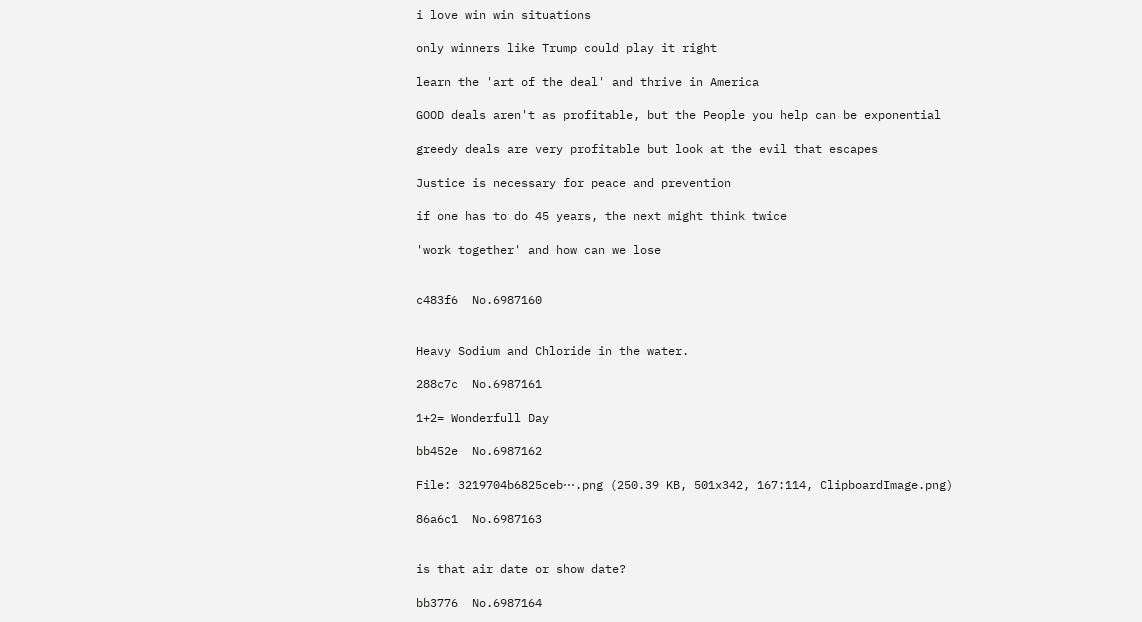i love win win situations

only winners like Trump could play it right

learn the 'art of the deal' and thrive in America

GOOD deals aren't as profitable, but the People you help can be exponential

greedy deals are very profitable but look at the evil that escapes

Justice is necessary for peace and prevention

if one has to do 45 years, the next might think twice

'work together' and how can we lose


c483f6  No.6987160


Heavy Sodium and Chloride in the water.

288c7c  No.6987161

1+2= Wonderfull Day

bb452e  No.6987162

File: 3219704b6825ceb⋯.png (250.39 KB, 501x342, 167:114, ClipboardImage.png)

86a6c1  No.6987163


is that air date or show date?

bb3776  No.6987164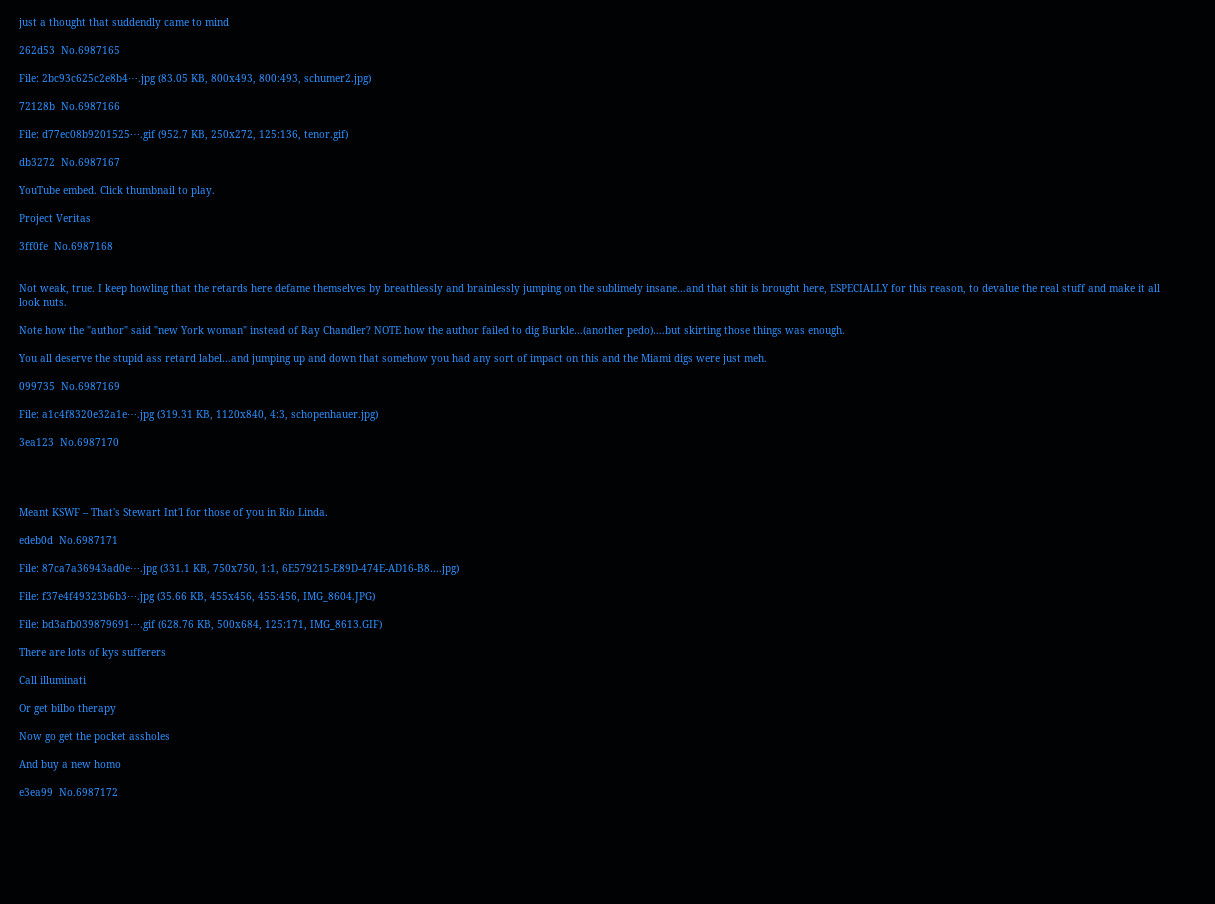just a thought that suddendly came to mind

262d53  No.6987165

File: 2bc93c625c2e8b4⋯.jpg (83.05 KB, 800x493, 800:493, schumer2.jpg)

72128b  No.6987166

File: d77ec08b9201525⋯.gif (952.7 KB, 250x272, 125:136, tenor.gif)

db3272  No.6987167

YouTube embed. Click thumbnail to play.

Project Veritas

3ff0fe  No.6987168


Not weak, true. I keep howling that the retards here defame themselves by breathlessly and brainlessly jumping on the sublimely insane…and that shit is brought here, ESPECIALLY for this reason, to devalue the real stuff and make it all look nuts.

Note how the "author" said "new York woman" instead of Ray Chandler? NOTE how the author failed to dig Burkle…(another pedo)….but skirting those things was enough.

You all deserve the stupid ass retard label…and jumping up and down that somehow you had any sort of impact on this and the Miami digs were just meh.

099735  No.6987169

File: a1c4f8320e32a1e⋯.jpg (319.31 KB, 1120x840, 4:3, schopenhauer.jpg)

3ea123  No.6987170




Meant KSWF – That's Stewart Int'l for those of you in Rio Linda.

edeb0d  No.6987171

File: 87ca7a36943ad0e⋯.jpg (331.1 KB, 750x750, 1:1, 6E579215-E89D-474E-AD16-B8….jpg)

File: f37e4f49323b6b3⋯.jpg (35.66 KB, 455x456, 455:456, IMG_8604.JPG)

File: bd3afb039879691⋯.gif (628.76 KB, 500x684, 125:171, IMG_8613.GIF)

There are lots of kys sufferers

Call illuminati

Or get bilbo therapy

Now go get the pocket assholes

And buy a new homo

e3ea99  No.6987172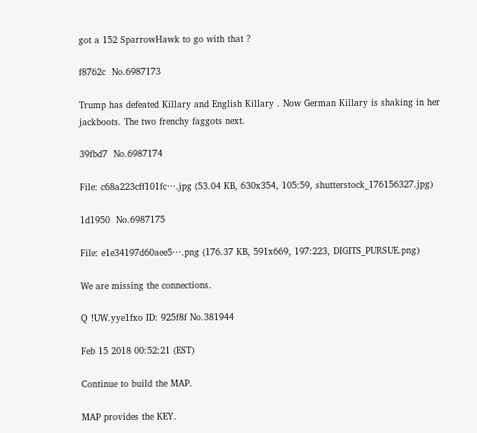got a 152 SparrowHawk to go with that ?

f8762c  No.6987173

Trump has defeated Killary and English Killary . Now German Killary is shaking in her jackboots. The two frenchy faggots next.

39fbd7  No.6987174

File: c68a223cff101fc⋯.jpg (53.04 KB, 630x354, 105:59, shutterstock_176156327.jpg)

1d1950  No.6987175

File: e1e34197d60aee5⋯.png (176.37 KB, 591x669, 197:223, DIGITS_PURSUE.png)

We are missing the connections.

Q !UW.yye1fxo ID: 925f8f No.381944

Feb 15 2018 00:52:21 (EST)

Continue to build the MAP.

MAP provides the KEY.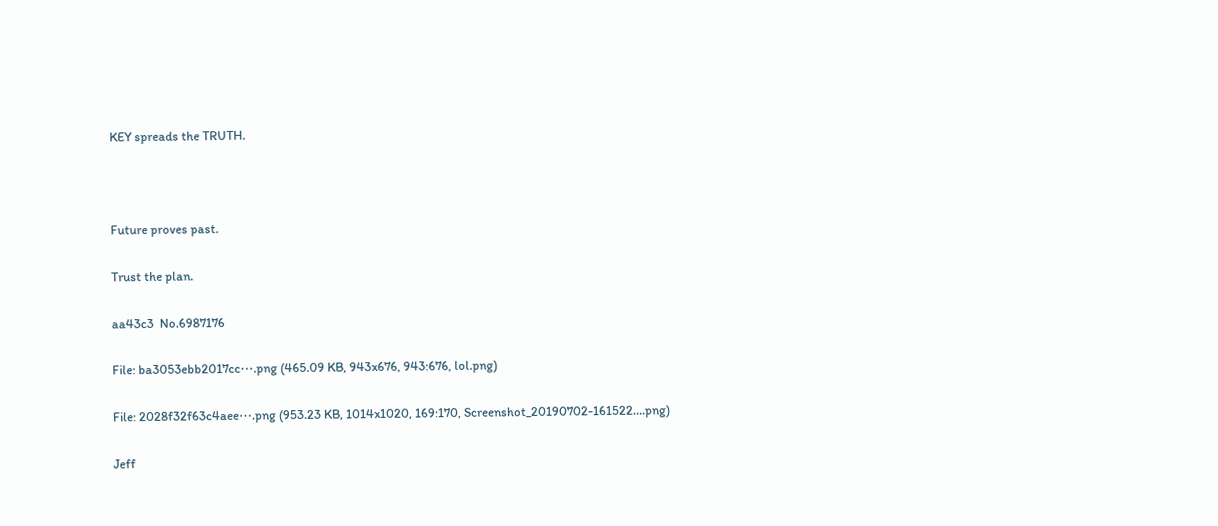KEY spreads the TRUTH.



Future proves past.

Trust the plan.

aa43c3  No.6987176

File: ba3053ebb2017cc⋯.png (465.09 KB, 943x676, 943:676, lol.png)

File: 2028f32f63c4aee⋯.png (953.23 KB, 1014x1020, 169:170, Screenshot_20190702-161522….png)

Jeff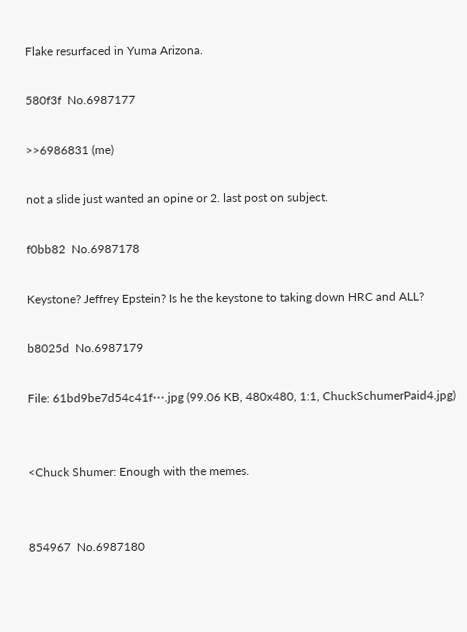Flake resurfaced in Yuma Arizona.

580f3f  No.6987177

>>6986831 (me)

not a slide just wanted an opine or 2. last post on subject.

f0bb82  No.6987178

Keystone? Jeffrey Epstein? Is he the keystone to taking down HRC and ALL?

b8025d  No.6987179

File: 61bd9be7d54c41f⋯.jpg (99.06 KB, 480x480, 1:1, ChuckSchumerPaid4.jpg)


<Chuck Shumer: Enough with the memes.


854967  No.6987180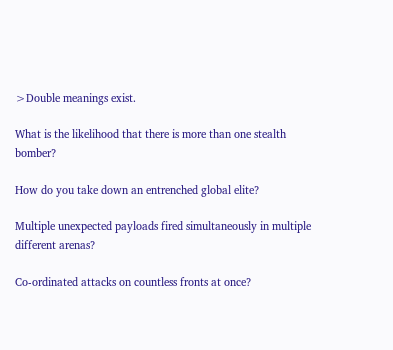>Double meanings exist.

What is the likelihood that there is more than one stealth bomber?

How do you take down an entrenched global elite?

Multiple unexpected payloads fired simultaneously in multiple different arenas?

Co-ordinated attacks on countless fronts at once?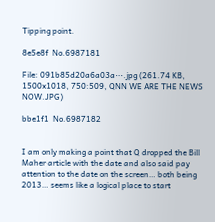Tipping point.

8e5e8f  No.6987181

File: 091b85d20a6a03a⋯.jpg (261.74 KB, 1500x1018, 750:509, QNN WE ARE THE NEWS NOW.JPG)

bbe1f1  No.6987182


I am only making a point that Q dropped the Bill Maher article with the date and also said pay attention to the date on the screen… both being 2013… seems like a logical place to start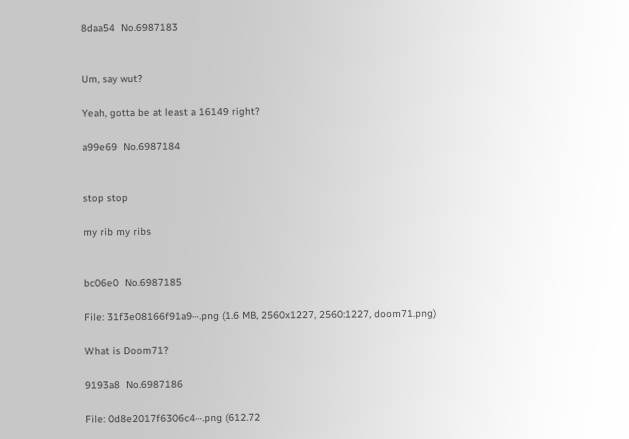8daa54  No.6987183


Um, say wut?

Yeah, gotta be at least a 16149 right?

a99e69  No.6987184


stop stop

my rib my ribs


bc06e0  No.6987185

File: 31f3e08166f91a9⋯.png (1.6 MB, 2560x1227, 2560:1227, doom71.png)

What is Doom71?

9193a8  No.6987186

File: 0d8e2017f6306c4⋯.png (612.72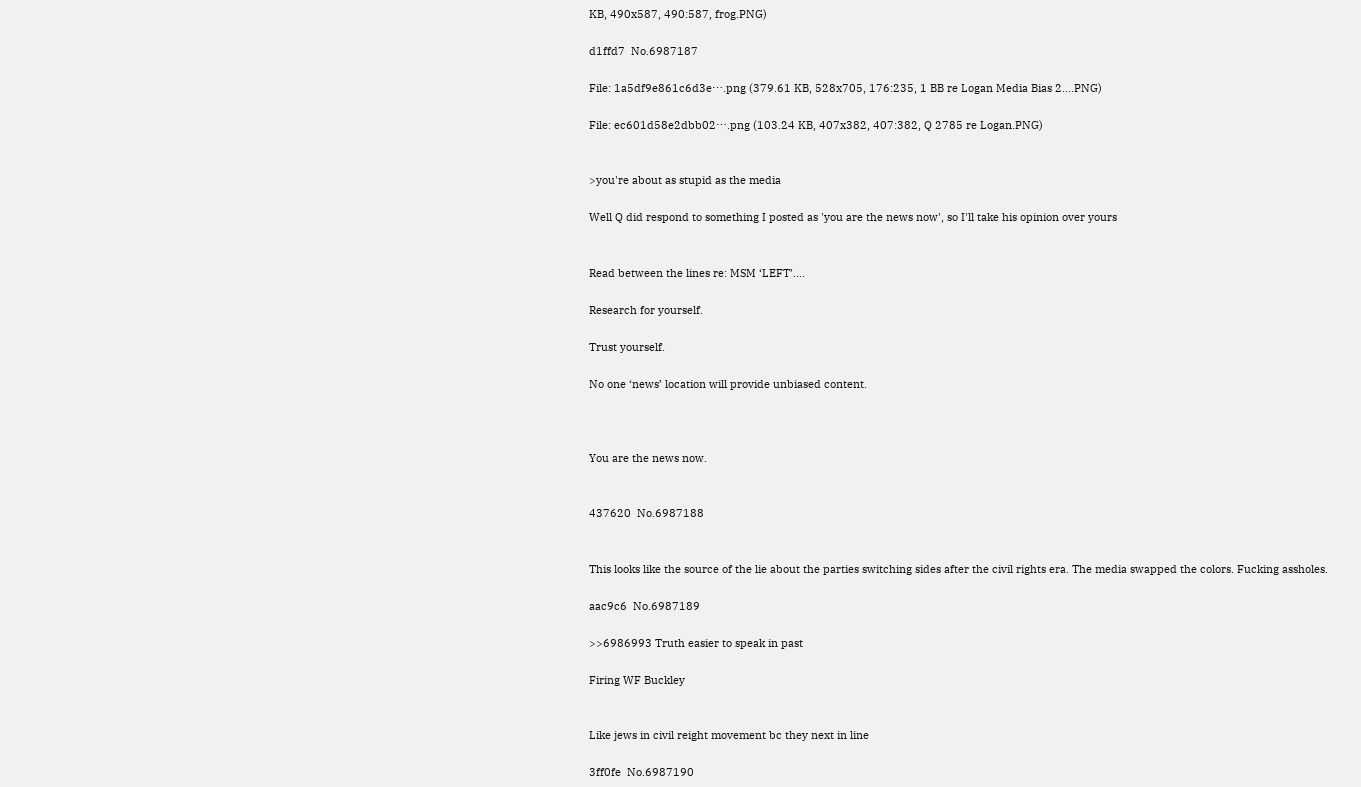KB, 490x587, 490:587, frog.PNG)

d1ffd7  No.6987187

File: 1a5df9e861c6d3e⋯.png (379.61 KB, 528x705, 176:235, 1 BB re Logan Media Bias 2….PNG)

File: ec601d58e2dbb02⋯.png (103.24 KB, 407x382, 407:382, Q 2785 re Logan.PNG)


>you're about as stupid as the media

Well Q did respond to something I posted as 'you are the news now', so I'll take his opinion over yours


Read between the lines re: MSM ‘LEFT’….

Research for yourself.

Trust yourself.

No one ‘news’ location will provide unbiased content.



You are the news now.


437620  No.6987188


This looks like the source of the lie about the parties switching sides after the civil rights era. The media swapped the colors. Fucking assholes.

aac9c6  No.6987189

>>6986993 Truth easier to speak in past

Firing WF Buckley


Like jews in civil reight movement bc they next in line

3ff0fe  No.6987190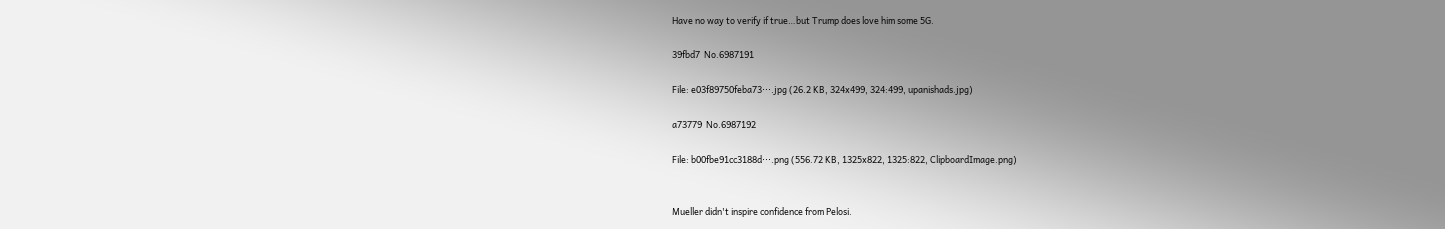Have no way to verify if true…but Trump does love him some 5G.

39fbd7  No.6987191

File: e03f89750feba73⋯.jpg (26.2 KB, 324x499, 324:499, upanishads.jpg)

a73779  No.6987192

File: b00fbe91cc3188d⋯.png (556.72 KB, 1325x822, 1325:822, ClipboardImage.png)


Mueller didn't inspire confidence from Pelosi.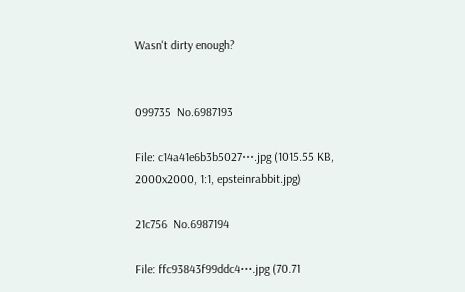Wasn't dirty enough?


099735  No.6987193

File: c14a41e6b3b5027⋯.jpg (1015.55 KB, 2000x2000, 1:1, epsteinrabbit.jpg)

21c756  No.6987194

File: ffc93843f99ddc4⋯.jpg (70.71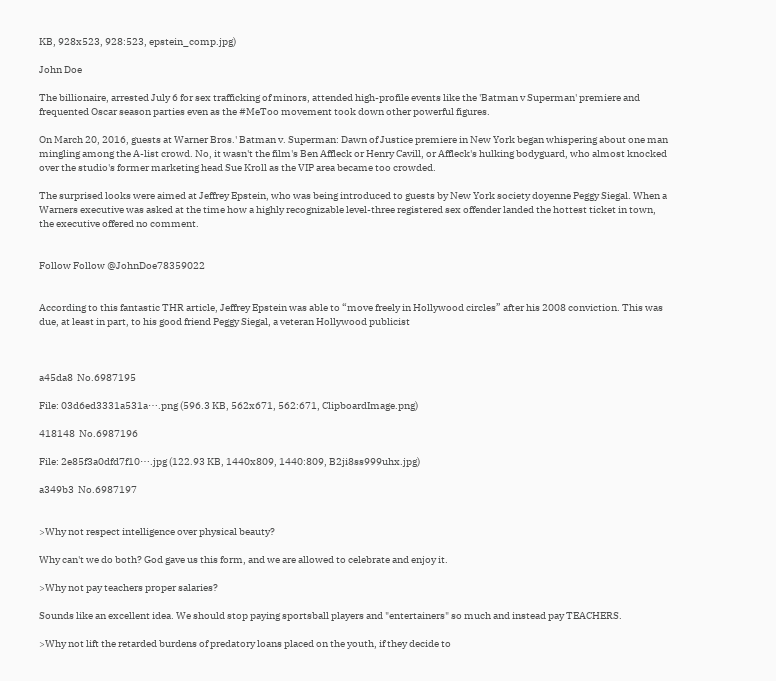KB, 928x523, 928:523, epstein_comp.jpg)

John Doe

The billionaire, arrested July 6 for sex trafficking of minors, attended high-profile events like the 'Batman v Superman' premiere and frequented Oscar season parties even as the #MeToo movement took down other powerful figures.

On March 20, 2016, guests at Warner Bros.' Batman v. Superman: Dawn of Justice premiere in New York began whispering about one man mingling among the A-list crowd. No, it wasn't the film's Ben Affleck or Henry Cavill, or Affleck's hulking bodyguard, who almost knocked over the studio's former marketing head Sue Kroll as the VIP area became too crowded.

The surprised looks were aimed at Jeffrey Epstein, who was being introduced to guests by New York society doyenne Peggy Siegal. When a Warners executive was asked at the time how a highly recognizable level-three registered sex offender landed the hottest ticket in town, the executive offered no comment.


Follow Follow @JohnDoe78359022


According to this fantastic THR article, Jeffrey Epstein was able to “move freely in Hollywood circles” after his 2008 conviction. This was due, at least in part, to his good friend Peggy Siegal, a veteran Hollywood publicist



a45da8  No.6987195

File: 03d6ed3331a531a⋯.png (596.3 KB, 562x671, 562:671, ClipboardImage.png)

418148  No.6987196

File: 2e85f3a0dfd7f10⋯.jpg (122.93 KB, 1440x809, 1440:809, B2ji8ss999uhx.jpg)

a349b3  No.6987197


>Why not respect intelligence over physical beauty?

Why can't we do both? God gave us this form, and we are allowed to celebrate and enjoy it.

>Why not pay teachers proper salaries?

Sounds like an excellent idea. We should stop paying sportsball players and "entertainers" so much and instead pay TEACHERS.

>Why not lift the retarded burdens of predatory loans placed on the youth, if they decide to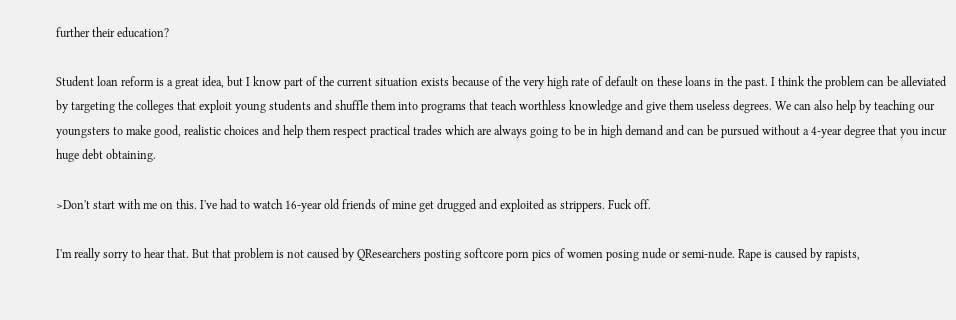further their education?

Student loan reform is a great idea, but I know part of the current situation exists because of the very high rate of default on these loans in the past. I think the problem can be alleviated by targeting the colleges that exploit young students and shuffle them into programs that teach worthless knowledge and give them useless degrees. We can also help by teaching our youngsters to make good, realistic choices and help them respect practical trades which are always going to be in high demand and can be pursued without a 4-year degree that you incur huge debt obtaining.

>Don't start with me on this. I've had to watch 16-year old friends of mine get drugged and exploited as strippers. Fuck off.

I'm really sorry to hear that. But that problem is not caused by QResearchers posting softcore porn pics of women posing nude or semi-nude. Rape is caused by rapists,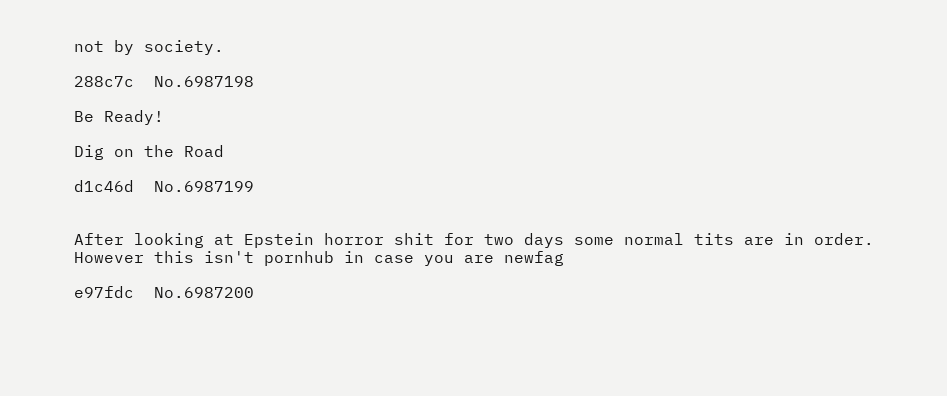not by society.

288c7c  No.6987198

Be Ready!

Dig on the Road

d1c46d  No.6987199


After looking at Epstein horror shit for two days some normal tits are in order. However this isn't pornhub in case you are newfag

e97fdc  No.6987200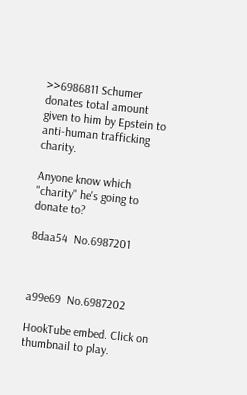>>6986811 Schumer donates total amount given to him by Epstein to anti-human trafficking charity.

Anyone know which "charity" he's going to donate to?

8daa54  No.6987201



a99e69  No.6987202

HookTube embed. Click on thumbnail to play.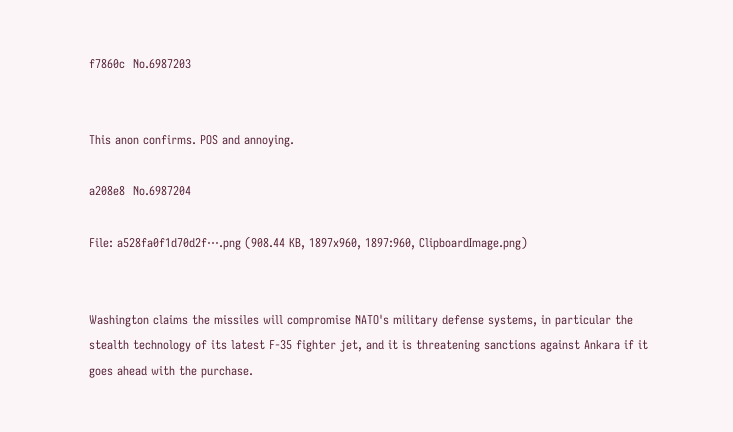f7860c  No.6987203


This anon confirms. POS and annoying.

a208e8  No.6987204

File: a528fa0f1d70d2f⋯.png (908.44 KB, 1897x960, 1897:960, ClipboardImage.png)


Washington claims the missiles will compromise NATO's military defense systems, in particular the stealth technology of its latest F-35 fighter jet, and it is threatening sanctions against Ankara if it goes ahead with the purchase.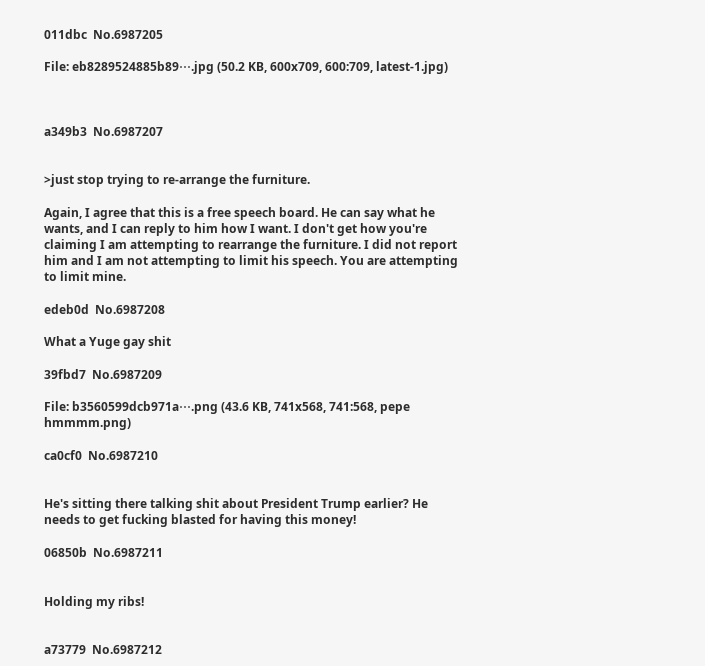011dbc  No.6987205

File: eb8289524885b89⋯.jpg (50.2 KB, 600x709, 600:709, latest-1.jpg)



a349b3  No.6987207


>just stop trying to re-arrange the furniture.

Again, I agree that this is a free speech board. He can say what he wants, and I can reply to him how I want. I don't get how you're claiming I am attempting to rearrange the furniture. I did not report him and I am not attempting to limit his speech. You are attempting to limit mine.

edeb0d  No.6987208

What a Yuge gay shit

39fbd7  No.6987209

File: b3560599dcb971a⋯.png (43.6 KB, 741x568, 741:568, pepe hmmmm.png)

ca0cf0  No.6987210


He's sitting there talking shit about President Trump earlier? He needs to get fucking blasted for having this money!

06850b  No.6987211


Holding my ribs!


a73779  No.6987212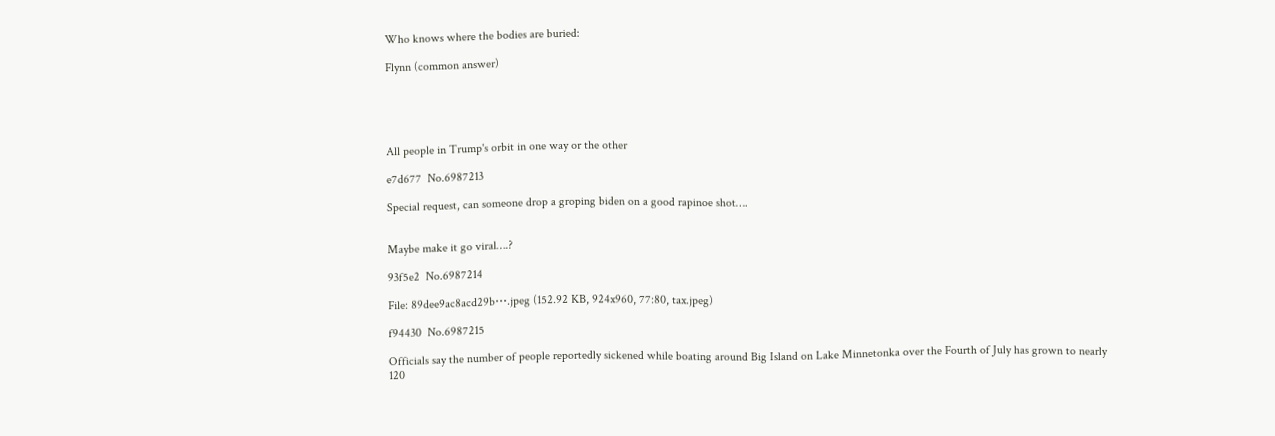Who knows where the bodies are buried:

Flynn (common answer)





All people in Trump's orbit in one way or the other

e7d677  No.6987213

Special request, can someone drop a groping biden on a good rapinoe shot….


Maybe make it go viral….?

93f5e2  No.6987214

File: 89dee9ac8acd29b⋯.jpeg (152.92 KB, 924x960, 77:80, tax.jpeg)

f94430  No.6987215

Officials say the number of people reportedly sickened while boating around Big Island on Lake Minnetonka over the Fourth of July has grown to nearly 120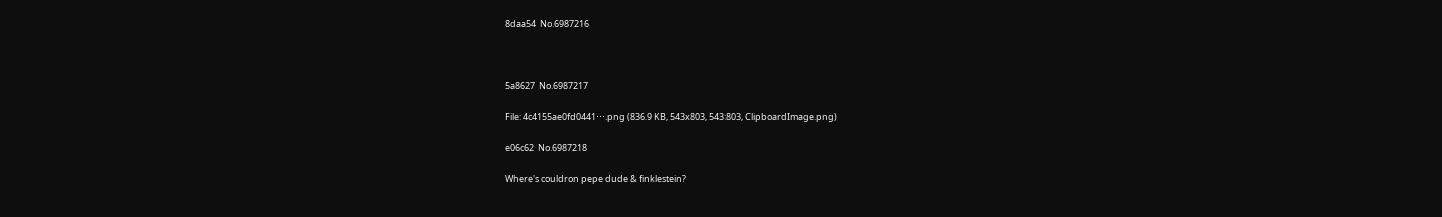8daa54  No.6987216



5a8627  No.6987217

File: 4c4155ae0fd0441⋯.png (836.9 KB, 543x803, 543:803, ClipboardImage.png)

e06c62  No.6987218

Where's couldron pepe dude & finklestein?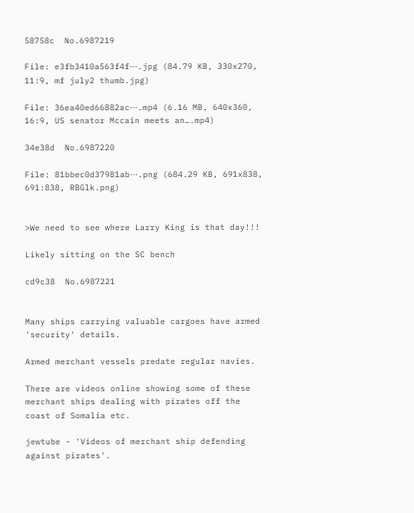58758c  No.6987219

File: e3fb3410a563f4f⋯.jpg (84.79 KB, 330x270, 11:9, mf july2 thumb.jpg)

File: 36ea40ed66882ac⋯.mp4 (6.16 MB, 640x360, 16:9, US senator Mccain meets an….mp4)

34e38d  No.6987220

File: 81bbec0d37981ab⋯.png (684.29 KB, 691x838, 691:838, RBGlk.png)


>We need to see where Larry King is that day!!!

Likely sitting on the SC bench

cd9c38  No.6987221


Many ships carrying valuable cargoes have armed 'security' details.

Armed merchant vessels predate regular navies.

There are videos online showing some of these merchant ships dealing with pirates off the coast of Somalia etc.

jewtube - 'Videos of merchant ship defending against pirates'.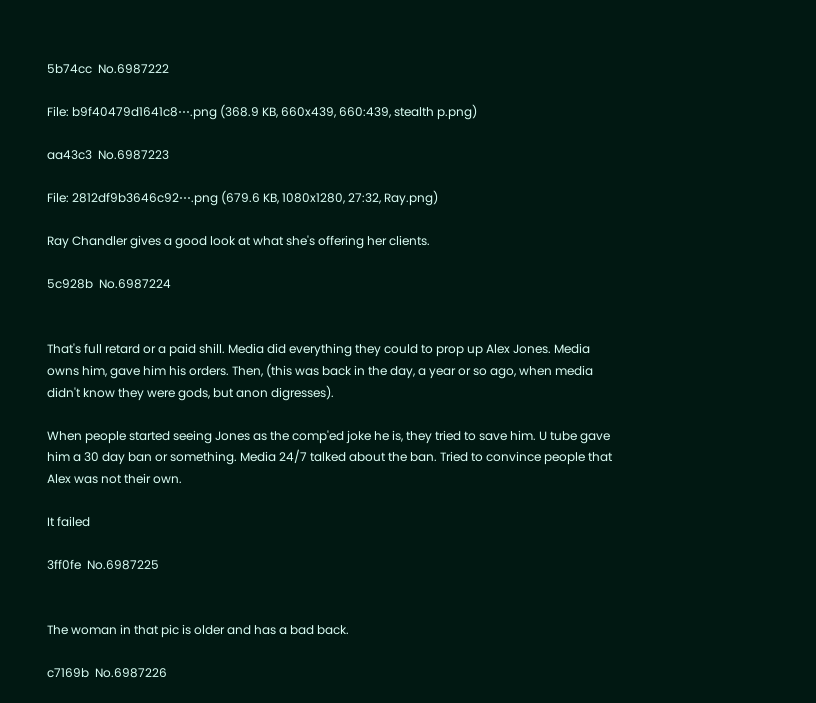5b74cc  No.6987222

File: b9f40479d1641c8⋯.png (368.9 KB, 660x439, 660:439, stealth p.png)

aa43c3  No.6987223

File: 2812df9b3646c92⋯.png (679.6 KB, 1080x1280, 27:32, Ray.png)

Ray Chandler gives a good look at what she's offering her clients.

5c928b  No.6987224


That's full retard or a paid shill. Media did everything they could to prop up Alex Jones. Media owns him, gave him his orders. Then, (this was back in the day, a year or so ago, when media didn't know they were gods, but anon digresses).

When people started seeing Jones as the comp'ed joke he is, they tried to save him. U tube gave him a 30 day ban or something. Media 24/7 talked about the ban. Tried to convince people that Alex was not their own.

It failed

3ff0fe  No.6987225


The woman in that pic is older and has a bad back.

c7169b  No.6987226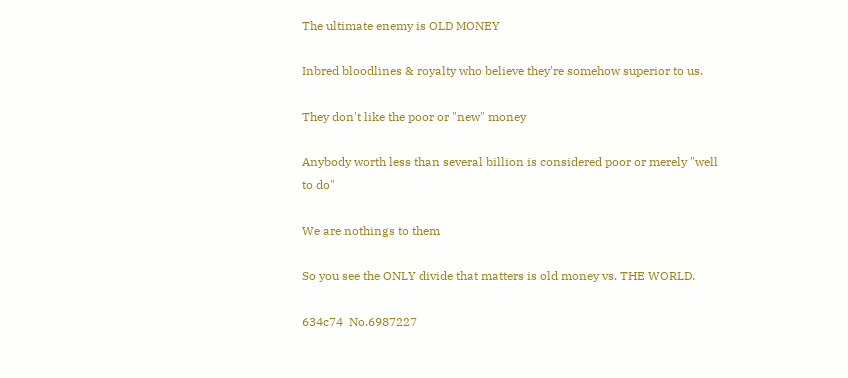The ultimate enemy is OLD MONEY

Inbred bloodlines & royalty who believe they're somehow superior to us.

They don't like the poor or "new" money

Anybody worth less than several billion is considered poor or merely "well to do"

We are nothings to them

So you see the ONLY divide that matters is old money vs. THE WORLD.

634c74  No.6987227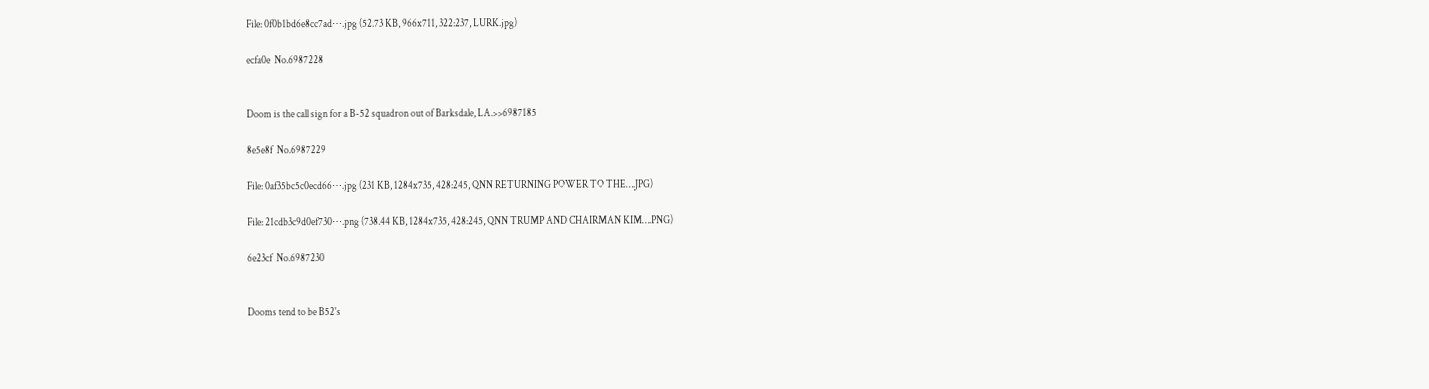File: 0f0b1bd6e8cc7ad⋯.jpg (52.73 KB, 966x711, 322:237, LURK.jpg)

ecfa0e  No.6987228


Doom is the call sign for a B-52 squadron out of Barksdale, LA.>>6987185

8e5e8f  No.6987229

File: 0af35bc5c0ecd66⋯.jpg (231 KB, 1284x735, 428:245, QNN RETURNING POWER TO THE….JPG)

File: 21cdb3c9d0ef730⋯.png (738.44 KB, 1284x735, 428:245, QNN TRUMP AND CHAIRMAN KIM….PNG)

6e23cf  No.6987230


Dooms tend to be B52's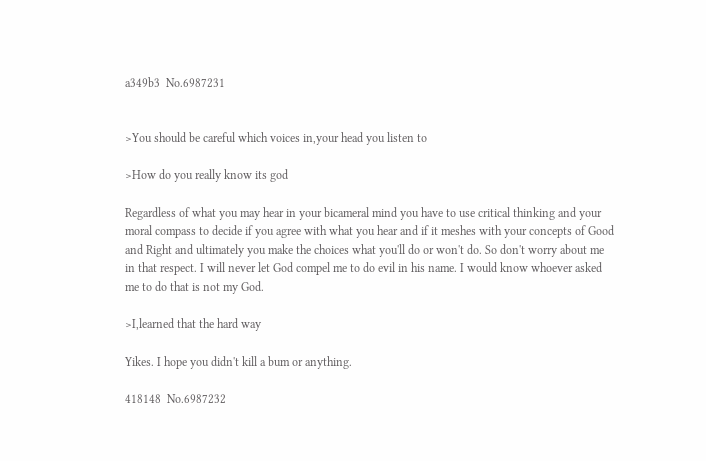a349b3  No.6987231


>You should be careful which voices in,your head you listen to

>How do you really know its god

Regardless of what you may hear in your bicameral mind you have to use critical thinking and your moral compass to decide if you agree with what you hear and if it meshes with your concepts of Good and Right and ultimately you make the choices what you'll do or won't do. So don't worry about me in that respect. I will never let God compel me to do evil in his name. I would know whoever asked me to do that is not my God.

>I,learned that the hard way

Yikes. I hope you didn't kill a bum or anything.

418148  No.6987232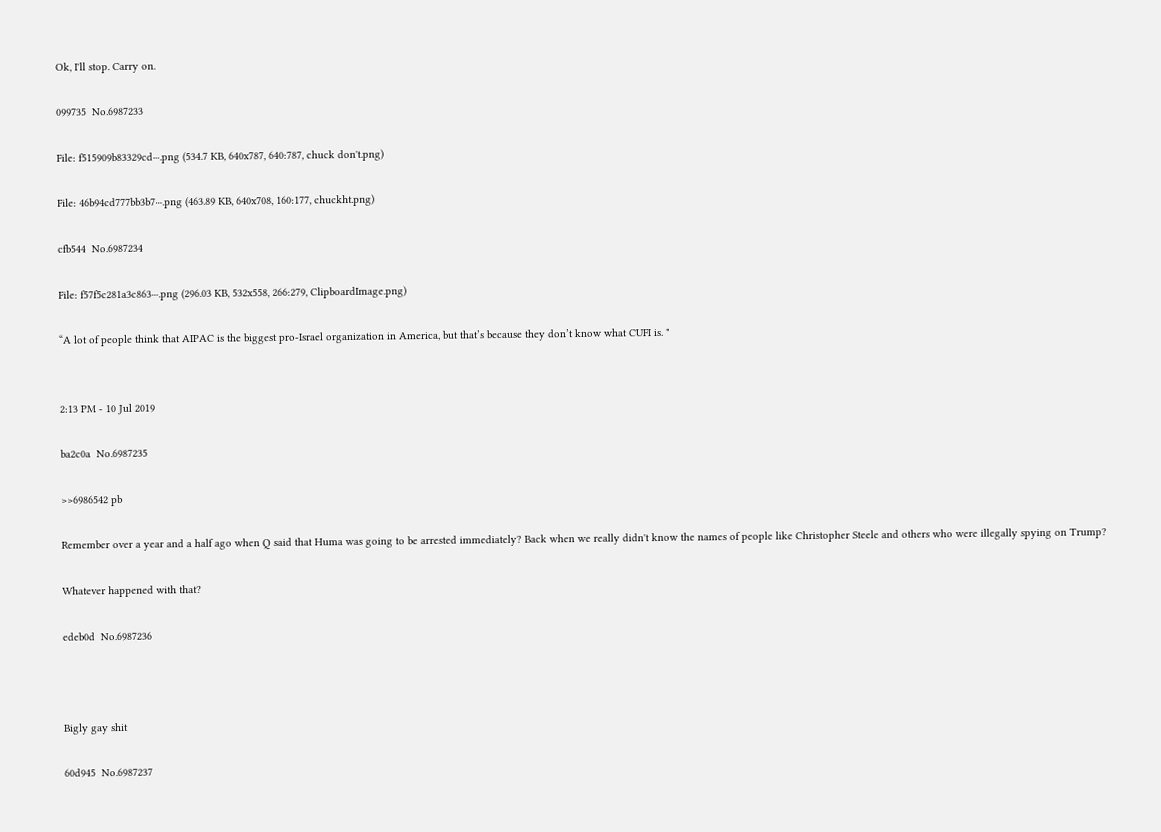Ok, I'll stop. Carry on.

099735  No.6987233

File: f515909b83329cd⋯.png (534.7 KB, 640x787, 640:787, chuck don't.png)

File: 46b94cd777bb3b7⋯.png (463.89 KB, 640x708, 160:177, chuckht.png)

cfb544  No.6987234

File: f57f5c281a3c863⋯.png (296.03 KB, 532x558, 266:279, ClipboardImage.png)

“A lot of people think that AIPAC is the biggest pro-Israel organization in America, but that’s because they don’t know what CUFI is. "


2:13 PM - 10 Jul 2019

ba2c0a  No.6987235

>>6986542 pb

Remember over a year and a half ago when Q said that Huma was going to be arrested immediately? Back when we really didn't know the names of people like Christopher Steele and others who were illegally spying on Trump?

Whatever happened with that?

edeb0d  No.6987236



Bigly gay shit

60d945  No.6987237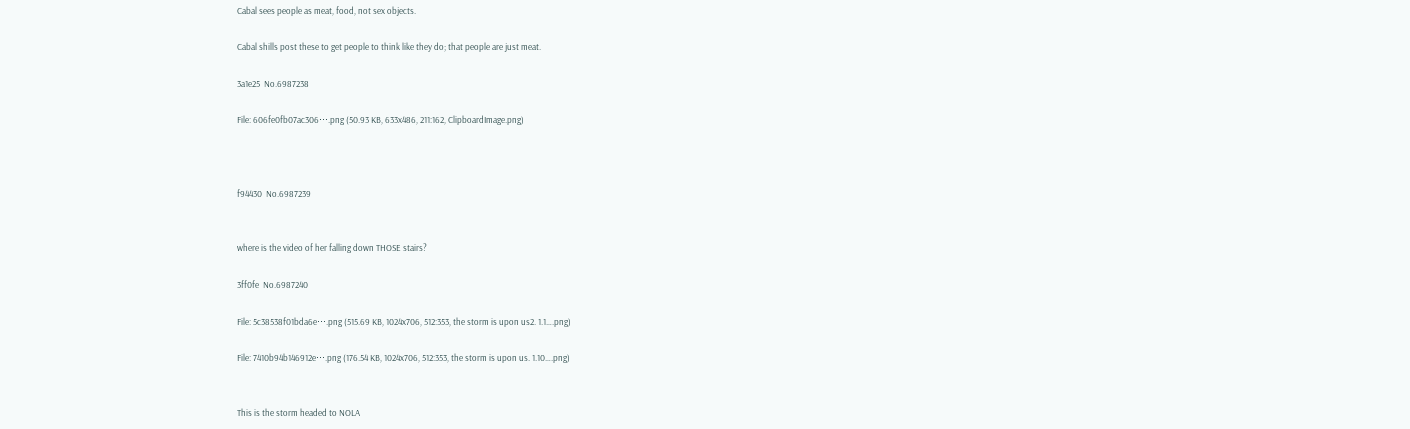Cabal sees people as meat, food, not sex objects.

Cabal shills post these to get people to think like they do; that people are just meat.

3a1e25  No.6987238

File: 606fe0fb07ac306⋯.png (50.93 KB, 633x486, 211:162, ClipboardImage.png)



f94430  No.6987239


where is the video of her falling down THOSE stairs?

3ff0fe  No.6987240

File: 5c38538f01bda6e⋯.png (515.69 KB, 1024x706, 512:353, the storm is upon us2. 1.1….png)

File: 7410b94b146912e⋯.png (176.54 KB, 1024x706, 512:353, the storm is upon us. 1.10….png)


This is the storm headed to NOLA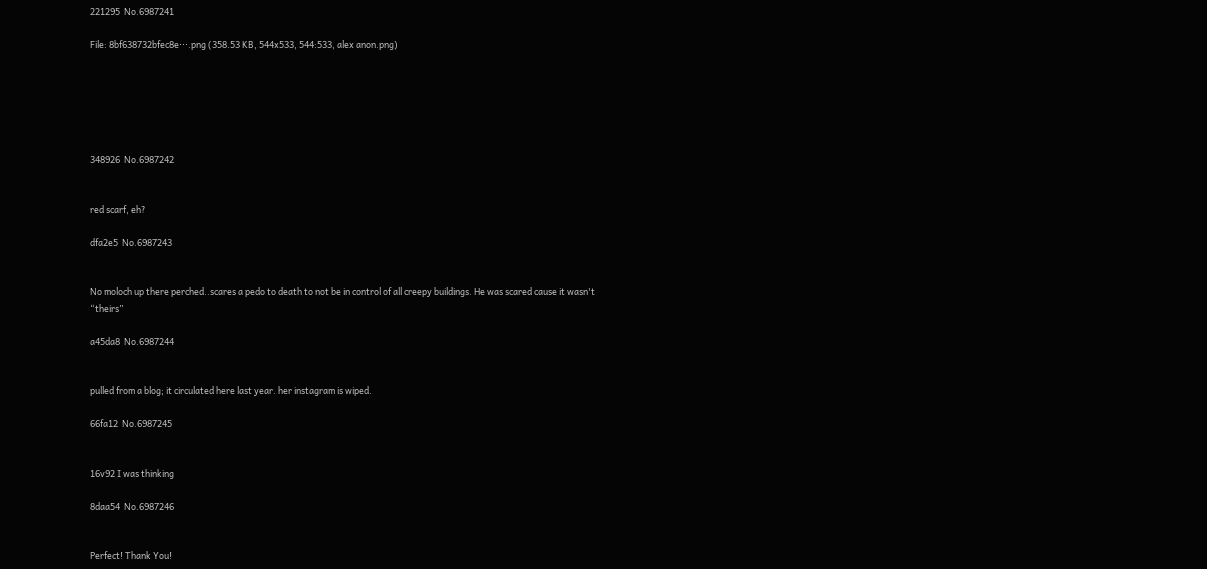221295  No.6987241

File: 8bf638732bfec8e⋯.png (358.53 KB, 544x533, 544:533, alex anon.png)






348926  No.6987242


red scarf, eh?

dfa2e5  No.6987243


No moloch up there perched..scares a pedo to death to not be in control of all creepy buildings. He was scared cause it wasn't “theirs”

a45da8  No.6987244


pulled from a blog; it circulated here last year. her instagram is wiped.

66fa12  No.6987245


16v92 I was thinking

8daa54  No.6987246


Perfect! Thank You!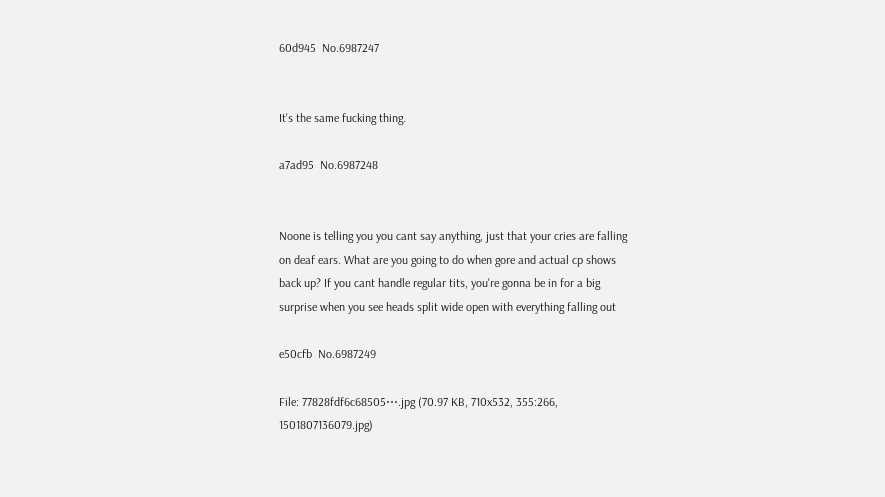60d945  No.6987247


It's the same fucking thing.

a7ad95  No.6987248


Noone is telling you you cant say anything, just that your cries are falling on deaf ears. What are you going to do when gore and actual cp shows back up? If you cant handle regular tits, you're gonna be in for a big surprise when you see heads split wide open with everything falling out

e50cfb  No.6987249

File: 77828fdf6c68505⋯.jpg (70.97 KB, 710x532, 355:266, 1501807136079.jpg)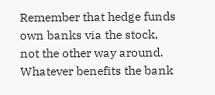Remember that hedge funds own banks via the stock, not the other way around. Whatever benefits the bank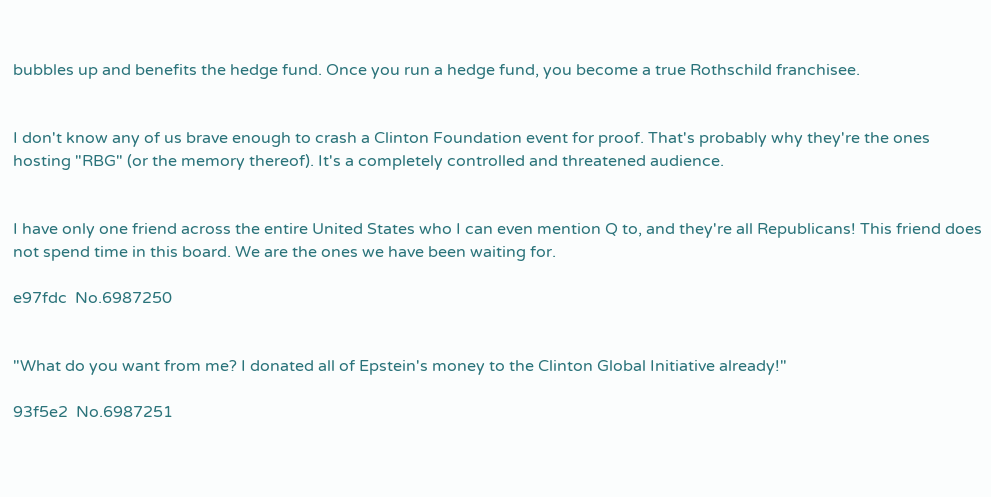bubbles up and benefits the hedge fund. Once you run a hedge fund, you become a true Rothschild franchisee.


I don't know any of us brave enough to crash a Clinton Foundation event for proof. That's probably why they're the ones hosting "RBG" (or the memory thereof). It's a completely controlled and threatened audience.


I have only one friend across the entire United States who I can even mention Q to, and they're all Republicans! This friend does not spend time in this board. We are the ones we have been waiting for.

e97fdc  No.6987250


"What do you want from me? I donated all of Epstein's money to the Clinton Global Initiative already!"

93f5e2  No.6987251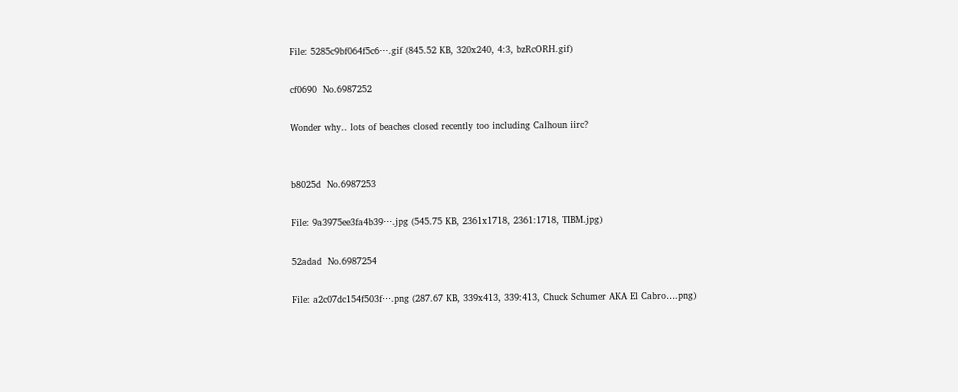File: 5285c9bf064f5c6⋯.gif (845.52 KB, 320x240, 4:3, bzRcORH.gif)

cf0690  No.6987252

Wonder why.. lots of beaches closed recently too including Calhoun iirc?


b8025d  No.6987253

File: 9a3975ee3fa4b39⋯.jpg (545.75 KB, 2361x1718, 2361:1718, TIBM.jpg)

52adad  No.6987254

File: a2c07dc154f503f⋯.png (287.67 KB, 339x413, 339:413, Chuck Schumer AKA El Cabro….png)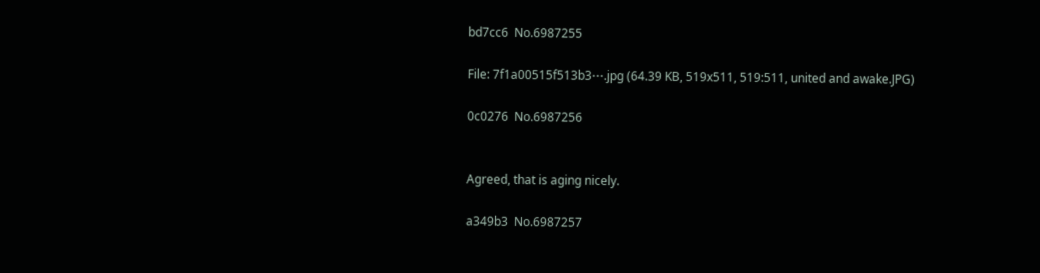bd7cc6  No.6987255

File: 7f1a00515f513b3⋯.jpg (64.39 KB, 519x511, 519:511, united and awake.JPG)

0c0276  No.6987256


Agreed, that is aging nicely.

a349b3  No.6987257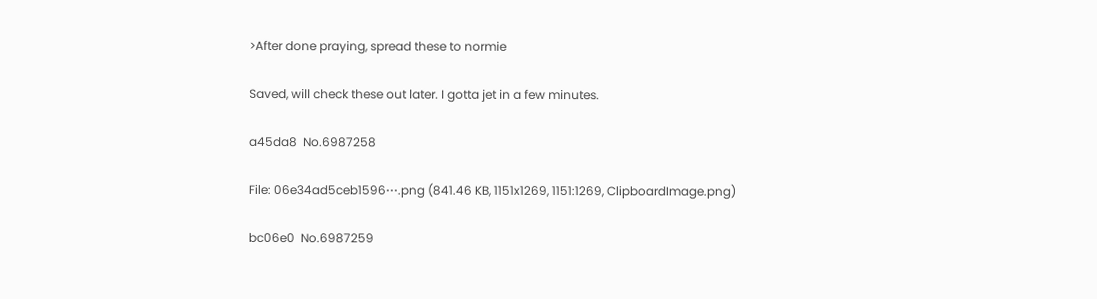>After done praying, spread these to normie

Saved, will check these out later. I gotta jet in a few minutes.

a45da8  No.6987258

File: 06e34ad5ceb1596⋯.png (841.46 KB, 1151x1269, 1151:1269, ClipboardImage.png)

bc06e0  No.6987259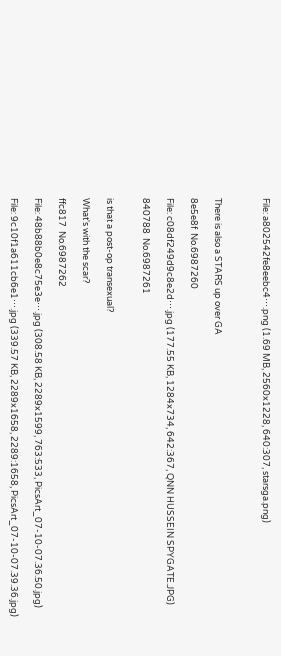File: a802542fe8eebc4⋯.png (1.69 MB, 2560x1228, 640:307, starsga.png)



There is also a STARS up over GA

8e5e8f  No.6987260

File: c08df249d9c8e2d⋯.jpg (177.55 KB, 1284x734, 642:367, QNN HUSSEIN SPYGATE.JPG)

840788  No.6987261


is that a post-op transexual?

What's with the scar?

ffc817  No.6987262

File: 48b88b0e8c75e3e⋯.jpg (308.58 KB, 2289x1599, 763:533, PicsArt_07-10-07.36.50.jpg)

File: 9c10f1a611cb6e1⋯.jpg (339.57 KB, 2289x1658, 2289:1658, PicsArt_07-10-07.39.36.jpg)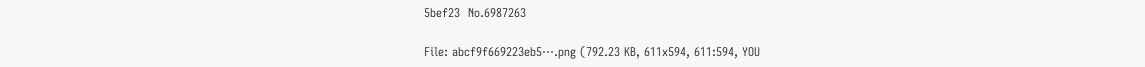5bef23  No.6987263

File: abcf9f669223eb5⋯.png (792.23 KB, 611x594, 611:594, YOU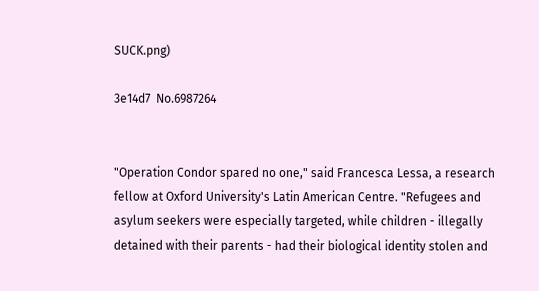SUCK.png)

3e14d7  No.6987264


"Operation Condor spared no one," said Francesca Lessa, a research fellow at Oxford University's Latin American Centre. "Refugees and asylum seekers were especially targeted, while children - illegally detained with their parents - had their biological identity stolen and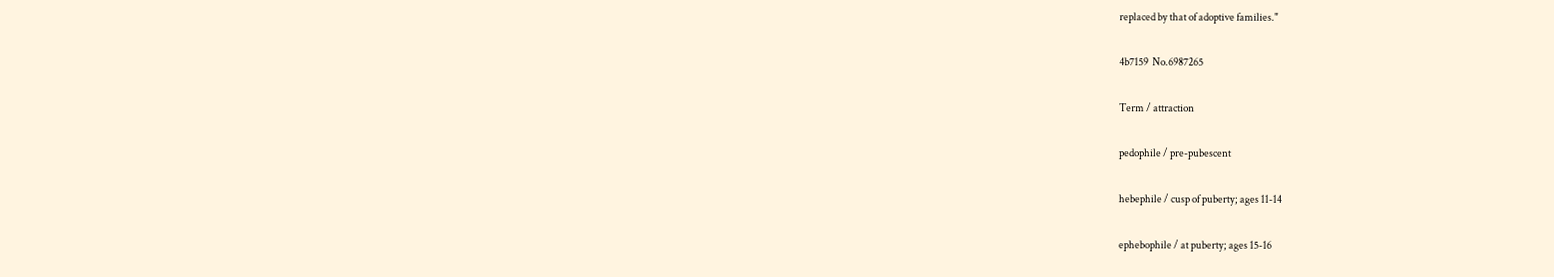replaced by that of adoptive families."

4b7159  No.6987265

Term / attraction

pedophile / pre-pubescent

hebephile / cusp of puberty; ages 11-14

ephebophile / at puberty; ages 15-16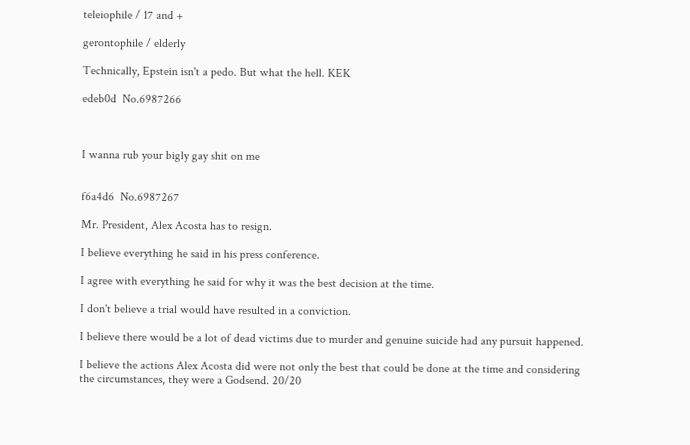teleiophile / 17 and +

gerontophile / elderly

Technically, Epstein isn't a pedo. But what the hell. KEK

edeb0d  No.6987266



I wanna rub your bigly gay shit on me


f6a4d6  No.6987267

Mr. President, Alex Acosta has to resign.

I believe everything he said in his press conference.

I agree with everything he said for why it was the best decision at the time.

I don't believe a trial would have resulted in a conviction.

I believe there would be a lot of dead victims due to murder and genuine suicide had any pursuit happened.

I believe the actions Alex Acosta did were not only the best that could be done at the time and considering the circumstances, they were a Godsend. 20/20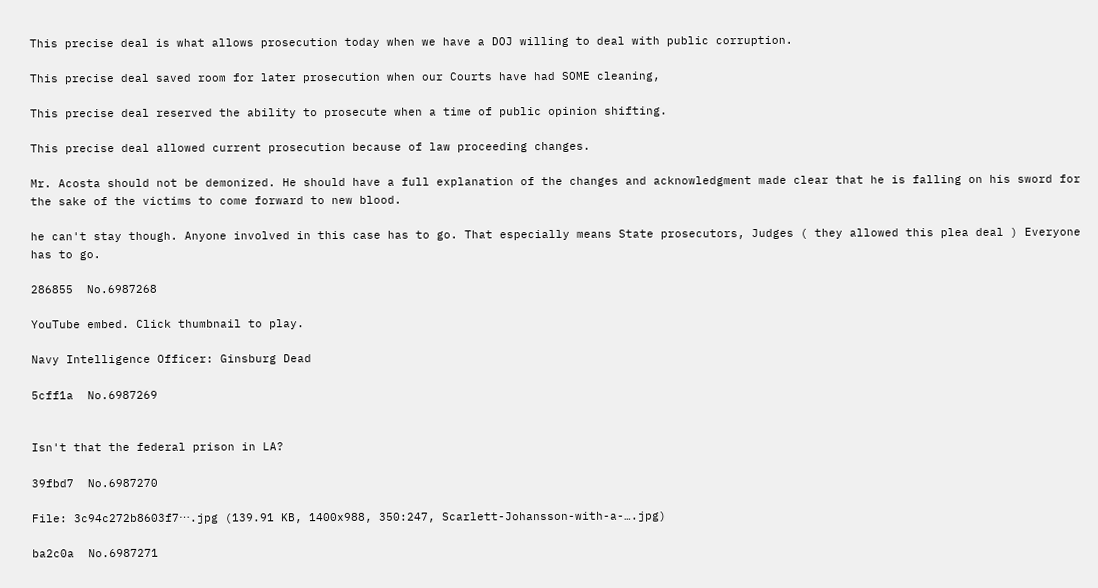This precise deal is what allows prosecution today when we have a DOJ willing to deal with public corruption.

This precise deal saved room for later prosecution when our Courts have had SOME cleaning,

This precise deal reserved the ability to prosecute when a time of public opinion shifting.

This precise deal allowed current prosecution because of law proceeding changes.

Mr. Acosta should not be demonized. He should have a full explanation of the changes and acknowledgment made clear that he is falling on his sword for the sake of the victims to come forward to new blood.

he can't stay though. Anyone involved in this case has to go. That especially means State prosecutors, Judges ( they allowed this plea deal ) Everyone has to go.

286855  No.6987268

YouTube embed. Click thumbnail to play.

Navy Intelligence Officer: Ginsburg Dead

5cff1a  No.6987269


Isn't that the federal prison in LA?

39fbd7  No.6987270

File: 3c94c272b8603f7⋯.jpg (139.91 KB, 1400x988, 350:247, Scarlett-Johansson-with-a-….jpg)

ba2c0a  No.6987271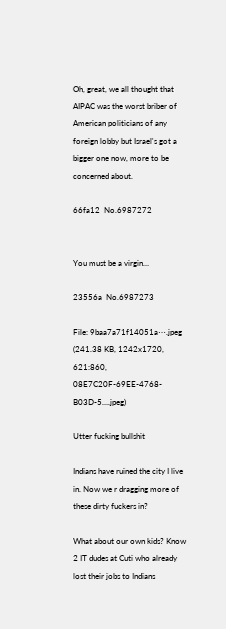Oh, great, we all thought that AIPAC was the worst briber of American politicians of any foreign lobby but Israel's got a bigger one now, more to be concerned about.

66fa12  No.6987272


You must be a virgin…

23556a  No.6987273

File: 9baa7a71f14051a⋯.jpeg (241.38 KB, 1242x1720, 621:860, 08E7C20F-69EE-4768-B03D-5….jpeg)

Utter fucking bullshit

Indians have ruined the city I live in. Now we r dragging more of these dirty fuckers in?

What about our own kids? Know 2 IT dudes at Cuti who already lost their jobs to Indians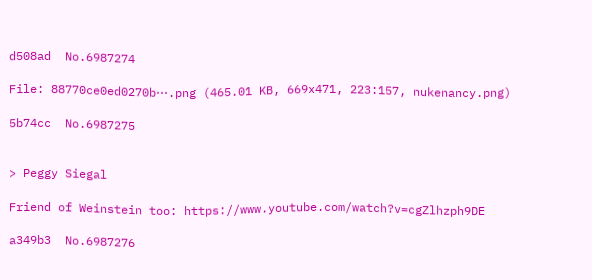d508ad  No.6987274

File: 88770ce0ed0270b⋯.png (465.01 KB, 669x471, 223:157, nukenancy.png)

5b74cc  No.6987275


> Peggy Siegal

Friend of Weinstein too: https://www.youtube.com/watch?v=cgZlhzph9DE

a349b3  No.6987276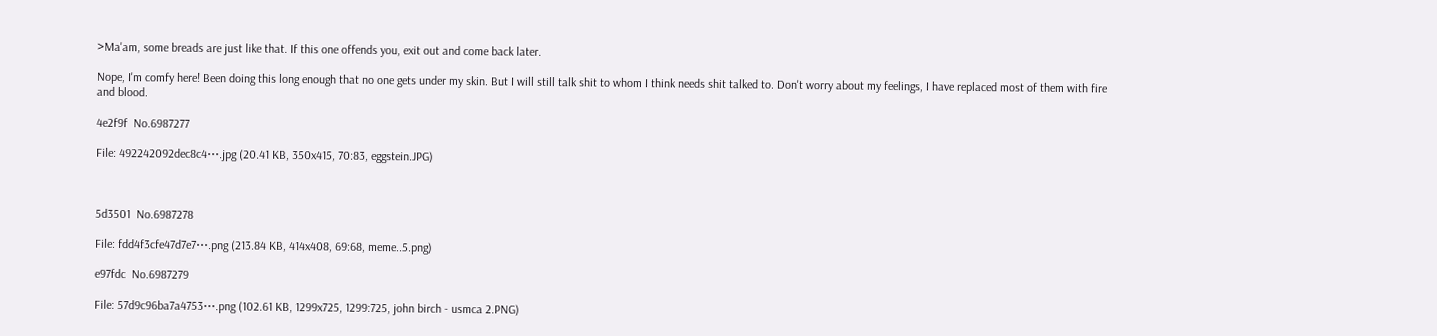>Ma'am, some breads are just like that. If this one offends you, exit out and come back later.

Nope, I'm comfy here! Been doing this long enough that no one gets under my skin. But I will still talk shit to whom I think needs shit talked to. Don't worry about my feelings, I have replaced most of them with fire and blood.

4e2f9f  No.6987277

File: 492242092dec8c4⋯.jpg (20.41 KB, 350x415, 70:83, eggstein.JPG)



5d3501  No.6987278

File: fdd4f3cfe47d7e7⋯.png (213.84 KB, 414x408, 69:68, meme..5.png)

e97fdc  No.6987279

File: 57d9c96ba7a4753⋯.png (102.61 KB, 1299x725, 1299:725, john birch - usmca 2.PNG)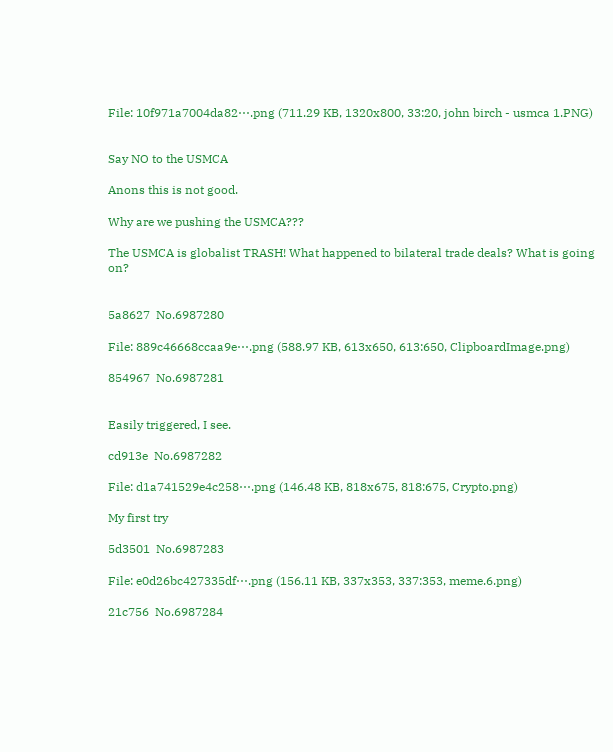File: 10f971a7004da82⋯.png (711.29 KB, 1320x800, 33:20, john birch - usmca 1.PNG)


Say NO to the USMCA

Anons this is not good.

Why are we pushing the USMCA???

The USMCA is globalist TRASH! What happened to bilateral trade deals? What is going on?


5a8627  No.6987280

File: 889c46668ccaa9e⋯.png (588.97 KB, 613x650, 613:650, ClipboardImage.png)

854967  No.6987281


Easily triggered, I see.

cd913e  No.6987282

File: d1a741529e4c258⋯.png (146.48 KB, 818x675, 818:675, Crypto.png)

My first try

5d3501  No.6987283

File: e0d26bc427335df⋯.png (156.11 KB, 337x353, 337:353, meme.6.png)

21c756  No.6987284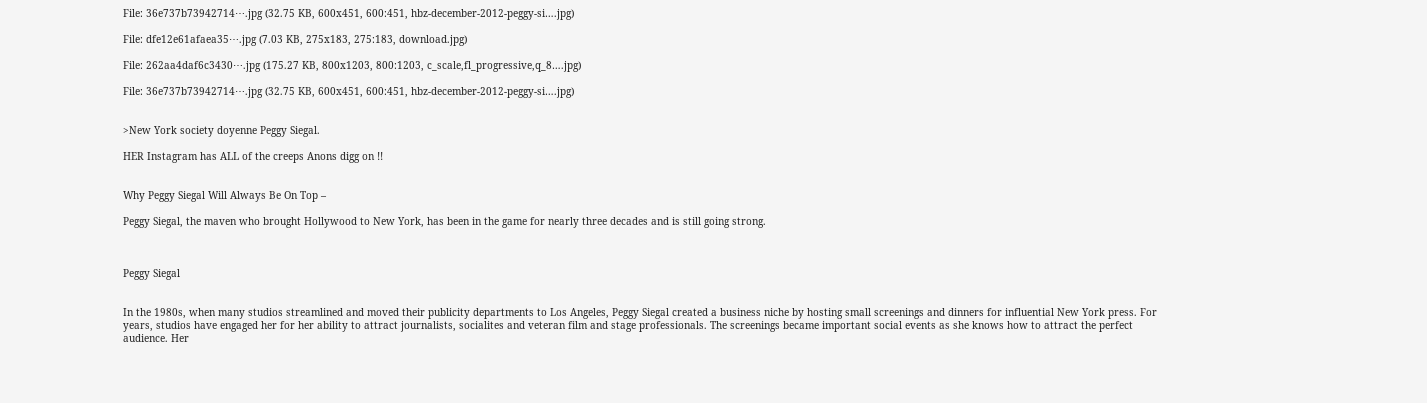File: 36e737b73942714⋯.jpg (32.75 KB, 600x451, 600:451, hbz-december-2012-peggy-si….jpg)

File: dfe12e61afaea35⋯.jpg (7.03 KB, 275x183, 275:183, download.jpg)

File: 262aa4daf6c3430⋯.jpg (175.27 KB, 800x1203, 800:1203, c_scale,fl_progressive,q_8….jpg)

File: 36e737b73942714⋯.jpg (32.75 KB, 600x451, 600:451, hbz-december-2012-peggy-si….jpg)


>New York society doyenne Peggy Siegal.

HER Instagram has ALL of the creeps Anons digg on !!


Why Peggy Siegal Will Always Be On Top –

Peggy Siegal, the maven who brought Hollywood to New York, has been in the game for nearly three decades and is still going strong.



Peggy Siegal


In the 1980s, when many studios streamlined and moved their publicity departments to Los Angeles, Peggy Siegal created a business niche by hosting small screenings and dinners for influential New York press. For years, studios have engaged her for her ability to attract journalists, socialites and veteran film and stage professionals. The screenings became important social events as she knows how to attract the perfect audience. Her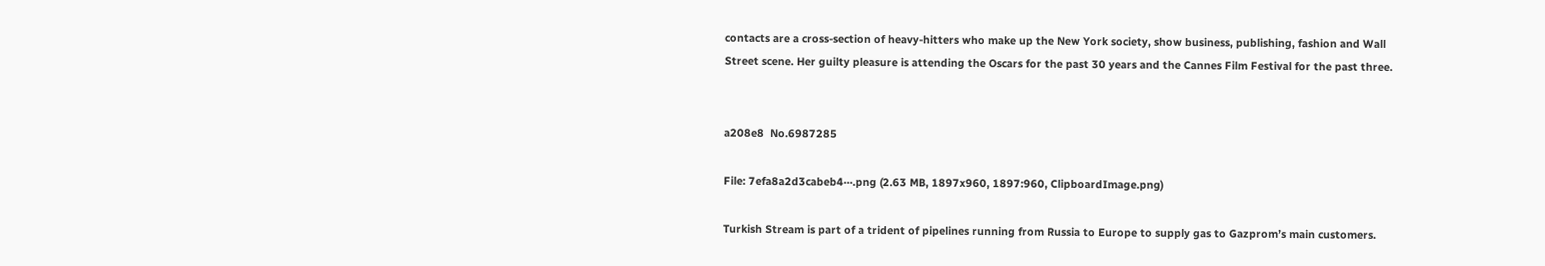contacts are a cross-section of heavy-hitters who make up the New York society, show business, publishing, fashion and Wall Street scene. Her guilty pleasure is attending the Oscars for the past 30 years and the Cannes Film Festival for the past three.


a208e8  No.6987285

File: 7efa8a2d3cabeb4⋯.png (2.63 MB, 1897x960, 1897:960, ClipboardImage.png)

Turkish Stream is part of a trident of pipelines running from Russia to Europe to supply gas to Gazprom’s main customers.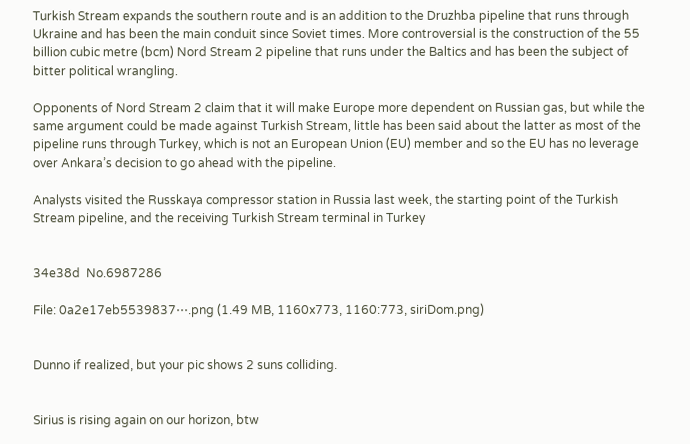Turkish Stream expands the southern route and is an addition to the Druzhba pipeline that runs through Ukraine and has been the main conduit since Soviet times. More controversial is the construction of the 55 billion cubic metre (bcm) Nord Stream 2 pipeline that runs under the Baltics and has been the subject of bitter political wrangling.

Opponents of Nord Stream 2 claim that it will make Europe more dependent on Russian gas, but while the same argument could be made against Turkish Stream, little has been said about the latter as most of the pipeline runs through Turkey, which is not an European Union (EU) member and so the EU has no leverage over Ankara’s decision to go ahead with the pipeline.

Analysts visited the Russkaya compressor station in Russia last week, the starting point of the Turkish Stream pipeline, and the receiving Turkish Stream terminal in Turkey


34e38d  No.6987286

File: 0a2e17eb5539837⋯.png (1.49 MB, 1160x773, 1160:773, siriDom.png)


Dunno if realized, but your pic shows 2 suns colliding.


Sirius is rising again on our horizon, btw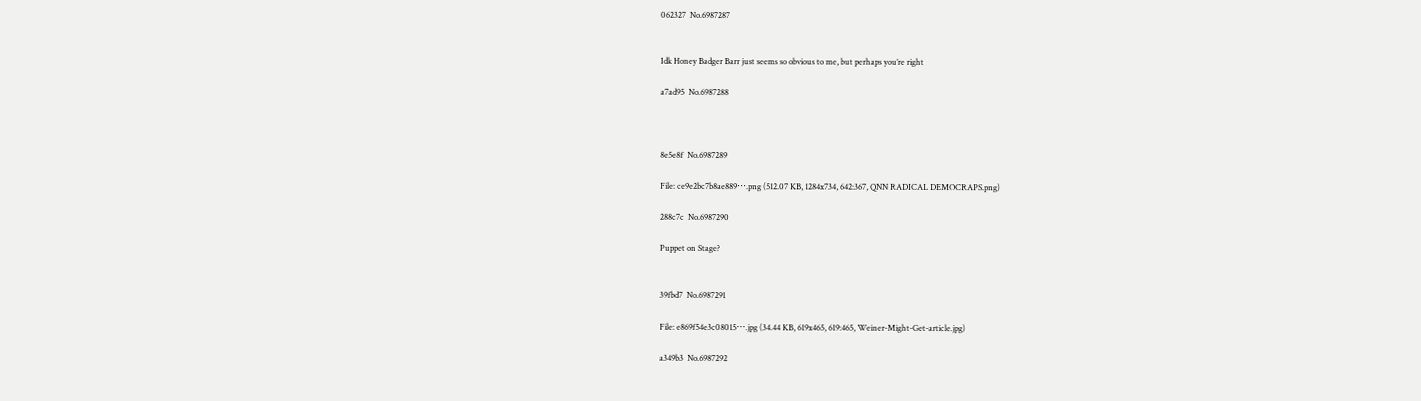062327  No.6987287


Idk Honey Badger Barr just seems so obvious to me, but perhaps you’re right

a7ad95  No.6987288



8e5e8f  No.6987289

File: ce9e2bc7b8ae889⋯.png (512.07 KB, 1284x734, 642:367, QNN RADICAL DEMOCRAPS.png)

288c7c  No.6987290

Puppet on Stage?


39fbd7  No.6987291

File: e869f54e3c08015⋯.jpg (34.44 KB, 619x465, 619:465, Weiner-Might-Get-article.jpg)

a349b3  No.6987292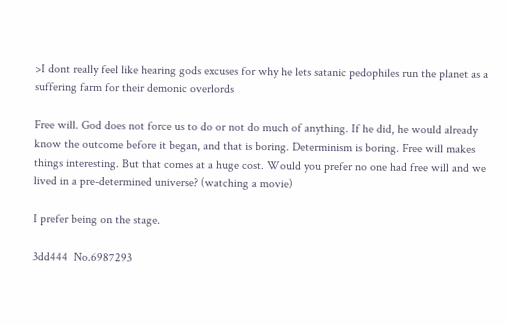>I dont really feel like hearing gods excuses for why he lets satanic pedophiles run the planet as a suffering farm for their demonic overlords

Free will. God does not force us to do or not do much of anything. If he did, he would already know the outcome before it began, and that is boring. Determinism is boring. Free will makes things interesting. But that comes at a huge cost. Would you prefer no one had free will and we lived in a pre-determined universe? (watching a movie)

I prefer being on the stage.

3dd444  No.6987293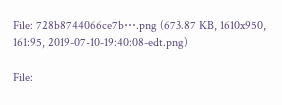File: 728b8744066ce7b⋯.png (673.87 KB, 1610x950, 161:95, 2019-07-10-19:40:08-edt.png)

File: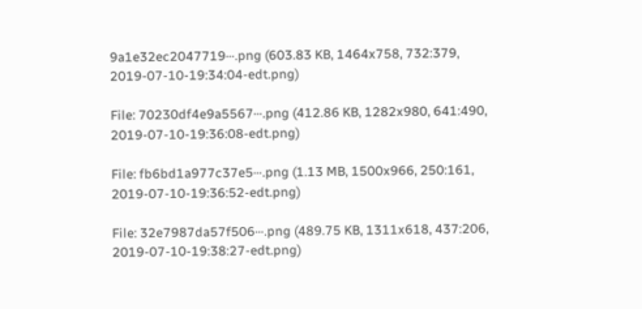9a1e32ec2047719⋯.png (603.83 KB, 1464x758, 732:379, 2019-07-10-19:34:04-edt.png)

File: 70230df4e9a5567⋯.png (412.86 KB, 1282x980, 641:490, 2019-07-10-19:36:08-edt.png)

File: fb6bd1a977c37e5⋯.png (1.13 MB, 1500x966, 250:161, 2019-07-10-19:36:52-edt.png)

File: 32e7987da57f506⋯.png (489.75 KB, 1311x618, 437:206, 2019-07-10-19:38:27-edt.png)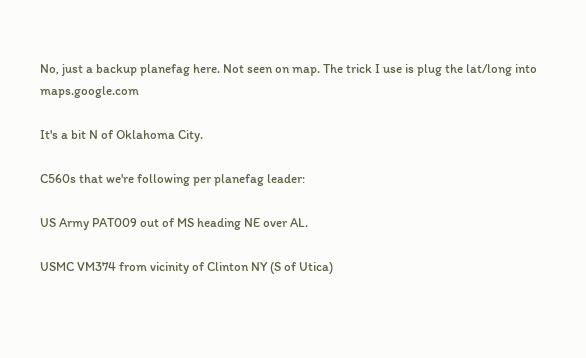No, just a backup planefag here. Not seen on map. The trick I use is plug the lat/long into maps.google.com

It's a bit N of Oklahoma City.

C560s that we're following per planefag leader:

US Army PAT009 out of MS heading NE over AL.

USMC VM374 from vicinity of Clinton NY (S of Utica)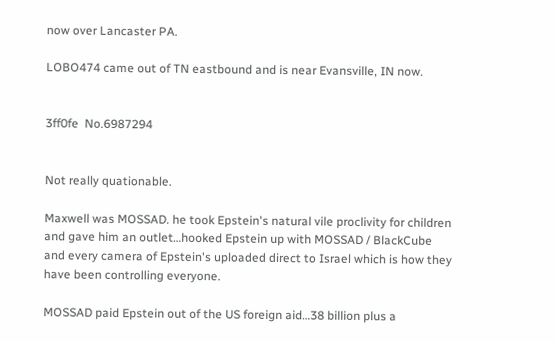now over Lancaster PA.

LOBO474 came out of TN eastbound and is near Evansville, IN now.


3ff0fe  No.6987294


Not really quationable.

Maxwell was MOSSAD. he took Epstein's natural vile proclivity for children and gave him an outlet…hooked Epstein up with MOSSAD / BlackCube and every camera of Epstein's uploaded direct to Israel which is how they have been controlling everyone.

MOSSAD paid Epstein out of the US foreign aid…38 billion plus a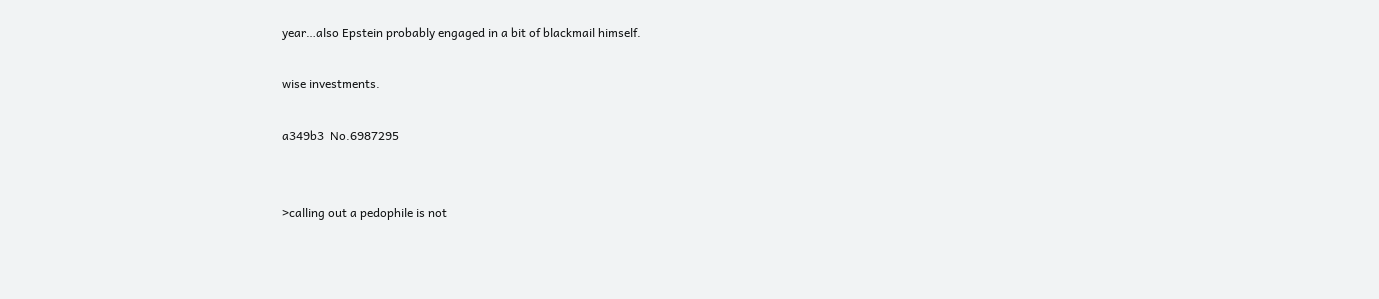year…also Epstein probably engaged in a bit of blackmail himself.

wise investments.

a349b3  No.6987295


>calling out a pedophile is not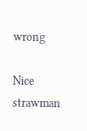wrong

Nice strawman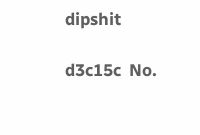dipshit

d3c15c  No.